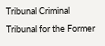Tribunal Criminal Tribunal for the Former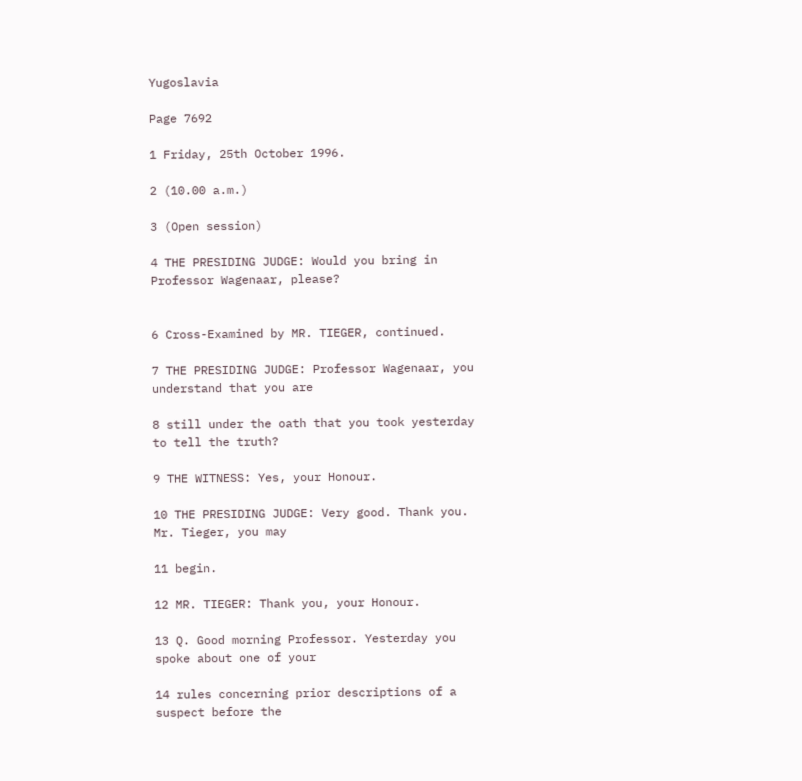Yugoslavia

Page 7692

1 Friday, 25th October 1996.

2 (10.00 a.m.)

3 (Open session)

4 THE PRESIDING JUDGE: Would you bring in Professor Wagenaar, please?


6 Cross-Examined by MR. TIEGER, continued.

7 THE PRESIDING JUDGE: Professor Wagenaar, you understand that you are

8 still under the oath that you took yesterday to tell the truth?

9 THE WITNESS: Yes, your Honour.

10 THE PRESIDING JUDGE: Very good. Thank you. Mr. Tieger, you may

11 begin.

12 MR. TIEGER: Thank you, your Honour.

13 Q. Good morning Professor. Yesterday you spoke about one of your

14 rules concerning prior descriptions of a suspect before the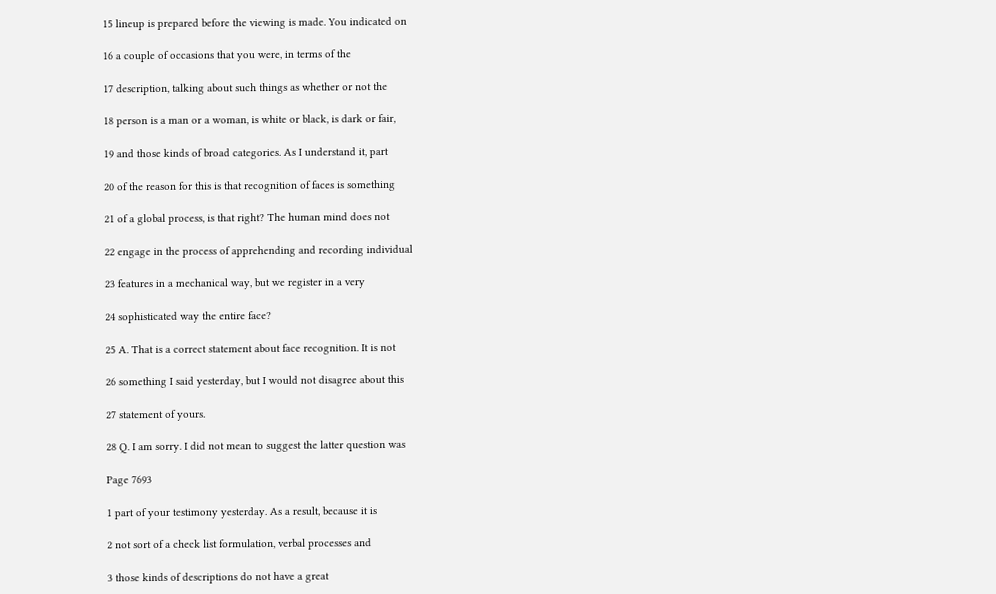15 lineup is prepared before the viewing is made. You indicated on

16 a couple of occasions that you were, in terms of the

17 description, talking about such things as whether or not the

18 person is a man or a woman, is white or black, is dark or fair,

19 and those kinds of broad categories. As I understand it, part

20 of the reason for this is that recognition of faces is something

21 of a global process, is that right? The human mind does not

22 engage in the process of apprehending and recording individual

23 features in a mechanical way, but we register in a very

24 sophisticated way the entire face?

25 A. That is a correct statement about face recognition. It is not

26 something I said yesterday, but I would not disagree about this

27 statement of yours.

28 Q. I am sorry. I did not mean to suggest the latter question was

Page 7693

1 part of your testimony yesterday. As a result, because it is

2 not sort of a check list formulation, verbal processes and

3 those kinds of descriptions do not have a great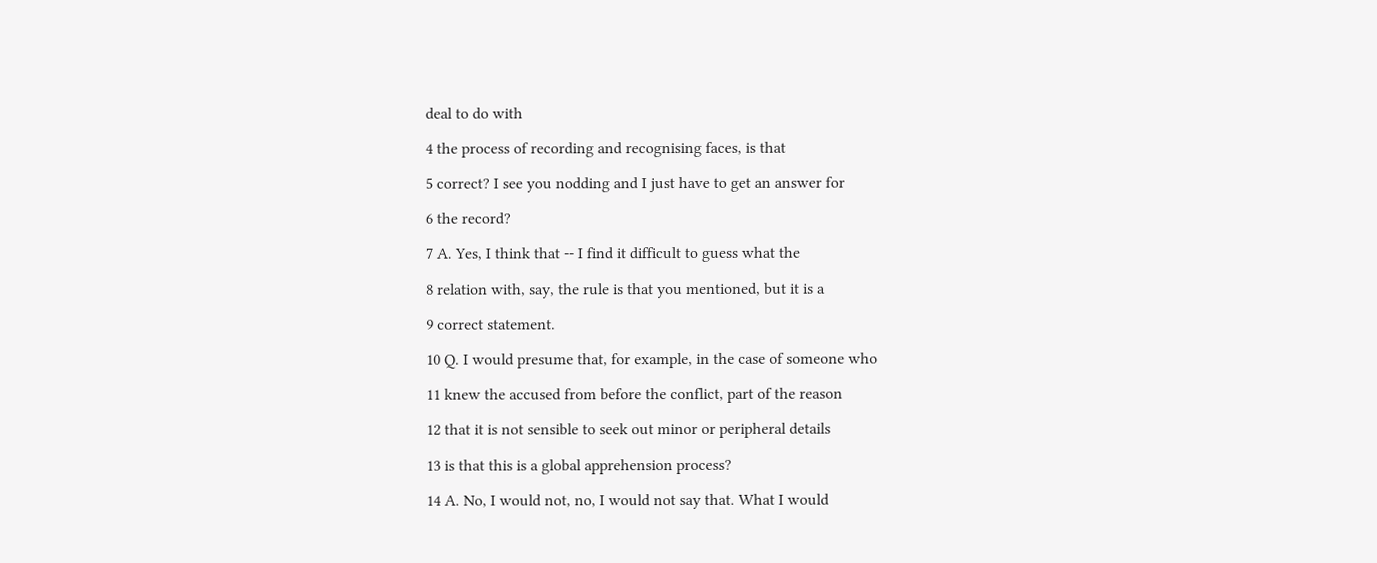deal to do with

4 the process of recording and recognising faces, is that

5 correct? I see you nodding and I just have to get an answer for

6 the record?

7 A. Yes, I think that -- I find it difficult to guess what the

8 relation with, say, the rule is that you mentioned, but it is a

9 correct statement.

10 Q. I would presume that, for example, in the case of someone who

11 knew the accused from before the conflict, part of the reason

12 that it is not sensible to seek out minor or peripheral details

13 is that this is a global apprehension process?

14 A. No, I would not, no, I would not say that. What I would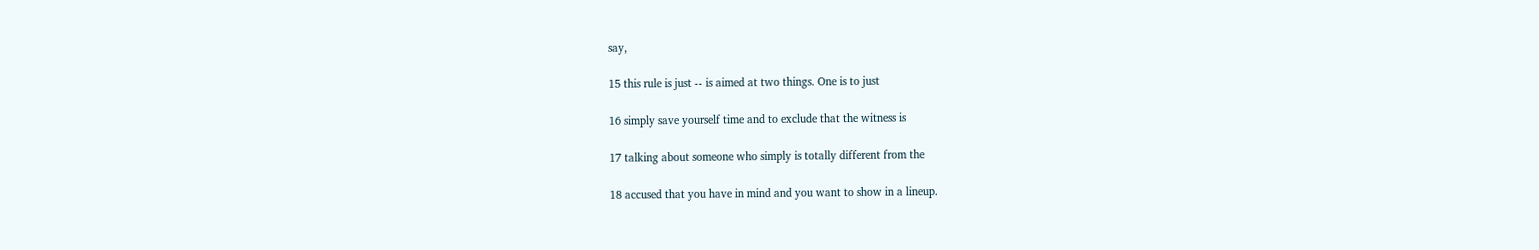say,

15 this rule is just -- is aimed at two things. One is to just

16 simply save yourself time and to exclude that the witness is

17 talking about someone who simply is totally different from the

18 accused that you have in mind and you want to show in a lineup.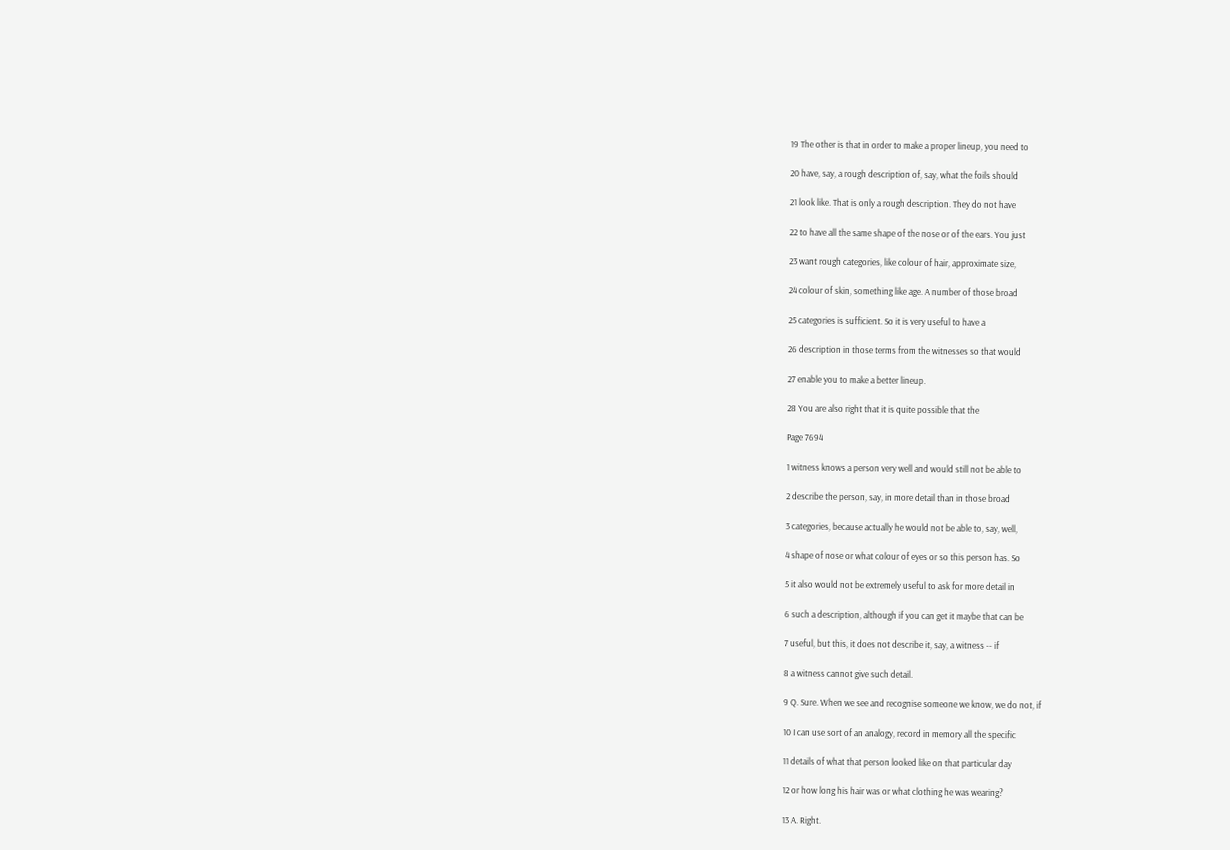19 The other is that in order to make a proper lineup, you need to

20 have, say, a rough description of, say, what the foils should

21 look like. That is only a rough description. They do not have

22 to have all the same shape of the nose or of the ears. You just

23 want rough categories, like colour of hair, approximate size,

24 colour of skin, something like age. A number of those broad

25 categories is sufficient. So it is very useful to have a

26 description in those terms from the witnesses so that would

27 enable you to make a better lineup.

28 You are also right that it is quite possible that the

Page 7694

1 witness knows a person very well and would still not be able to

2 describe the person, say, in more detail than in those broad

3 categories, because actually he would not be able to, say, well,

4 shape of nose or what colour of eyes or so this person has. So

5 it also would not be extremely useful to ask for more detail in

6 such a description, although if you can get it maybe that can be

7 useful, but this, it does not describe it, say, a witness -- if

8 a witness cannot give such detail.

9 Q. Sure. When we see and recognise someone we know, we do not, if

10 I can use sort of an analogy, record in memory all the specific

11 details of what that person looked like on that particular day

12 or how long his hair was or what clothing he was wearing?

13 A. Right.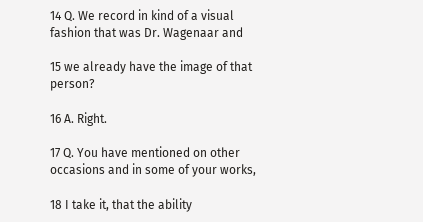14 Q. We record in kind of a visual fashion that was Dr. Wagenaar and

15 we already have the image of that person?

16 A. Right.

17 Q. You have mentioned on other occasions and in some of your works,

18 I take it, that the ability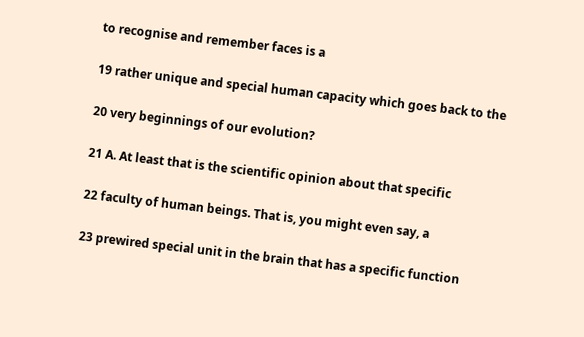to recognise and remember faces is a

19 rather unique and special human capacity which goes back to the

20 very beginnings of our evolution?

21 A. At least that is the scientific opinion about that specific

22 faculty of human beings. That is, you might even say, a

23 prewired special unit in the brain that has a specific function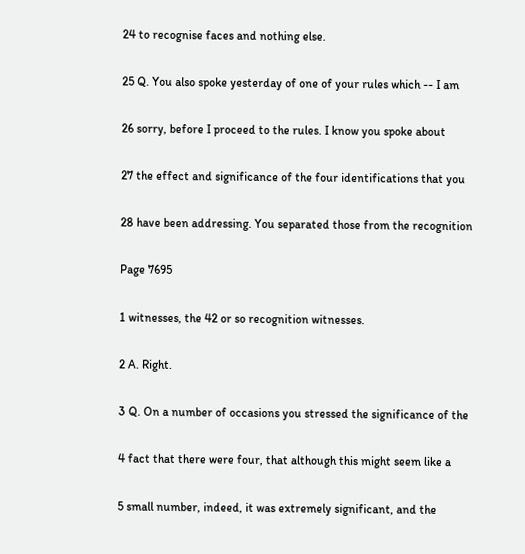24 to recognise faces and nothing else.

25 Q. You also spoke yesterday of one of your rules which -- I am

26 sorry, before I proceed to the rules. I know you spoke about

27 the effect and significance of the four identifications that you

28 have been addressing. You separated those from the recognition

Page 7695

1 witnesses, the 42 or so recognition witnesses.

2 A. Right.

3 Q. On a number of occasions you stressed the significance of the

4 fact that there were four, that although this might seem like a

5 small number, indeed, it was extremely significant, and the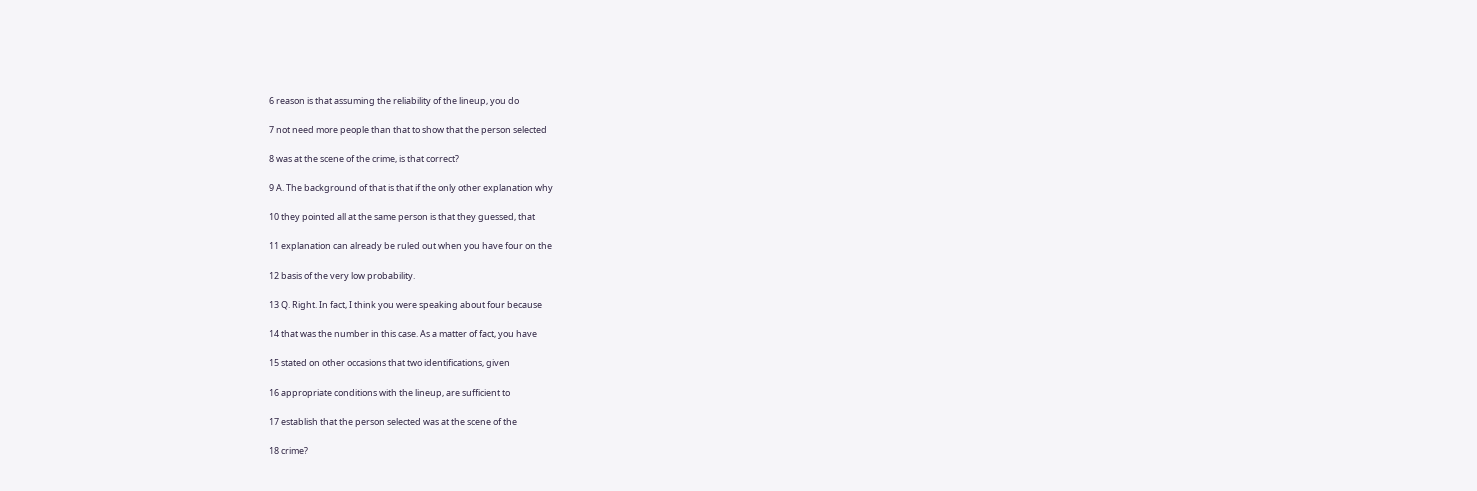6 reason is that assuming the reliability of the lineup, you do

7 not need more people than that to show that the person selected

8 was at the scene of the crime, is that correct?

9 A. The background of that is that if the only other explanation why

10 they pointed all at the same person is that they guessed, that

11 explanation can already be ruled out when you have four on the

12 basis of the very low probability.

13 Q. Right. In fact, I think you were speaking about four because

14 that was the number in this case. As a matter of fact, you have

15 stated on other occasions that two identifications, given

16 appropriate conditions with the lineup, are sufficient to

17 establish that the person selected was at the scene of the

18 crime?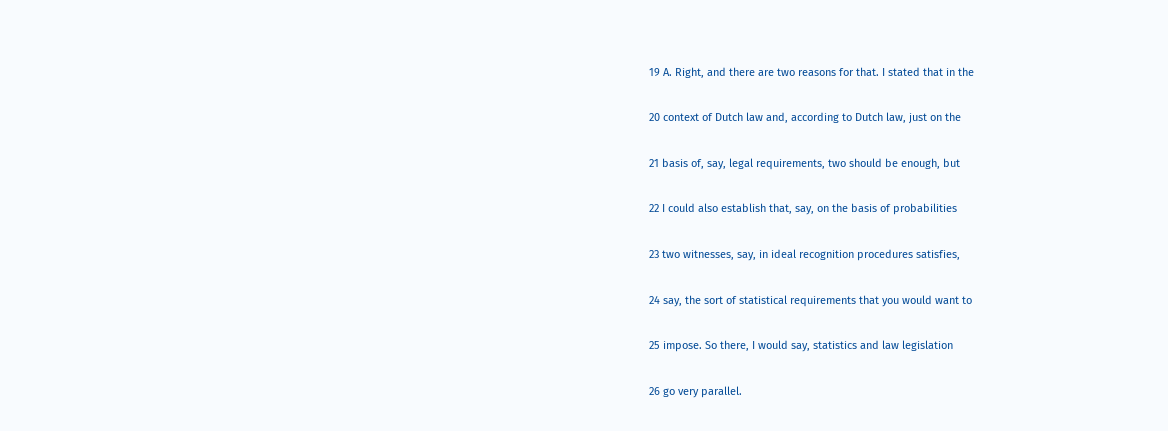19 A. Right, and there are two reasons for that. I stated that in the

20 context of Dutch law and, according to Dutch law, just on the

21 basis of, say, legal requirements, two should be enough, but

22 I could also establish that, say, on the basis of probabilities

23 two witnesses, say, in ideal recognition procedures satisfies,

24 say, the sort of statistical requirements that you would want to

25 impose. So there, I would say, statistics and law legislation

26 go very parallel.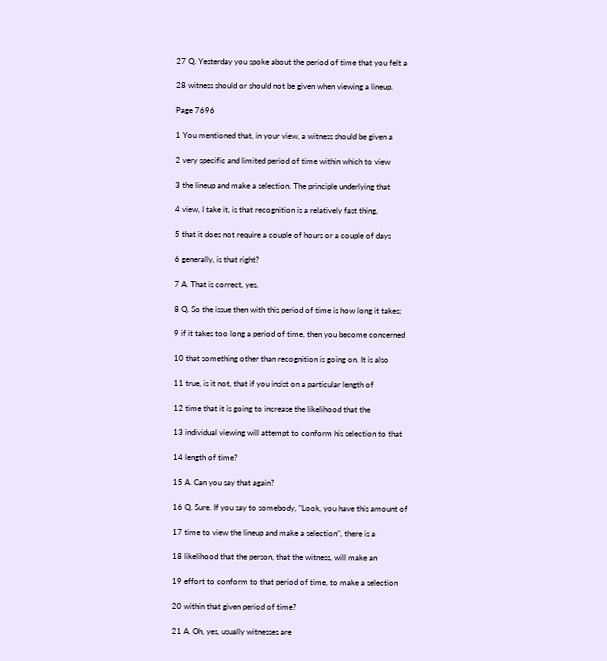27 Q. Yesterday you spoke about the period of time that you felt a

28 witness should or should not be given when viewing a lineup.

Page 7696

1 You mentioned that, in your view, a witness should be given a

2 very specific and limited period of time within which to view

3 the lineup and make a selection. The principle underlying that

4 view, I take it, is that recognition is a relatively fast thing,

5 that it does not require a couple of hours or a couple of days

6 generally, is that right?

7 A. That is correct, yes.

8 Q. So the issue then with this period of time is how long it takes;

9 if it takes too long a period of time, then you become concerned

10 that something other than recognition is going on. It is also

11 true, is it not, that if you insist on a particular length of

12 time that it is going to increase the likelihood that the

13 individual viewing will attempt to conform his selection to that

14 length of time?

15 A. Can you say that again?

16 Q. Sure. If you say to somebody, "Look, you have this amount of

17 time to view the lineup and make a selection", there is a

18 likelihood that the person, that the witness, will make an

19 effort to conform to that period of time, to make a selection

20 within that given period of time?

21 A. Oh, yes, usually witnesses are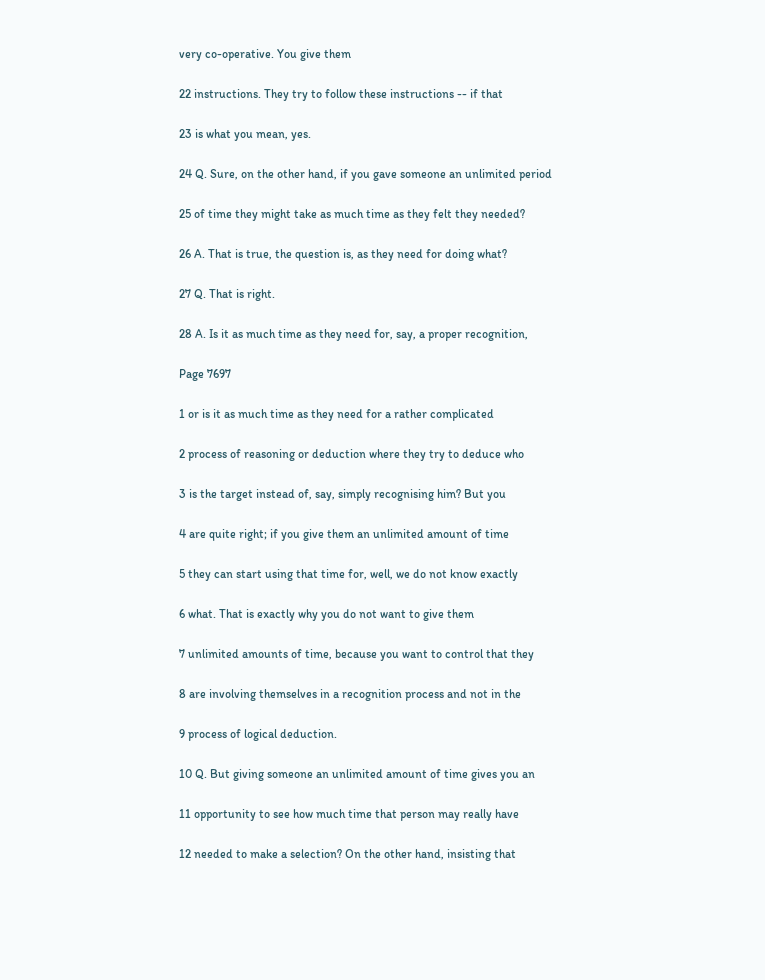very co-operative. You give them

22 instructions. They try to follow these instructions -- if that

23 is what you mean, yes.

24 Q. Sure, on the other hand, if you gave someone an unlimited period

25 of time they might take as much time as they felt they needed?

26 A. That is true, the question is, as they need for doing what?

27 Q. That is right.

28 A. Is it as much time as they need for, say, a proper recognition,

Page 7697

1 or is it as much time as they need for a rather complicated

2 process of reasoning or deduction where they try to deduce who

3 is the target instead of, say, simply recognising him? But you

4 are quite right; if you give them an unlimited amount of time

5 they can start using that time for, well, we do not know exactly

6 what. That is exactly why you do not want to give them

7 unlimited amounts of time, because you want to control that they

8 are involving themselves in a recognition process and not in the

9 process of logical deduction.

10 Q. But giving someone an unlimited amount of time gives you an

11 opportunity to see how much time that person may really have

12 needed to make a selection? On the other hand, insisting that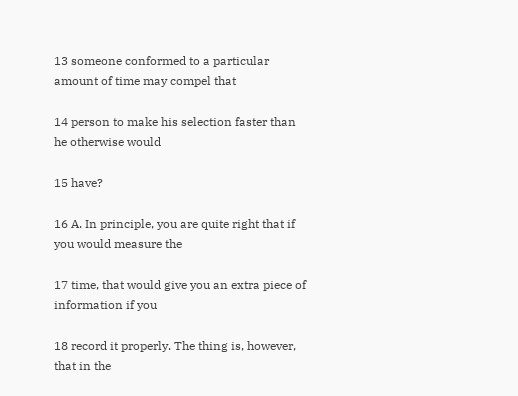13 someone conformed to a particular amount of time may compel that

14 person to make his selection faster than he otherwise would

15 have?

16 A. In principle, you are quite right that if you would measure the

17 time, that would give you an extra piece of information if you

18 record it properly. The thing is, however, that in the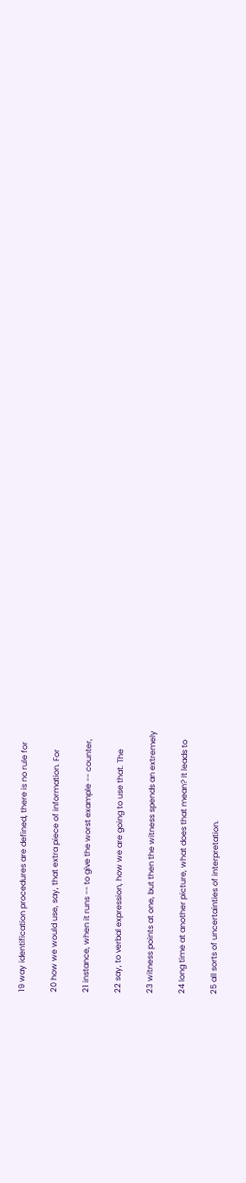19 way identification procedures are defined, there is no rule for

20 how we would use, say, that extra piece of information. For

21 instance, when it runs -- to give the worst example -- counter,

22 say, to verbal expression, how we are going to use that. The

23 witness points at one, but then the witness spends an extremely

24 long time at another picture, what does that mean? It leads to

25 all sorts of uncertainties of interpretation.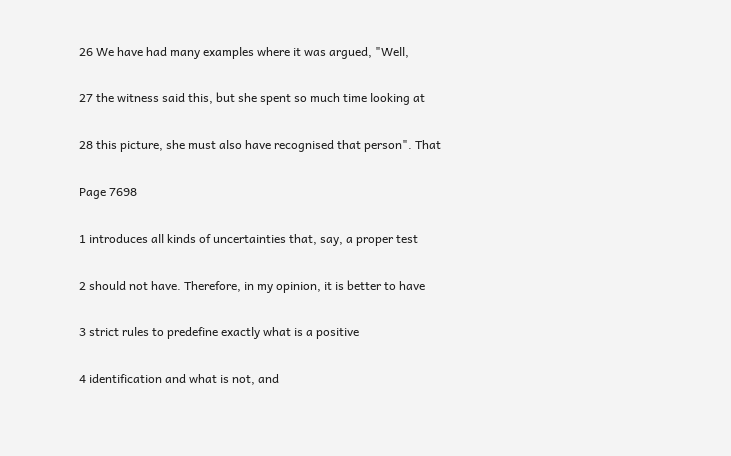26 We have had many examples where it was argued, "Well,

27 the witness said this, but she spent so much time looking at

28 this picture, she must also have recognised that person". That

Page 7698

1 introduces all kinds of uncertainties that, say, a proper test

2 should not have. Therefore, in my opinion, it is better to have

3 strict rules to predefine exactly what is a positive

4 identification and what is not, and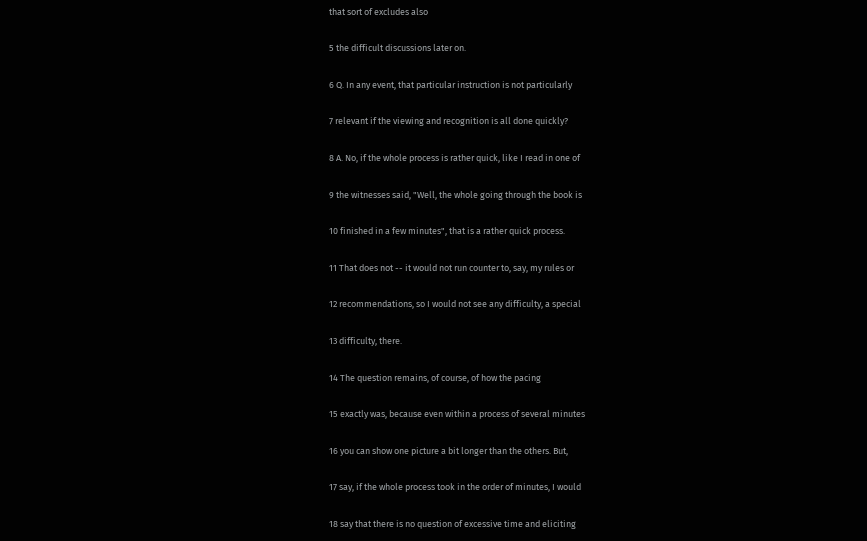that sort of excludes also

5 the difficult discussions later on.

6 Q. In any event, that particular instruction is not particularly

7 relevant if the viewing and recognition is all done quickly?

8 A. No, if the whole process is rather quick, like I read in one of

9 the witnesses said, "Well, the whole going through the book is

10 finished in a few minutes", that is a rather quick process.

11 That does not -- it would not run counter to, say, my rules or

12 recommendations, so I would not see any difficulty, a special

13 difficulty, there.

14 The question remains, of course, of how the pacing

15 exactly was, because even within a process of several minutes

16 you can show one picture a bit longer than the others. But,

17 say, if the whole process took in the order of minutes, I would

18 say that there is no question of excessive time and eliciting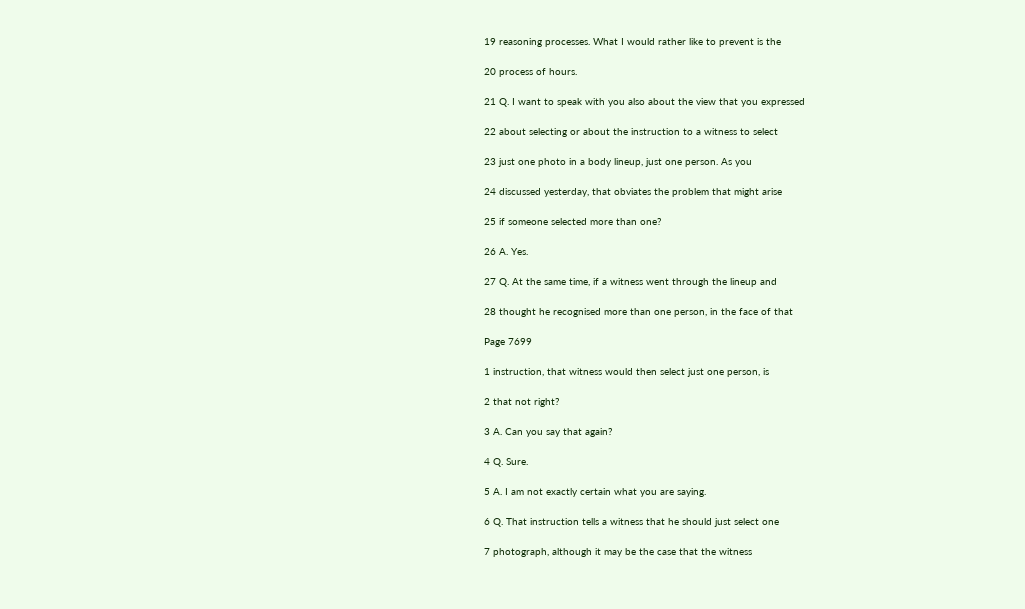19 reasoning processes. What I would rather like to prevent is the

20 process of hours.

21 Q. I want to speak with you also about the view that you expressed

22 about selecting or about the instruction to a witness to select

23 just one photo in a body lineup, just one person. As you

24 discussed yesterday, that obviates the problem that might arise

25 if someone selected more than one?

26 A. Yes.

27 Q. At the same time, if a witness went through the lineup and

28 thought he recognised more than one person, in the face of that

Page 7699

1 instruction, that witness would then select just one person, is

2 that not right?

3 A. Can you say that again?

4 Q. Sure.

5 A. I am not exactly certain what you are saying.

6 Q. That instruction tells a witness that he should just select one

7 photograph, although it may be the case that the witness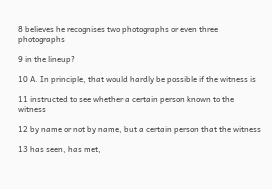8 believes he recognises two photographs or even three photographs

9 in the lineup?

10 A. In principle, that would hardly be possible if the witness is

11 instructed to see whether a certain person known to the witness

12 by name or not by name, but a certain person that the witness

13 has seen, has met,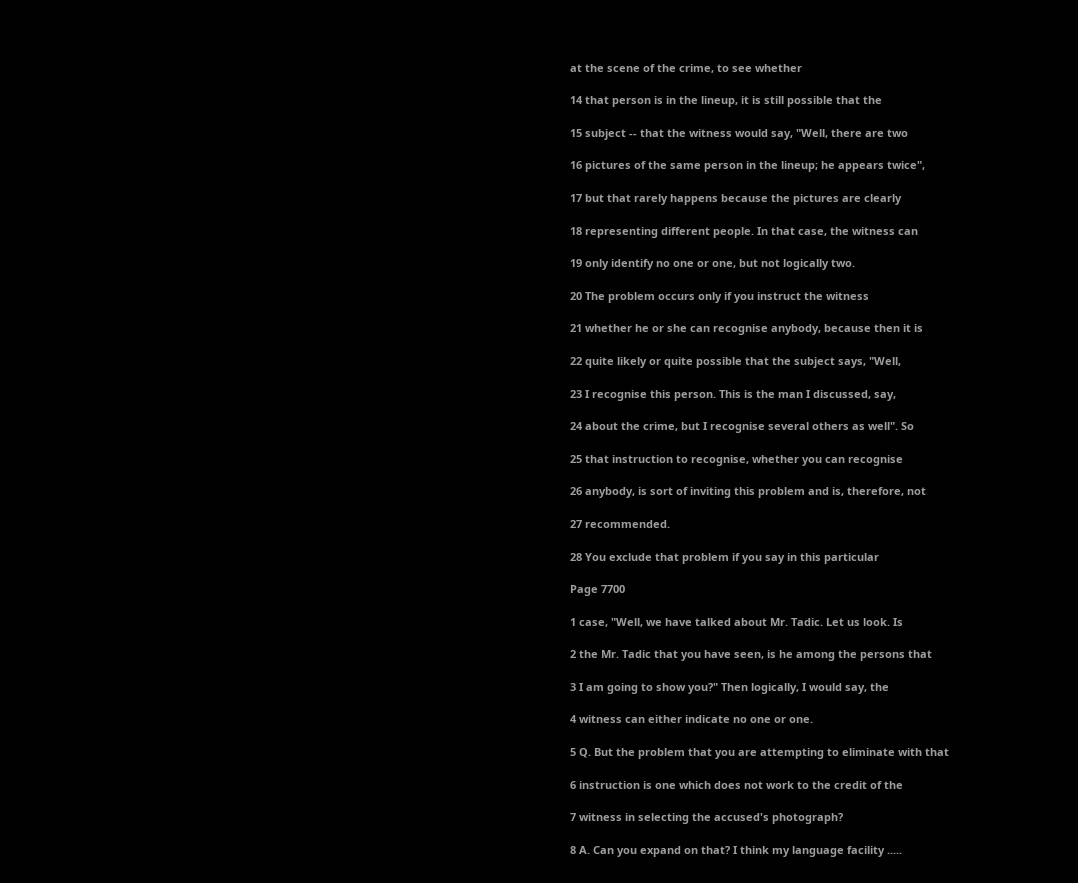at the scene of the crime, to see whether

14 that person is in the lineup, it is still possible that the

15 subject -- that the witness would say, "Well, there are two

16 pictures of the same person in the lineup; he appears twice",

17 but that rarely happens because the pictures are clearly

18 representing different people. In that case, the witness can

19 only identify no one or one, but not logically two.

20 The problem occurs only if you instruct the witness

21 whether he or she can recognise anybody, because then it is

22 quite likely or quite possible that the subject says, "Well,

23 I recognise this person. This is the man I discussed, say,

24 about the crime, but I recognise several others as well". So

25 that instruction to recognise, whether you can recognise

26 anybody, is sort of inviting this problem and is, therefore, not

27 recommended.

28 You exclude that problem if you say in this particular

Page 7700

1 case, "Well, we have talked about Mr. Tadic. Let us look. Is

2 the Mr. Tadic that you have seen, is he among the persons that

3 I am going to show you?" Then logically, I would say, the

4 witness can either indicate no one or one.

5 Q. But the problem that you are attempting to eliminate with that

6 instruction is one which does not work to the credit of the

7 witness in selecting the accused's photograph?

8 A. Can you expand on that? I think my language facility .....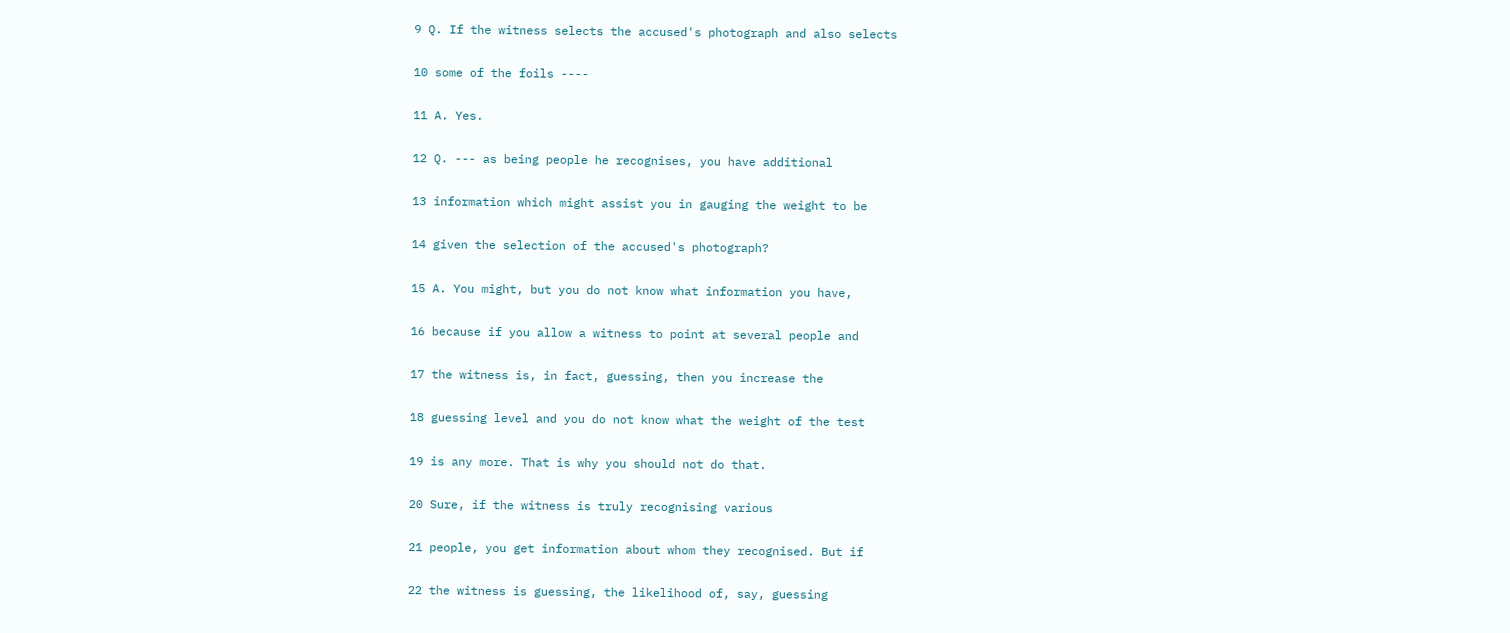9 Q. If the witness selects the accused's photograph and also selects

10 some of the foils ----

11 A. Yes.

12 Q. --- as being people he recognises, you have additional

13 information which might assist you in gauging the weight to be

14 given the selection of the accused's photograph?

15 A. You might, but you do not know what information you have,

16 because if you allow a witness to point at several people and

17 the witness is, in fact, guessing, then you increase the

18 guessing level and you do not know what the weight of the test

19 is any more. That is why you should not do that.

20 Sure, if the witness is truly recognising various

21 people, you get information about whom they recognised. But if

22 the witness is guessing, the likelihood of, say, guessing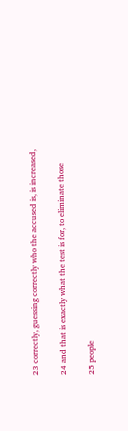23 correctly, guessing correctly who the accused is, is increased,

24 and that is exactly what the test is for, to eliminate those

25 people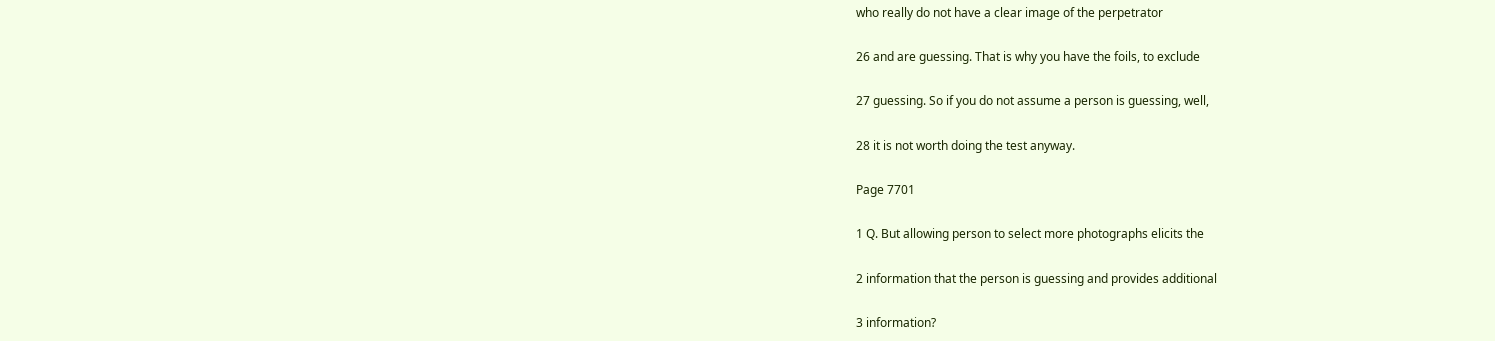who really do not have a clear image of the perpetrator

26 and are guessing. That is why you have the foils, to exclude

27 guessing. So if you do not assume a person is guessing, well,

28 it is not worth doing the test anyway.

Page 7701

1 Q. But allowing person to select more photographs elicits the

2 information that the person is guessing and provides additional

3 information?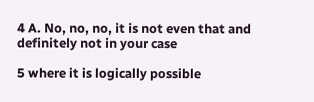4 A. No, no, no, it is not even that and definitely not in your case

5 where it is logically possible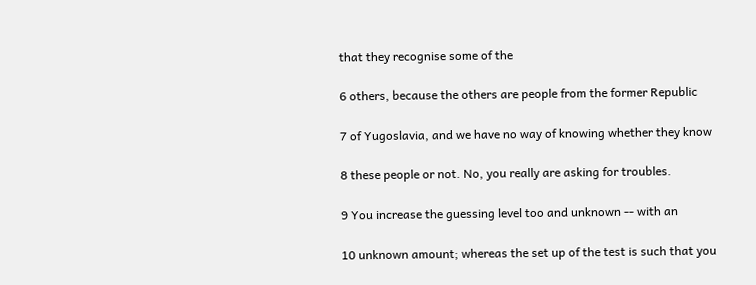that they recognise some of the

6 others, because the others are people from the former Republic

7 of Yugoslavia, and we have no way of knowing whether they know

8 these people or not. No, you really are asking for troubles.

9 You increase the guessing level too and unknown -- with an

10 unknown amount; whereas the set up of the test is such that you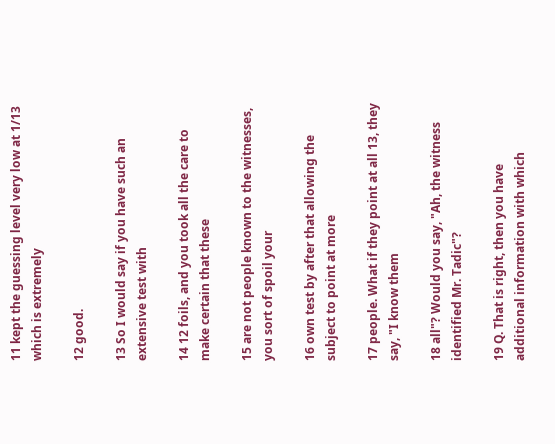11 kept the guessing level very low at 1/13 which is extremely

12 good.

13 So I would say if you have such an extensive test with

14 12 foils, and you took all the care to make certain that these

15 are not people known to the witnesses, you sort of spoil your

16 own test by after that allowing the subject to point at more

17 people. What if they point at all 13, they say, "I know them

18 all"? Would you say, "Ah, the witness identified Mr. Tadic"?

19 Q. That is right, then you have additional information with which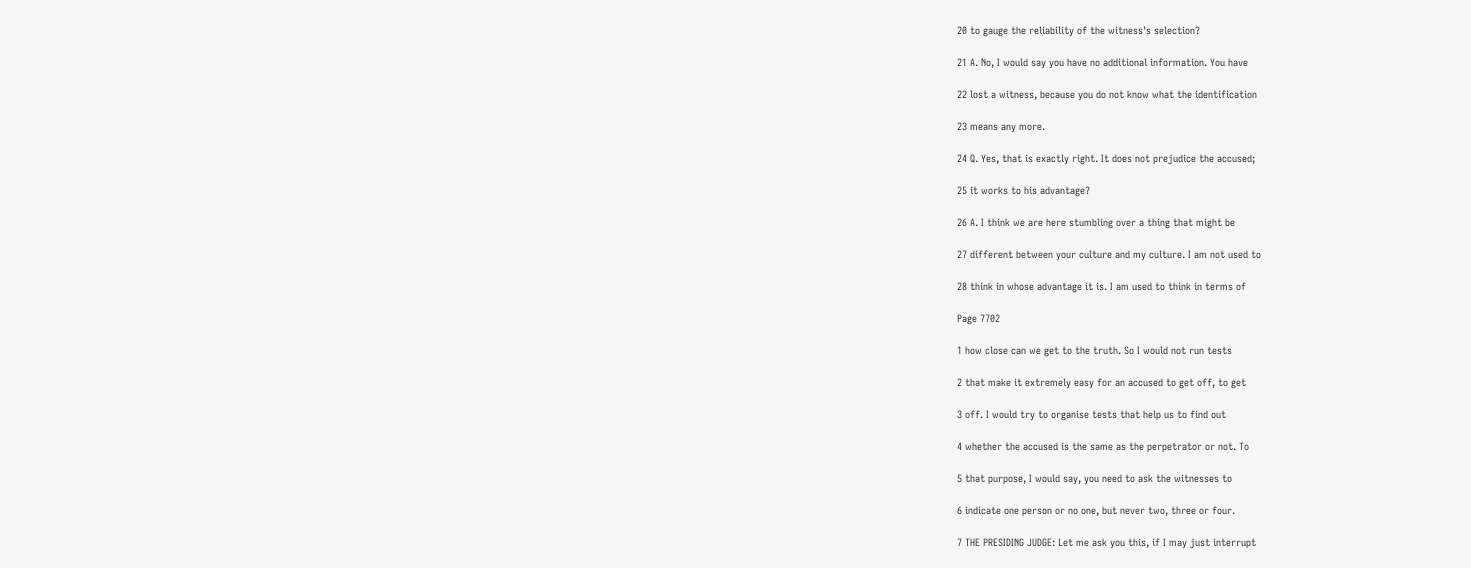20 to gauge the reliability of the witness's selection?

21 A. No, I would say you have no additional information. You have

22 lost a witness, because you do not know what the identification

23 means any more.

24 Q. Yes, that is exactly right. It does not prejudice the accused;

25 it works to his advantage?

26 A. I think we are here stumbling over a thing that might be

27 different between your culture and my culture. I am not used to

28 think in whose advantage it is. I am used to think in terms of

Page 7702

1 how close can we get to the truth. So I would not run tests

2 that make it extremely easy for an accused to get off, to get

3 off. I would try to organise tests that help us to find out

4 whether the accused is the same as the perpetrator or not. To

5 that purpose, I would say, you need to ask the witnesses to

6 indicate one person or no one, but never two, three or four.

7 THE PRESIDING JUDGE: Let me ask you this, if I may just interrupt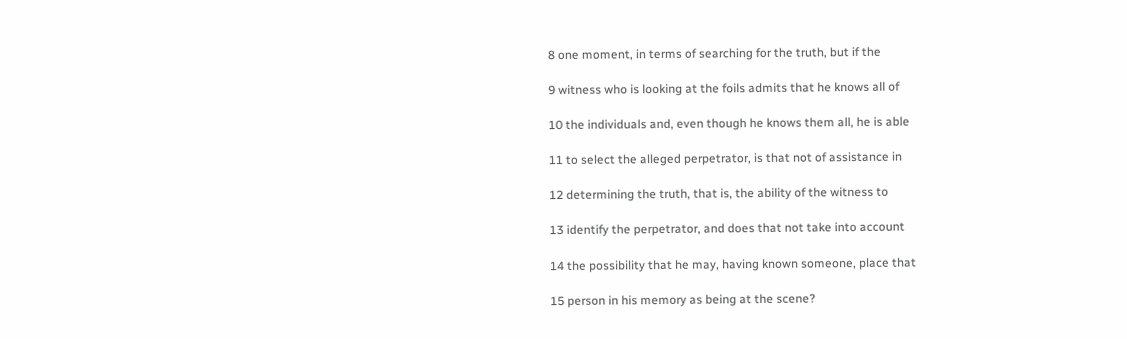8 one moment, in terms of searching for the truth, but if the

9 witness who is looking at the foils admits that he knows all of

10 the individuals and, even though he knows them all, he is able

11 to select the alleged perpetrator, is that not of assistance in

12 determining the truth, that is, the ability of the witness to

13 identify the perpetrator, and does that not take into account

14 the possibility that he may, having known someone, place that

15 person in his memory as being at the scene?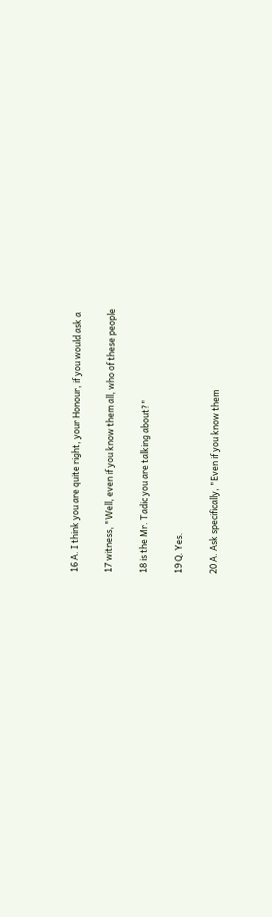16 A. I think you are quite right, your Honour, if you would ask a

17 witness, "Well, even if you know them all, who of these people

18 is the Mr. Tadic you are talking about?"

19 Q. Yes.

20 A. Ask specifically, "Even if you know them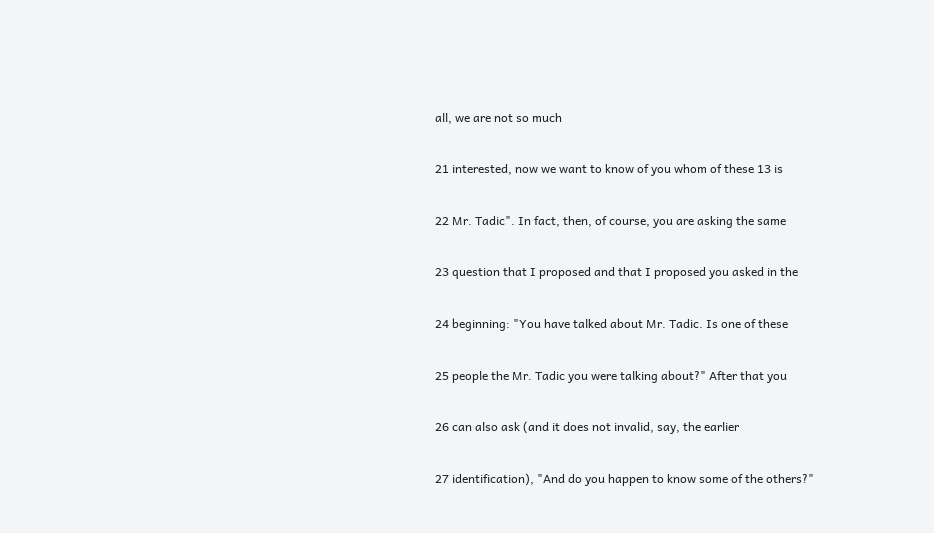all, we are not so much

21 interested, now we want to know of you whom of these 13 is

22 Mr. Tadic". In fact, then, of course, you are asking the same

23 question that I proposed and that I proposed you asked in the

24 beginning: "You have talked about Mr. Tadic. Is one of these

25 people the Mr. Tadic you were talking about?" After that you

26 can also ask (and it does not invalid, say, the earlier

27 identification), "And do you happen to know some of the others?"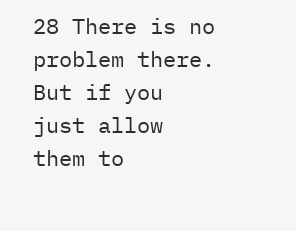28 There is no problem there. But if you just allow them to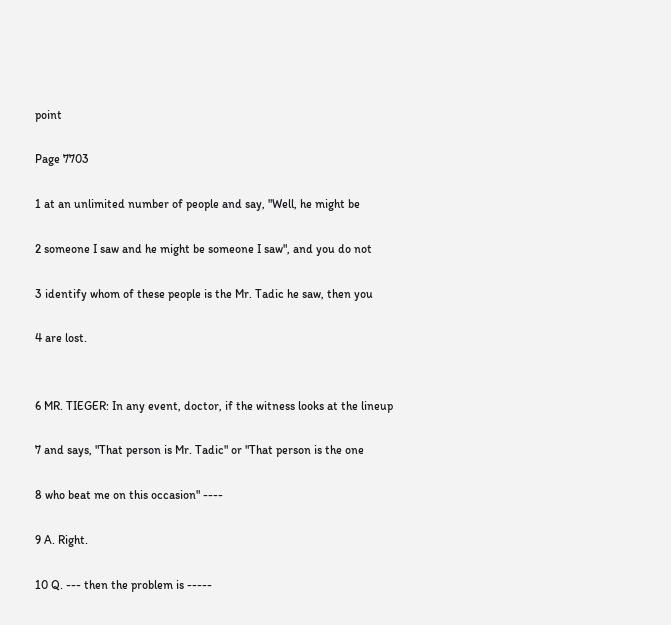point

Page 7703

1 at an unlimited number of people and say, "Well, he might be

2 someone I saw and he might be someone I saw", and you do not

3 identify whom of these people is the Mr. Tadic he saw, then you

4 are lost.


6 MR. TIEGER: In any event, doctor, if the witness looks at the lineup

7 and says, "That person is Mr. Tadic" or "That person is the one

8 who beat me on this occasion" ----

9 A. Right.

10 Q. --- then the problem is -----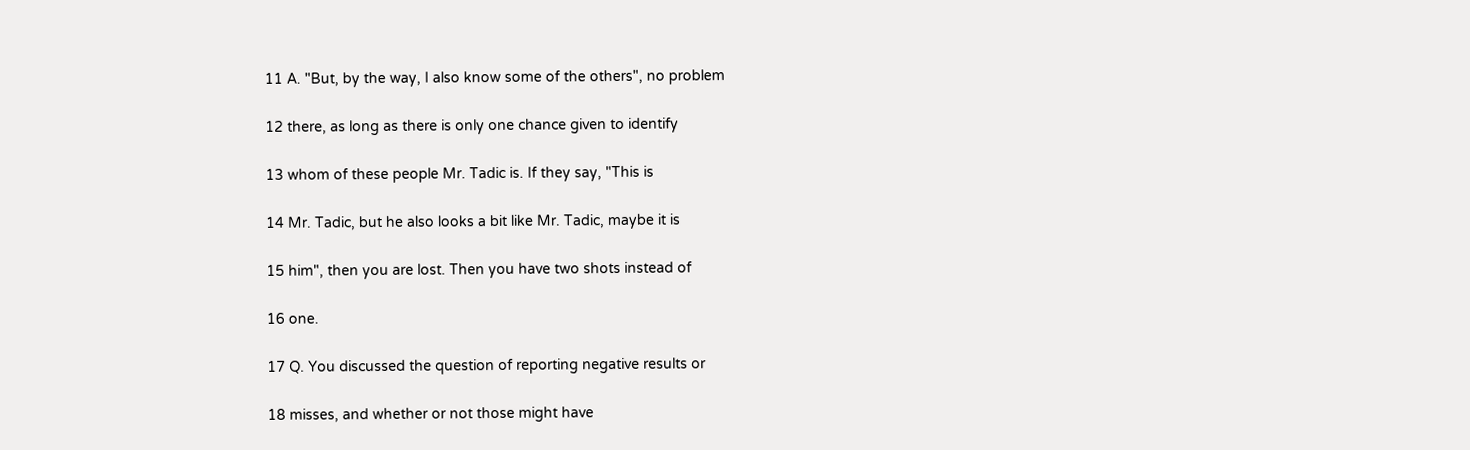11 A. "But, by the way, I also know some of the others", no problem

12 there, as long as there is only one chance given to identify

13 whom of these people Mr. Tadic is. If they say, "This is

14 Mr. Tadic, but he also looks a bit like Mr. Tadic, maybe it is

15 him", then you are lost. Then you have two shots instead of

16 one.

17 Q. You discussed the question of reporting negative results or

18 misses, and whether or not those might have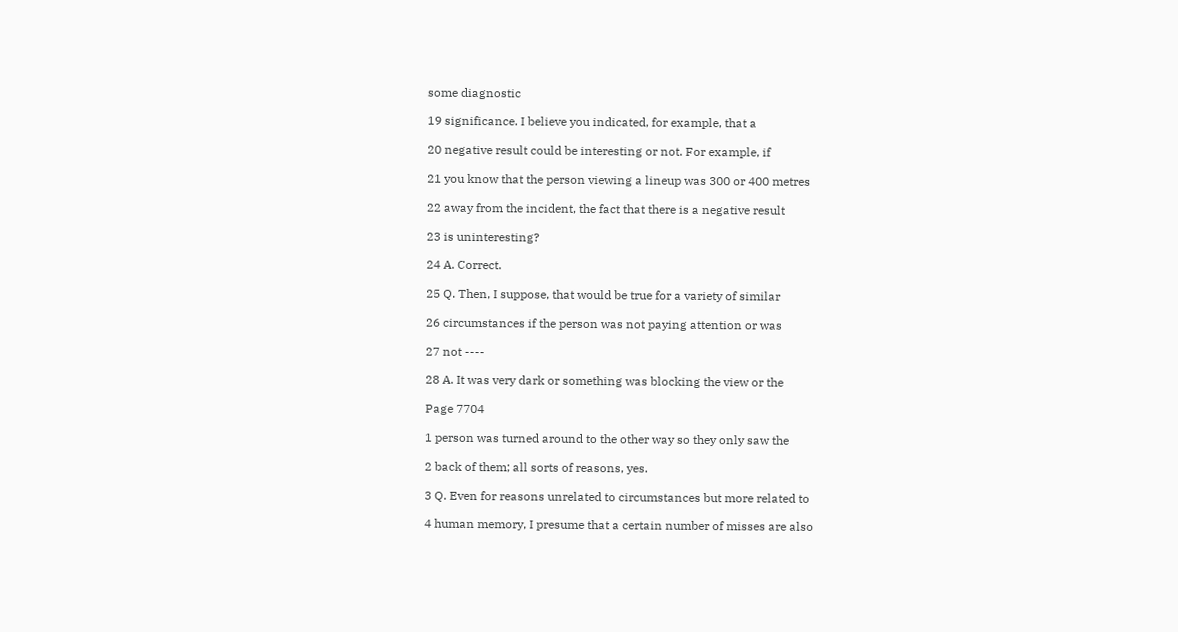some diagnostic

19 significance. I believe you indicated, for example, that a

20 negative result could be interesting or not. For example, if

21 you know that the person viewing a lineup was 300 or 400 metres

22 away from the incident, the fact that there is a negative result

23 is uninteresting?

24 A. Correct.

25 Q. Then, I suppose, that would be true for a variety of similar

26 circumstances if the person was not paying attention or was

27 not ----

28 A. It was very dark or something was blocking the view or the

Page 7704

1 person was turned around to the other way so they only saw the

2 back of them; all sorts of reasons, yes.

3 Q. Even for reasons unrelated to circumstances but more related to

4 human memory, I presume that a certain number of misses are also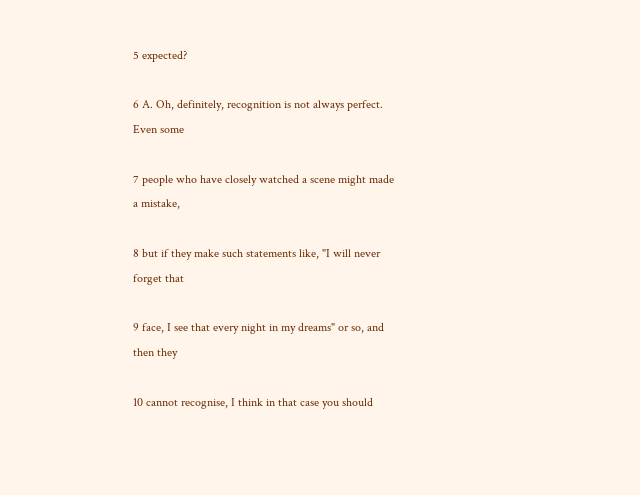5 expected?

6 A. Oh, definitely, recognition is not always perfect. Even some

7 people who have closely watched a scene might made a mistake,

8 but if they make such statements like, "I will never forget that

9 face, I see that every night in my dreams" or so, and then they

10 cannot recognise, I think in that case you should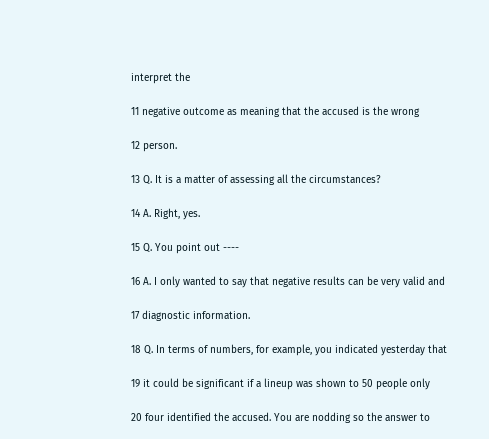interpret the

11 negative outcome as meaning that the accused is the wrong

12 person.

13 Q. It is a matter of assessing all the circumstances?

14 A. Right, yes.

15 Q. You point out ----

16 A. I only wanted to say that negative results can be very valid and

17 diagnostic information.

18 Q. In terms of numbers, for example, you indicated yesterday that

19 it could be significant if a lineup was shown to 50 people only

20 four identified the accused. You are nodding so the answer to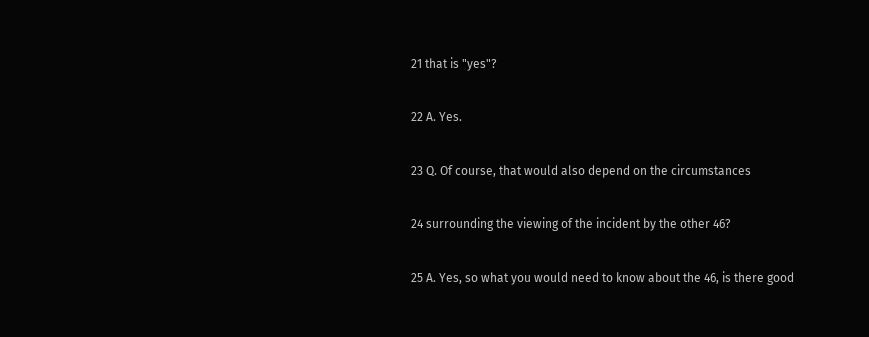21 that is "yes"?

22 A. Yes.

23 Q. Of course, that would also depend on the circumstances

24 surrounding the viewing of the incident by the other 46?

25 A. Yes, so what you would need to know about the 46, is there good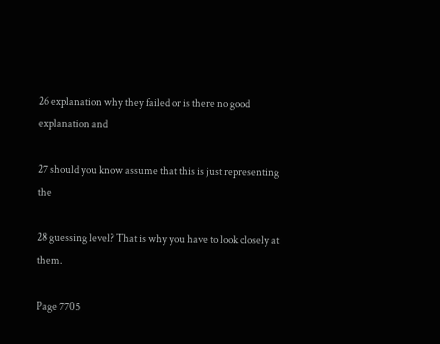26 explanation why they failed or is there no good explanation and

27 should you know assume that this is just representing the

28 guessing level? That is why you have to look closely at them.

Page 7705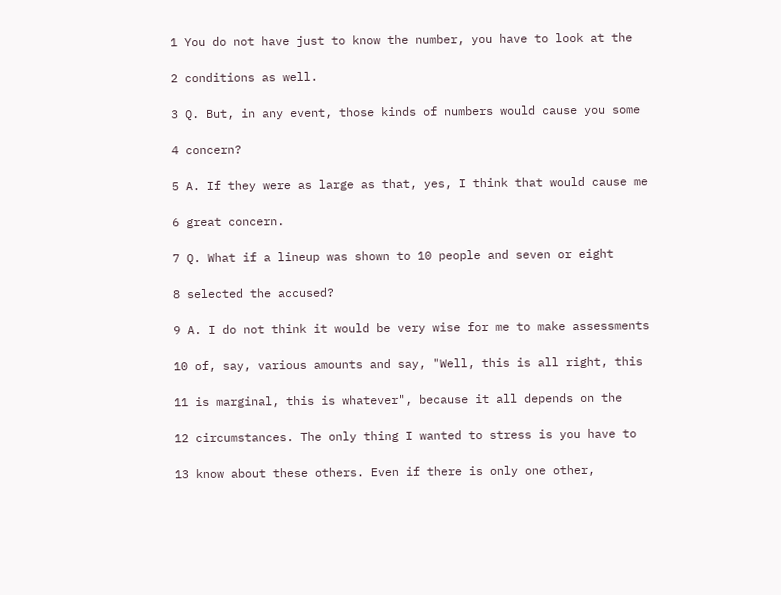1 You do not have just to know the number, you have to look at the

2 conditions as well.

3 Q. But, in any event, those kinds of numbers would cause you some

4 concern?

5 A. If they were as large as that, yes, I think that would cause me

6 great concern.

7 Q. What if a lineup was shown to 10 people and seven or eight

8 selected the accused?

9 A. I do not think it would be very wise for me to make assessments

10 of, say, various amounts and say, "Well, this is all right, this

11 is marginal, this is whatever", because it all depends on the

12 circumstances. The only thing I wanted to stress is you have to

13 know about these others. Even if there is only one other,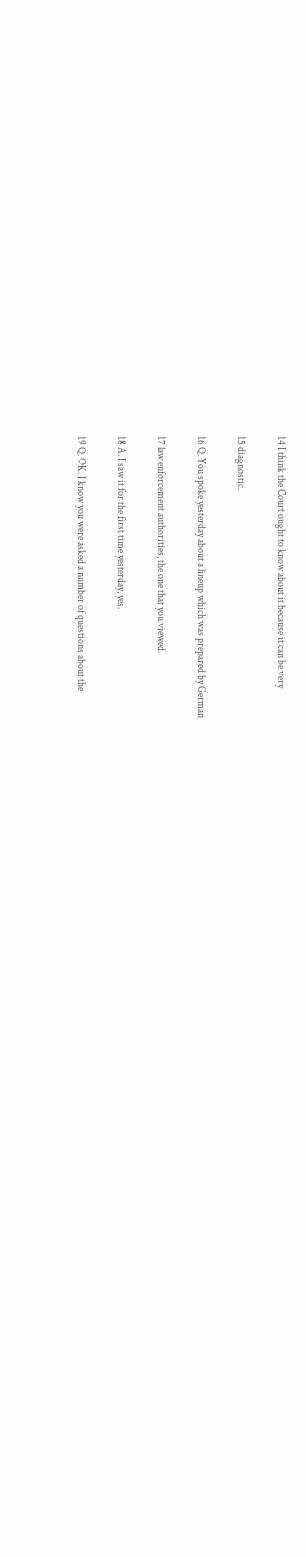14 I think the Court ought to know about it because it can be very

15 diagnostic.

16 Q. You spoke yesterday about a lineup which was prepared by German

17 law enforcement authorities, the one that you viewed.

18 A. I saw it for the first time yesterday, yes.

19 Q. OK. I know you were asked a number of questions about the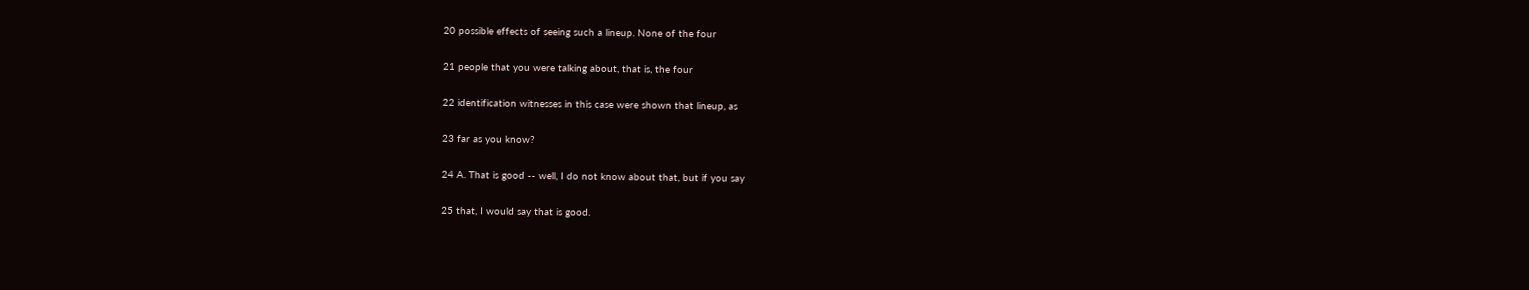20 possible effects of seeing such a lineup. None of the four

21 people that you were talking about, that is, the four

22 identification witnesses in this case were shown that lineup, as

23 far as you know?

24 A. That is good -- well, I do not know about that, but if you say

25 that, I would say that is good.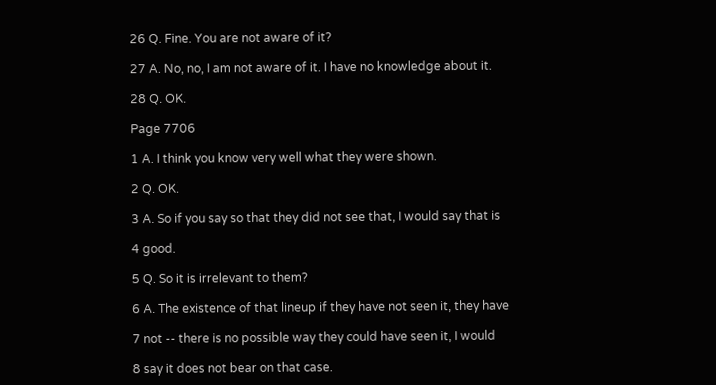26 Q. Fine. You are not aware of it?

27 A. No, no, I am not aware of it. I have no knowledge about it.

28 Q. OK.

Page 7706

1 A. I think you know very well what they were shown.

2 Q. OK.

3 A. So if you say so that they did not see that, I would say that is

4 good.

5 Q. So it is irrelevant to them?

6 A. The existence of that lineup if they have not seen it, they have

7 not -- there is no possible way they could have seen it, I would

8 say it does not bear on that case.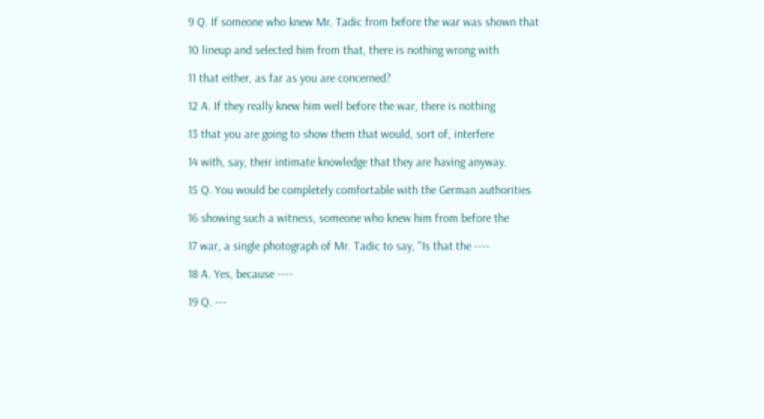9 Q. If someone who knew Mr. Tadic from before the war was shown that

10 lineup and selected him from that, there is nothing wrong with

11 that either, as far as you are concerned?

12 A. If they really knew him well before the war, there is nothing

13 that you are going to show them that would, sort of, interfere

14 with, say, their intimate knowledge that they are having anyway.

15 Q. You would be completely comfortable with the German authorities

16 showing such a witness, someone who knew him from before the

17 war, a single photograph of Mr. Tadic to say, "Is that the ----

18 A. Yes, because ----

19 Q. ---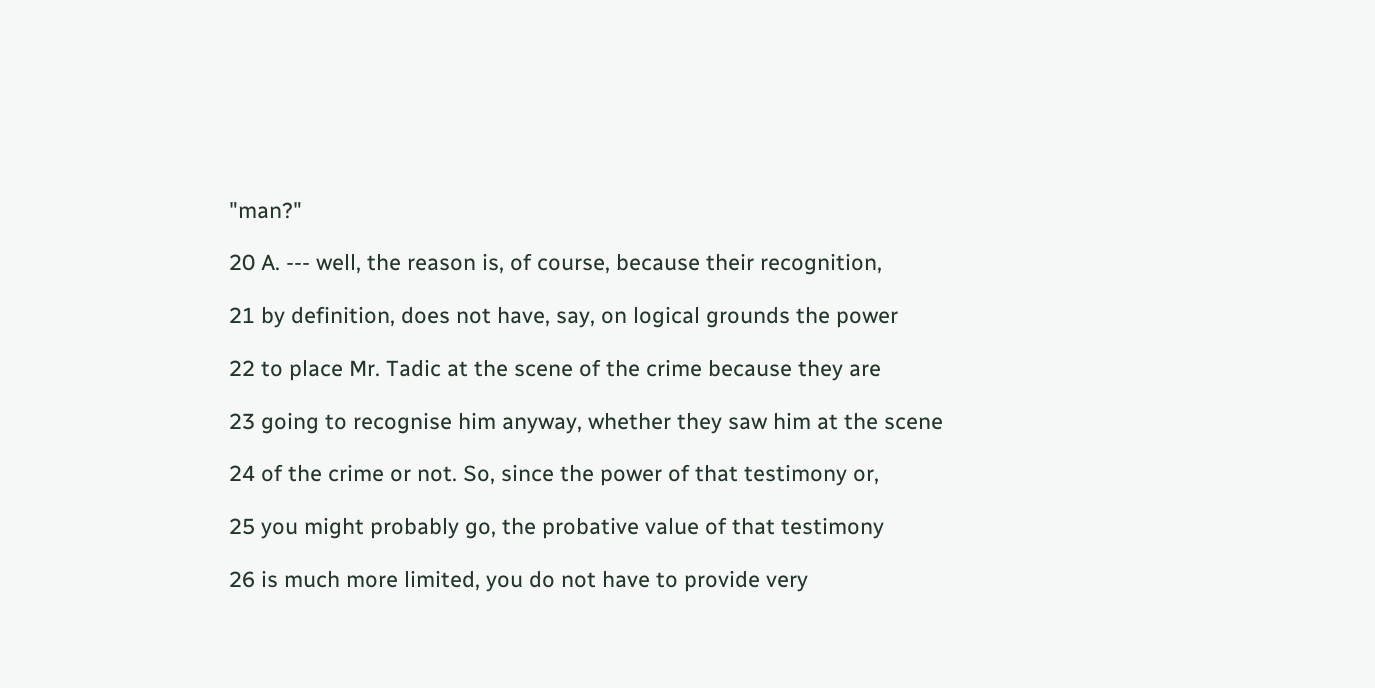"man?"

20 A. --- well, the reason is, of course, because their recognition,

21 by definition, does not have, say, on logical grounds the power

22 to place Mr. Tadic at the scene of the crime because they are

23 going to recognise him anyway, whether they saw him at the scene

24 of the crime or not. So, since the power of that testimony or,

25 you might probably go, the probative value of that testimony

26 is much more limited, you do not have to provide very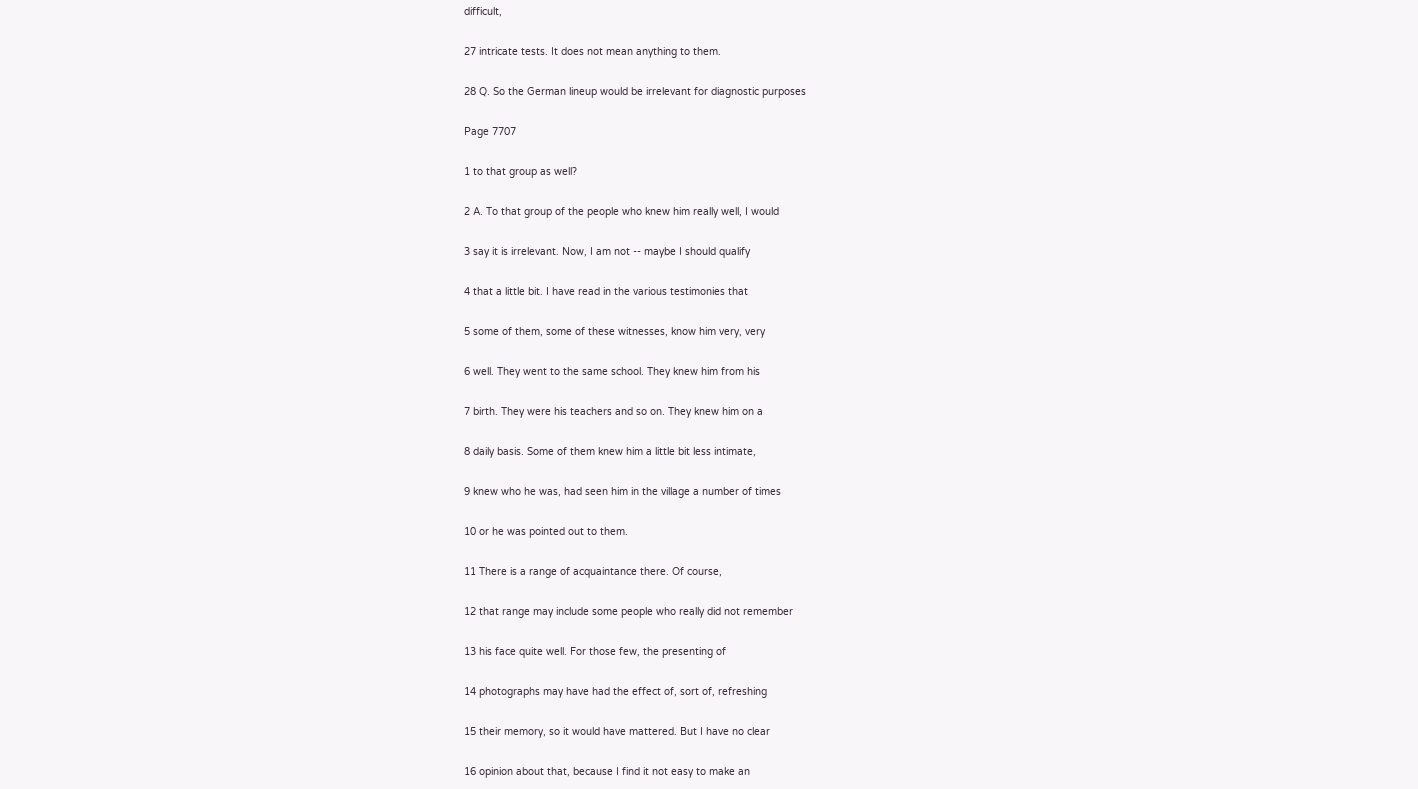difficult,

27 intricate tests. It does not mean anything to them.

28 Q. So the German lineup would be irrelevant for diagnostic purposes

Page 7707

1 to that group as well?

2 A. To that group of the people who knew him really well, I would

3 say it is irrelevant. Now, I am not -- maybe I should qualify

4 that a little bit. I have read in the various testimonies that

5 some of them, some of these witnesses, know him very, very

6 well. They went to the same school. They knew him from his

7 birth. They were his teachers and so on. They knew him on a

8 daily basis. Some of them knew him a little bit less intimate,

9 knew who he was, had seen him in the village a number of times

10 or he was pointed out to them.

11 There is a range of acquaintance there. Of course,

12 that range may include some people who really did not remember

13 his face quite well. For those few, the presenting of

14 photographs may have had the effect of, sort of, refreshing

15 their memory, so it would have mattered. But I have no clear

16 opinion about that, because I find it not easy to make an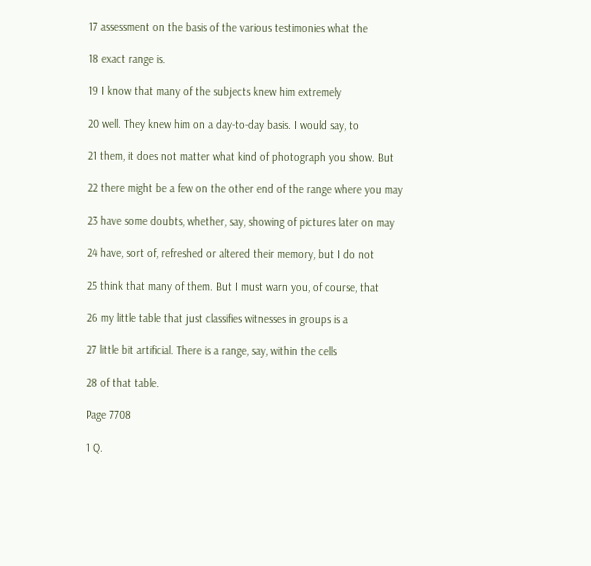17 assessment on the basis of the various testimonies what the

18 exact range is.

19 I know that many of the subjects knew him extremely

20 well. They knew him on a day-to-day basis. I would say, to

21 them, it does not matter what kind of photograph you show. But

22 there might be a few on the other end of the range where you may

23 have some doubts, whether, say, showing of pictures later on may

24 have, sort of, refreshed or altered their memory, but I do not

25 think that many of them. But I must warn you, of course, that

26 my little table that just classifies witnesses in groups is a

27 little bit artificial. There is a range, say, within the cells

28 of that table.

Page 7708

1 Q.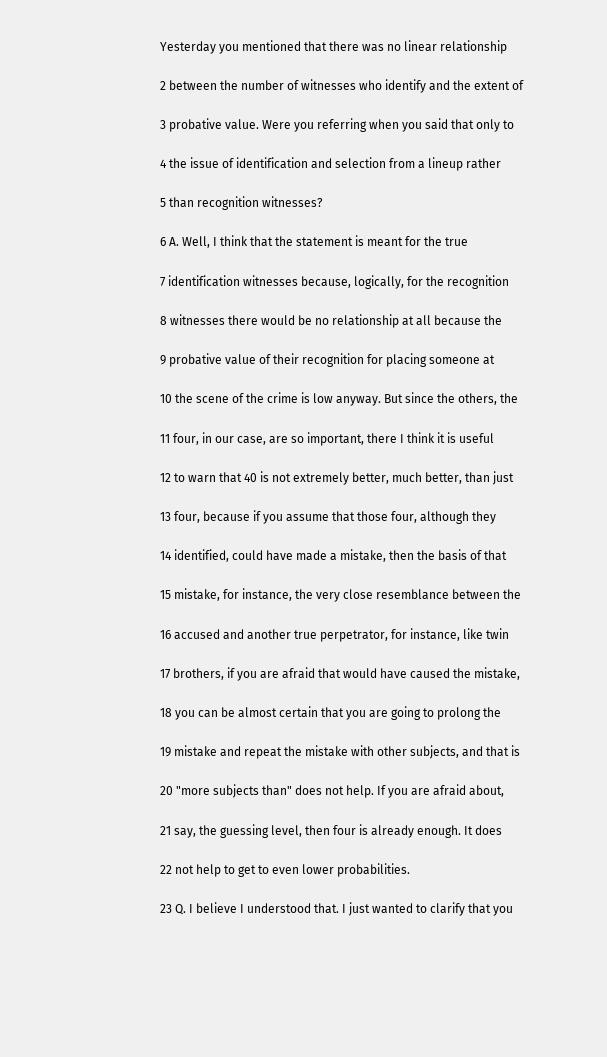Yesterday you mentioned that there was no linear relationship

2 between the number of witnesses who identify and the extent of

3 probative value. Were you referring when you said that only to

4 the issue of identification and selection from a lineup rather

5 than recognition witnesses?

6 A. Well, I think that the statement is meant for the true

7 identification witnesses because, logically, for the recognition

8 witnesses there would be no relationship at all because the

9 probative value of their recognition for placing someone at

10 the scene of the crime is low anyway. But since the others, the

11 four, in our case, are so important, there I think it is useful

12 to warn that 40 is not extremely better, much better, than just

13 four, because if you assume that those four, although they

14 identified, could have made a mistake, then the basis of that

15 mistake, for instance, the very close resemblance between the

16 accused and another true perpetrator, for instance, like twin

17 brothers, if you are afraid that would have caused the mistake,

18 you can be almost certain that you are going to prolong the

19 mistake and repeat the mistake with other subjects, and that is

20 "more subjects than" does not help. If you are afraid about,

21 say, the guessing level, then four is already enough. It does

22 not help to get to even lower probabilities.

23 Q. I believe I understood that. I just wanted to clarify that you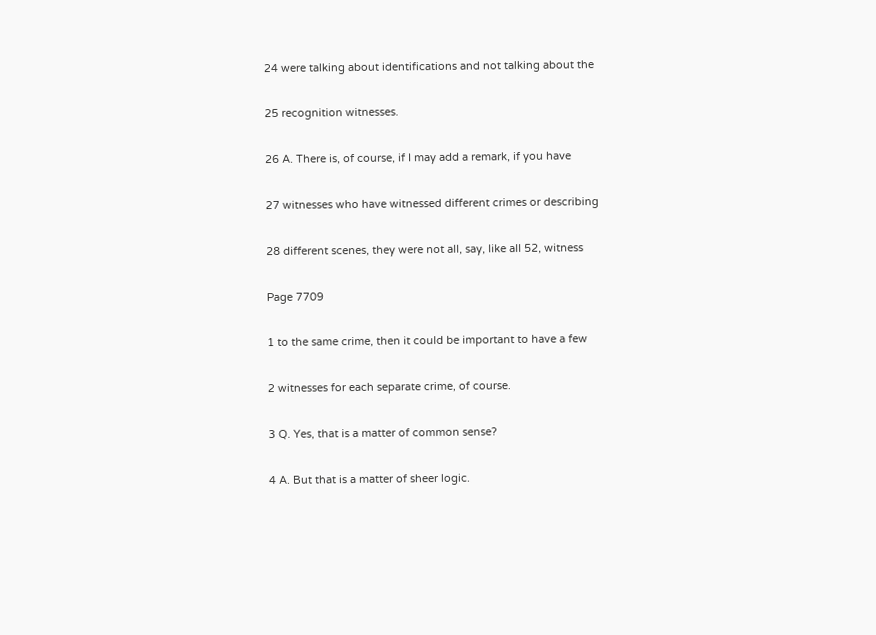24 were talking about identifications and not talking about the

25 recognition witnesses.

26 A. There is, of course, if I may add a remark, if you have

27 witnesses who have witnessed different crimes or describing

28 different scenes, they were not all, say, like all 52, witness

Page 7709

1 to the same crime, then it could be important to have a few

2 witnesses for each separate crime, of course.

3 Q. Yes, that is a matter of common sense?

4 A. But that is a matter of sheer logic.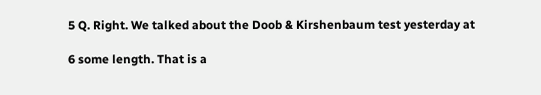5 Q. Right. We talked about the Doob & Kirshenbaum test yesterday at

6 some length. That is a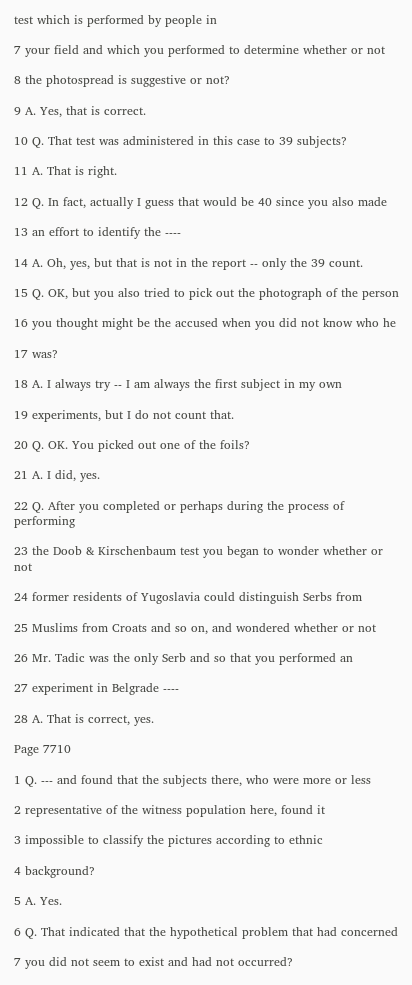test which is performed by people in

7 your field and which you performed to determine whether or not

8 the photospread is suggestive or not?

9 A. Yes, that is correct.

10 Q. That test was administered in this case to 39 subjects?

11 A. That is right.

12 Q. In fact, actually I guess that would be 40 since you also made

13 an effort to identify the ----

14 A. Oh, yes, but that is not in the report -- only the 39 count.

15 Q. OK, but you also tried to pick out the photograph of the person

16 you thought might be the accused when you did not know who he

17 was?

18 A. I always try -- I am always the first subject in my own

19 experiments, but I do not count that.

20 Q. OK. You picked out one of the foils?

21 A. I did, yes.

22 Q. After you completed or perhaps during the process of performing

23 the Doob & Kirschenbaum test you began to wonder whether or not

24 former residents of Yugoslavia could distinguish Serbs from

25 Muslims from Croats and so on, and wondered whether or not

26 Mr. Tadic was the only Serb and so that you performed an

27 experiment in Belgrade ----

28 A. That is correct, yes.

Page 7710

1 Q. --- and found that the subjects there, who were more or less

2 representative of the witness population here, found it

3 impossible to classify the pictures according to ethnic

4 background?

5 A. Yes.

6 Q. That indicated that the hypothetical problem that had concerned

7 you did not seem to exist and had not occurred?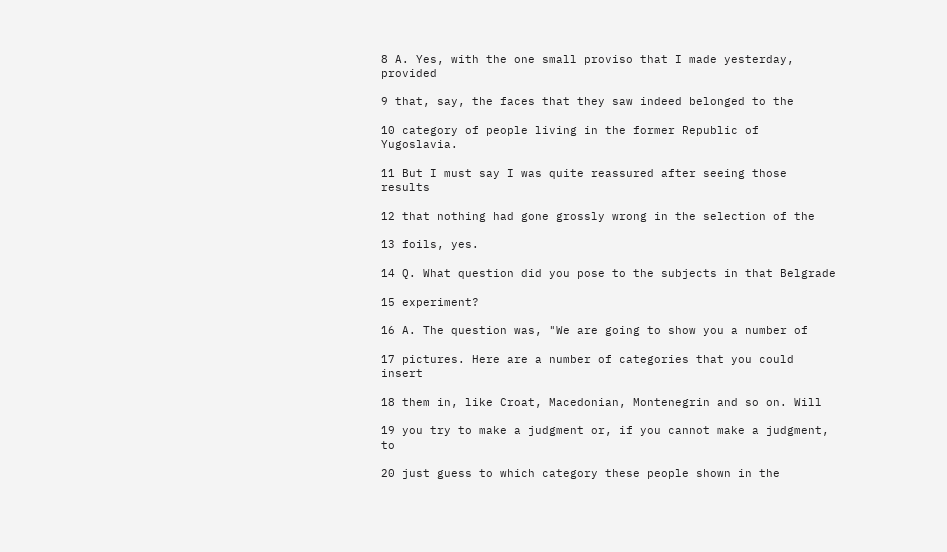8 A. Yes, with the one small proviso that I made yesterday, provided

9 that, say, the faces that they saw indeed belonged to the

10 category of people living in the former Republic of Yugoslavia.

11 But I must say I was quite reassured after seeing those results

12 that nothing had gone grossly wrong in the selection of the

13 foils, yes.

14 Q. What question did you pose to the subjects in that Belgrade

15 experiment?

16 A. The question was, "We are going to show you a number of

17 pictures. Here are a number of categories that you could insert

18 them in, like Croat, Macedonian, Montenegrin and so on. Will

19 you try to make a judgment or, if you cannot make a judgment, to

20 just guess to which category these people shown in the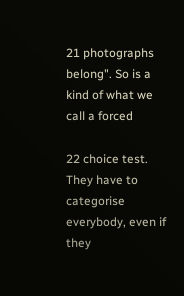21 photographs belong". So is a kind of what we call a forced

22 choice test. They have to categorise everybody, even if they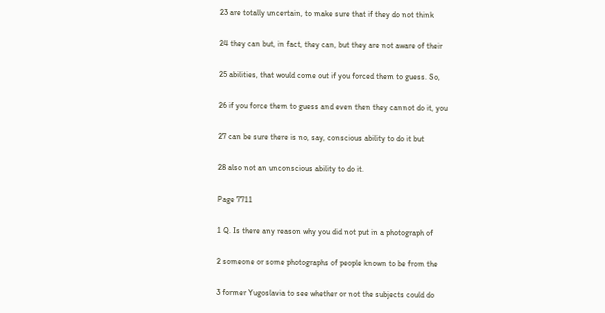23 are totally uncertain, to make sure that if they do not think

24 they can but, in fact, they can, but they are not aware of their

25 abilities, that would come out if you forced them to guess. So,

26 if you force them to guess and even then they cannot do it, you

27 can be sure there is no, say, conscious ability to do it but

28 also not an unconscious ability to do it.

Page 7711

1 Q. Is there any reason why you did not put in a photograph of

2 someone or some photographs of people known to be from the

3 former Yugoslavia to see whether or not the subjects could do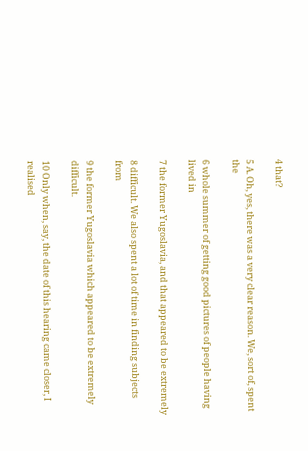4 that?

5 A. Oh, yes, there was a very clear reason. We, sort of, spent the

6 whole summer of getting good pictures of people having lived in

7 the former Yugoslavia, and that appeared to be extremely

8 difficult. We also spent a lot of time in finding subjects from

9 the former Yugoslavia which appeared to be extremely difficult.

10 Only when, say, the date of this hearing came closer, I realised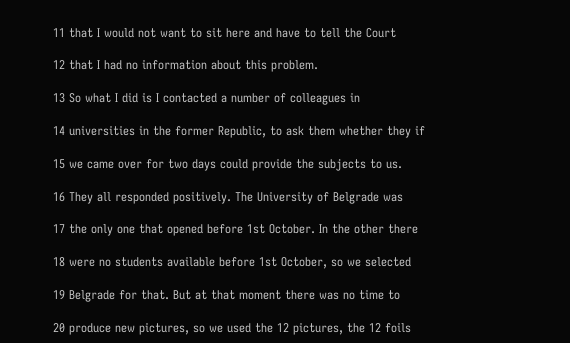11 that I would not want to sit here and have to tell the Court

12 that I had no information about this problem.

13 So what I did is I contacted a number of colleagues in

14 universities in the former Republic, to ask them whether they if

15 we came over for two days could provide the subjects to us.

16 They all responded positively. The University of Belgrade was

17 the only one that opened before 1st October. In the other there

18 were no students available before 1st October, so we selected

19 Belgrade for that. But at that moment there was no time to

20 produce new pictures, so we used the 12 pictures, the 12 foils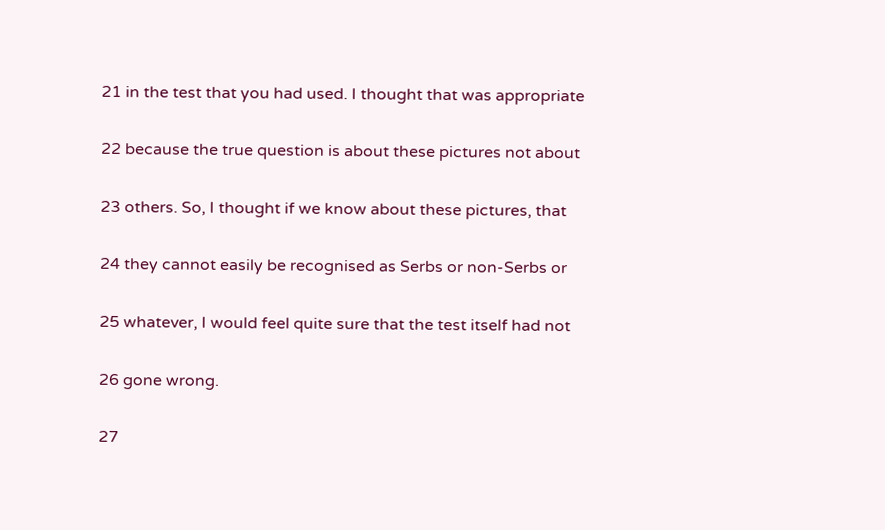21 in the test that you had used. I thought that was appropriate

22 because the true question is about these pictures not about

23 others. So, I thought if we know about these pictures, that

24 they cannot easily be recognised as Serbs or non-Serbs or

25 whatever, I would feel quite sure that the test itself had not

26 gone wrong.

27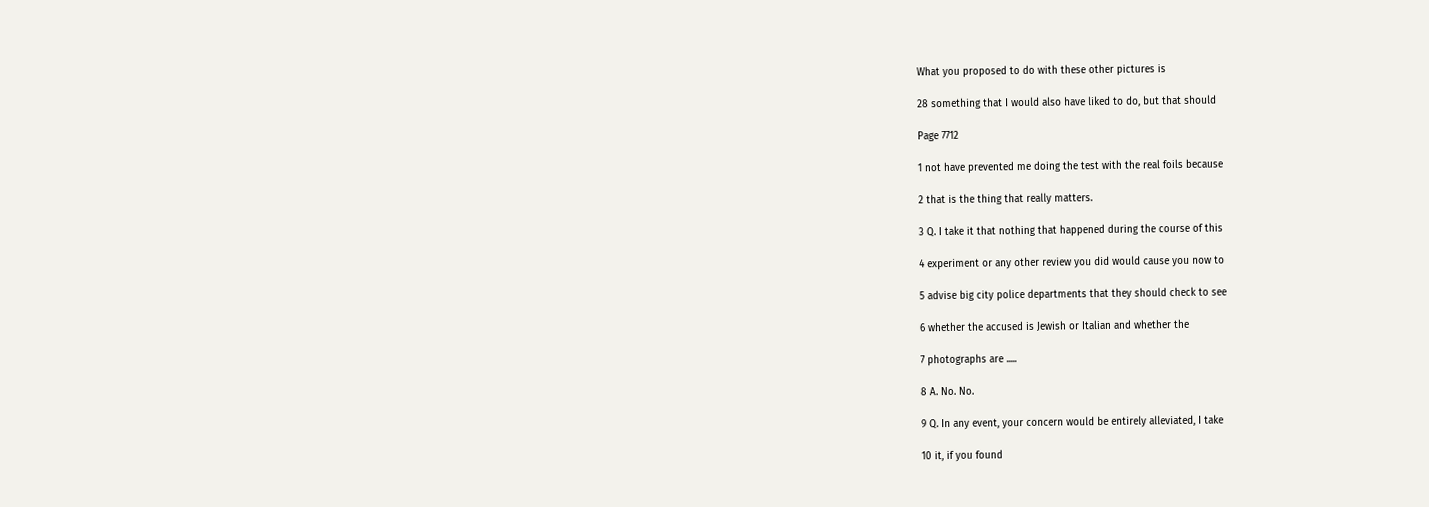What you proposed to do with these other pictures is

28 something that I would also have liked to do, but that should

Page 7712

1 not have prevented me doing the test with the real foils because

2 that is the thing that really matters.

3 Q. I take it that nothing that happened during the course of this

4 experiment or any other review you did would cause you now to

5 advise big city police departments that they should check to see

6 whether the accused is Jewish or Italian and whether the

7 photographs are .....

8 A. No. No.

9 Q. In any event, your concern would be entirely alleviated, I take

10 it, if you found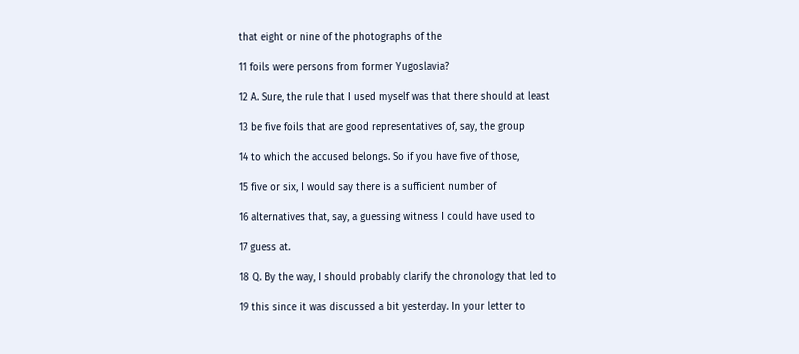that eight or nine of the photographs of the

11 foils were persons from former Yugoslavia?

12 A. Sure, the rule that I used myself was that there should at least

13 be five foils that are good representatives of, say, the group

14 to which the accused belongs. So if you have five of those,

15 five or six, I would say there is a sufficient number of

16 alternatives that, say, a guessing witness I could have used to

17 guess at.

18 Q. By the way, I should probably clarify the chronology that led to

19 this since it was discussed a bit yesterday. In your letter to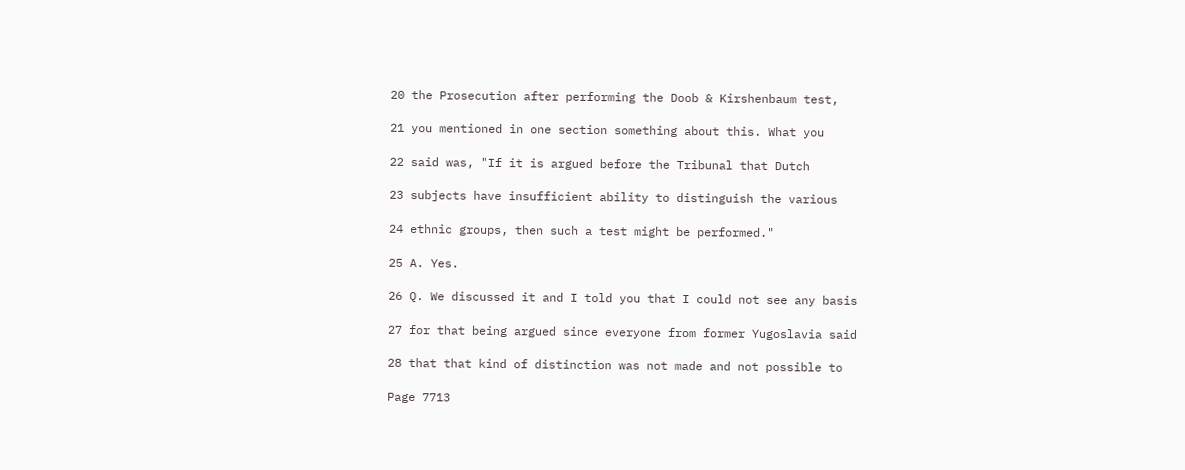20 the Prosecution after performing the Doob & Kirshenbaum test,

21 you mentioned in one section something about this. What you

22 said was, "If it is argued before the Tribunal that Dutch

23 subjects have insufficient ability to distinguish the various

24 ethnic groups, then such a test might be performed."

25 A. Yes.

26 Q. We discussed it and I told you that I could not see any basis

27 for that being argued since everyone from former Yugoslavia said

28 that that kind of distinction was not made and not possible to

Page 7713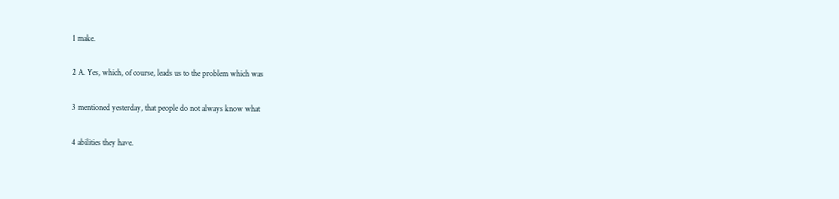1 make.

2 A. Yes, which, of course, leads us to the problem which was

3 mentioned yesterday, that people do not always know what

4 abilities they have.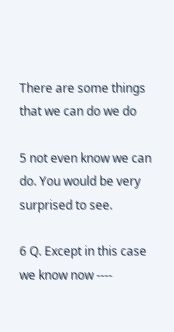There are some things that we can do we do

5 not even know we can do. You would be very surprised to see.

6 Q. Except in this case we know now ----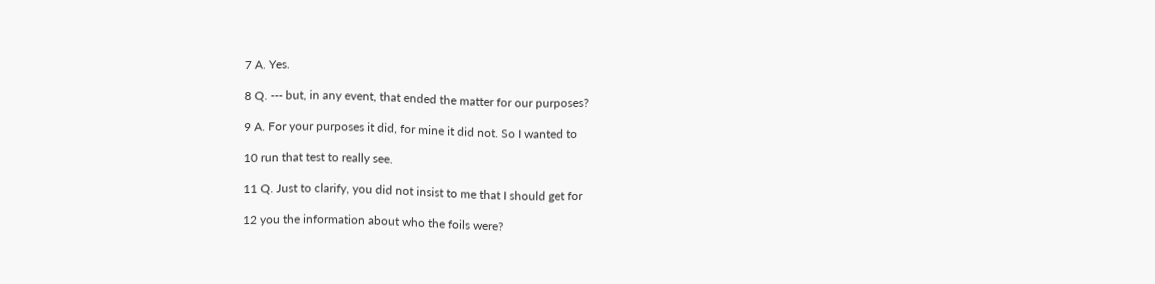7 A. Yes.

8 Q. --- but, in any event, that ended the matter for our purposes?

9 A. For your purposes it did, for mine it did not. So I wanted to

10 run that test to really see.

11 Q. Just to clarify, you did not insist to me that I should get for

12 you the information about who the foils were?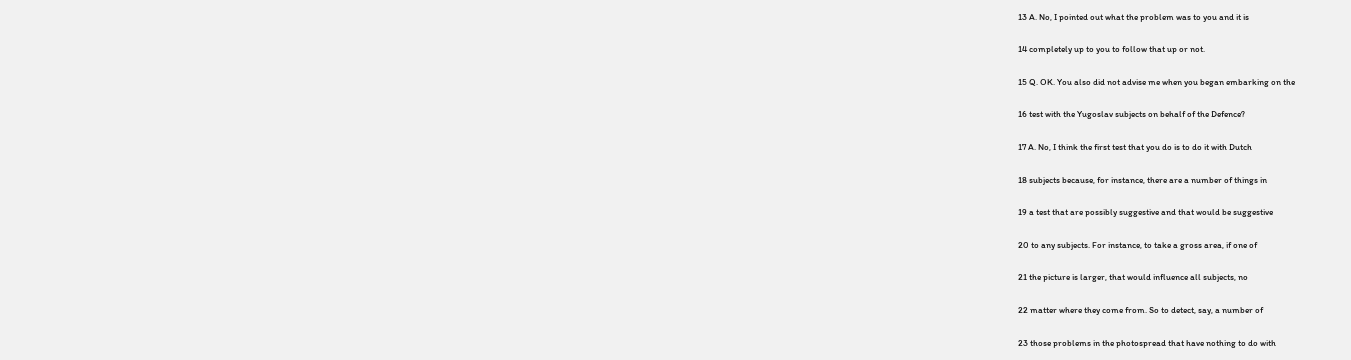13 A. No, I pointed out what the problem was to you and it is

14 completely up to you to follow that up or not.

15 Q. OK. You also did not advise me when you began embarking on the

16 test with the Yugoslav subjects on behalf of the Defence?

17 A. No, I think the first test that you do is to do it with Dutch

18 subjects because, for instance, there are a number of things in

19 a test that are possibly suggestive and that would be suggestive

20 to any subjects. For instance, to take a gross area, if one of

21 the picture is larger, that would influence all subjects, no

22 matter where they come from. So to detect, say, a number of

23 those problems in the photospread that have nothing to do with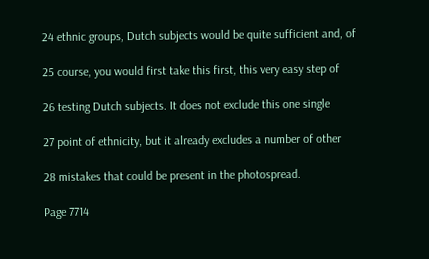24 ethnic groups, Dutch subjects would be quite sufficient and, of

25 course, you would first take this first, this very easy step of

26 testing Dutch subjects. It does not exclude this one single

27 point of ethnicity, but it already excludes a number of other

28 mistakes that could be present in the photospread.

Page 7714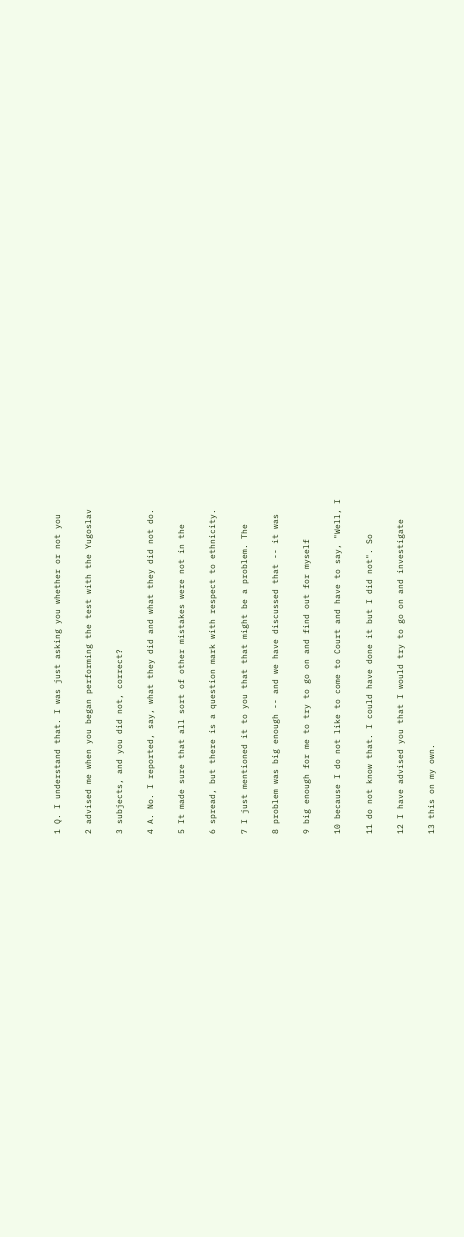1 Q. I understand that. I was just asking you whether or not you

2 advised me when you began performing the test with the Yugoslav

3 subjects, and you did not, correct?

4 A. No. I reported, say, what they did and what they did not do.

5 It made sure that all sort of other mistakes were not in the

6 spread, but there is a question mark with respect to ethnicity.

7 I just mentioned it to you that that might be a problem. The

8 problem was big enough -- and we have discussed that -- it was

9 big enough for me to try to go on and find out for myself

10 because I do not like to come to Court and have to say, "Well, I

11 do not know that. I could have done it but I did not". So

12 I have advised you that I would try to go on and investigate

13 this on my own.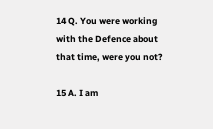14 Q. You were working with the Defence about that time, were you not?

15 A. I am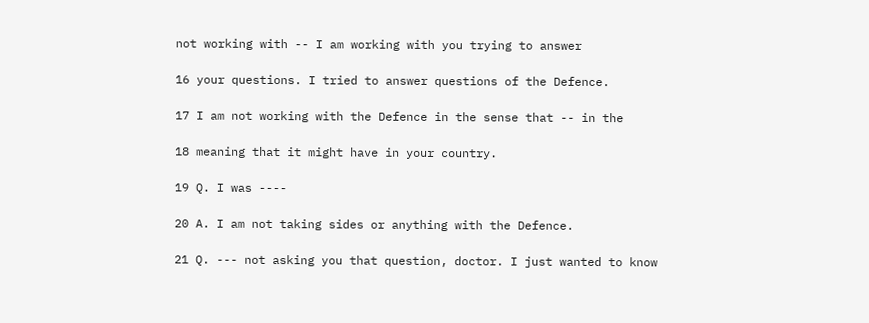not working with -- I am working with you trying to answer

16 your questions. I tried to answer questions of the Defence.

17 I am not working with the Defence in the sense that -- in the

18 meaning that it might have in your country.

19 Q. I was ----

20 A. I am not taking sides or anything with the Defence.

21 Q. --- not asking you that question, doctor. I just wanted to know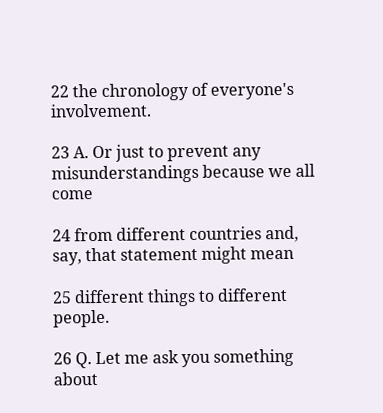22 the chronology of everyone's involvement.

23 A. Or just to prevent any misunderstandings because we all come

24 from different countries and, say, that statement might mean

25 different things to different people.

26 Q. Let me ask you something about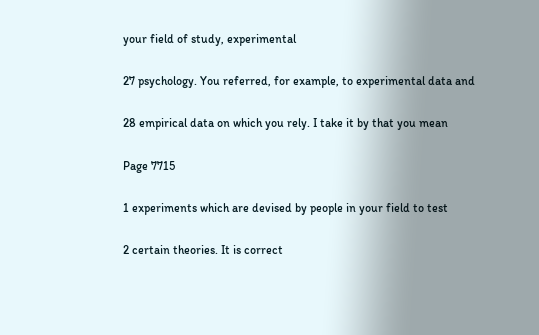your field of study, experimental

27 psychology. You referred, for example, to experimental data and

28 empirical data on which you rely. I take it by that you mean

Page 7715

1 experiments which are devised by people in your field to test

2 certain theories. It is correct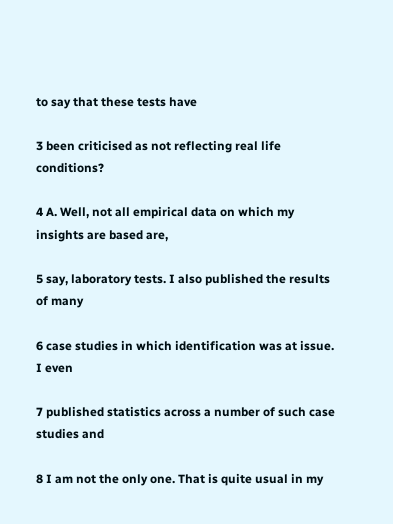to say that these tests have

3 been criticised as not reflecting real life conditions?

4 A. Well, not all empirical data on which my insights are based are,

5 say, laboratory tests. I also published the results of many

6 case studies in which identification was at issue. I even

7 published statistics across a number of such case studies and

8 I am not the only one. That is quite usual in my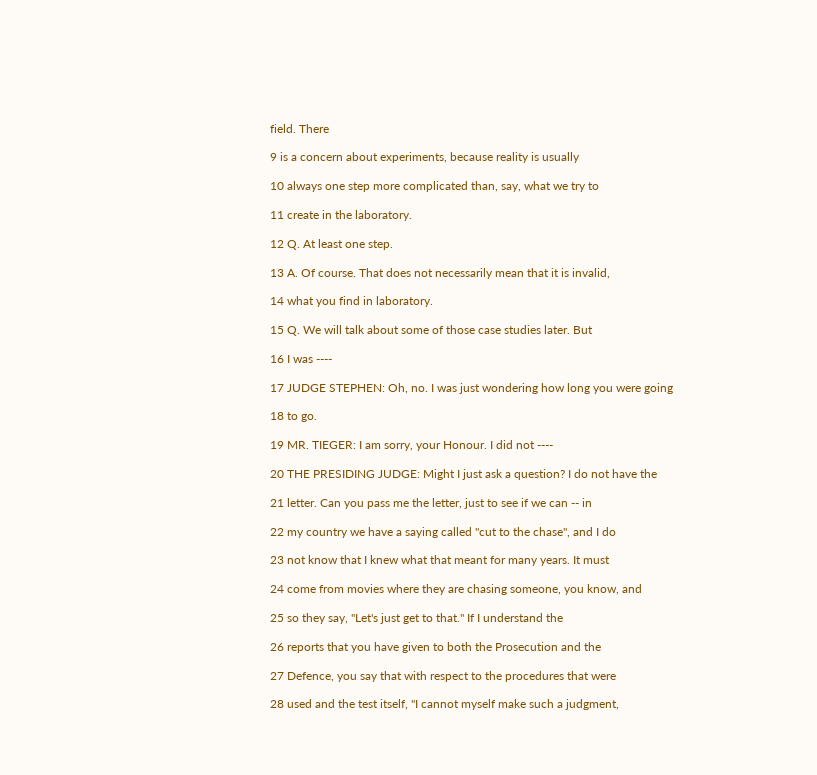field. There

9 is a concern about experiments, because reality is usually

10 always one step more complicated than, say, what we try to

11 create in the laboratory.

12 Q. At least one step.

13 A. Of course. That does not necessarily mean that it is invalid,

14 what you find in laboratory.

15 Q. We will talk about some of those case studies later. But

16 I was ----

17 JUDGE STEPHEN: Oh, no. I was just wondering how long you were going

18 to go.

19 MR. TIEGER: I am sorry, your Honour. I did not ----

20 THE PRESIDING JUDGE: Might I just ask a question? I do not have the

21 letter. Can you pass me the letter, just to see if we can -- in

22 my country we have a saying called "cut to the chase", and I do

23 not know that I knew what that meant for many years. It must

24 come from movies where they are chasing someone, you know, and

25 so they say, "Let's just get to that." If I understand the

26 reports that you have given to both the Prosecution and the

27 Defence, you say that with respect to the procedures that were

28 used and the test itself, "I cannot myself make such a judgment,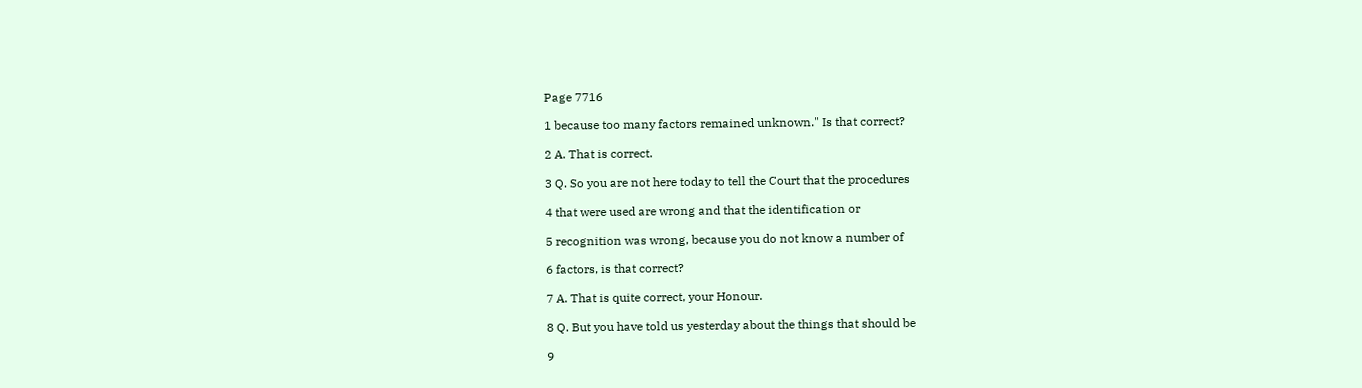Page 7716

1 because too many factors remained unknown." Is that correct?

2 A. That is correct.

3 Q. So you are not here today to tell the Court that the procedures

4 that were used are wrong and that the identification or

5 recognition was wrong, because you do not know a number of

6 factors, is that correct?

7 A. That is quite correct, your Honour.

8 Q. But you have told us yesterday about the things that should be

9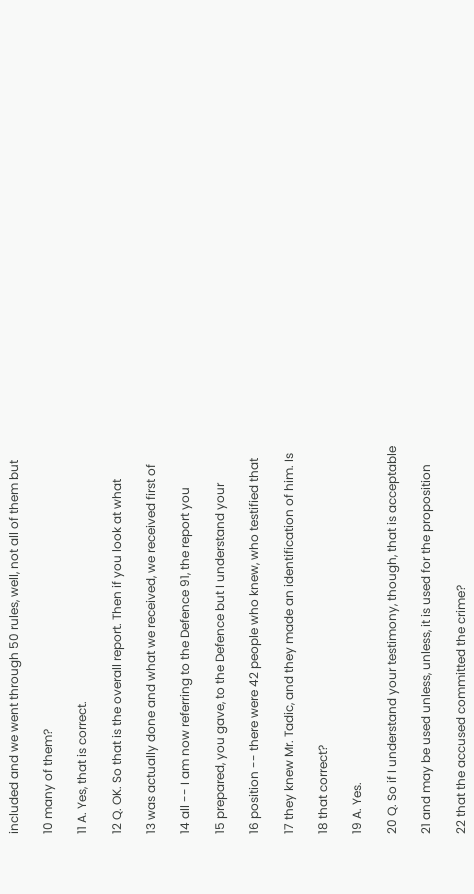included and we went through 50 rules, well, not all of them but

10 many of them?

11 A. Yes, that is correct.

12 Q. OK. So that is the overall report. Then if you look at what

13 was actually done and what we received, we received first of

14 all -- I am now referring to the Defence 91, the report you

15 prepared, you gave, to the Defence but I understand your

16 position -- there were 42 people who knew, who testified that

17 they knew Mr. Tadic, and they made an identification of him. Is

18 that correct?

19 A. Yes.

20 Q. So if I understand your testimony, though, that is acceptable

21 and may be used unless, unless, it is used for the proposition

22 that the accused committed the crime?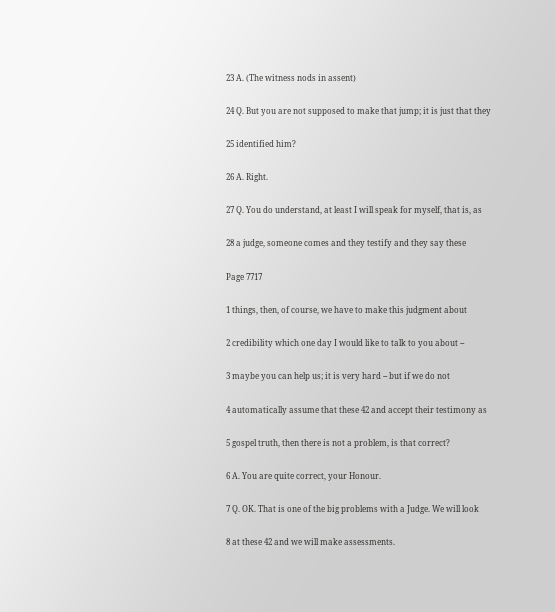23 A. (The witness nods in assent)

24 Q. But you are not supposed to make that jump; it is just that they

25 identified him?

26 A. Right.

27 Q. You do understand, at least I will speak for myself, that is, as

28 a judge, someone comes and they testify and they say these

Page 7717

1 things, then, of course, we have to make this judgment about

2 credibility which one day I would like to talk to you about --

3 maybe you can help us; it is very hard -- but if we do not

4 automatically assume that these 42 and accept their testimony as

5 gospel truth, then there is not a problem, is that correct?

6 A. You are quite correct, your Honour.

7 Q. OK. That is one of the big problems with a Judge. We will look

8 at these 42 and we will make assessments.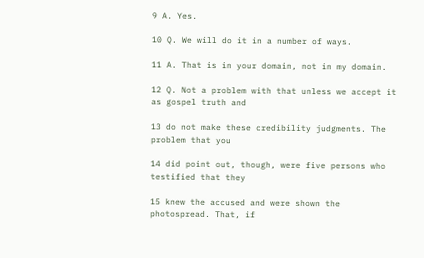9 A. Yes.

10 Q. We will do it in a number of ways.

11 A. That is in your domain, not in my domain.

12 Q. Not a problem with that unless we accept it as gospel truth and

13 do not make these credibility judgments. The problem that you

14 did point out, though, were five persons who testified that they

15 knew the accused and were shown the photospread. That, if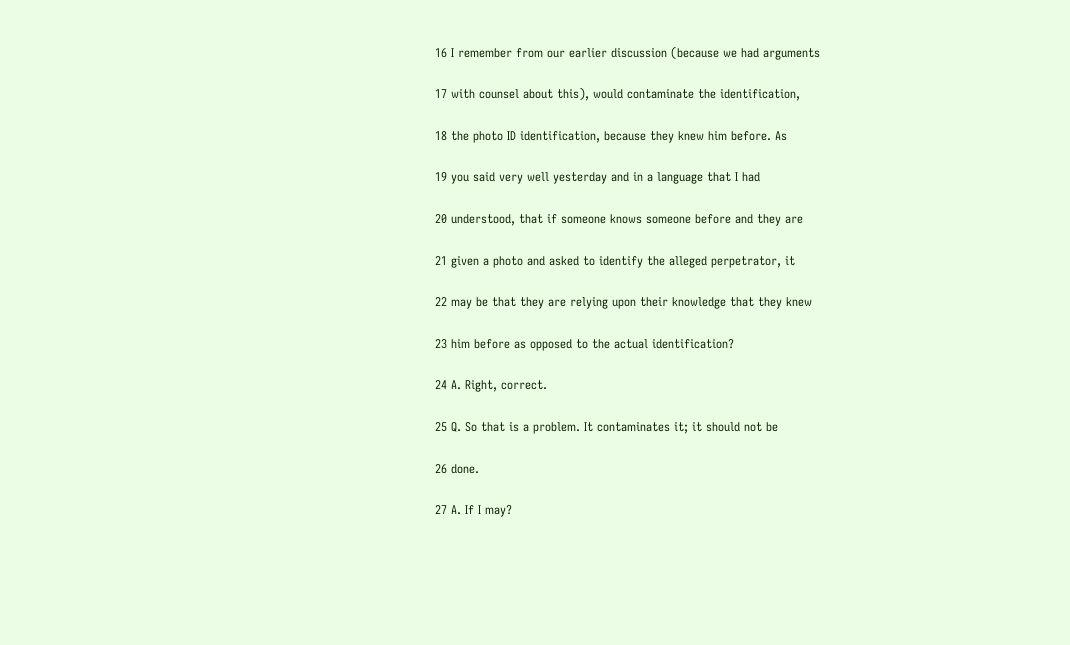16 I remember from our earlier discussion (because we had arguments

17 with counsel about this), would contaminate the identification,

18 the photo ID identification, because they knew him before. As

19 you said very well yesterday and in a language that I had

20 understood, that if someone knows someone before and they are

21 given a photo and asked to identify the alleged perpetrator, it

22 may be that they are relying upon their knowledge that they knew

23 him before as opposed to the actual identification?

24 A. Right, correct.

25 Q. So that is a problem. It contaminates it; it should not be

26 done.

27 A. If I may?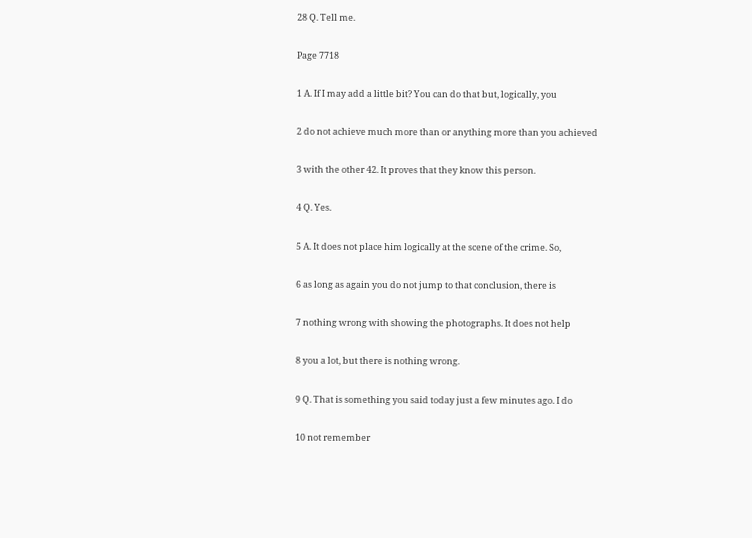28 Q. Tell me.

Page 7718

1 A. If I may add a little bit? You can do that but, logically, you

2 do not achieve much more than or anything more than you achieved

3 with the other 42. It proves that they know this person.

4 Q. Yes.

5 A. It does not place him logically at the scene of the crime. So,

6 as long as again you do not jump to that conclusion, there is

7 nothing wrong with showing the photographs. It does not help

8 you a lot, but there is nothing wrong.

9 Q. That is something you said today just a few minutes ago. I do

10 not remember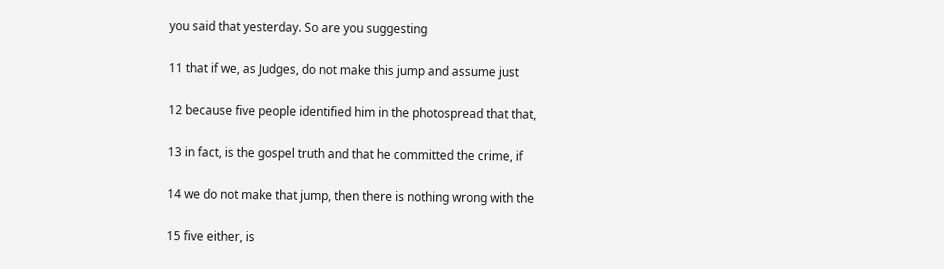you said that yesterday. So are you suggesting

11 that if we, as Judges, do not make this jump and assume just

12 because five people identified him in the photospread that that,

13 in fact, is the gospel truth and that he committed the crime, if

14 we do not make that jump, then there is nothing wrong with the

15 five either, is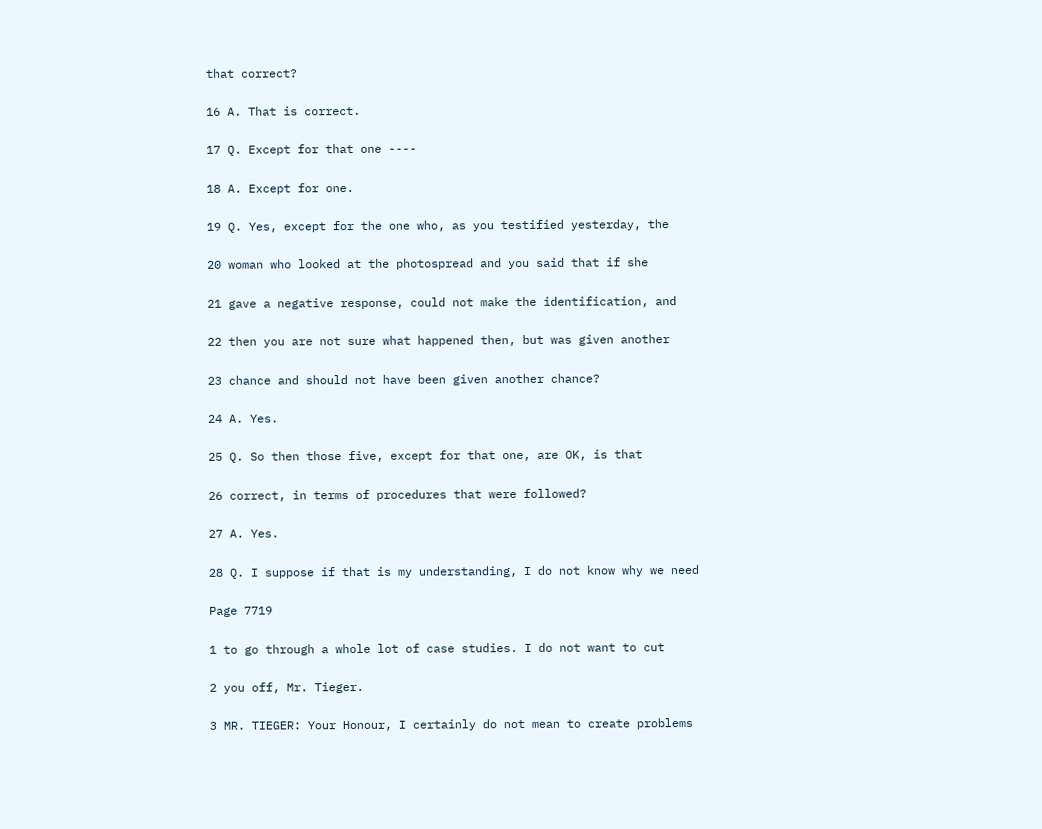that correct?

16 A. That is correct.

17 Q. Except for that one ----

18 A. Except for one.

19 Q. Yes, except for the one who, as you testified yesterday, the

20 woman who looked at the photospread and you said that if she

21 gave a negative response, could not make the identification, and

22 then you are not sure what happened then, but was given another

23 chance and should not have been given another chance?

24 A. Yes.

25 Q. So then those five, except for that one, are OK, is that

26 correct, in terms of procedures that were followed?

27 A. Yes.

28 Q. I suppose if that is my understanding, I do not know why we need

Page 7719

1 to go through a whole lot of case studies. I do not want to cut

2 you off, Mr. Tieger.

3 MR. TIEGER: Your Honour, I certainly do not mean to create problems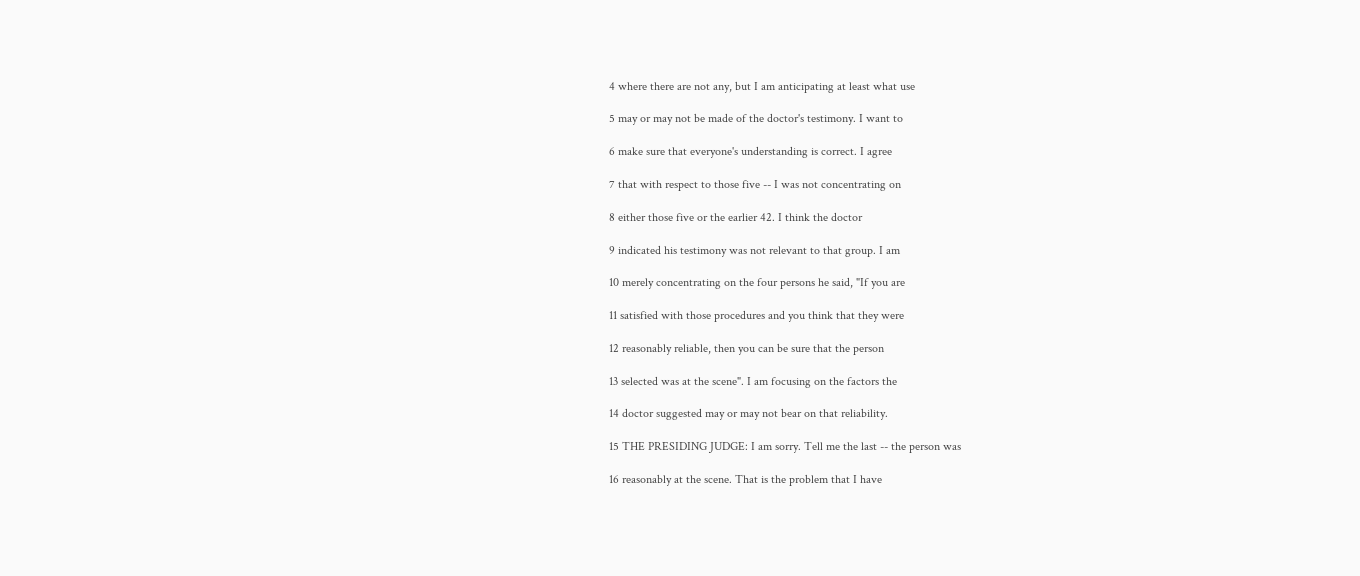4 where there are not any, but I am anticipating at least what use

5 may or may not be made of the doctor's testimony. I want to

6 make sure that everyone's understanding is correct. I agree

7 that with respect to those five -- I was not concentrating on

8 either those five or the earlier 42. I think the doctor

9 indicated his testimony was not relevant to that group. I am

10 merely concentrating on the four persons he said, "If you are

11 satisfied with those procedures and you think that they were

12 reasonably reliable, then you can be sure that the person

13 selected was at the scene". I am focusing on the factors the

14 doctor suggested may or may not bear on that reliability.

15 THE PRESIDING JUDGE: I am sorry. Tell me the last -- the person was

16 reasonably at the scene. That is the problem that I have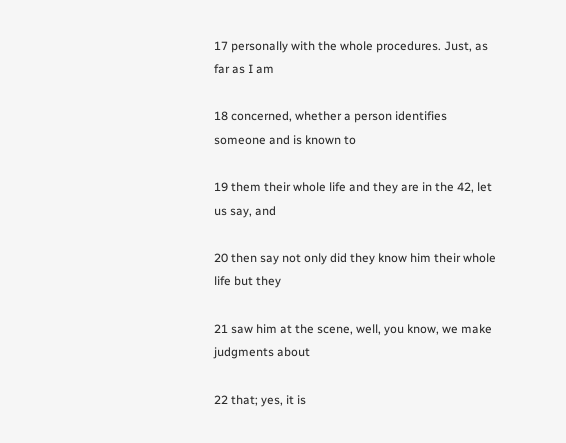17 personally with the whole procedures. Just, as far as I am

18 concerned, whether a person identifies someone and is known to

19 them their whole life and they are in the 42, let us say, and

20 then say not only did they know him their whole life but they

21 saw him at the scene, well, you know, we make judgments about

22 that; yes, it is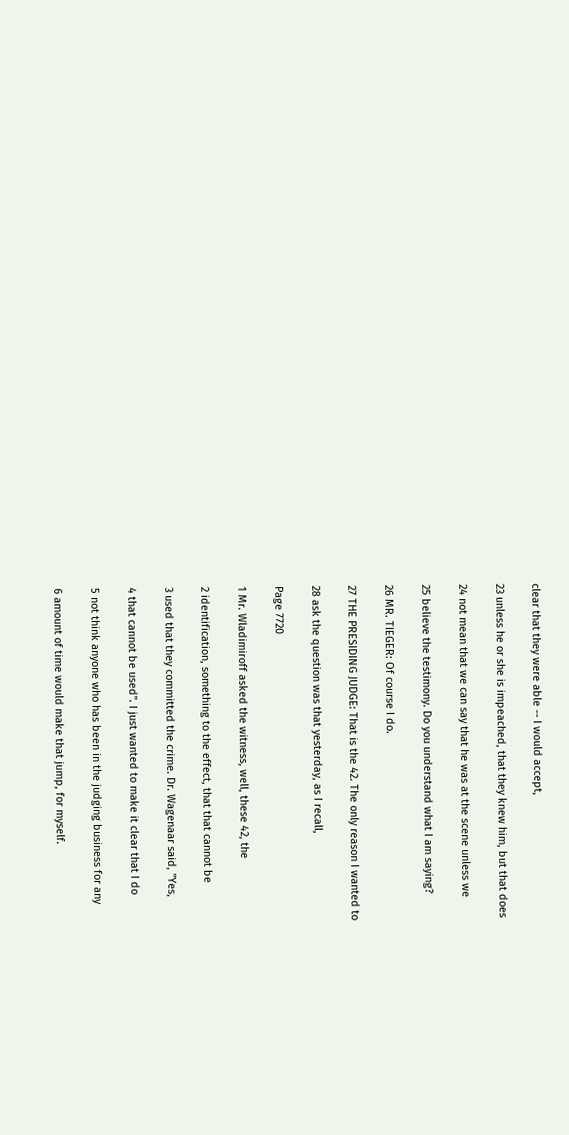clear that they were able -- I would accept,

23 unless he or she is impeached, that they knew him, but that does

24 not mean that we can say that he was at the scene unless we

25 believe the testimony. Do you understand what I am saying?

26 MR. TIEGER: Of course I do.

27 THE PRESIDING JUDGE: That is the 42. The only reason I wanted to

28 ask the question was that yesterday, as I recall,

Page 7720

1 Mr. Wladimiroff asked the witness, well, these 42, the

2 identification, something to the effect, that that cannot be

3 used that they committed the crime. Dr. Wagenaar said, "Yes,

4 that cannot be used". I just wanted to make it clear that I do

5 not think anyone who has been in the judging business for any

6 amount of time would make that jump, for myself.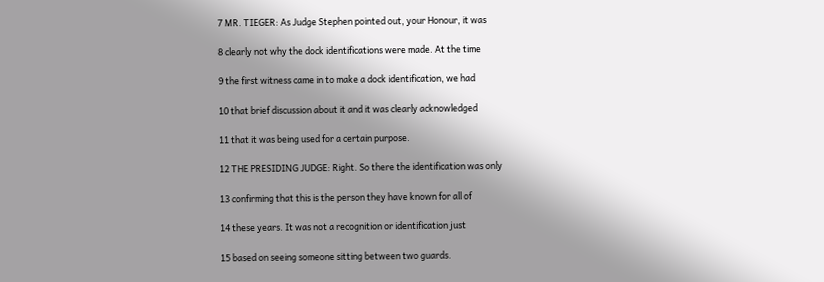7 MR. TIEGER: As Judge Stephen pointed out, your Honour, it was

8 clearly not why the dock identifications were made. At the time

9 the first witness came in to make a dock identification, we had

10 that brief discussion about it and it was clearly acknowledged

11 that it was being used for a certain purpose.

12 THE PRESIDING JUDGE: Right. So there the identification was only

13 confirming that this is the person they have known for all of

14 these years. It was not a recognition or identification just

15 based on seeing someone sitting between two guards.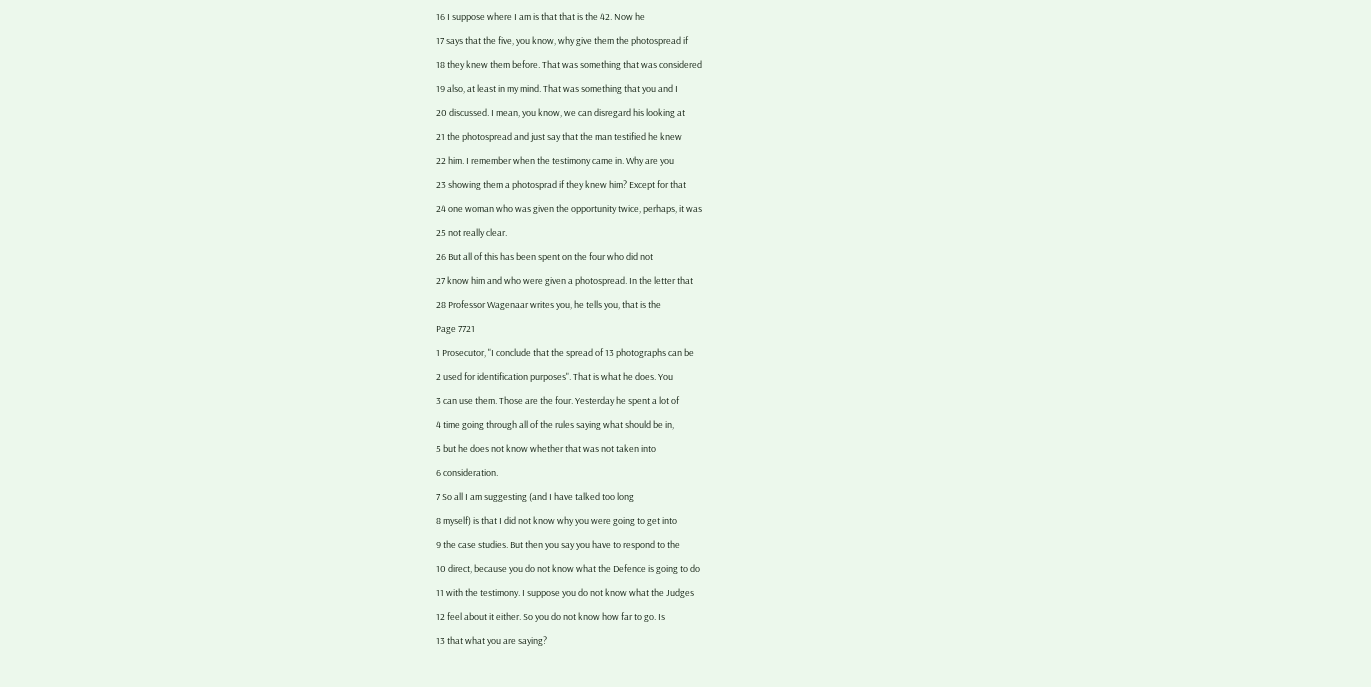16 I suppose where I am is that that is the 42. Now he

17 says that the five, you know, why give them the photospread if

18 they knew them before. That was something that was considered

19 also, at least in my mind. That was something that you and I

20 discussed. I mean, you know, we can disregard his looking at

21 the photospread and just say that the man testified he knew

22 him. I remember when the testimony came in. Why are you

23 showing them a photosprad if they knew him? Except for that

24 one woman who was given the opportunity twice, perhaps, it was

25 not really clear.

26 But all of this has been spent on the four who did not

27 know him and who were given a photospread. In the letter that

28 Professor Wagenaar writes you, he tells you, that is the

Page 7721

1 Prosecutor, "I conclude that the spread of 13 photographs can be

2 used for identification purposes". That is what he does. You

3 can use them. Those are the four. Yesterday he spent a lot of

4 time going through all of the rules saying what should be in,

5 but he does not know whether that was not taken into

6 consideration.

7 So all I am suggesting (and I have talked too long

8 myself) is that I did not know why you were going to get into

9 the case studies. But then you say you have to respond to the

10 direct, because you do not know what the Defence is going to do

11 with the testimony. I suppose you do not know what the Judges

12 feel about it either. So you do not know how far to go. Is

13 that what you are saying?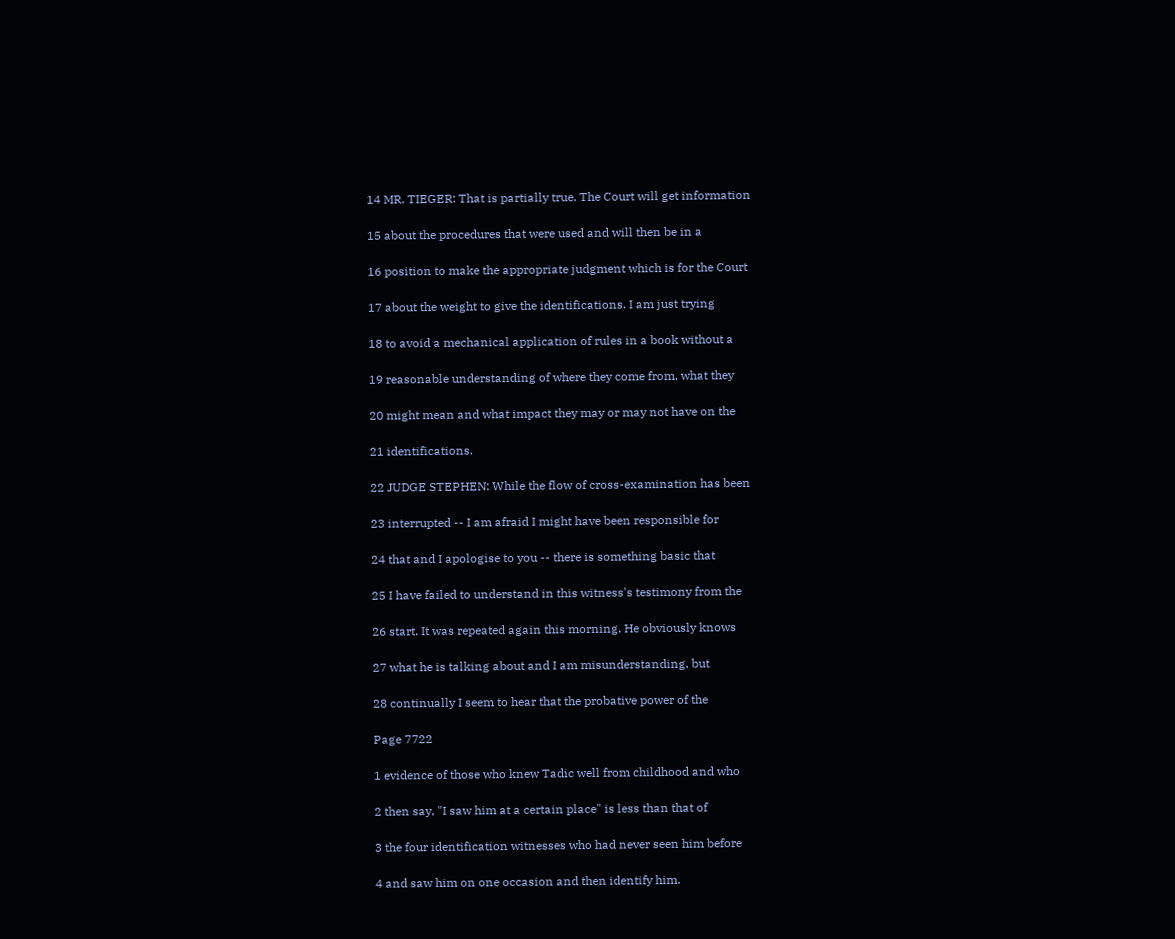14 MR. TIEGER: That is partially true. The Court will get information

15 about the procedures that were used and will then be in a

16 position to make the appropriate judgment which is for the Court

17 about the weight to give the identifications. I am just trying

18 to avoid a mechanical application of rules in a book without a

19 reasonable understanding of where they come from, what they

20 might mean and what impact they may or may not have on the

21 identifications.

22 JUDGE STEPHEN: While the flow of cross-examination has been

23 interrupted -- I am afraid I might have been responsible for

24 that and I apologise to you -- there is something basic that

25 I have failed to understand in this witness's testimony from the

26 start. It was repeated again this morning. He obviously knows

27 what he is talking about and I am misunderstanding, but

28 continually I seem to hear that the probative power of the

Page 7722

1 evidence of those who knew Tadic well from childhood and who

2 then say, "I saw him at a certain place" is less than that of

3 the four identification witnesses who had never seen him before

4 and saw him on one occasion and then identify him.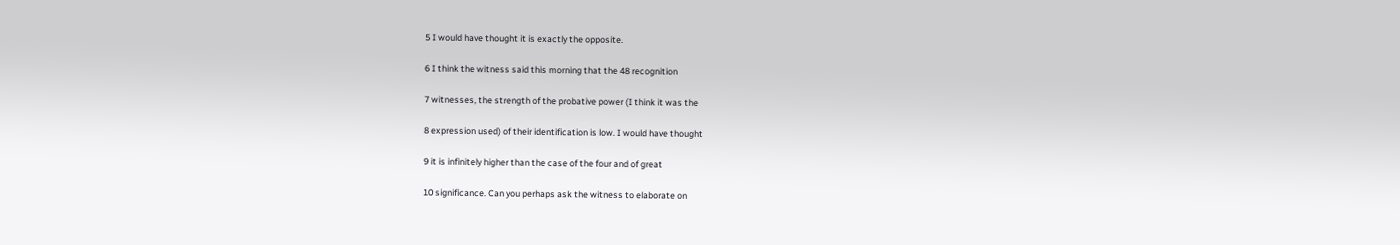5 I would have thought it is exactly the opposite.

6 I think the witness said this morning that the 48 recognition

7 witnesses, the strength of the probative power (I think it was the

8 expression used) of their identification is low. I would have thought

9 it is infinitely higher than the case of the four and of great

10 significance. Can you perhaps ask the witness to elaborate on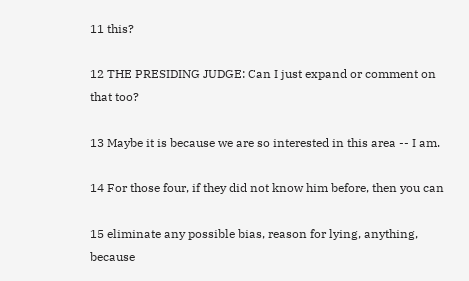11 this?

12 THE PRESIDING JUDGE: Can I just expand or comment on that too?

13 Maybe it is because we are so interested in this area -- I am.

14 For those four, if they did not know him before, then you can

15 eliminate any possible bias, reason for lying, anything, because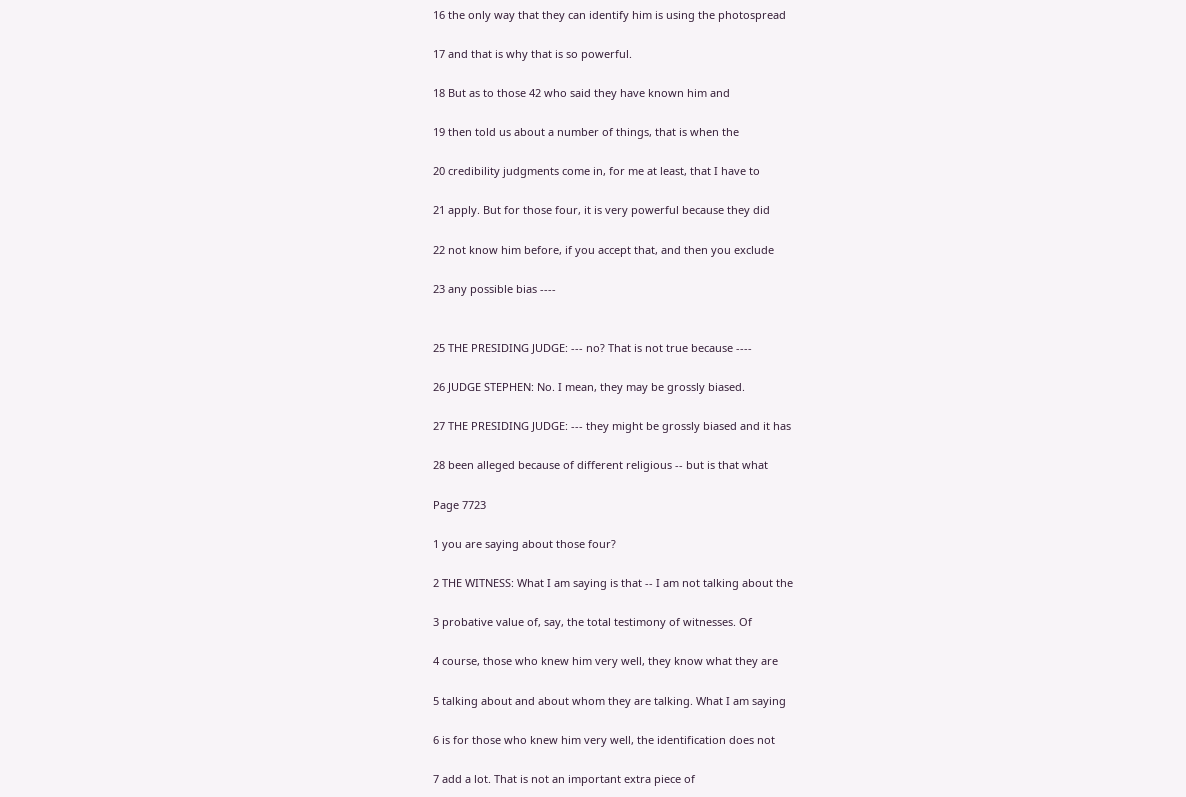16 the only way that they can identify him is using the photospread

17 and that is why that is so powerful.

18 But as to those 42 who said they have known him and

19 then told us about a number of things, that is when the

20 credibility judgments come in, for me at least, that I have to

21 apply. But for those four, it is very powerful because they did

22 not know him before, if you accept that, and then you exclude

23 any possible bias ----


25 THE PRESIDING JUDGE: --- no? That is not true because ----

26 JUDGE STEPHEN: No. I mean, they may be grossly biased.

27 THE PRESIDING JUDGE: --- they might be grossly biased and it has

28 been alleged because of different religious -- but is that what

Page 7723

1 you are saying about those four?

2 THE WITNESS: What I am saying is that -- I am not talking about the

3 probative value of, say, the total testimony of witnesses. Of

4 course, those who knew him very well, they know what they are

5 talking about and about whom they are talking. What I am saying

6 is for those who knew him very well, the identification does not

7 add a lot. That is not an important extra piece of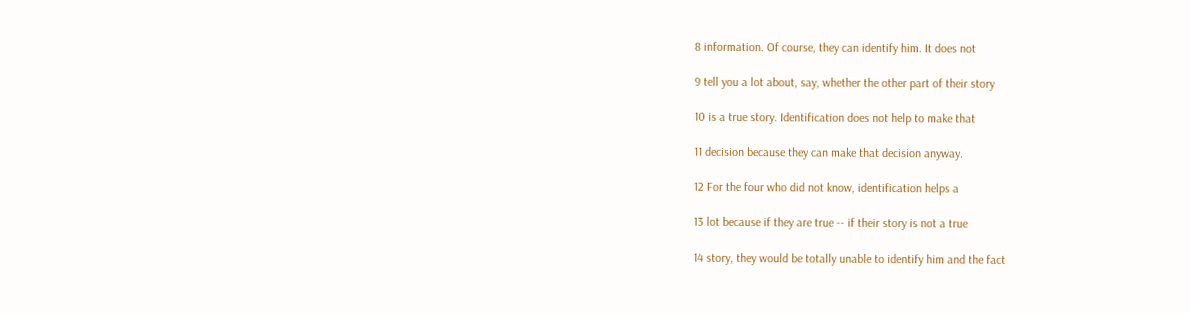8 information. Of course, they can identify him. It does not

9 tell you a lot about, say, whether the other part of their story

10 is a true story. Identification does not help to make that

11 decision because they can make that decision anyway.

12 For the four who did not know, identification helps a

13 lot because if they are true -- if their story is not a true

14 story, they would be totally unable to identify him and the fact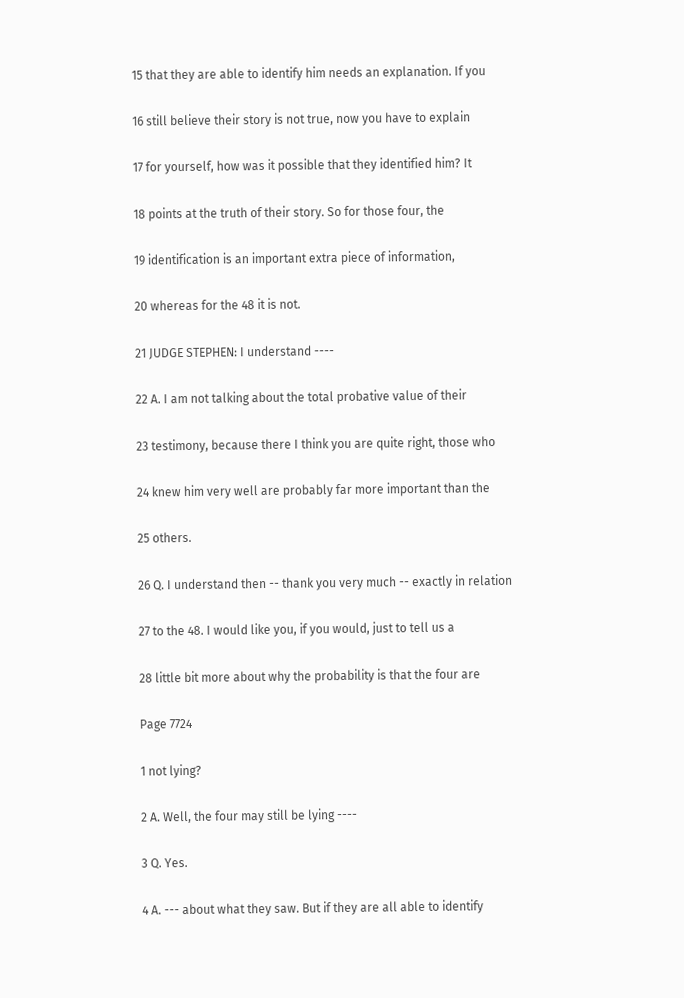15 that they are able to identify him needs an explanation. If you

16 still believe their story is not true, now you have to explain

17 for yourself, how was it possible that they identified him? It

18 points at the truth of their story. So for those four, the

19 identification is an important extra piece of information,

20 whereas for the 48 it is not.

21 JUDGE STEPHEN: I understand ----

22 A. I am not talking about the total probative value of their

23 testimony, because there I think you are quite right, those who

24 knew him very well are probably far more important than the

25 others.

26 Q. I understand then -- thank you very much -- exactly in relation

27 to the 48. I would like you, if you would, just to tell us a

28 little bit more about why the probability is that the four are

Page 7724

1 not lying?

2 A. Well, the four may still be lying ----

3 Q. Yes.

4 A. --- about what they saw. But if they are all able to identify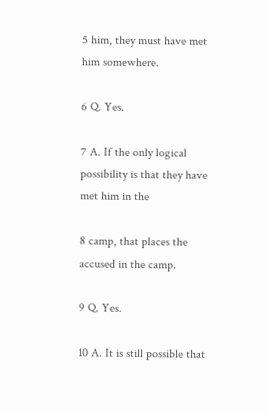5 him, they must have met him somewhere.

6 Q. Yes.

7 A. If the only logical possibility is that they have met him in the

8 camp, that places the accused in the camp.

9 Q. Yes.

10 A. It is still possible that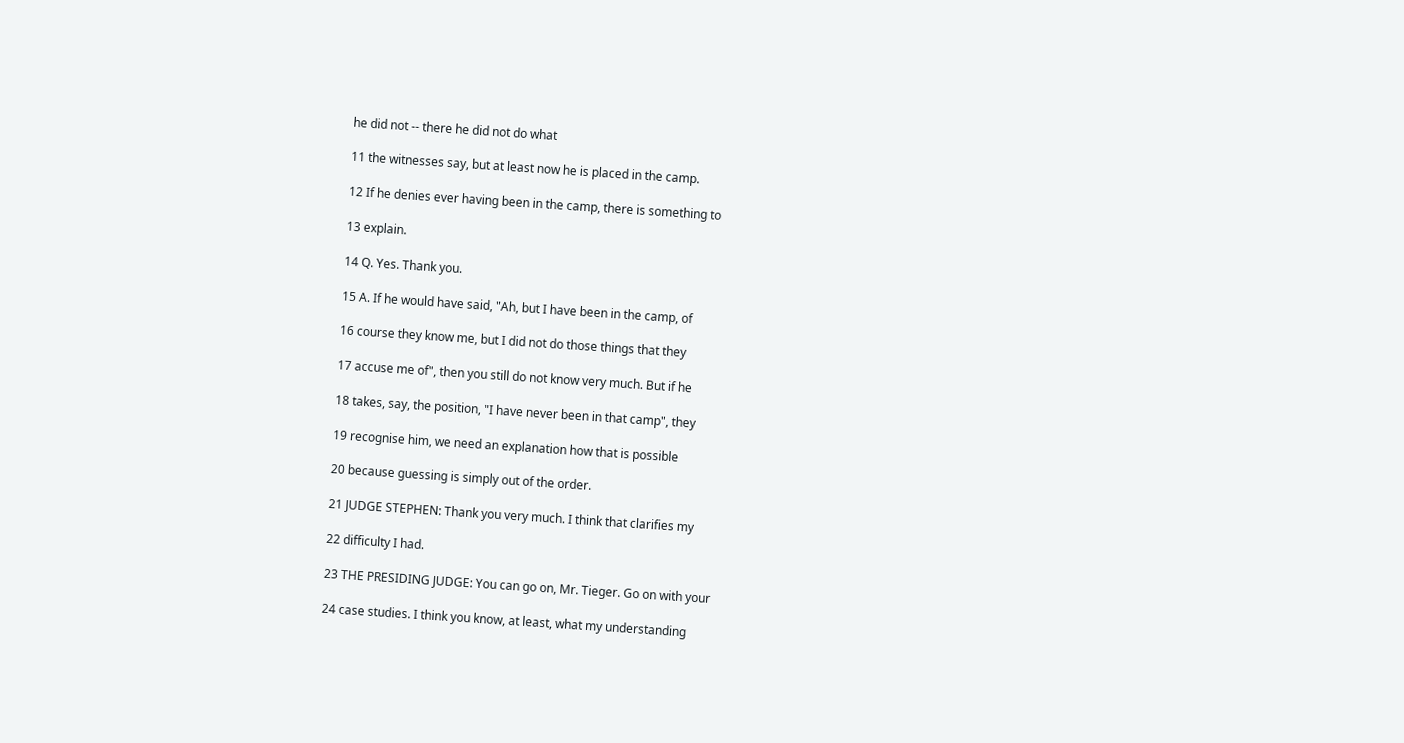he did not -- there he did not do what

11 the witnesses say, but at least now he is placed in the camp.

12 If he denies ever having been in the camp, there is something to

13 explain.

14 Q. Yes. Thank you.

15 A. If he would have said, "Ah, but I have been in the camp, of

16 course they know me, but I did not do those things that they

17 accuse me of", then you still do not know very much. But if he

18 takes, say, the position, "I have never been in that camp", they

19 recognise him, we need an explanation how that is possible

20 because guessing is simply out of the order.

21 JUDGE STEPHEN: Thank you very much. I think that clarifies my

22 difficulty I had.

23 THE PRESIDING JUDGE: You can go on, Mr. Tieger. Go on with your

24 case studies. I think you know, at least, what my understanding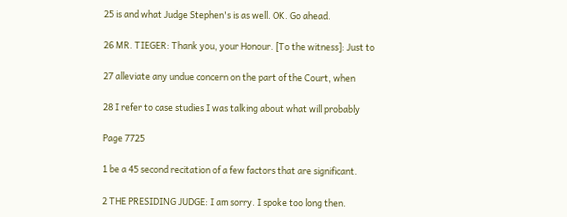25 is and what Judge Stephen's is as well. OK. Go ahead.

26 MR. TIEGER: Thank you, your Honour. [To the witness]: Just to

27 alleviate any undue concern on the part of the Court, when

28 I refer to case studies I was talking about what will probably

Page 7725

1 be a 45 second recitation of a few factors that are significant.

2 THE PRESIDING JUDGE: I am sorry. I spoke too long then.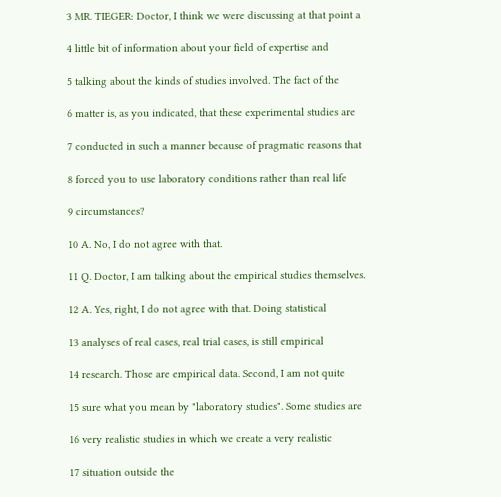3 MR. TIEGER: Doctor, I think we were discussing at that point a

4 little bit of information about your field of expertise and

5 talking about the kinds of studies involved. The fact of the

6 matter is, as you indicated, that these experimental studies are

7 conducted in such a manner because of pragmatic reasons that

8 forced you to use laboratory conditions rather than real life

9 circumstances?

10 A. No, I do not agree with that.

11 Q. Doctor, I am talking about the empirical studies themselves.

12 A. Yes, right, I do not agree with that. Doing statistical

13 analyses of real cases, real trial cases, is still empirical

14 research. Those are empirical data. Second, I am not quite

15 sure what you mean by "laboratory studies". Some studies are

16 very realistic studies in which we create a very realistic

17 situation outside the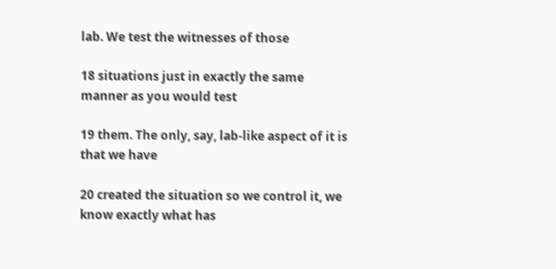lab. We test the witnesses of those

18 situations just in exactly the same manner as you would test

19 them. The only, say, lab-like aspect of it is that we have

20 created the situation so we control it, we know exactly what has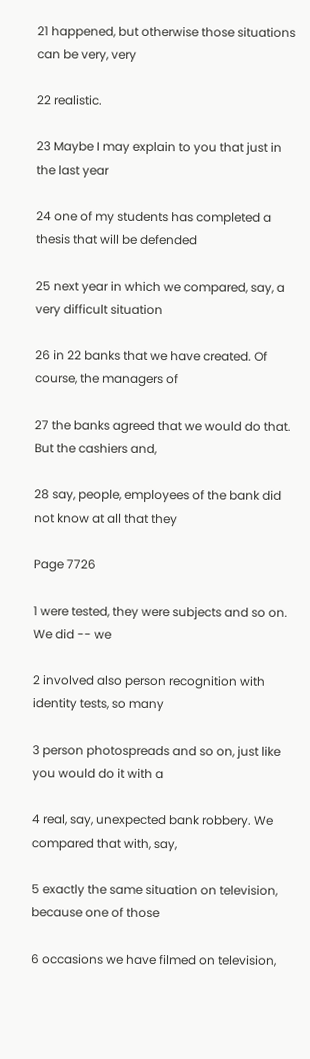21 happened, but otherwise those situations can be very, very

22 realistic.

23 Maybe I may explain to you that just in the last year

24 one of my students has completed a thesis that will be defended

25 next year in which we compared, say, a very difficult situation

26 in 22 banks that we have created. Of course, the managers of

27 the banks agreed that we would do that. But the cashiers and,

28 say, people, employees of the bank did not know at all that they

Page 7726

1 were tested, they were subjects and so on. We did -- we

2 involved also person recognition with identity tests, so many

3 person photospreads and so on, just like you would do it with a

4 real, say, unexpected bank robbery. We compared that with, say,

5 exactly the same situation on television, because one of those

6 occasions we have filmed on television,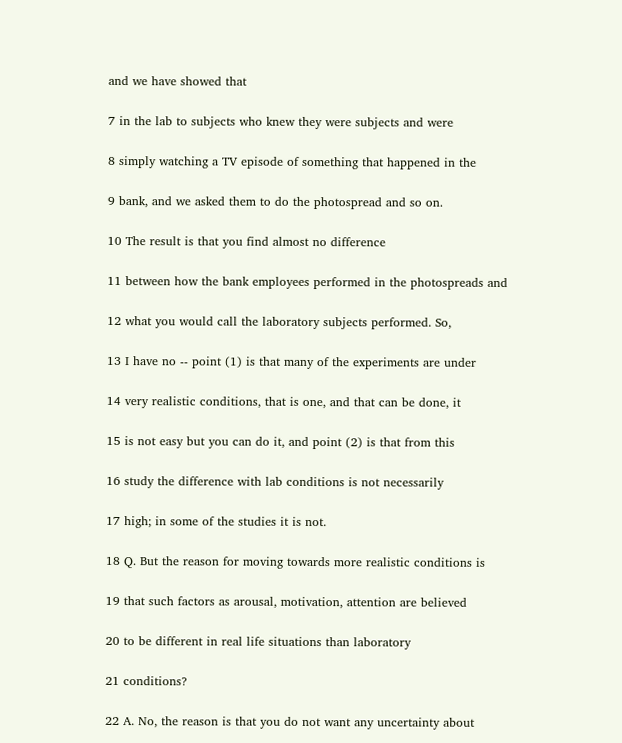and we have showed that

7 in the lab to subjects who knew they were subjects and were

8 simply watching a TV episode of something that happened in the

9 bank, and we asked them to do the photospread and so on.

10 The result is that you find almost no difference

11 between how the bank employees performed in the photospreads and

12 what you would call the laboratory subjects performed. So,

13 I have no -- point (1) is that many of the experiments are under

14 very realistic conditions, that is one, and that can be done, it

15 is not easy but you can do it, and point (2) is that from this

16 study the difference with lab conditions is not necessarily

17 high; in some of the studies it is not.

18 Q. But the reason for moving towards more realistic conditions is

19 that such factors as arousal, motivation, attention are believed

20 to be different in real life situations than laboratory

21 conditions?

22 A. No, the reason is that you do not want any uncertainty about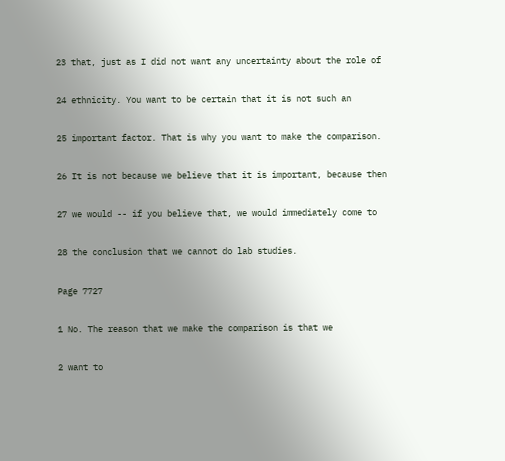23 that, just as I did not want any uncertainty about the role of

24 ethnicity. You want to be certain that it is not such an

25 important factor. That is why you want to make the comparison.

26 It is not because we believe that it is important, because then

27 we would -- if you believe that, we would immediately come to

28 the conclusion that we cannot do lab studies.

Page 7727

1 No. The reason that we make the comparison is that we

2 want to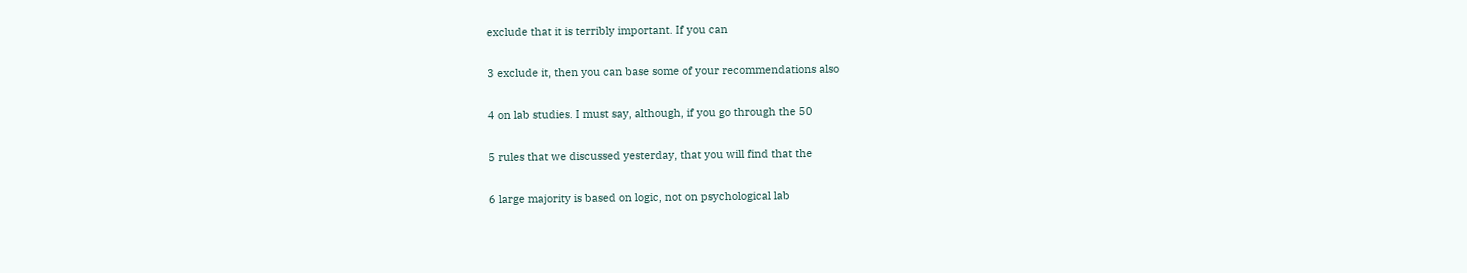exclude that it is terribly important. If you can

3 exclude it, then you can base some of your recommendations also

4 on lab studies. I must say, although, if you go through the 50

5 rules that we discussed yesterday, that you will find that the

6 large majority is based on logic, not on psychological lab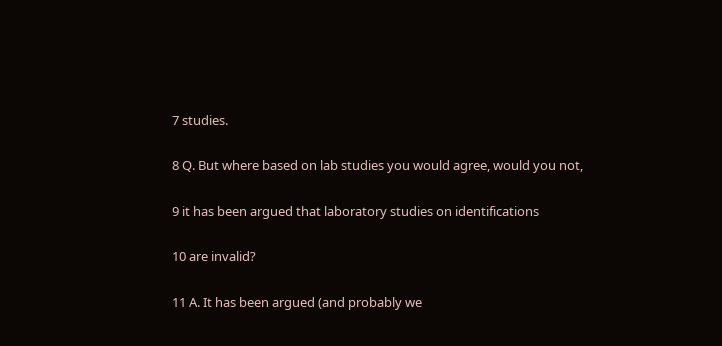7 studies.

8 Q. But where based on lab studies you would agree, would you not,

9 it has been argued that laboratory studies on identifications

10 are invalid?

11 A. It has been argued (and probably we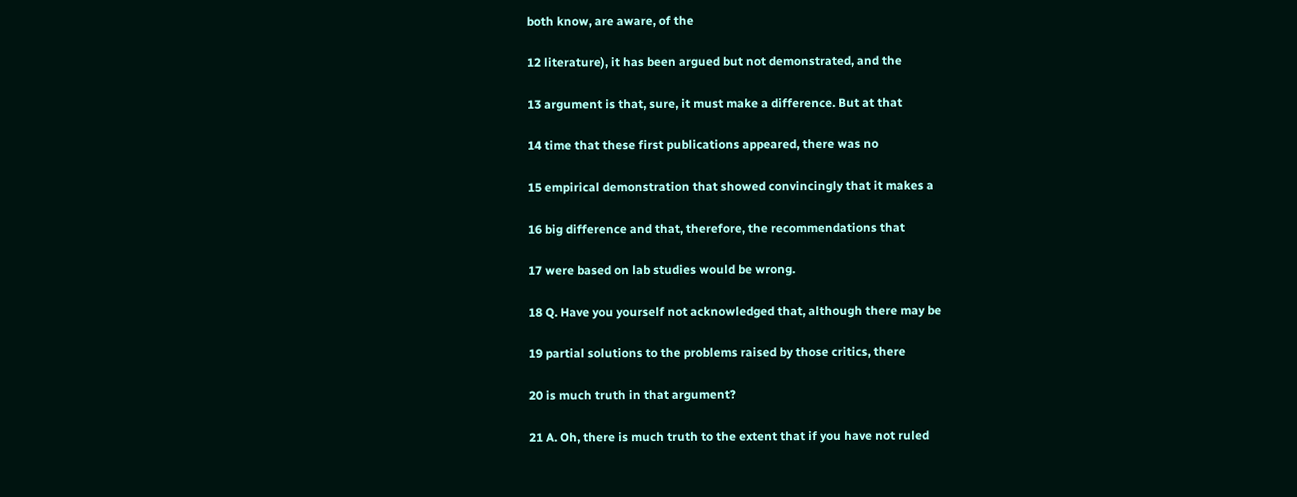both know, are aware, of the

12 literature), it has been argued but not demonstrated, and the

13 argument is that, sure, it must make a difference. But at that

14 time that these first publications appeared, there was no

15 empirical demonstration that showed convincingly that it makes a

16 big difference and that, therefore, the recommendations that

17 were based on lab studies would be wrong.

18 Q. Have you yourself not acknowledged that, although there may be

19 partial solutions to the problems raised by those critics, there

20 is much truth in that argument?

21 A. Oh, there is much truth to the extent that if you have not ruled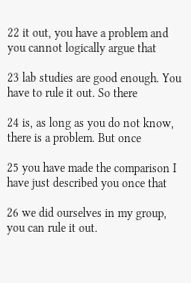22 it out, you have a problem and you cannot logically argue that

23 lab studies are good enough. You have to rule it out. So there

24 is, as long as you do not know, there is a problem. But once

25 you have made the comparison I have just described you once that

26 we did ourselves in my group, you can rule it out.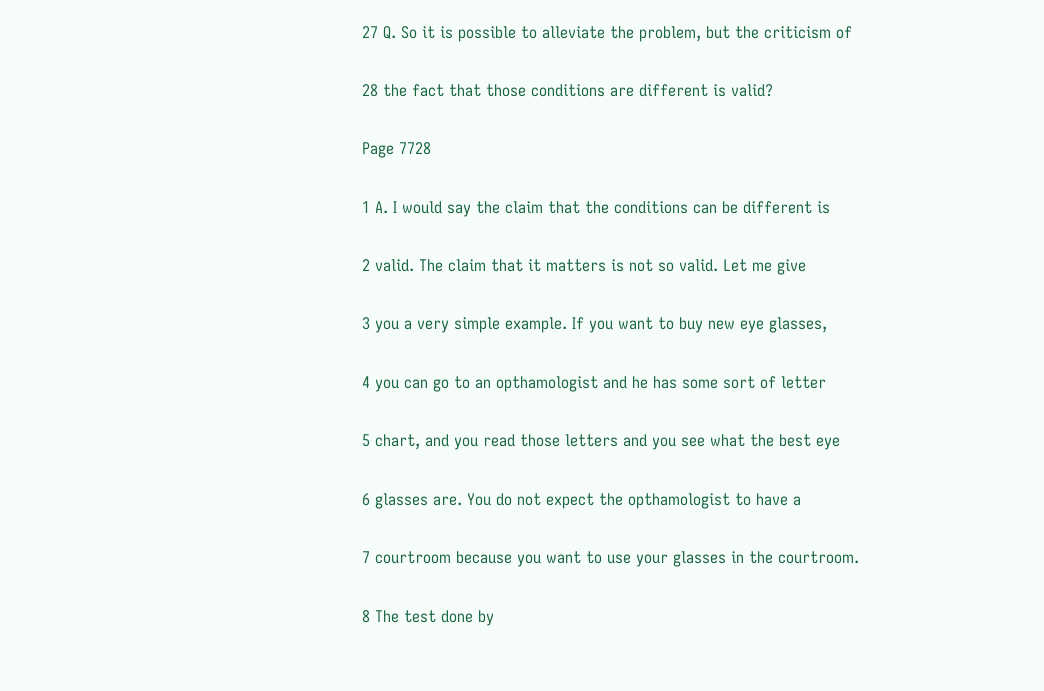27 Q. So it is possible to alleviate the problem, but the criticism of

28 the fact that those conditions are different is valid?

Page 7728

1 A. I would say the claim that the conditions can be different is

2 valid. The claim that it matters is not so valid. Let me give

3 you a very simple example. If you want to buy new eye glasses,

4 you can go to an opthamologist and he has some sort of letter

5 chart, and you read those letters and you see what the best eye

6 glasses are. You do not expect the opthamologist to have a

7 courtroom because you want to use your glasses in the courtroom.

8 The test done by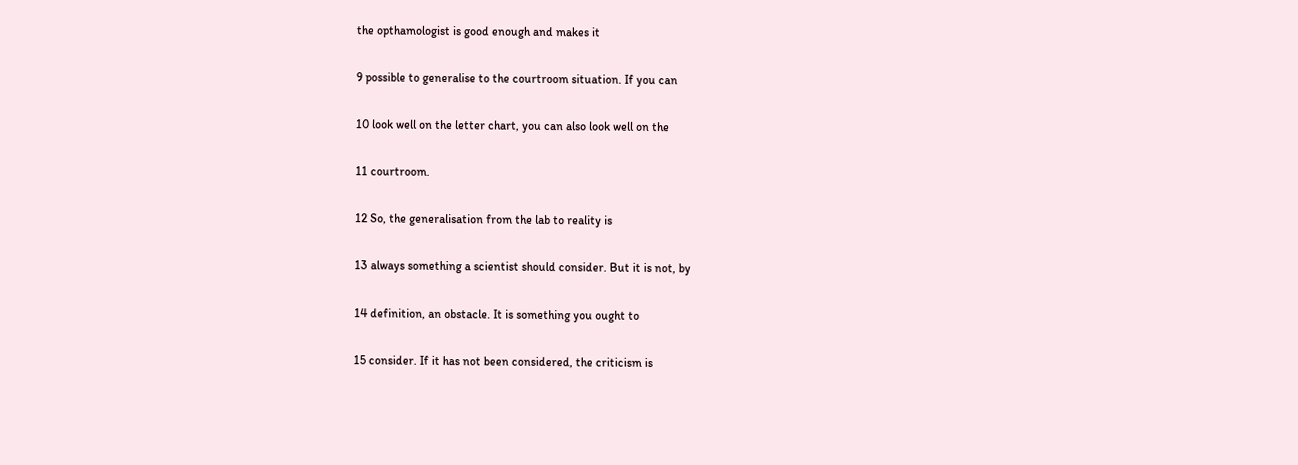the opthamologist is good enough and makes it

9 possible to generalise to the courtroom situation. If you can

10 look well on the letter chart, you can also look well on the

11 courtroom.

12 So, the generalisation from the lab to reality is

13 always something a scientist should consider. But it is not, by

14 definition, an obstacle. It is something you ought to

15 consider. If it has not been considered, the criticism is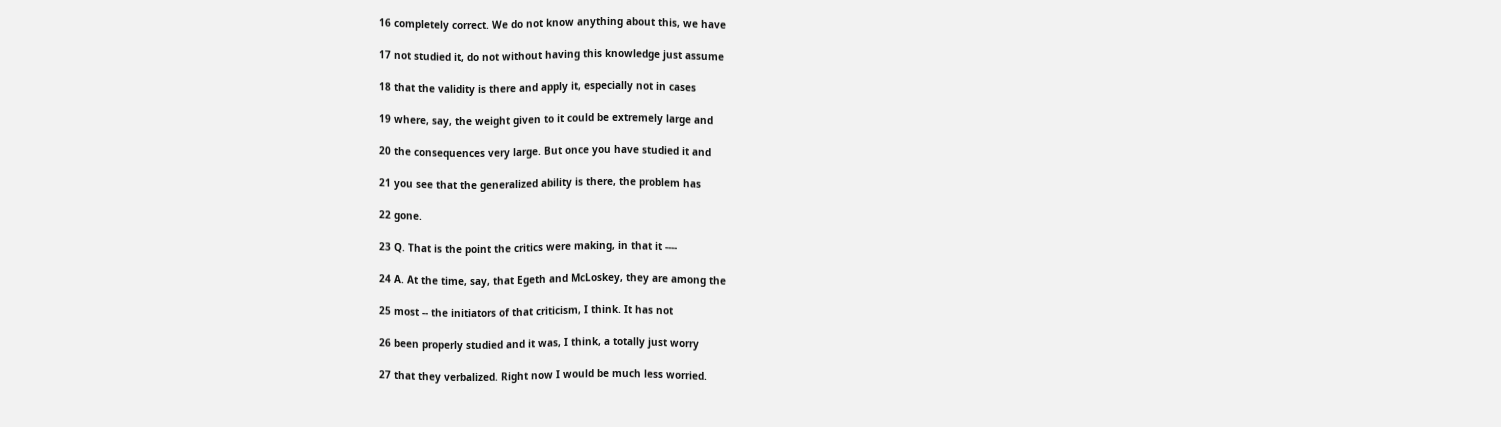16 completely correct. We do not know anything about this, we have

17 not studied it, do not without having this knowledge just assume

18 that the validity is there and apply it, especially not in cases

19 where, say, the weight given to it could be extremely large and

20 the consequences very large. But once you have studied it and

21 you see that the generalized ability is there, the problem has

22 gone.

23 Q. That is the point the critics were making, in that it ----

24 A. At the time, say, that Egeth and McLoskey, they are among the

25 most -- the initiators of that criticism, I think. It has not

26 been properly studied and it was, I think, a totally just worry

27 that they verbalized. Right now I would be much less worried.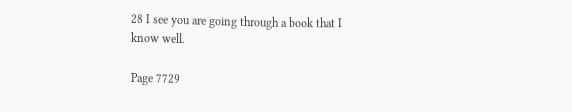28 I see you are going through a book that I know well.

Page 7729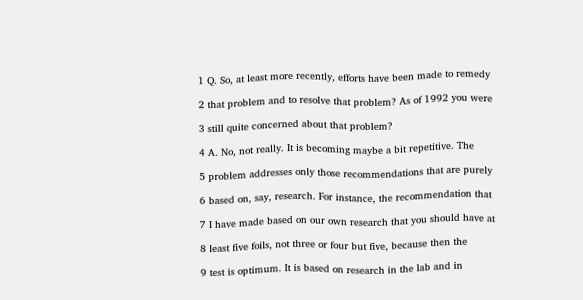1 Q. So, at least more recently, efforts have been made to remedy

2 that problem and to resolve that problem? As of 1992 you were

3 still quite concerned about that problem?

4 A. No, not really. It is becoming maybe a bit repetitive. The

5 problem addresses only those recommendations that are purely

6 based on, say, research. For instance, the recommendation that

7 I have made based on our own research that you should have at

8 least five foils, not three or four but five, because then the

9 test is optimum. It is based on research in the lab and in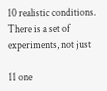10 realistic conditions. There is a set of experiments, not just

11 one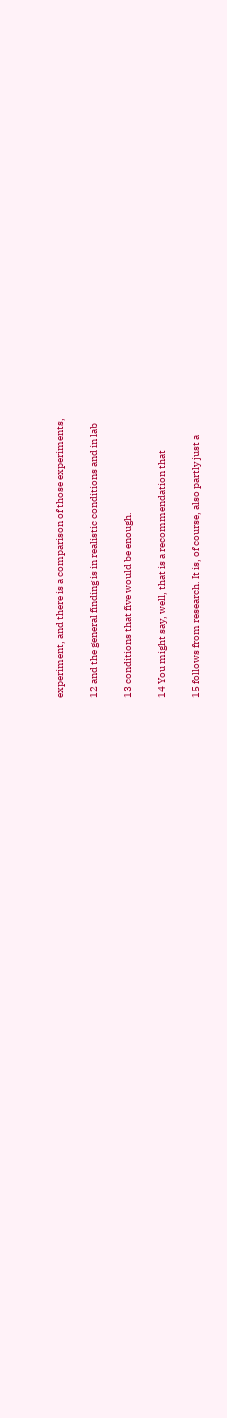experiment, and there is a comparison of those experiments,

12 and the general finding is in realistic conditions and in lab

13 conditions that five would be enough.

14 You might say, well, that is a recommendation that

15 follows from research. It is, of course, also partly just a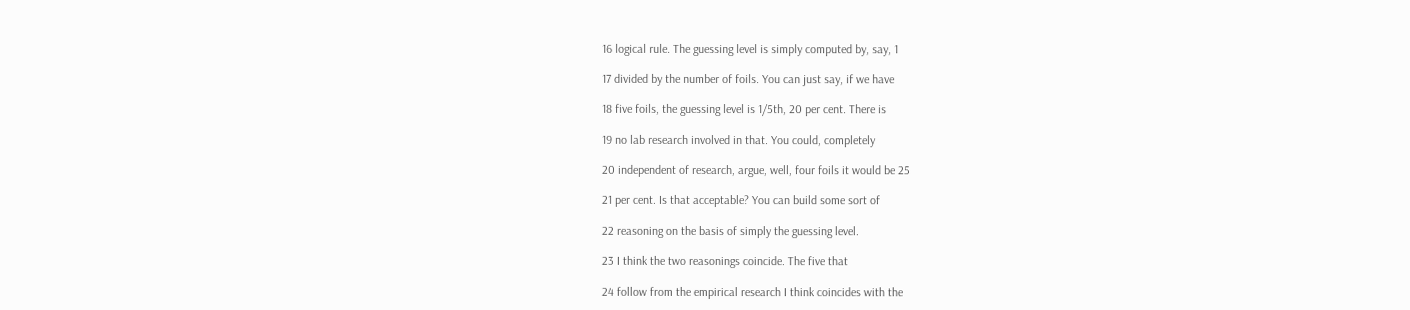16 logical rule. The guessing level is simply computed by, say, 1

17 divided by the number of foils. You can just say, if we have

18 five foils, the guessing level is 1/5th, 20 per cent. There is

19 no lab research involved in that. You could, completely

20 independent of research, argue, well, four foils it would be 25

21 per cent. Is that acceptable? You can build some sort of

22 reasoning on the basis of simply the guessing level.

23 I think the two reasonings coincide. The five that

24 follow from the empirical research I think coincides with the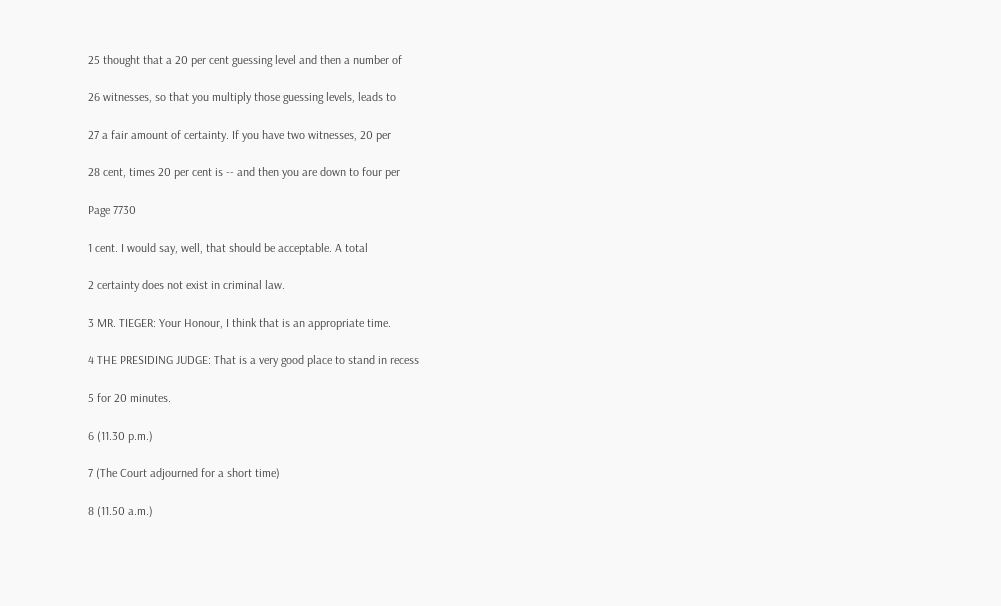25 thought that a 20 per cent guessing level and then a number of

26 witnesses, so that you multiply those guessing levels, leads to

27 a fair amount of certainty. If you have two witnesses, 20 per

28 cent, times 20 per cent is -- and then you are down to four per

Page 7730

1 cent. I would say, well, that should be acceptable. A total

2 certainty does not exist in criminal law.

3 MR. TIEGER: Your Honour, I think that is an appropriate time.

4 THE PRESIDING JUDGE: That is a very good place to stand in recess

5 for 20 minutes.

6 (11.30 p.m.)

7 (The Court adjourned for a short time)

8 (11.50 a.m.)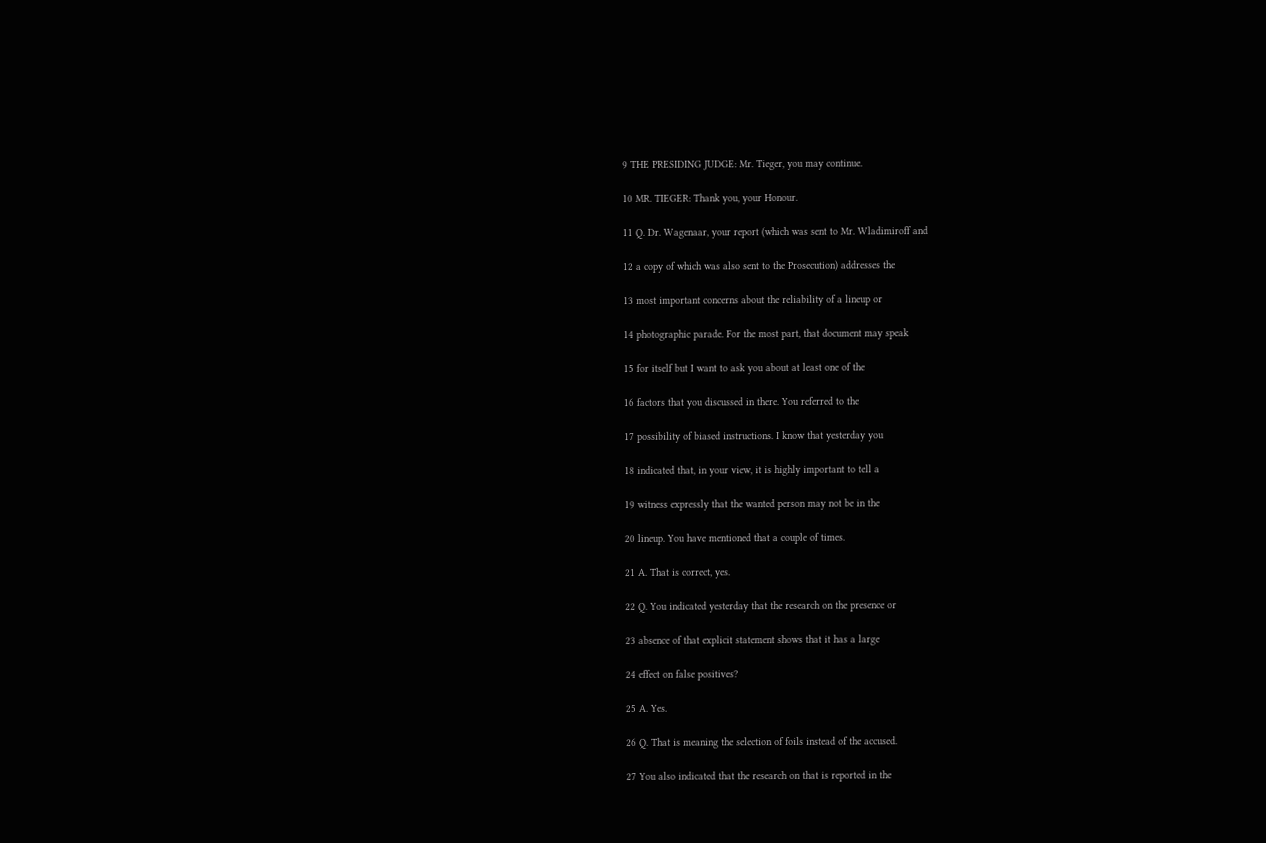9 THE PRESIDING JUDGE: Mr. Tieger, you may continue.

10 MR. TIEGER: Thank you, your Honour.

11 Q. Dr. Wagenaar, your report (which was sent to Mr. Wladimiroff and

12 a copy of which was also sent to the Prosecution) addresses the

13 most important concerns about the reliability of a lineup or

14 photographic parade. For the most part, that document may speak

15 for itself but I want to ask you about at least one of the

16 factors that you discussed in there. You referred to the

17 possibility of biased instructions. I know that yesterday you

18 indicated that, in your view, it is highly important to tell a

19 witness expressly that the wanted person may not be in the

20 lineup. You have mentioned that a couple of times.

21 A. That is correct, yes.

22 Q. You indicated yesterday that the research on the presence or

23 absence of that explicit statement shows that it has a large

24 effect on false positives?

25 A. Yes.

26 Q. That is meaning the selection of foils instead of the accused.

27 You also indicated that the research on that is reported in the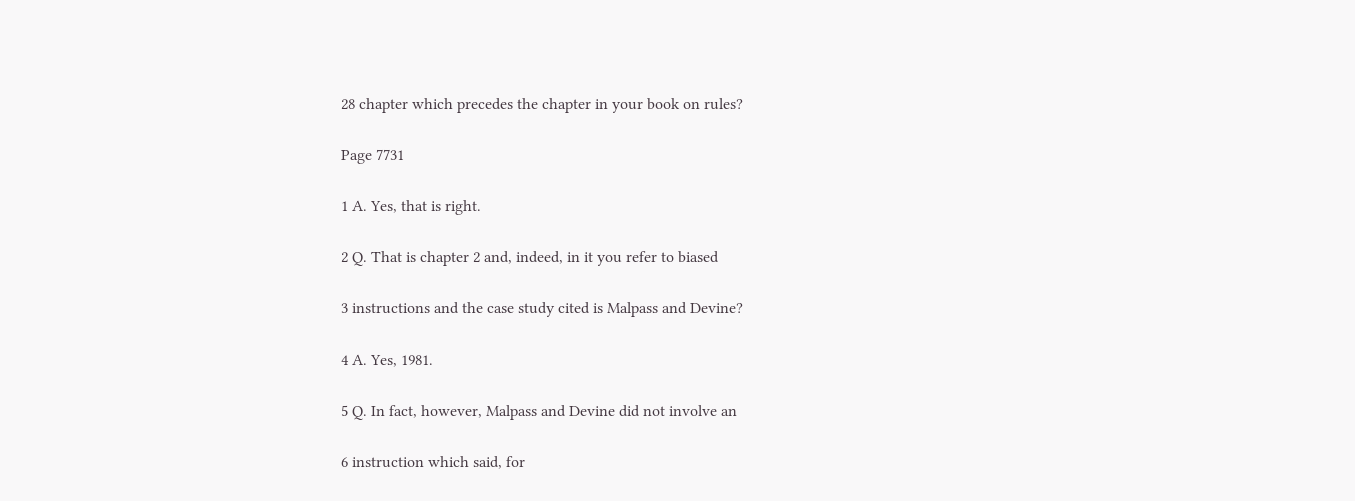28 chapter which precedes the chapter in your book on rules?

Page 7731

1 A. Yes, that is right.

2 Q. That is chapter 2 and, indeed, in it you refer to biased

3 instructions and the case study cited is Malpass and Devine?

4 A. Yes, 1981.

5 Q. In fact, however, Malpass and Devine did not involve an

6 instruction which said, for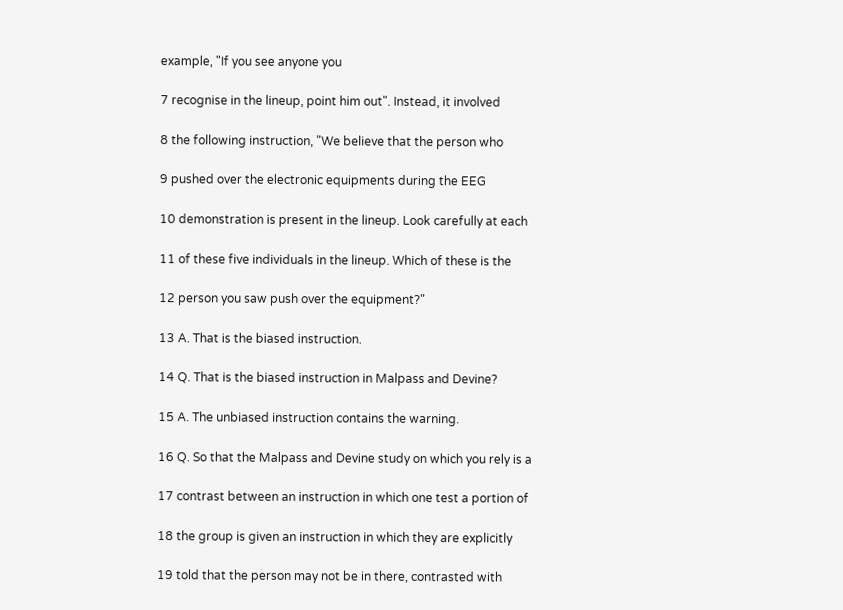example, "If you see anyone you

7 recognise in the lineup, point him out". Instead, it involved

8 the following instruction, "We believe that the person who

9 pushed over the electronic equipments during the EEG

10 demonstration is present in the lineup. Look carefully at each

11 of these five individuals in the lineup. Which of these is the

12 person you saw push over the equipment?"

13 A. That is the biased instruction.

14 Q. That is the biased instruction in Malpass and Devine?

15 A. The unbiased instruction contains the warning.

16 Q. So that the Malpass and Devine study on which you rely is a

17 contrast between an instruction in which one test a portion of

18 the group is given an instruction in which they are explicitly

19 told that the person may not be in there, contrasted with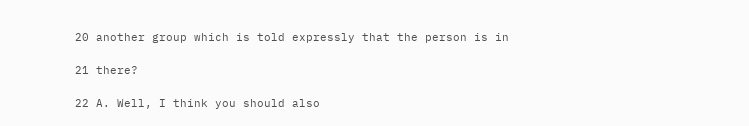20 another group which is told expressly that the person is in

21 there?

22 A. Well, I think you should also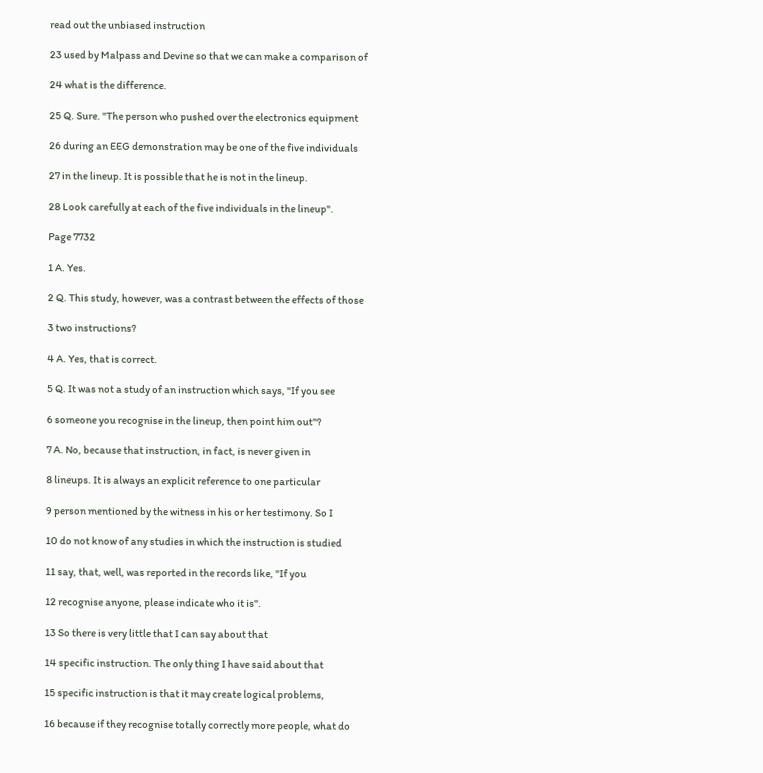read out the unbiased instruction

23 used by Malpass and Devine so that we can make a comparison of

24 what is the difference.

25 Q. Sure. "The person who pushed over the electronics equipment

26 during an EEG demonstration may be one of the five individuals

27 in the lineup. It is possible that he is not in the lineup.

28 Look carefully at each of the five individuals in the lineup".

Page 7732

1 A. Yes.

2 Q. This study, however, was a contrast between the effects of those

3 two instructions?

4 A. Yes, that is correct.

5 Q. It was not a study of an instruction which says, "If you see

6 someone you recognise in the lineup, then point him out"?

7 A. No, because that instruction, in fact, is never given in

8 lineups. It is always an explicit reference to one particular

9 person mentioned by the witness in his or her testimony. So I

10 do not know of any studies in which the instruction is studied

11 say, that, well, was reported in the records like, "If you

12 recognise anyone, please indicate who it is".

13 So there is very little that I can say about that

14 specific instruction. The only thing I have said about that

15 specific instruction is that it may create logical problems,

16 because if they recognise totally correctly more people, what do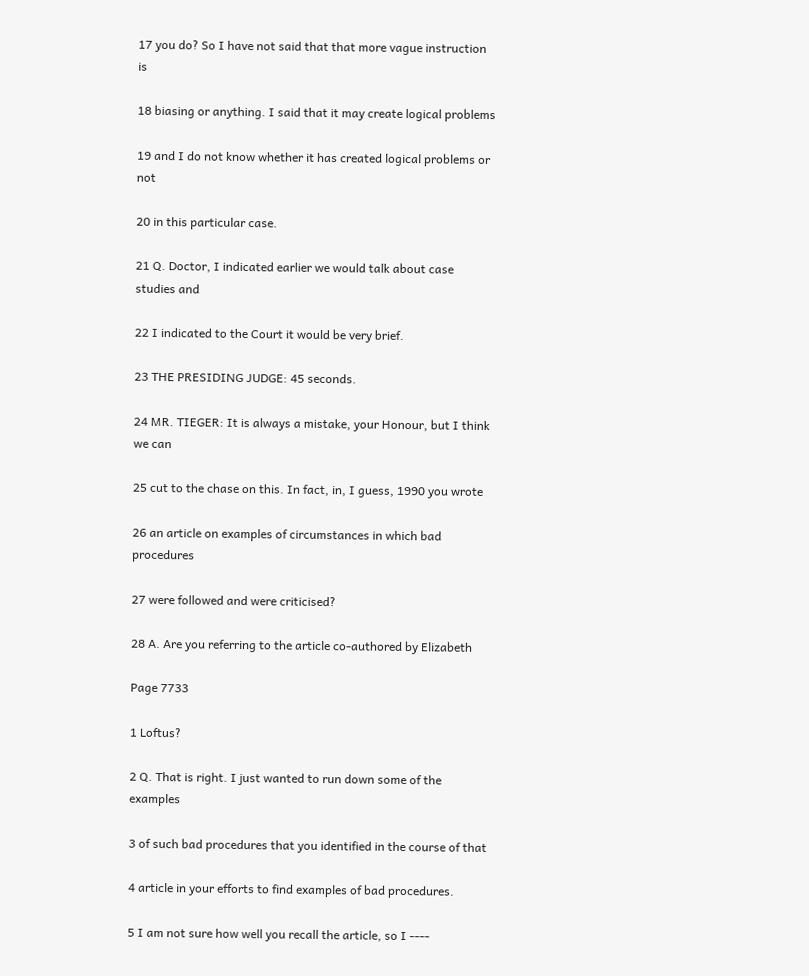17 you do? So I have not said that that more vague instruction is

18 biasing or anything. I said that it may create logical problems

19 and I do not know whether it has created logical problems or not

20 in this particular case.

21 Q. Doctor, I indicated earlier we would talk about case studies and

22 I indicated to the Court it would be very brief.

23 THE PRESIDING JUDGE: 45 seconds.

24 MR. TIEGER: It is always a mistake, your Honour, but I think we can

25 cut to the chase on this. In fact, in, I guess, 1990 you wrote

26 an article on examples of circumstances in which bad procedures

27 were followed and were criticised?

28 A. Are you referring to the article co-authored by Elizabeth

Page 7733

1 Loftus?

2 Q. That is right. I just wanted to run down some of the examples

3 of such bad procedures that you identified in the course of that

4 article in your efforts to find examples of bad procedures.

5 I am not sure how well you recall the article, so I ----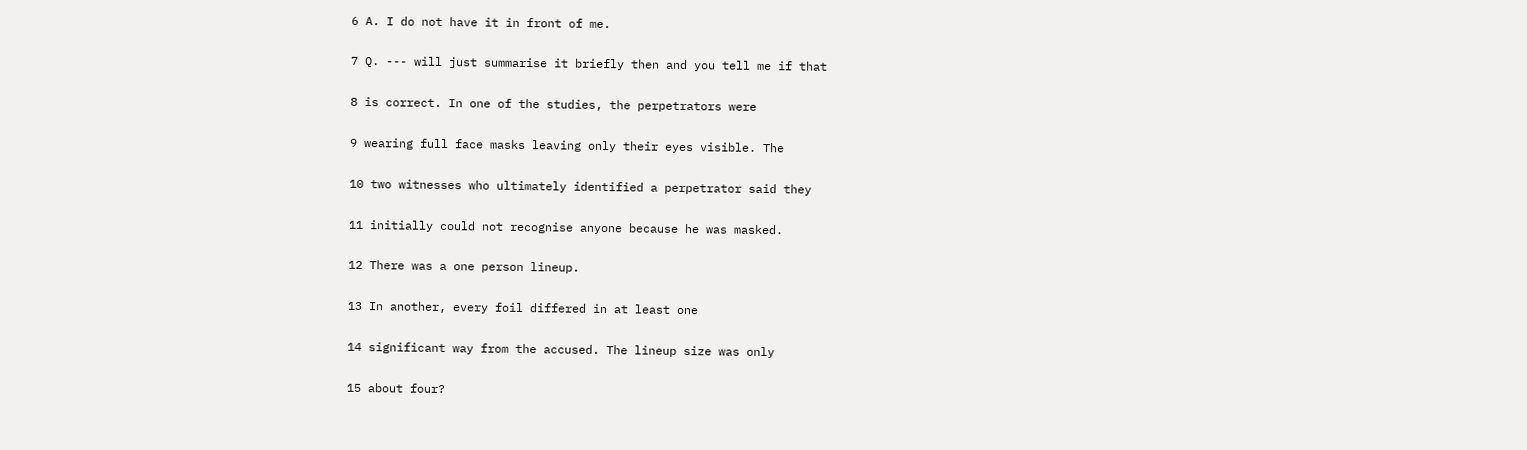6 A. I do not have it in front of me.

7 Q. --- will just summarise it briefly then and you tell me if that

8 is correct. In one of the studies, the perpetrators were

9 wearing full face masks leaving only their eyes visible. The

10 two witnesses who ultimately identified a perpetrator said they

11 initially could not recognise anyone because he was masked.

12 There was a one person lineup.

13 In another, every foil differed in at least one

14 significant way from the accused. The lineup size was only

15 about four?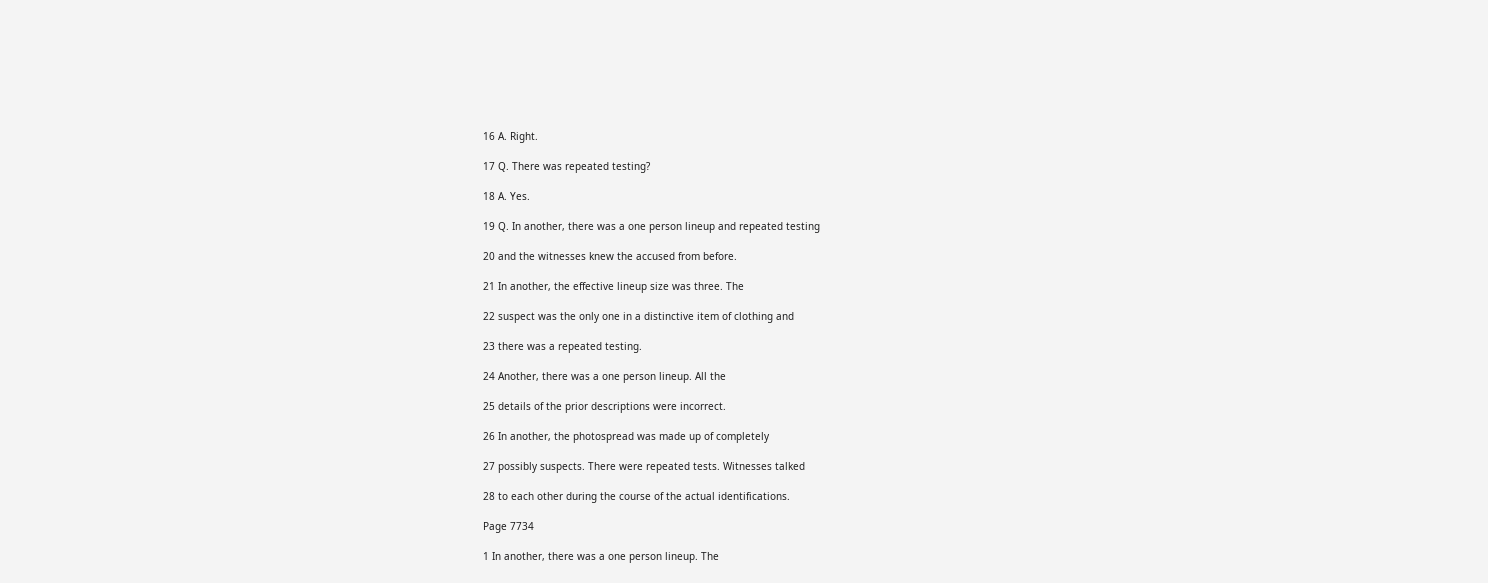16 A. Right.

17 Q. There was repeated testing?

18 A. Yes.

19 Q. In another, there was a one person lineup and repeated testing

20 and the witnesses knew the accused from before.

21 In another, the effective lineup size was three. The

22 suspect was the only one in a distinctive item of clothing and

23 there was a repeated testing.

24 Another, there was a one person lineup. All the

25 details of the prior descriptions were incorrect.

26 In another, the photospread was made up of completely

27 possibly suspects. There were repeated tests. Witnesses talked

28 to each other during the course of the actual identifications.

Page 7734

1 In another, there was a one person lineup. The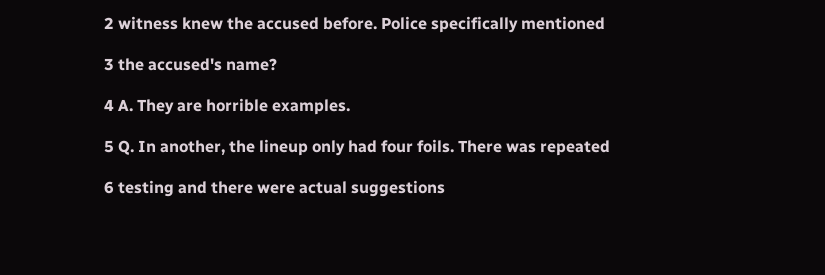2 witness knew the accused before. Police specifically mentioned

3 the accused's name?

4 A. They are horrible examples.

5 Q. In another, the lineup only had four foils. There was repeated

6 testing and there were actual suggestions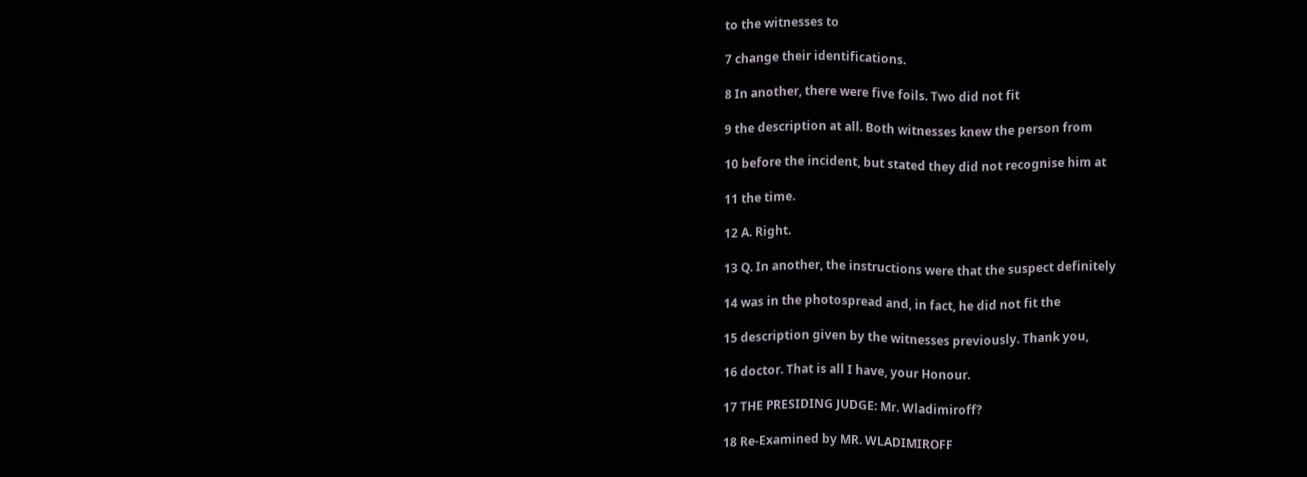to the witnesses to

7 change their identifications.

8 In another, there were five foils. Two did not fit

9 the description at all. Both witnesses knew the person from

10 before the incident, but stated they did not recognise him at

11 the time.

12 A. Right.

13 Q. In another, the instructions were that the suspect definitely

14 was in the photospread and, in fact, he did not fit the

15 description given by the witnesses previously. Thank you,

16 doctor. That is all I have, your Honour.

17 THE PRESIDING JUDGE: Mr. Wladimiroff?

18 Re-Examined by MR. WLADIMIROFF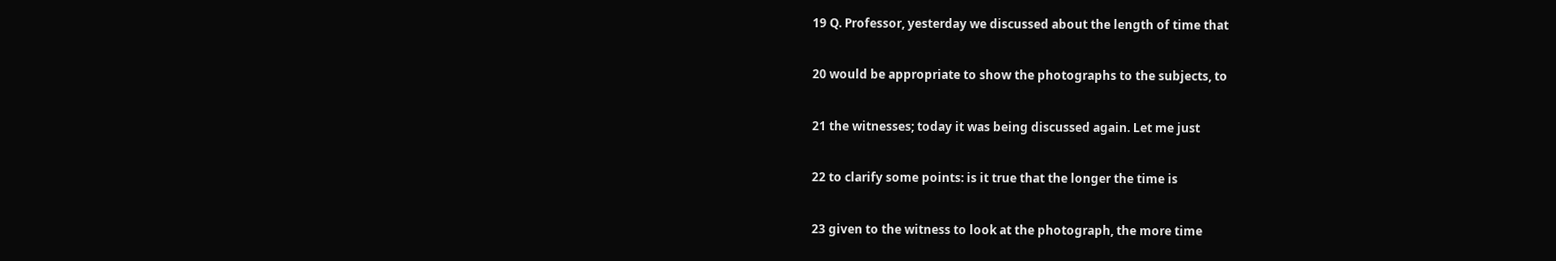19 Q. Professor, yesterday we discussed about the length of time that

20 would be appropriate to show the photographs to the subjects, to

21 the witnesses; today it was being discussed again. Let me just

22 to clarify some points: is it true that the longer the time is

23 given to the witness to look at the photograph, the more time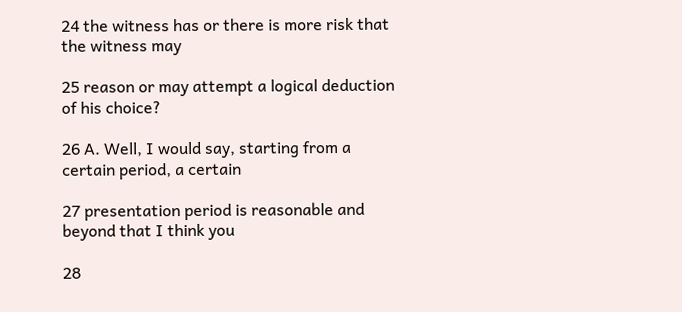24 the witness has or there is more risk that the witness may

25 reason or may attempt a logical deduction of his choice?

26 A. Well, I would say, starting from a certain period, a certain

27 presentation period is reasonable and beyond that I think you

28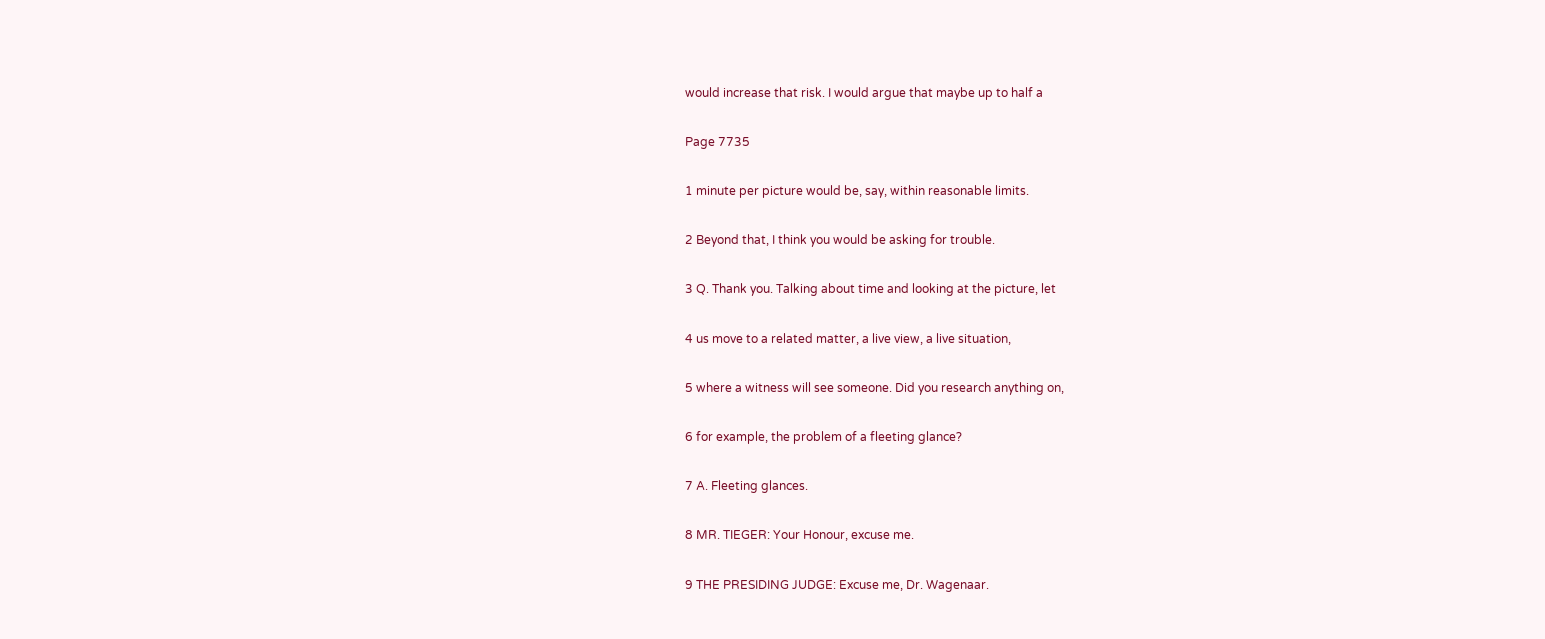would increase that risk. I would argue that maybe up to half a

Page 7735

1 minute per picture would be, say, within reasonable limits.

2 Beyond that, I think you would be asking for trouble.

3 Q. Thank you. Talking about time and looking at the picture, let

4 us move to a related matter, a live view, a live situation,

5 where a witness will see someone. Did you research anything on,

6 for example, the problem of a fleeting glance?

7 A. Fleeting glances.

8 MR. TIEGER: Your Honour, excuse me.

9 THE PRESIDING JUDGE: Excuse me, Dr. Wagenaar.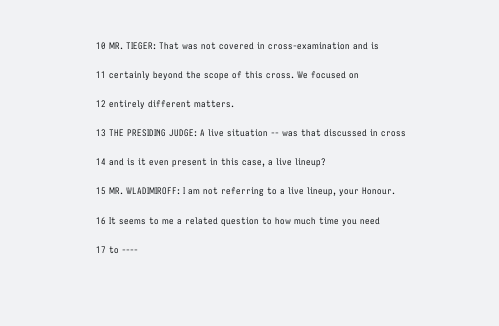10 MR. TIEGER: That was not covered in cross-examination and is

11 certainly beyond the scope of this cross. We focused on

12 entirely different matters.

13 THE PRESIDING JUDGE: A live situation -- was that discussed in cross

14 and is it even present in this case, a live lineup?

15 MR. WLADIMIROFF: I am not referring to a live lineup, your Honour.

16 It seems to me a related question to how much time you need

17 to ----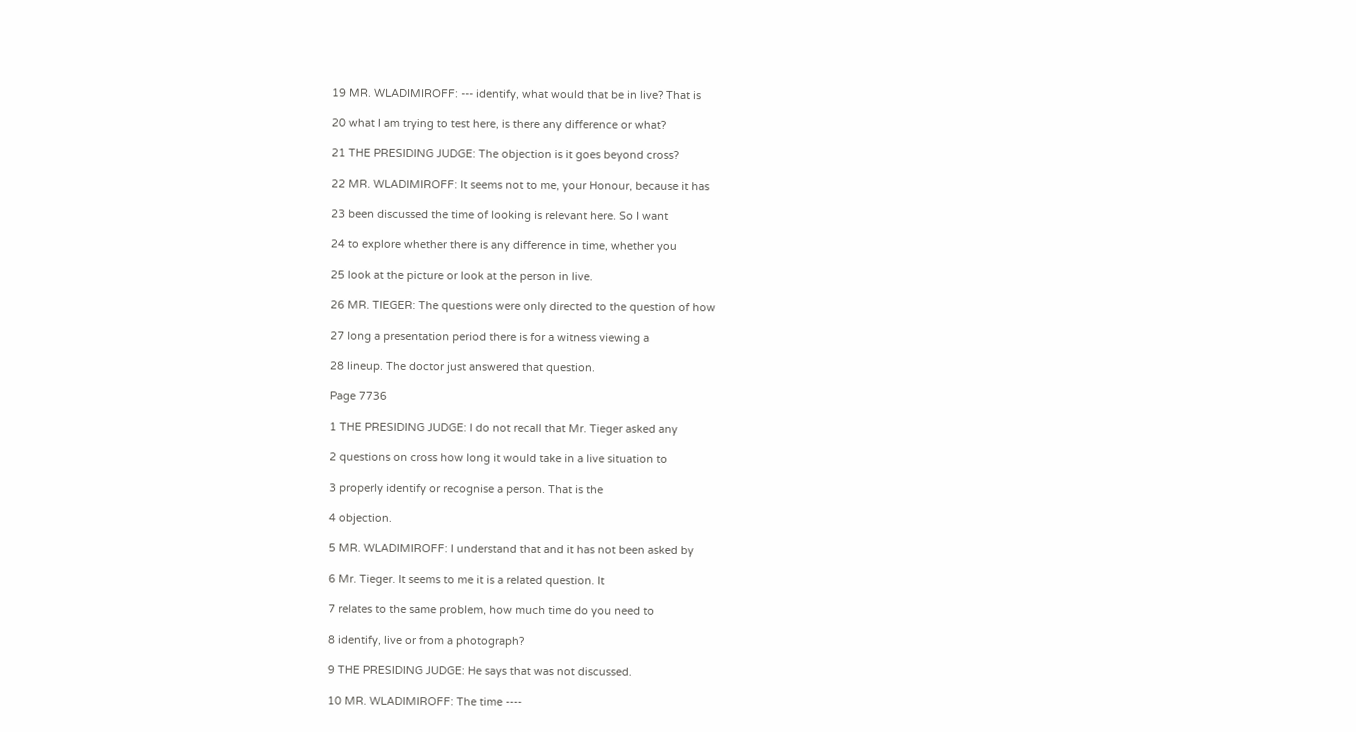19 MR. WLADIMIROFF: --- identify, what would that be in live? That is

20 what I am trying to test here, is there any difference or what?

21 THE PRESIDING JUDGE: The objection is it goes beyond cross?

22 MR. WLADIMIROFF: It seems not to me, your Honour, because it has

23 been discussed the time of looking is relevant here. So I want

24 to explore whether there is any difference in time, whether you

25 look at the picture or look at the person in live.

26 MR. TIEGER: The questions were only directed to the question of how

27 long a presentation period there is for a witness viewing a

28 lineup. The doctor just answered that question.

Page 7736

1 THE PRESIDING JUDGE: I do not recall that Mr. Tieger asked any

2 questions on cross how long it would take in a live situation to

3 properly identify or recognise a person. That is the

4 objection.

5 MR. WLADIMIROFF: I understand that and it has not been asked by

6 Mr. Tieger. It seems to me it is a related question. It

7 relates to the same problem, how much time do you need to

8 identify, live or from a photograph?

9 THE PRESIDING JUDGE: He says that was not discussed.

10 MR. WLADIMIROFF: The time ----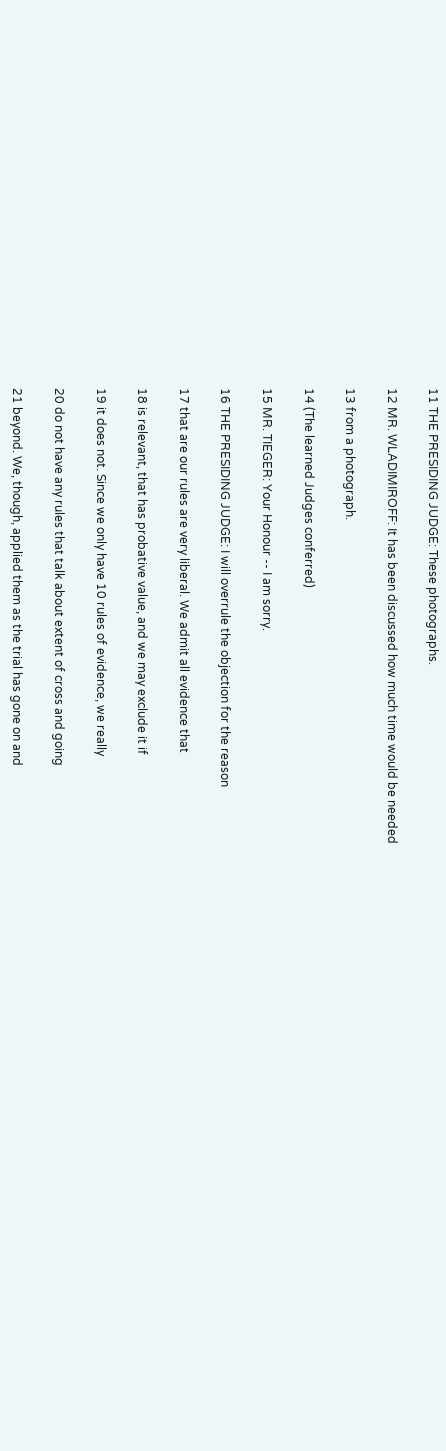11 THE PRESIDING JUDGE: These photographs.

12 MR. WLADIMIROFF: It has been discussed how much time would be needed

13 from a photograph.

14 (The learned Judges conferred)

15 MR. TIEGER: Your Honour -- I am sorry.

16 THE PRESIDING JUDGE: I will overrule the objection for the reason

17 that are our rules are very liberal. We admit all evidence that

18 is relevant, that has probative value, and we may exclude it if

19 it does not. Since we only have 10 rules of evidence, we really

20 do not have any rules that talk about extent of cross and going

21 beyond. We, though, applied them as the trial has gone on and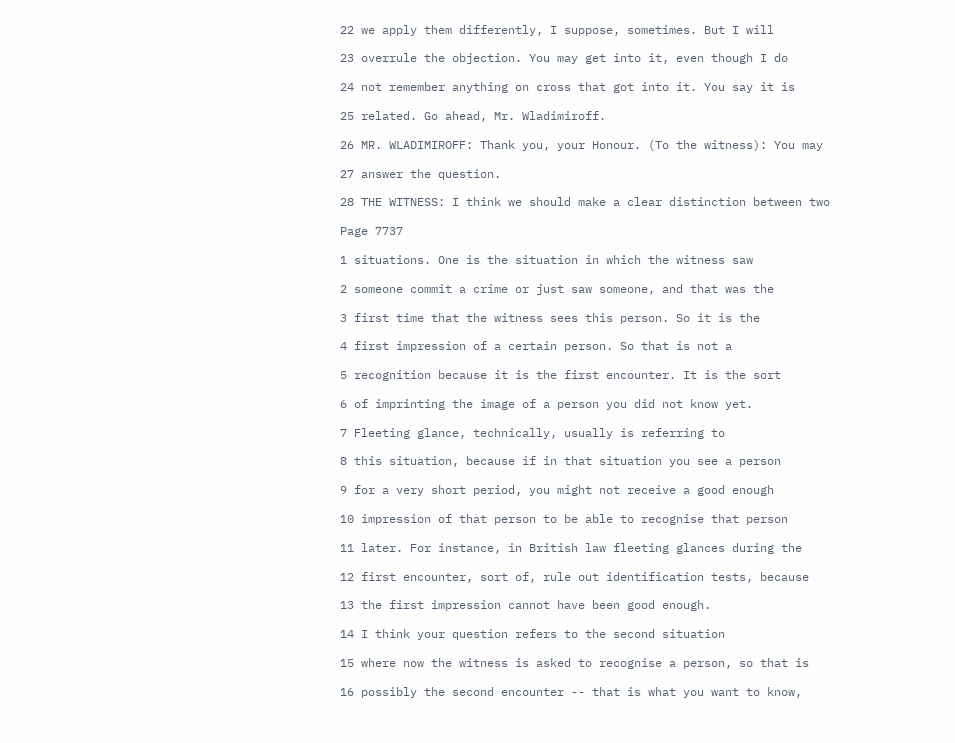22 we apply them differently, I suppose, sometimes. But I will

23 overrule the objection. You may get into it, even though I do

24 not remember anything on cross that got into it. You say it is

25 related. Go ahead, Mr. Wladimiroff.

26 MR. WLADIMIROFF: Thank you, your Honour. (To the witness): You may

27 answer the question.

28 THE WITNESS: I think we should make a clear distinction between two

Page 7737

1 situations. One is the situation in which the witness saw

2 someone commit a crime or just saw someone, and that was the

3 first time that the witness sees this person. So it is the

4 first impression of a certain person. So that is not a

5 recognition because it is the first encounter. It is the sort

6 of imprinting the image of a person you did not know yet.

7 Fleeting glance, technically, usually is referring to

8 this situation, because if in that situation you see a person

9 for a very short period, you might not receive a good enough

10 impression of that person to be able to recognise that person

11 later. For instance, in British law fleeting glances during the

12 first encounter, sort of, rule out identification tests, because

13 the first impression cannot have been good enough.

14 I think your question refers to the second situation

15 where now the witness is asked to recognise a person, so that is

16 possibly the second encounter -- that is what you want to know,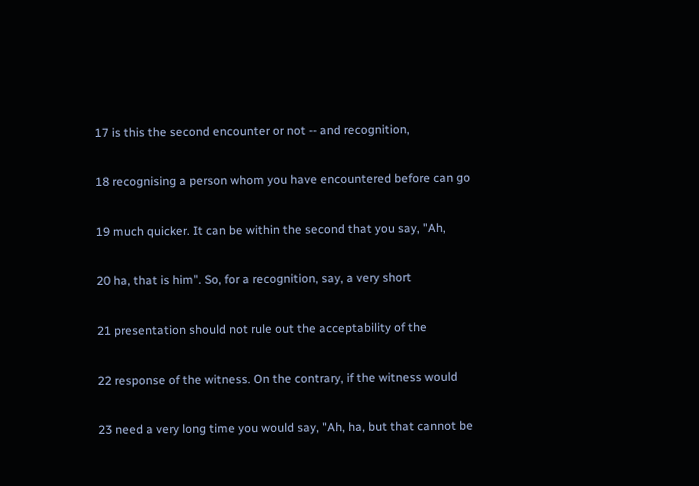17 is this the second encounter or not -- and recognition,

18 recognising a person whom you have encountered before can go

19 much quicker. It can be within the second that you say, "Ah,

20 ha, that is him". So, for a recognition, say, a very short

21 presentation should not rule out the acceptability of the

22 response of the witness. On the contrary, if the witness would

23 need a very long time you would say, "Ah, ha, but that cannot be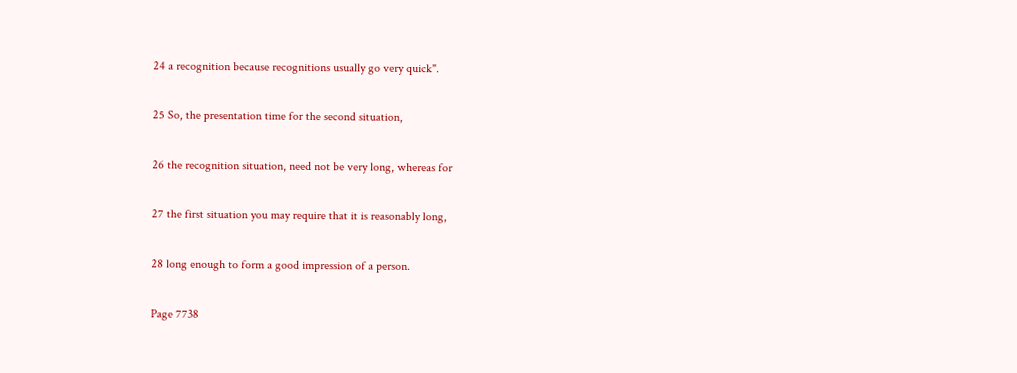24 a recognition because recognitions usually go very quick".

25 So, the presentation time for the second situation,

26 the recognition situation, need not be very long, whereas for

27 the first situation you may require that it is reasonably long,

28 long enough to form a good impression of a person.

Page 7738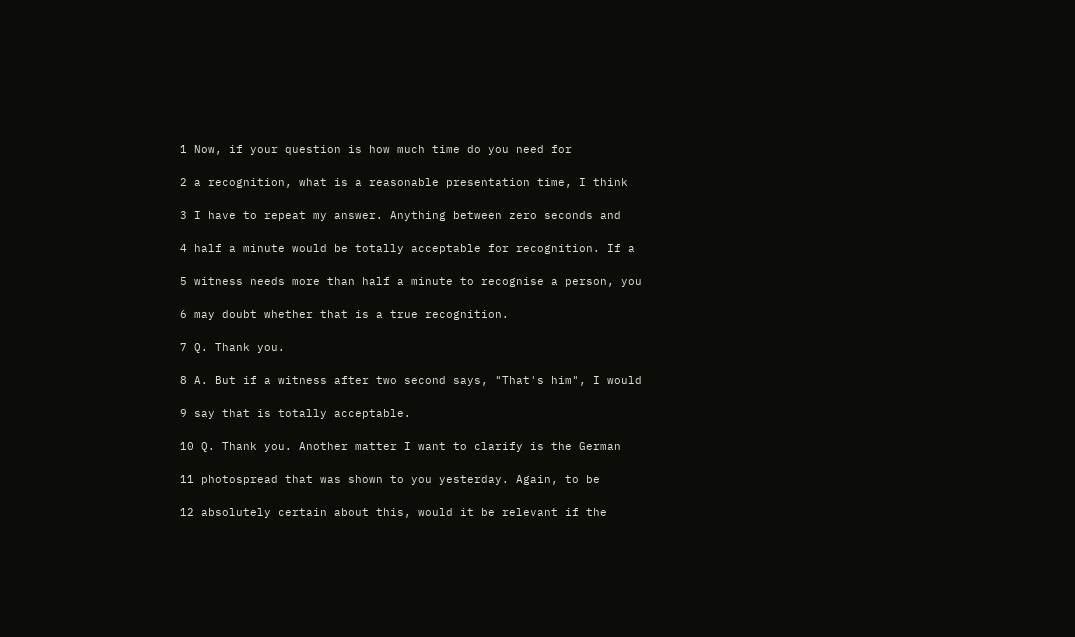1 Now, if your question is how much time do you need for

2 a recognition, what is a reasonable presentation time, I think

3 I have to repeat my answer. Anything between zero seconds and

4 half a minute would be totally acceptable for recognition. If a

5 witness needs more than half a minute to recognise a person, you

6 may doubt whether that is a true recognition.

7 Q. Thank you.

8 A. But if a witness after two second says, "That's him", I would

9 say that is totally acceptable.

10 Q. Thank you. Another matter I want to clarify is the German

11 photospread that was shown to you yesterday. Again, to be

12 absolutely certain about this, would it be relevant if the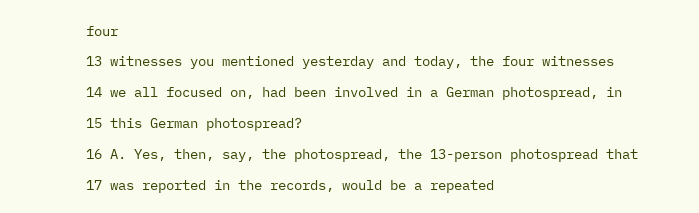four

13 witnesses you mentioned yesterday and today, the four witnesses

14 we all focused on, had been involved in a German photospread, in

15 this German photospread?

16 A. Yes, then, say, the photospread, the 13-person photospread that

17 was reported in the records, would be a repeated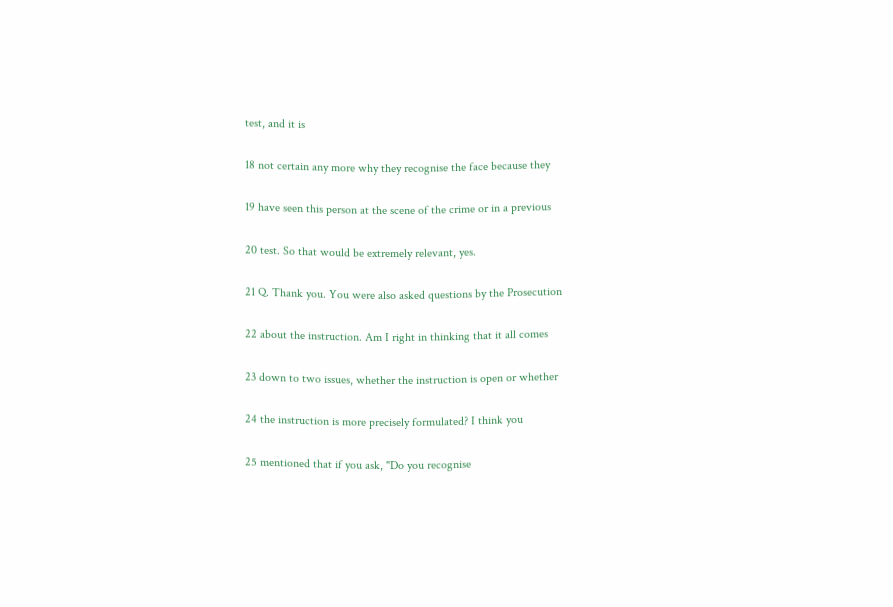test, and it is

18 not certain any more why they recognise the face because they

19 have seen this person at the scene of the crime or in a previous

20 test. So that would be extremely relevant, yes.

21 Q. Thank you. You were also asked questions by the Prosecution

22 about the instruction. Am I right in thinking that it all comes

23 down to two issues, whether the instruction is open or whether

24 the instruction is more precisely formulated? I think you

25 mentioned that if you ask, "Do you recognise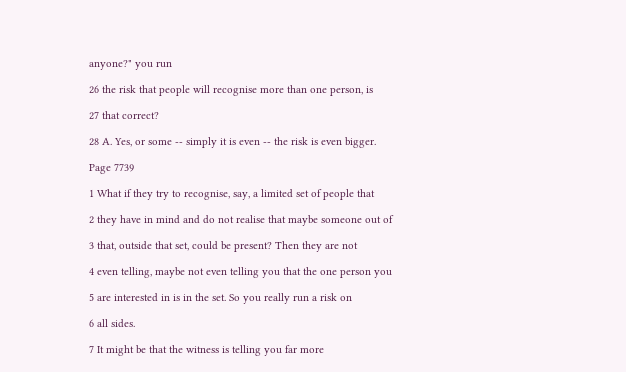anyone?" you run

26 the risk that people will recognise more than one person, is

27 that correct?

28 A. Yes, or some -- simply it is even -- the risk is even bigger.

Page 7739

1 What if they try to recognise, say, a limited set of people that

2 they have in mind and do not realise that maybe someone out of

3 that, outside that set, could be present? Then they are not

4 even telling, maybe not even telling you that the one person you

5 are interested in is in the set. So you really run a risk on

6 all sides.

7 It might be that the witness is telling you far more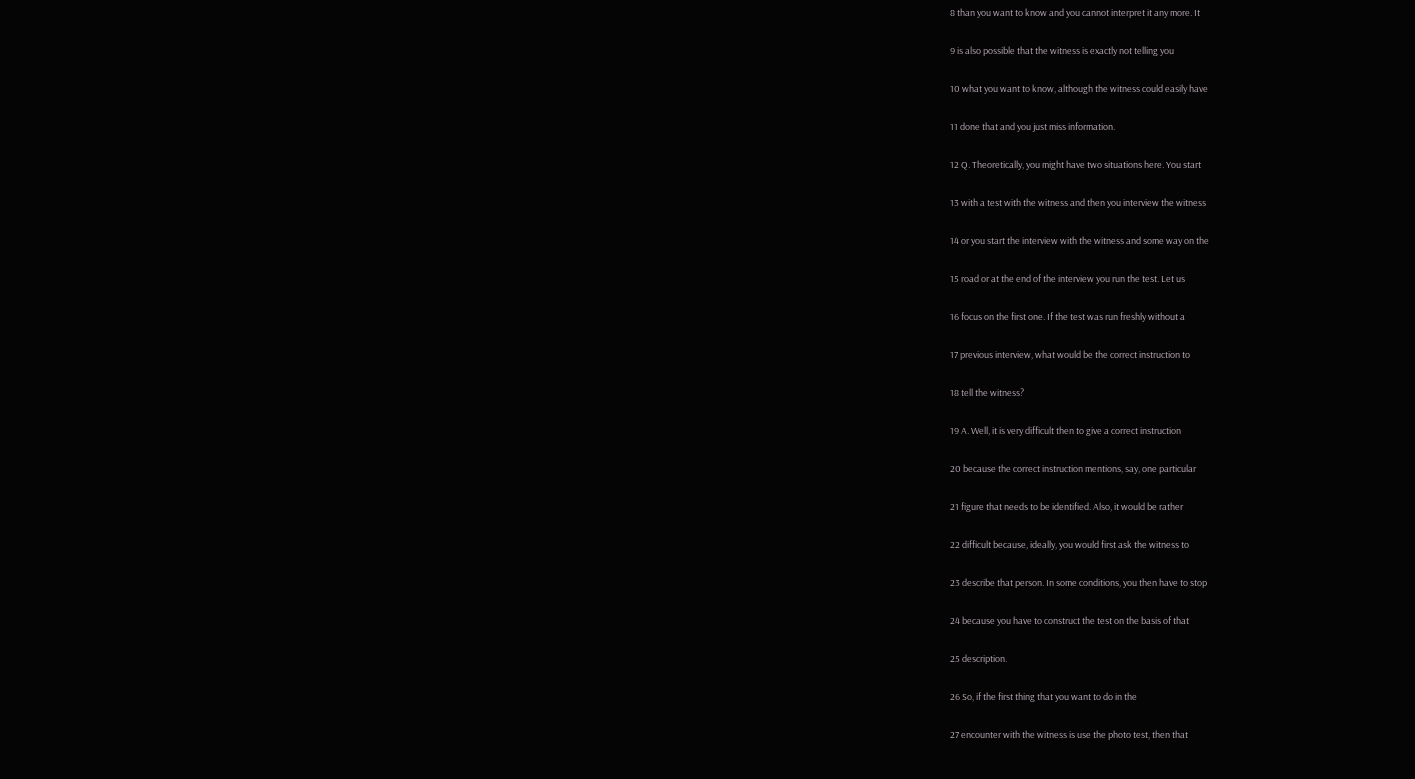8 than you want to know and you cannot interpret it any more. It

9 is also possible that the witness is exactly not telling you

10 what you want to know, although the witness could easily have

11 done that and you just miss information.

12 Q. Theoretically, you might have two situations here. You start

13 with a test with the witness and then you interview the witness

14 or you start the interview with the witness and some way on the

15 road or at the end of the interview you run the test. Let us

16 focus on the first one. If the test was run freshly without a

17 previous interview, what would be the correct instruction to

18 tell the witness?

19 A. Well, it is very difficult then to give a correct instruction

20 because the correct instruction mentions, say, one particular

21 figure that needs to be identified. Also, it would be rather

22 difficult because, ideally, you would first ask the witness to

23 describe that person. In some conditions, you then have to stop

24 because you have to construct the test on the basis of that

25 description.

26 So, if the first thing that you want to do in the

27 encounter with the witness is use the photo test, then that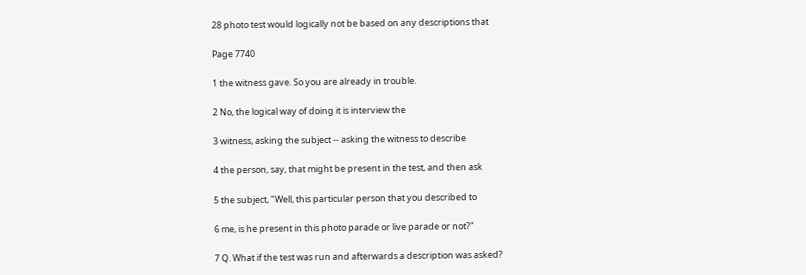28 photo test would logically not be based on any descriptions that

Page 7740

1 the witness gave. So you are already in trouble.

2 No, the logical way of doing it is interview the

3 witness, asking the subject -- asking the witness to describe

4 the person, say, that might be present in the test, and then ask

5 the subject, "Well, this particular person that you described to

6 me, is he present in this photo parade or live parade or not?"

7 Q. What if the test was run and afterwards a description was asked?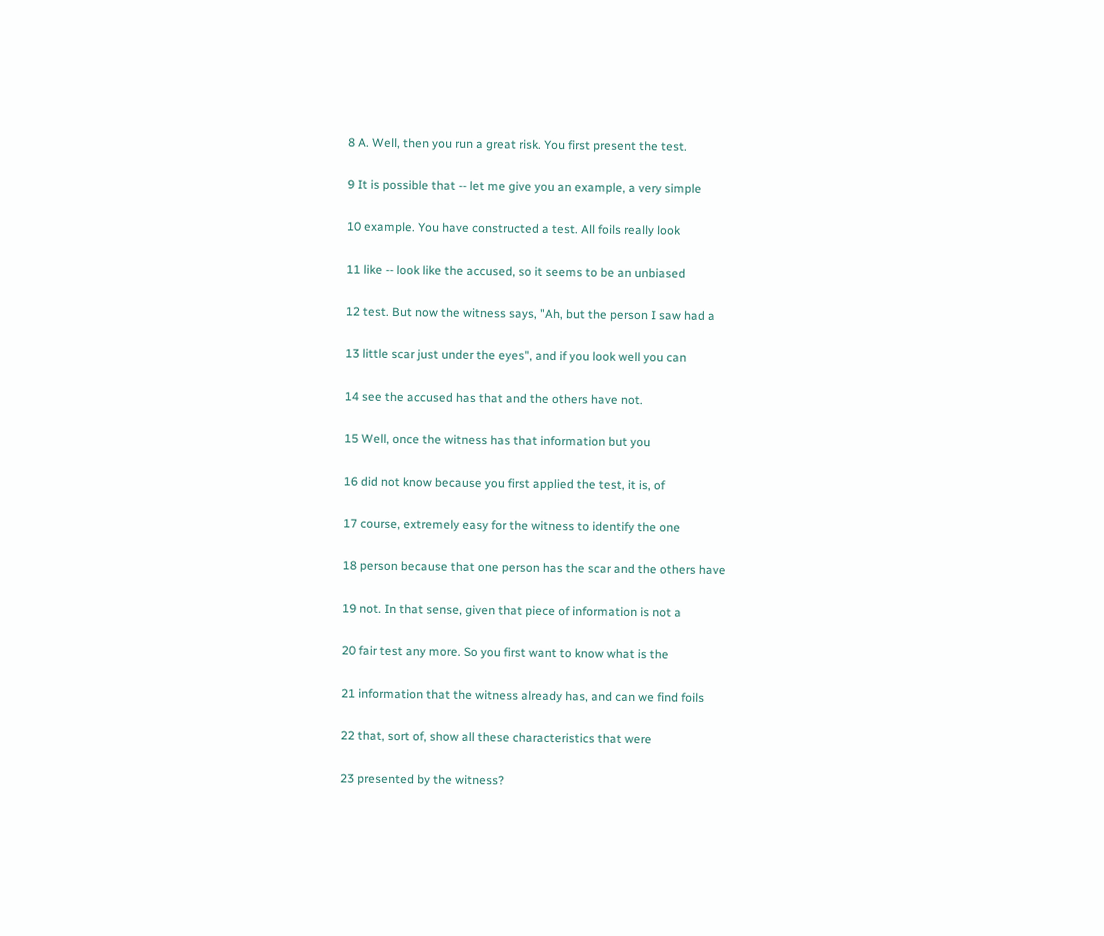8 A. Well, then you run a great risk. You first present the test.

9 It is possible that -- let me give you an example, a very simple

10 example. You have constructed a test. All foils really look

11 like -- look like the accused, so it seems to be an unbiased

12 test. But now the witness says, "Ah, but the person I saw had a

13 little scar just under the eyes", and if you look well you can

14 see the accused has that and the others have not.

15 Well, once the witness has that information but you

16 did not know because you first applied the test, it is, of

17 course, extremely easy for the witness to identify the one

18 person because that one person has the scar and the others have

19 not. In that sense, given that piece of information is not a

20 fair test any more. So you first want to know what is the

21 information that the witness already has, and can we find foils

22 that, sort of, show all these characteristics that were

23 presented by the witness?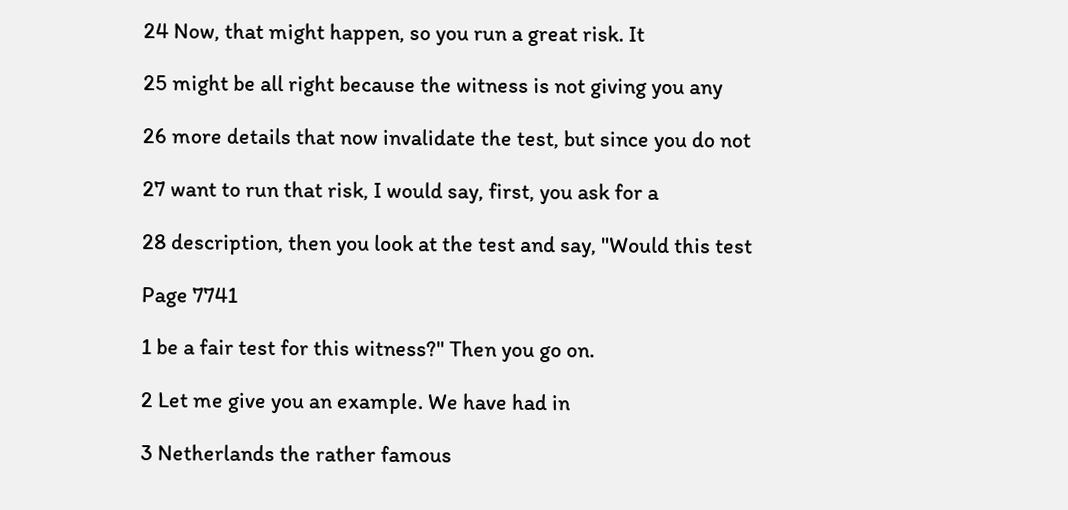24 Now, that might happen, so you run a great risk. It

25 might be all right because the witness is not giving you any

26 more details that now invalidate the test, but since you do not

27 want to run that risk, I would say, first, you ask for a

28 description, then you look at the test and say, "Would this test

Page 7741

1 be a fair test for this witness?" Then you go on.

2 Let me give you an example. We have had in

3 Netherlands the rather famous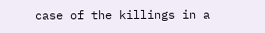case of the killings in a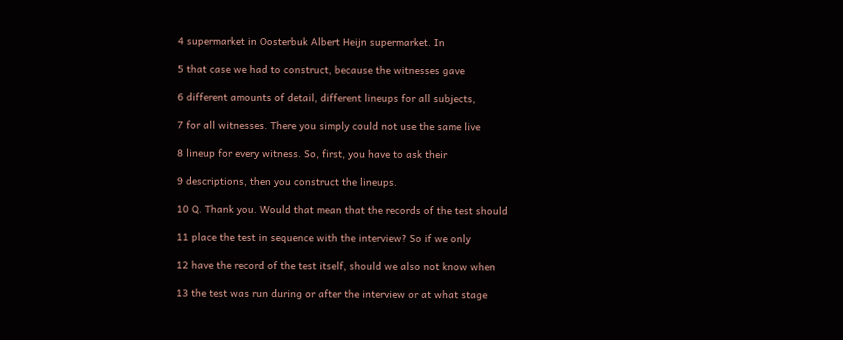4 supermarket in Oosterbuk Albert Heijn supermarket. In

5 that case we had to construct, because the witnesses gave

6 different amounts of detail, different lineups for all subjects,

7 for all witnesses. There you simply could not use the same live

8 lineup for every witness. So, first, you have to ask their

9 descriptions, then you construct the lineups.

10 Q. Thank you. Would that mean that the records of the test should

11 place the test in sequence with the interview? So if we only

12 have the record of the test itself, should we also not know when

13 the test was run during or after the interview or at what stage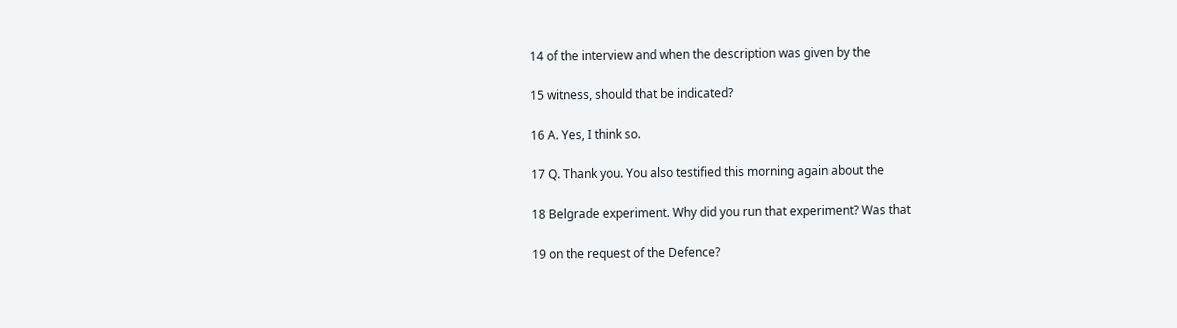14 of the interview and when the description was given by the

15 witness, should that be indicated?

16 A. Yes, I think so.

17 Q. Thank you. You also testified this morning again about the

18 Belgrade experiment. Why did you run that experiment? Was that

19 on the request of the Defence?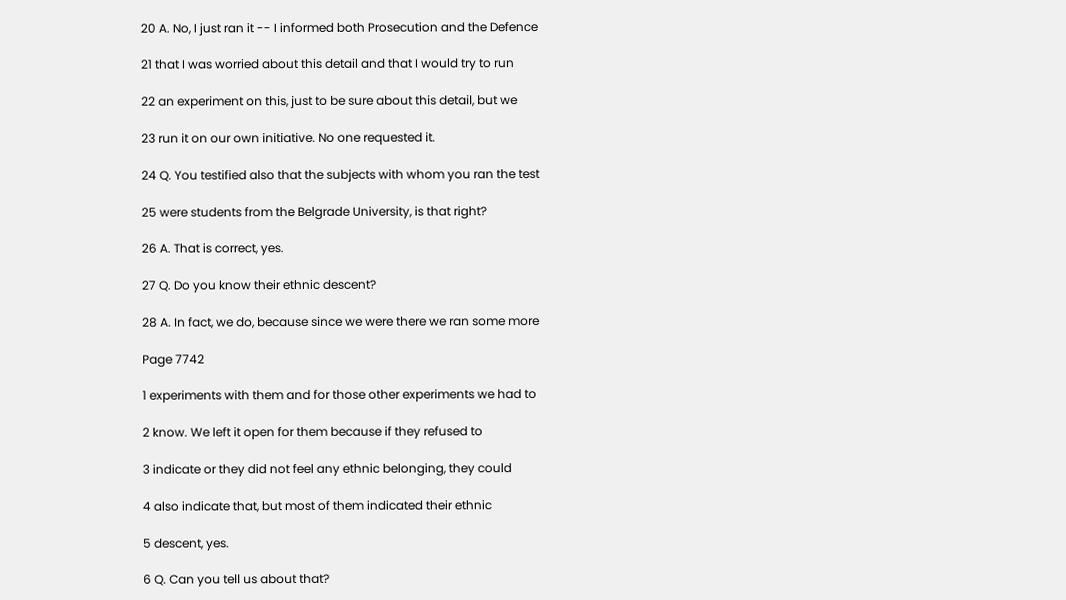20 A. No, I just ran it -- I informed both Prosecution and the Defence

21 that I was worried about this detail and that I would try to run

22 an experiment on this, just to be sure about this detail, but we

23 run it on our own initiative. No one requested it.

24 Q. You testified also that the subjects with whom you ran the test

25 were students from the Belgrade University, is that right?

26 A. That is correct, yes.

27 Q. Do you know their ethnic descent?

28 A. In fact, we do, because since we were there we ran some more

Page 7742

1 experiments with them and for those other experiments we had to

2 know. We left it open for them because if they refused to

3 indicate or they did not feel any ethnic belonging, they could

4 also indicate that, but most of them indicated their ethnic

5 descent, yes.

6 Q. Can you tell us about that?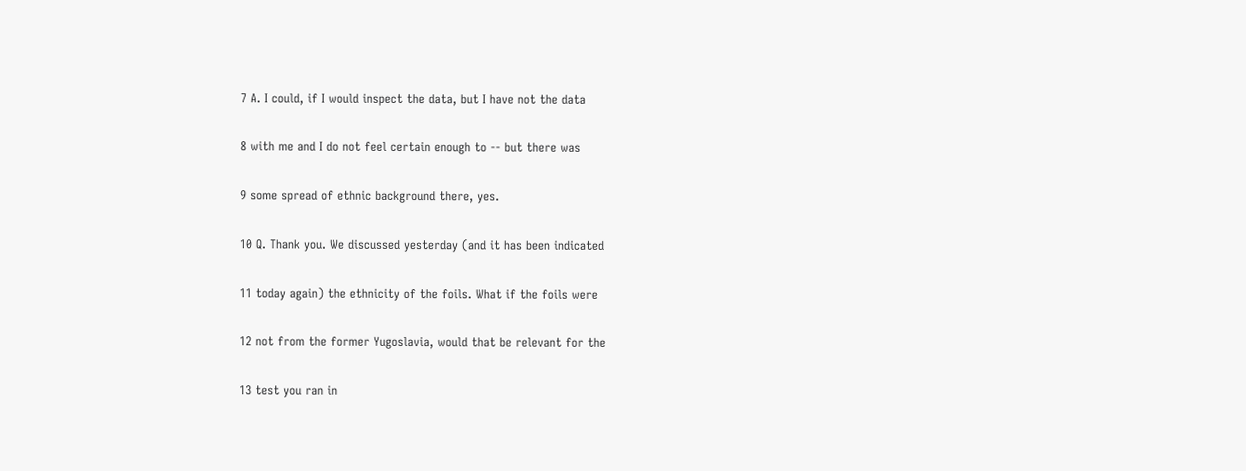7 A. I could, if I would inspect the data, but I have not the data

8 with me and I do not feel certain enough to -- but there was

9 some spread of ethnic background there, yes.

10 Q. Thank you. We discussed yesterday (and it has been indicated

11 today again) the ethnicity of the foils. What if the foils were

12 not from the former Yugoslavia, would that be relevant for the

13 test you ran in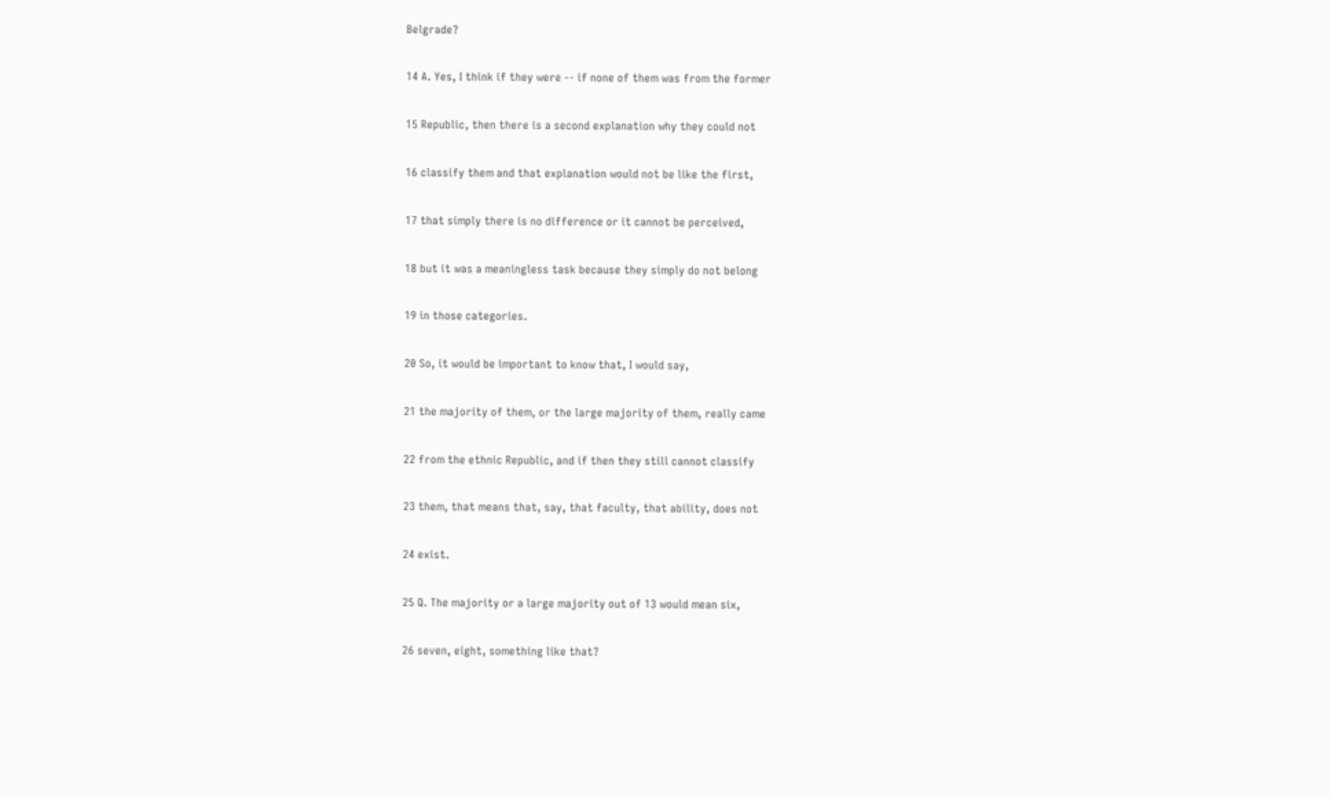Belgrade?

14 A. Yes, I think if they were -- if none of them was from the former

15 Republic, then there is a second explanation why they could not

16 classify them and that explanation would not be like the first,

17 that simply there is no difference or it cannot be perceived,

18 but it was a meaningless task because they simply do not belong

19 in those categories.

20 So, it would be important to know that, I would say,

21 the majority of them, or the large majority of them, really came

22 from the ethnic Republic, and if then they still cannot classify

23 them, that means that, say, that faculty, that ability, does not

24 exist.

25 Q. The majority or a large majority out of 13 would mean six,

26 seven, eight, something like that?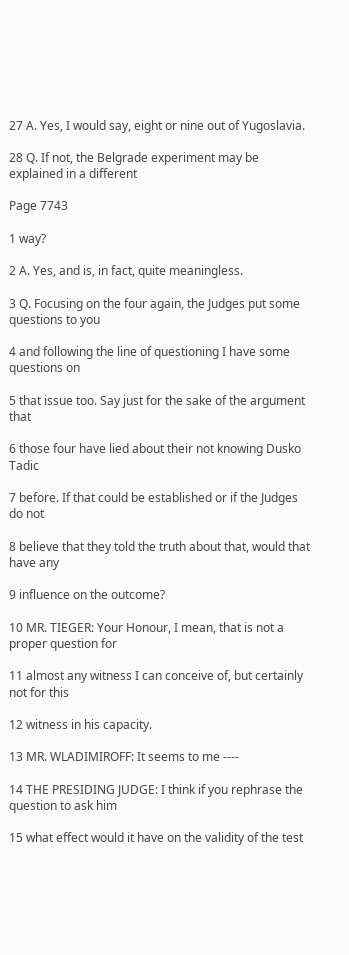27 A. Yes, I would say, eight or nine out of Yugoslavia.

28 Q. If not, the Belgrade experiment may be explained in a different

Page 7743

1 way?

2 A. Yes, and is, in fact, quite meaningless.

3 Q. Focusing on the four again, the Judges put some questions to you

4 and following the line of questioning I have some questions on

5 that issue too. Say just for the sake of the argument that

6 those four have lied about their not knowing Dusko Tadic

7 before. If that could be established or if the Judges do not

8 believe that they told the truth about that, would that have any

9 influence on the outcome?

10 MR. TIEGER: Your Honour, I mean, that is not a proper question for

11 almost any witness I can conceive of, but certainly not for this

12 witness in his capacity.

13 MR. WLADIMIROFF: It seems to me ----

14 THE PRESIDING JUDGE: I think if you rephrase the question to ask him

15 what effect would it have on the validity of the test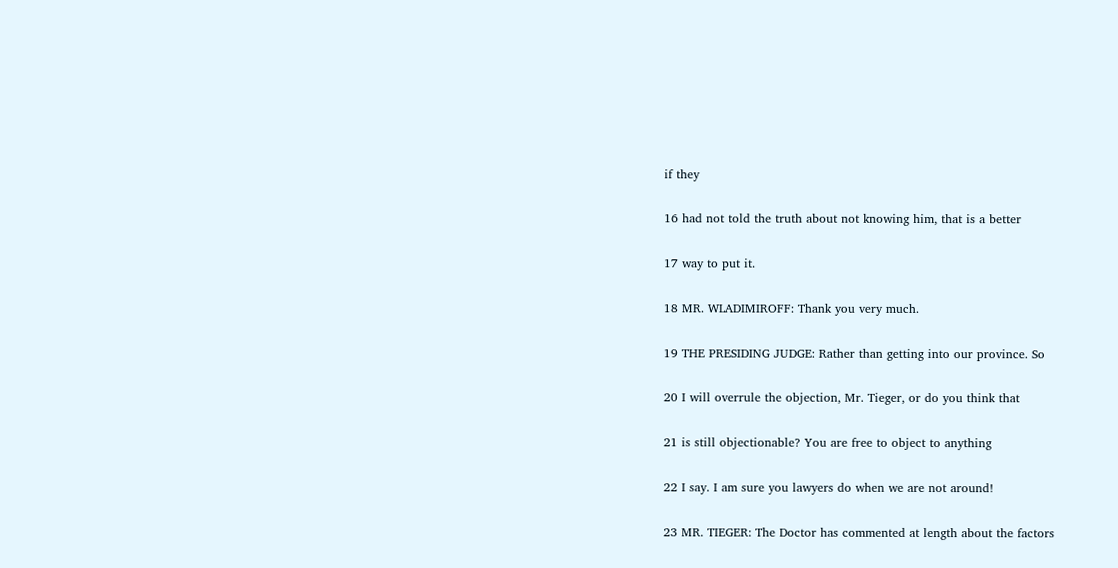if they

16 had not told the truth about not knowing him, that is a better

17 way to put it.

18 MR. WLADIMIROFF: Thank you very much.

19 THE PRESIDING JUDGE: Rather than getting into our province. So

20 I will overrule the objection, Mr. Tieger, or do you think that

21 is still objectionable? You are free to object to anything

22 I say. I am sure you lawyers do when we are not around!

23 MR. TIEGER: The Doctor has commented at length about the factors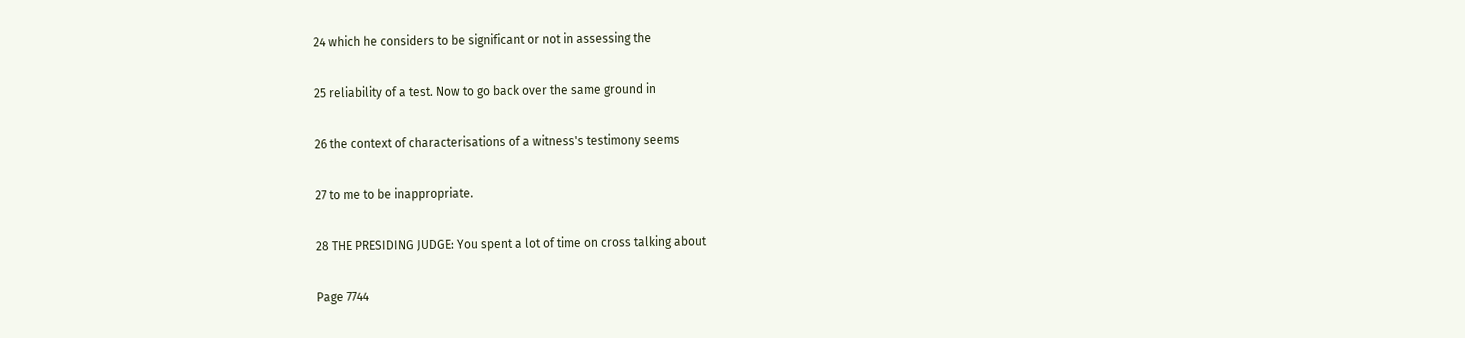24 which he considers to be significant or not in assessing the

25 reliability of a test. Now to go back over the same ground in

26 the context of characterisations of a witness's testimony seems

27 to me to be inappropriate.

28 THE PRESIDING JUDGE: You spent a lot of time on cross talking about

Page 7744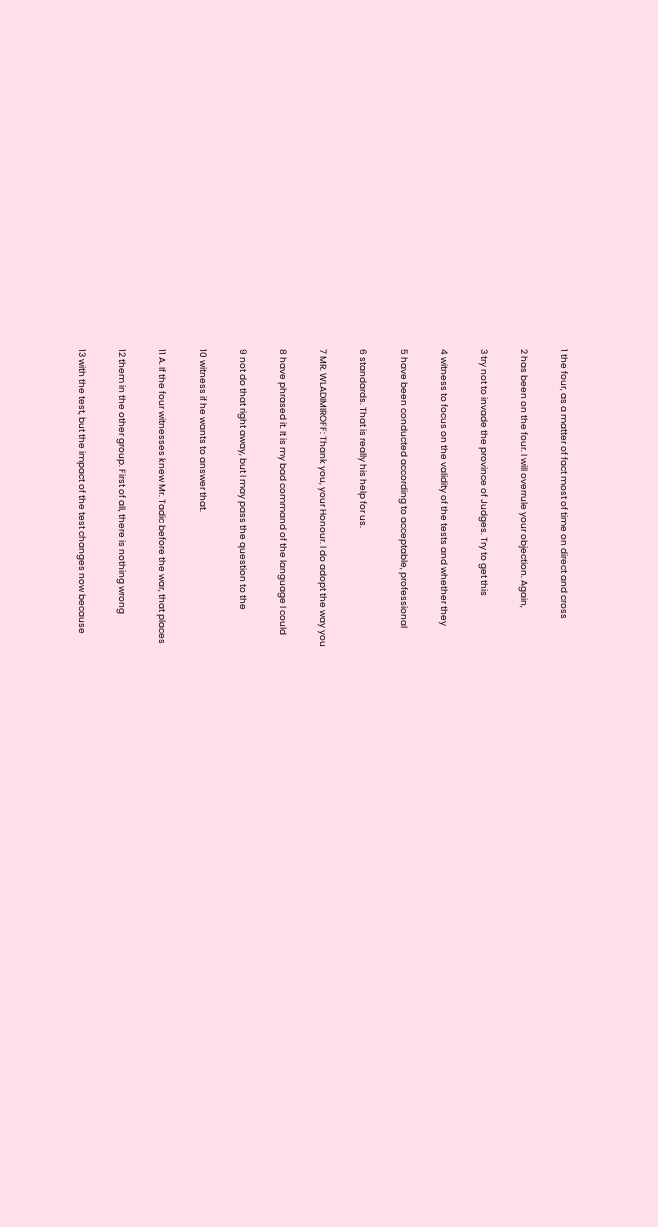1 the four, as a matter of fact most of time on direct and cross

2 has been on the four. I will overrule your objection. Again,

3 try not to invade the province of Judges. Try to get this

4 witness to focus on the validity of the tests and whether they

5 have been conducted according to acceptable, professional

6 standards. That is really his help for us.

7 MR. WLADIMIROFF: Thank you, your Honour. I do adopt the way you

8 have phrased it. It is my bad command of the language I could

9 not do that right away, but I may pass the question to the

10 witness if he wants to answer that.

11 A. If the four witnesses knew Mr. Tadic before the war, that places

12 them in the other group. First of all, there is nothing wrong

13 with the test, but the impact of the test changes now because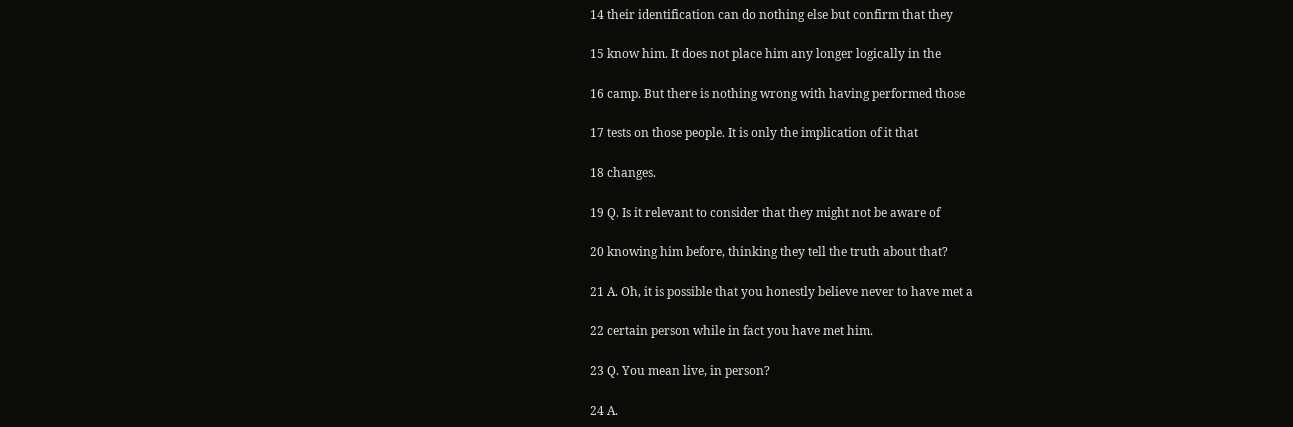14 their identification can do nothing else but confirm that they

15 know him. It does not place him any longer logically in the

16 camp. But there is nothing wrong with having performed those

17 tests on those people. It is only the implication of it that

18 changes.

19 Q. Is it relevant to consider that they might not be aware of

20 knowing him before, thinking they tell the truth about that?

21 A. Oh, it is possible that you honestly believe never to have met a

22 certain person while in fact you have met him.

23 Q. You mean live, in person?

24 A.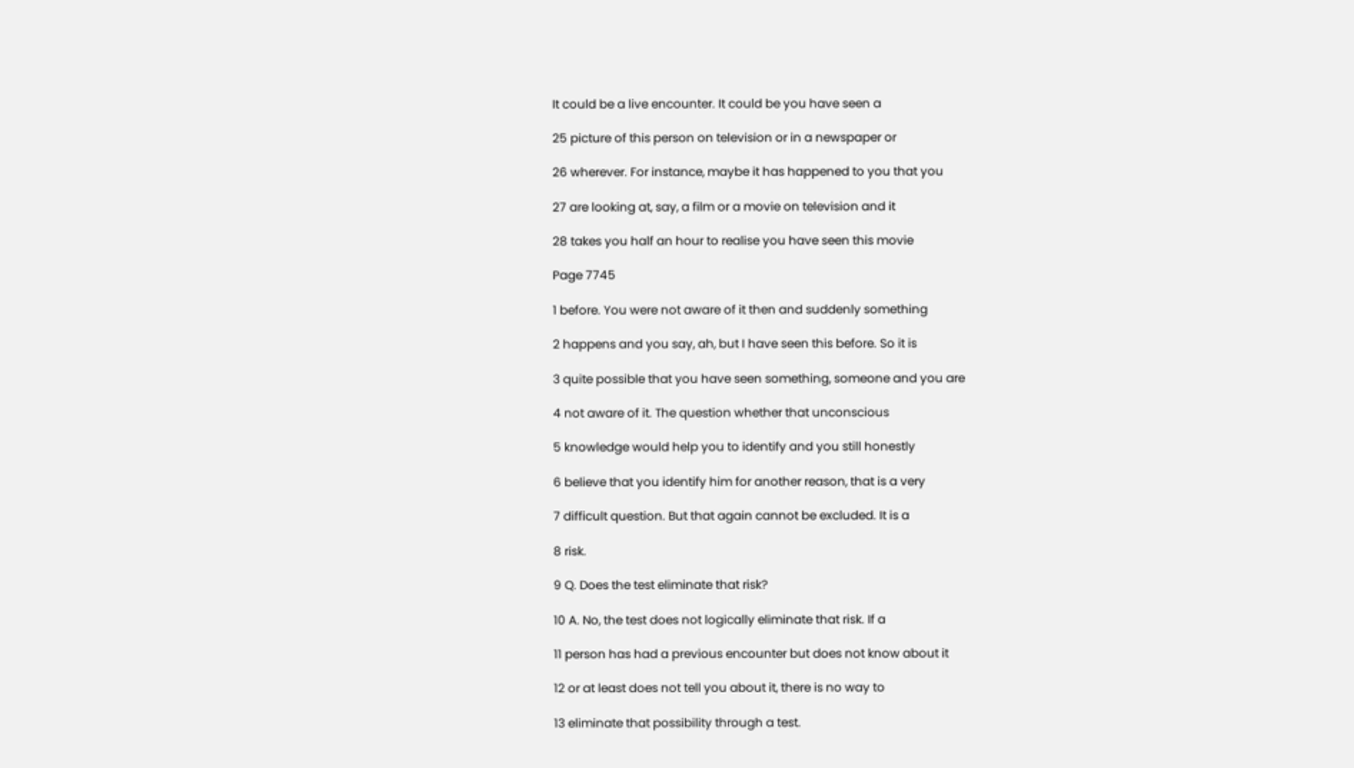It could be a live encounter. It could be you have seen a

25 picture of this person on television or in a newspaper or

26 wherever. For instance, maybe it has happened to you that you

27 are looking at, say, a film or a movie on television and it

28 takes you half an hour to realise you have seen this movie

Page 7745

1 before. You were not aware of it then and suddenly something

2 happens and you say, ah, but I have seen this before. So it is

3 quite possible that you have seen something, someone and you are

4 not aware of it. The question whether that unconscious

5 knowledge would help you to identify and you still honestly

6 believe that you identify him for another reason, that is a very

7 difficult question. But that again cannot be excluded. It is a

8 risk.

9 Q. Does the test eliminate that risk?

10 A. No, the test does not logically eliminate that risk. If a

11 person has had a previous encounter but does not know about it

12 or at least does not tell you about it, there is no way to

13 eliminate that possibility through a test.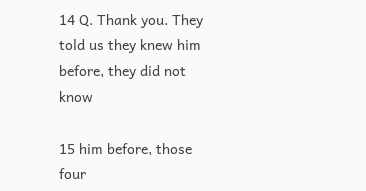14 Q. Thank you. They told us they knew him before, they did not know

15 him before, those four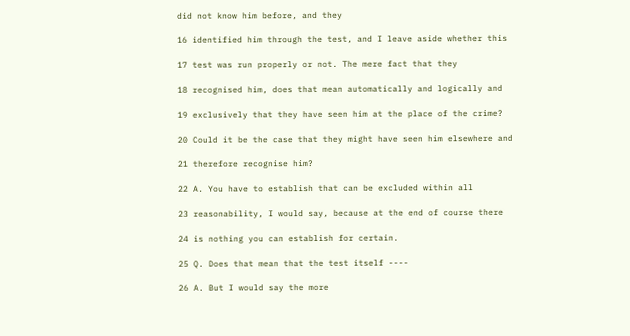did not know him before, and they

16 identified him through the test, and I leave aside whether this

17 test was run properly or not. The mere fact that they

18 recognised him, does that mean automatically and logically and

19 exclusively that they have seen him at the place of the crime?

20 Could it be the case that they might have seen him elsewhere and

21 therefore recognise him?

22 A. You have to establish that can be excluded within all

23 reasonability, I would say, because at the end of course there

24 is nothing you can establish for certain.

25 Q. Does that mean that the test itself ----

26 A. But I would say the more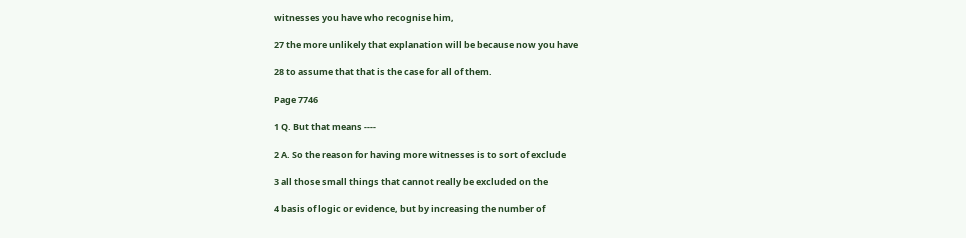witnesses you have who recognise him,

27 the more unlikely that explanation will be because now you have

28 to assume that that is the case for all of them.

Page 7746

1 Q. But that means ----

2 A. So the reason for having more witnesses is to sort of exclude

3 all those small things that cannot really be excluded on the

4 basis of logic or evidence, but by increasing the number of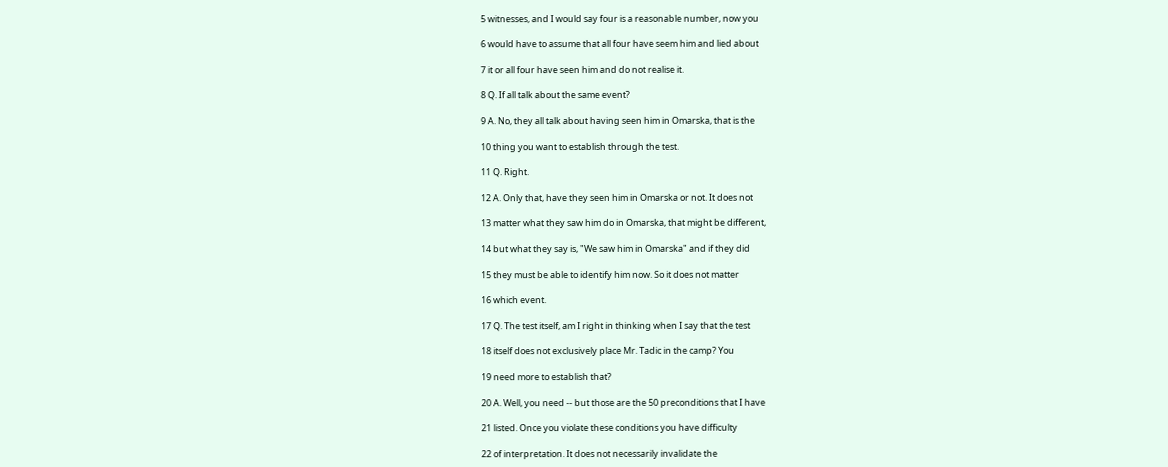5 witnesses, and I would say four is a reasonable number, now you

6 would have to assume that all four have seem him and lied about

7 it or all four have seen him and do not realise it.

8 Q. If all talk about the same event?

9 A. No, they all talk about having seen him in Omarska, that is the

10 thing you want to establish through the test.

11 Q. Right.

12 A. Only that, have they seen him in Omarska or not. It does not

13 matter what they saw him do in Omarska, that might be different,

14 but what they say is, "We saw him in Omarska" and if they did

15 they must be able to identify him now. So it does not matter

16 which event.

17 Q. The test itself, am I right in thinking when I say that the test

18 itself does not exclusively place Mr. Tadic in the camp? You

19 need more to establish that?

20 A. Well, you need -- but those are the 50 preconditions that I have

21 listed. Once you violate these conditions you have difficulty

22 of interpretation. It does not necessarily invalidate the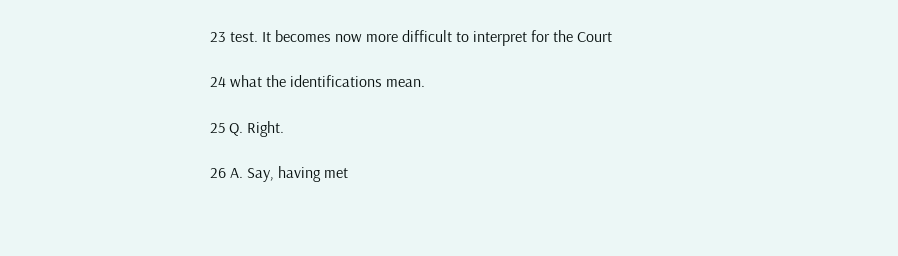23 test. It becomes now more difficult to interpret for the Court

24 what the identifications mean.

25 Q. Right.

26 A. Say, having met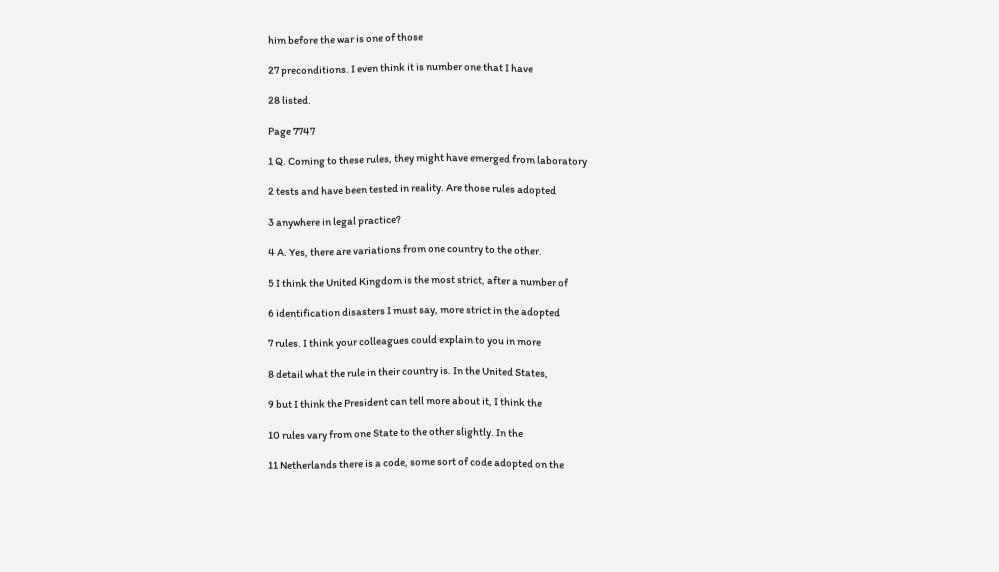him before the war is one of those

27 preconditions. I even think it is number one that I have

28 listed.

Page 7747

1 Q. Coming to these rules, they might have emerged from laboratory

2 tests and have been tested in reality. Are those rules adopted

3 anywhere in legal practice?

4 A. Yes, there are variations from one country to the other.

5 I think the United Kingdom is the most strict, after a number of

6 identification disasters I must say, more strict in the adopted

7 rules. I think your colleagues could explain to you in more

8 detail what the rule in their country is. In the United States,

9 but I think the President can tell more about it, I think the

10 rules vary from one State to the other slightly. In the

11 Netherlands there is a code, some sort of code adopted on the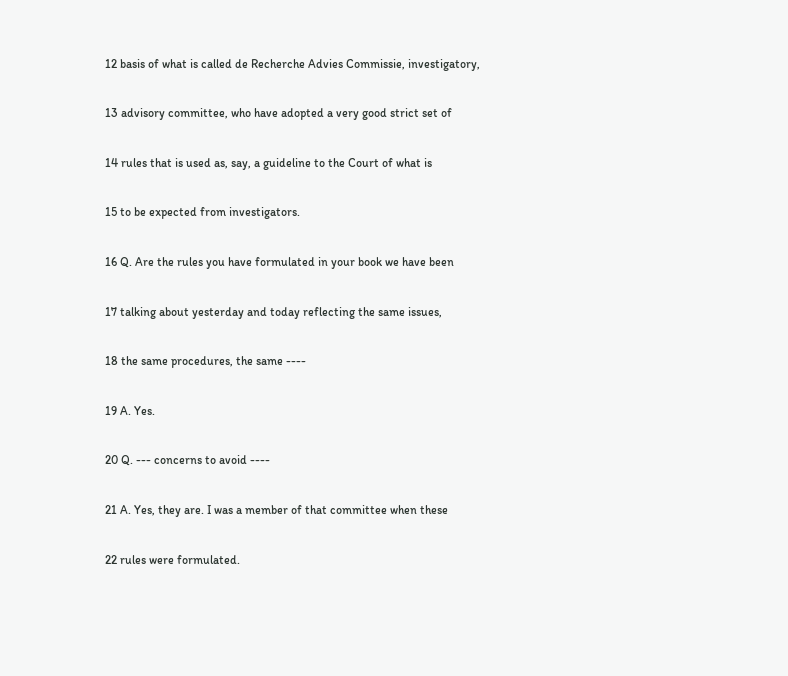12 basis of what is called de Recherche Advies Commissie, investigatory,

13 advisory committee, who have adopted a very good strict set of

14 rules that is used as, say, a guideline to the Court of what is

15 to be expected from investigators.

16 Q. Are the rules you have formulated in your book we have been

17 talking about yesterday and today reflecting the same issues,

18 the same procedures, the same ----

19 A. Yes.

20 Q. --- concerns to avoid ----

21 A. Yes, they are. I was a member of that committee when these

22 rules were formulated.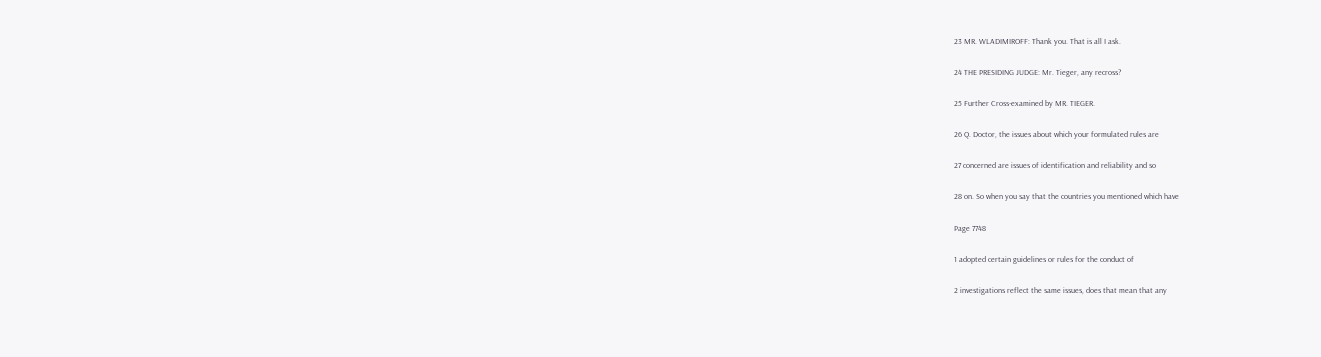23 MR. WLADIMIROFF: Thank you. That is all I ask.

24 THE PRESIDING JUDGE: Mr. Tieger, any recross?

25 Further Cross-examined by MR. TIEGER.

26 Q. Doctor, the issues about which your formulated rules are

27 concerned are issues of identification and reliability and so

28 on. So when you say that the countries you mentioned which have

Page 7748

1 adopted certain guidelines or rules for the conduct of

2 investigations reflect the same issues, does that mean that any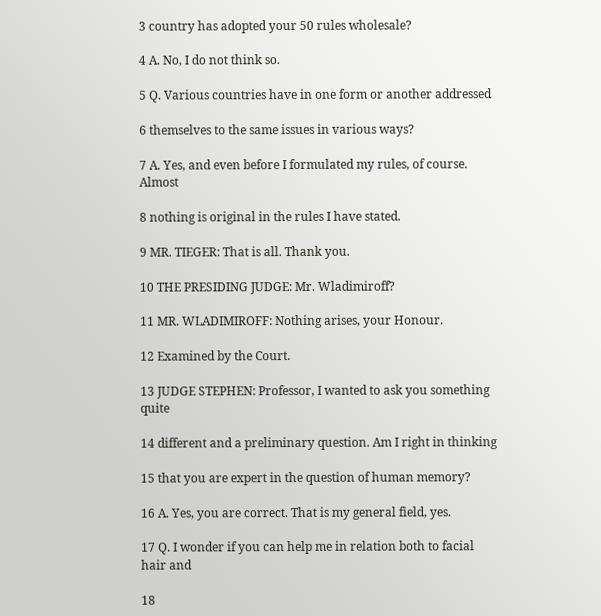3 country has adopted your 50 rules wholesale?

4 A. No, I do not think so.

5 Q. Various countries have in one form or another addressed

6 themselves to the same issues in various ways?

7 A. Yes, and even before I formulated my rules, of course. Almost

8 nothing is original in the rules I have stated.

9 MR. TIEGER: That is all. Thank you.

10 THE PRESIDING JUDGE: Mr. Wladimiroff?

11 MR. WLADIMIROFF: Nothing arises, your Honour.

12 Examined by the Court.

13 JUDGE STEPHEN: Professor, I wanted to ask you something quite

14 different and a preliminary question. Am I right in thinking

15 that you are expert in the question of human memory?

16 A. Yes, you are correct. That is my general field, yes.

17 Q. I wonder if you can help me in relation both to facial hair and

18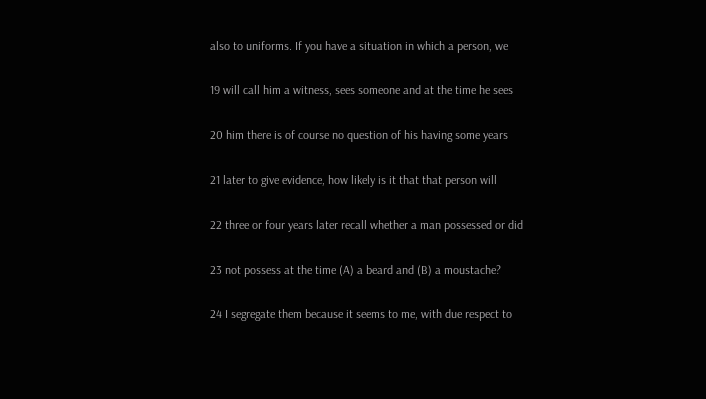also to uniforms. If you have a situation in which a person, we

19 will call him a witness, sees someone and at the time he sees

20 him there is of course no question of his having some years

21 later to give evidence, how likely is it that that person will

22 three or four years later recall whether a man possessed or did

23 not possess at the time (A) a beard and (B) a moustache?

24 I segregate them because it seems to me, with due respect to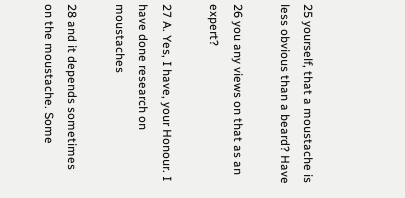25 yourself, that a moustache is less obvious than a beard? Have

26 you any views on that as an expert?

27 A. Yes, I have, your Honour. I have done research on moustaches

28 and it depends sometimes on the moustache. Some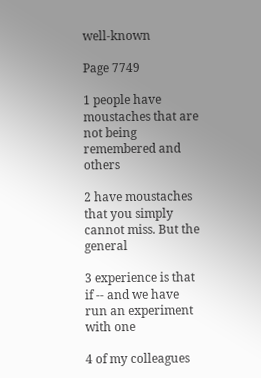well-known

Page 7749

1 people have moustaches that are not being remembered and others

2 have moustaches that you simply cannot miss. But the general

3 experience is that if -- and we have run an experiment with one

4 of my colleagues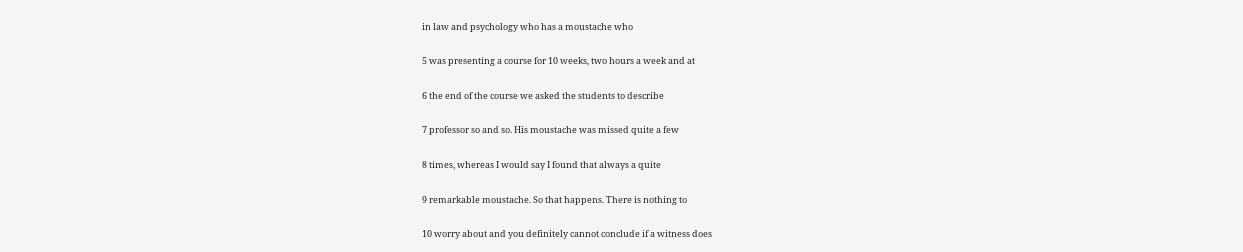in law and psychology who has a moustache who

5 was presenting a course for 10 weeks, two hours a week and at

6 the end of the course we asked the students to describe

7 professor so and so. His moustache was missed quite a few

8 times, whereas I would say I found that always a quite

9 remarkable moustache. So that happens. There is nothing to

10 worry about and you definitely cannot conclude if a witness does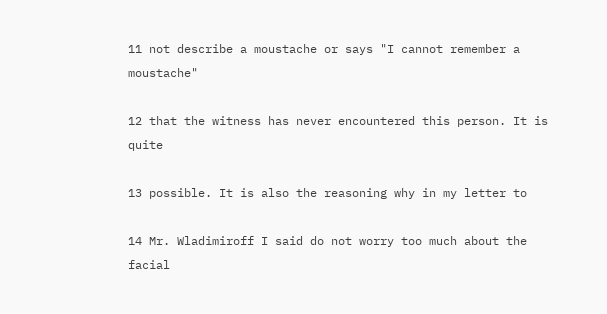11 not describe a moustache or says "I cannot remember a moustache"

12 that the witness has never encountered this person. It is quite

13 possible. It is also the reasoning why in my letter to

14 Mr. Wladimiroff I said do not worry too much about the facial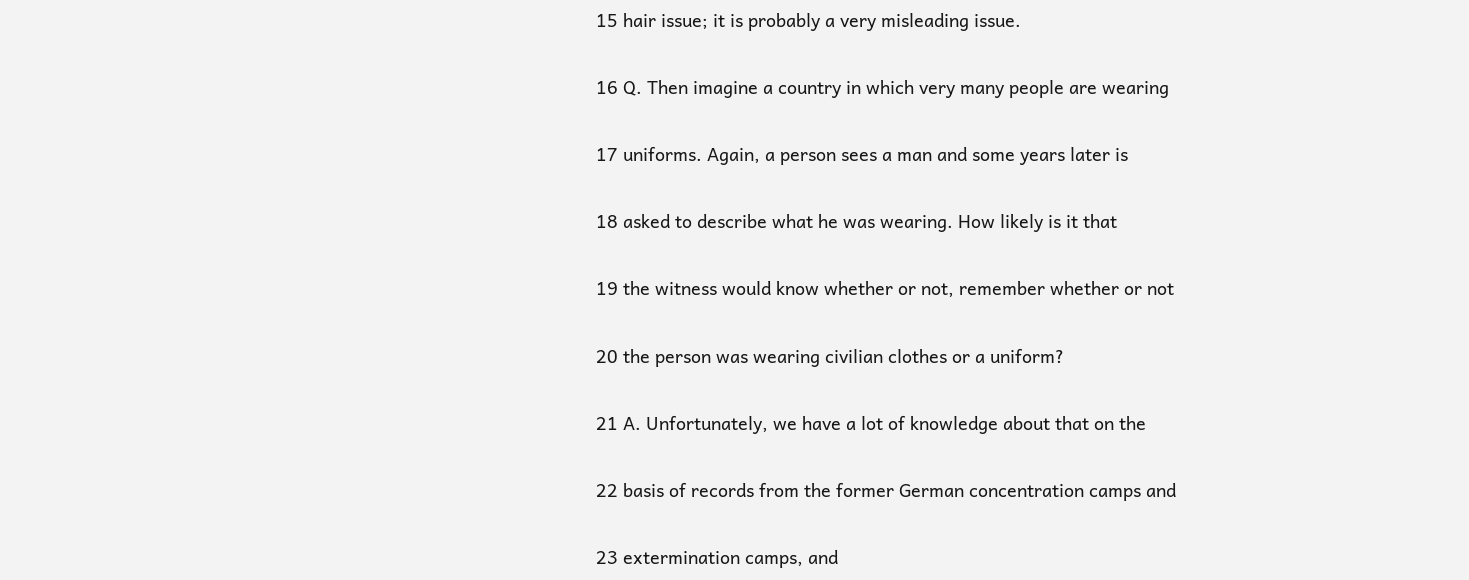15 hair issue; it is probably a very misleading issue.

16 Q. Then imagine a country in which very many people are wearing

17 uniforms. Again, a person sees a man and some years later is

18 asked to describe what he was wearing. How likely is it that

19 the witness would know whether or not, remember whether or not

20 the person was wearing civilian clothes or a uniform?

21 A. Unfortunately, we have a lot of knowledge about that on the

22 basis of records from the former German concentration camps and

23 extermination camps, and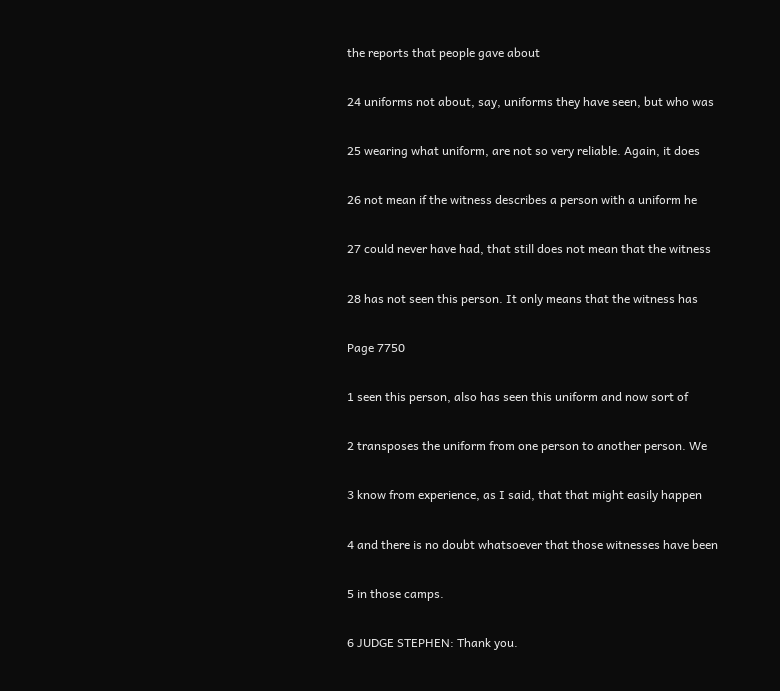the reports that people gave about

24 uniforms not about, say, uniforms they have seen, but who was

25 wearing what uniform, are not so very reliable. Again, it does

26 not mean if the witness describes a person with a uniform he

27 could never have had, that still does not mean that the witness

28 has not seen this person. It only means that the witness has

Page 7750

1 seen this person, also has seen this uniform and now sort of

2 transposes the uniform from one person to another person. We

3 know from experience, as I said, that that might easily happen

4 and there is no doubt whatsoever that those witnesses have been

5 in those camps.

6 JUDGE STEPHEN: Thank you.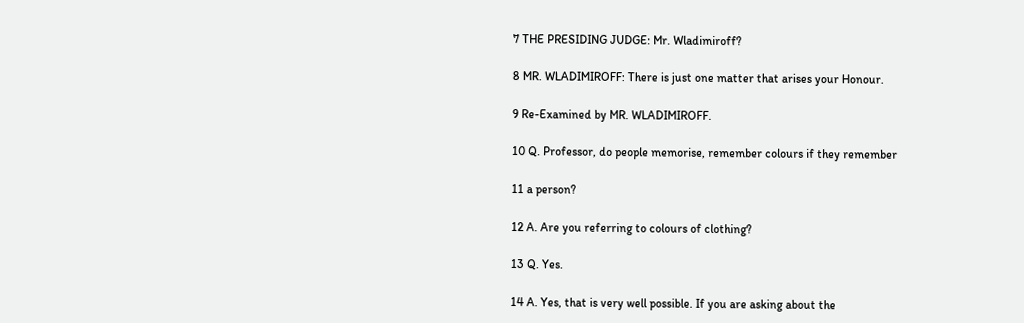7 THE PRESIDING JUDGE: Mr. Wladimiroff?

8 MR. WLADIMIROFF: There is just one matter that arises your Honour.

9 Re-Examined by MR. WLADIMIROFF.

10 Q. Professor, do people memorise, remember colours if they remember

11 a person?

12 A. Are you referring to colours of clothing?

13 Q. Yes.

14 A. Yes, that is very well possible. If you are asking about the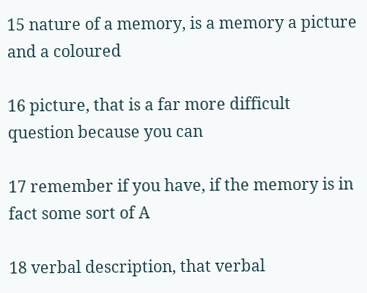15 nature of a memory, is a memory a picture and a coloured

16 picture, that is a far more difficult question because you can

17 remember if you have, if the memory is in fact some sort of A

18 verbal description, that verbal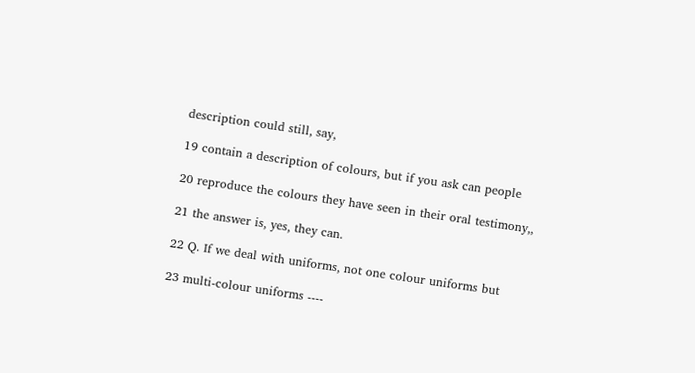description could still, say,

19 contain a description of colours, but if you ask can people

20 reproduce the colours they have seen in their oral testimony,,

21 the answer is, yes, they can.

22 Q. If we deal with uniforms, not one colour uniforms but

23 multi-colour uniforms ----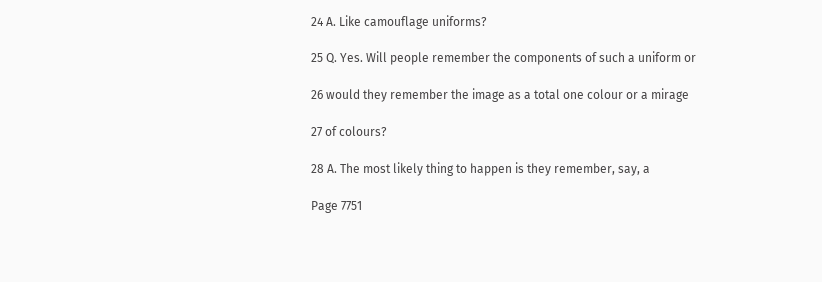24 A. Like camouflage uniforms?

25 Q. Yes. Will people remember the components of such a uniform or

26 would they remember the image as a total one colour or a mirage

27 of colours?

28 A. The most likely thing to happen is they remember, say, a

Page 7751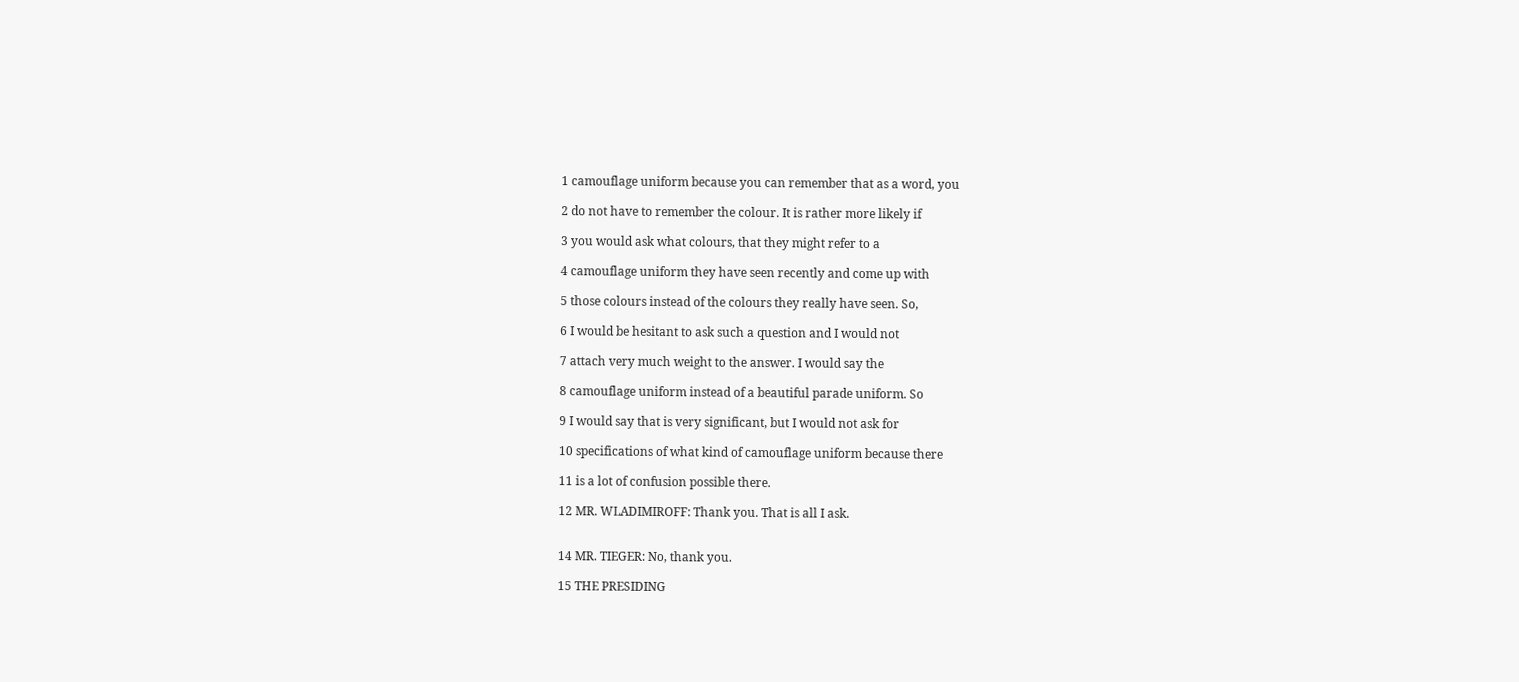1 camouflage uniform because you can remember that as a word, you

2 do not have to remember the colour. It is rather more likely if

3 you would ask what colours, that they might refer to a

4 camouflage uniform they have seen recently and come up with

5 those colours instead of the colours they really have seen. So,

6 I would be hesitant to ask such a question and I would not

7 attach very much weight to the answer. I would say the

8 camouflage uniform instead of a beautiful parade uniform. So

9 I would say that is very significant, but I would not ask for

10 specifications of what kind of camouflage uniform because there

11 is a lot of confusion possible there.

12 MR. WLADIMIROFF: Thank you. That is all I ask.


14 MR. TIEGER: No, thank you.

15 THE PRESIDING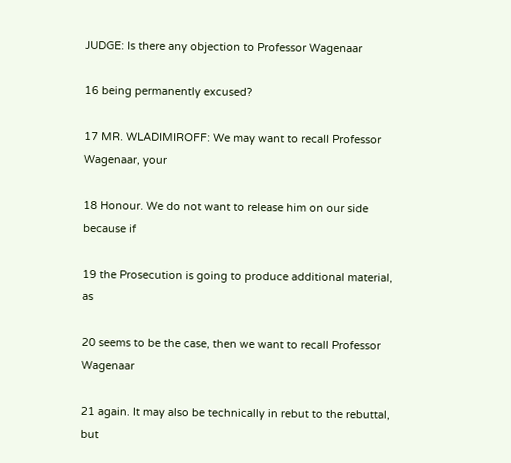JUDGE: Is there any objection to Professor Wagenaar

16 being permanently excused?

17 MR. WLADIMIROFF: We may want to recall Professor Wagenaar, your

18 Honour. We do not want to release him on our side because if

19 the Prosecution is going to produce additional material, as

20 seems to be the case, then we want to recall Professor Wagenaar

21 again. It may also be technically in rebut to the rebuttal, but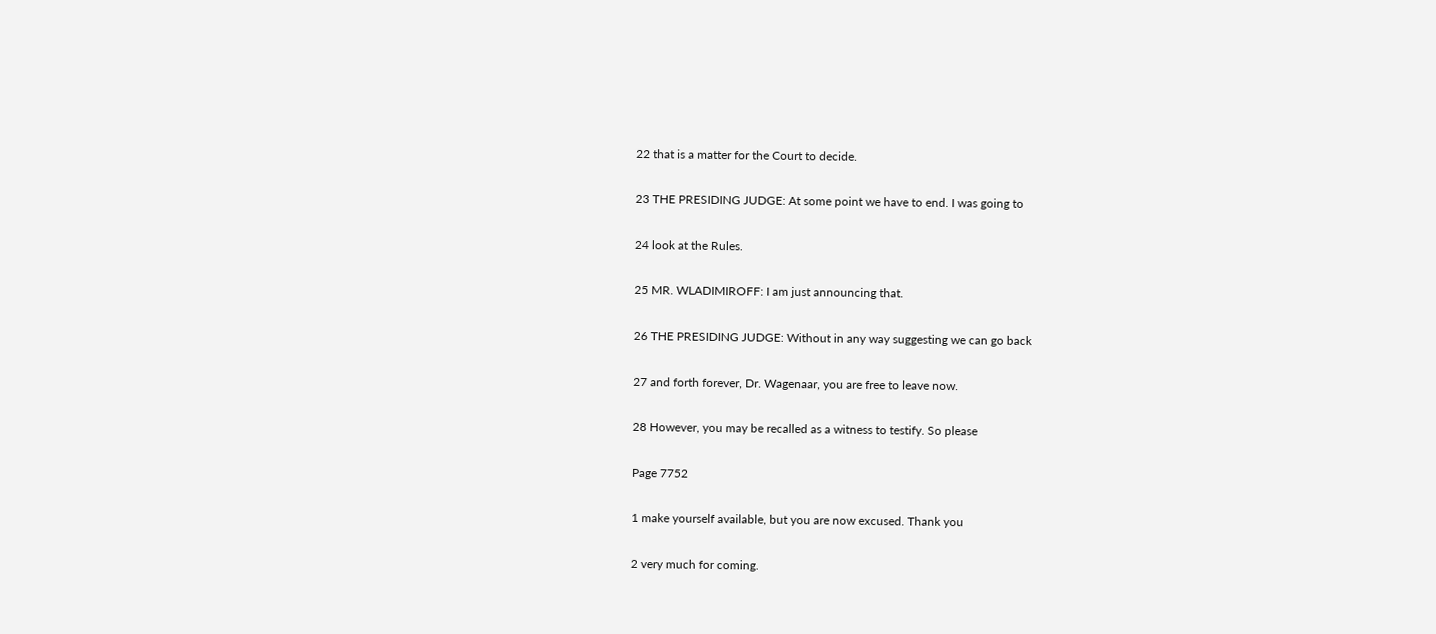22 that is a matter for the Court to decide.

23 THE PRESIDING JUDGE: At some point we have to end. I was going to

24 look at the Rules.

25 MR. WLADIMIROFF: I am just announcing that.

26 THE PRESIDING JUDGE: Without in any way suggesting we can go back

27 and forth forever, Dr. Wagenaar, you are free to leave now.

28 However, you may be recalled as a witness to testify. So please

Page 7752

1 make yourself available, but you are now excused. Thank you

2 very much for coming.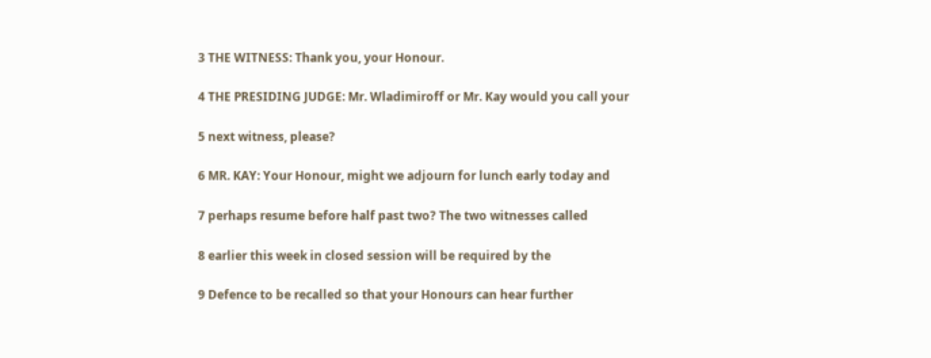3 THE WITNESS: Thank you, your Honour.

4 THE PRESIDING JUDGE: Mr. Wladimiroff or Mr. Kay would you call your

5 next witness, please?

6 MR. KAY: Your Honour, might we adjourn for lunch early today and

7 perhaps resume before half past two? The two witnesses called

8 earlier this week in closed session will be required by the

9 Defence to be recalled so that your Honours can hear further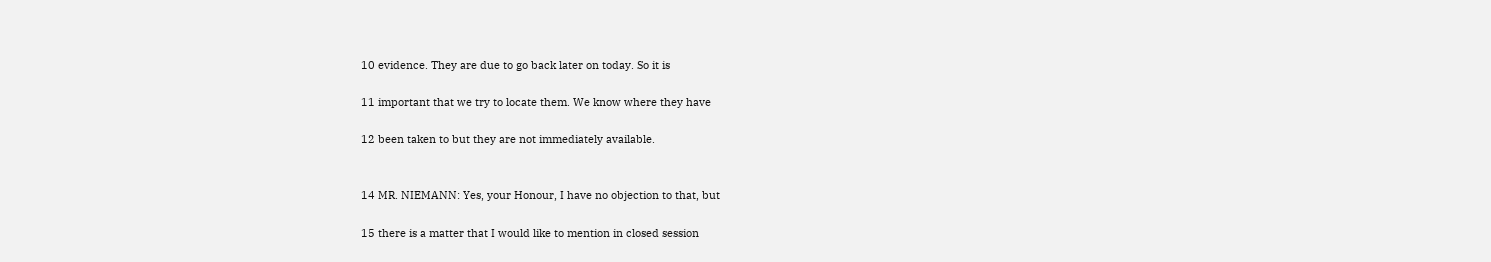10 evidence. They are due to go back later on today. So it is

11 important that we try to locate them. We know where they have

12 been taken to but they are not immediately available.


14 MR. NIEMANN: Yes, your Honour, I have no objection to that, but

15 there is a matter that I would like to mention in closed session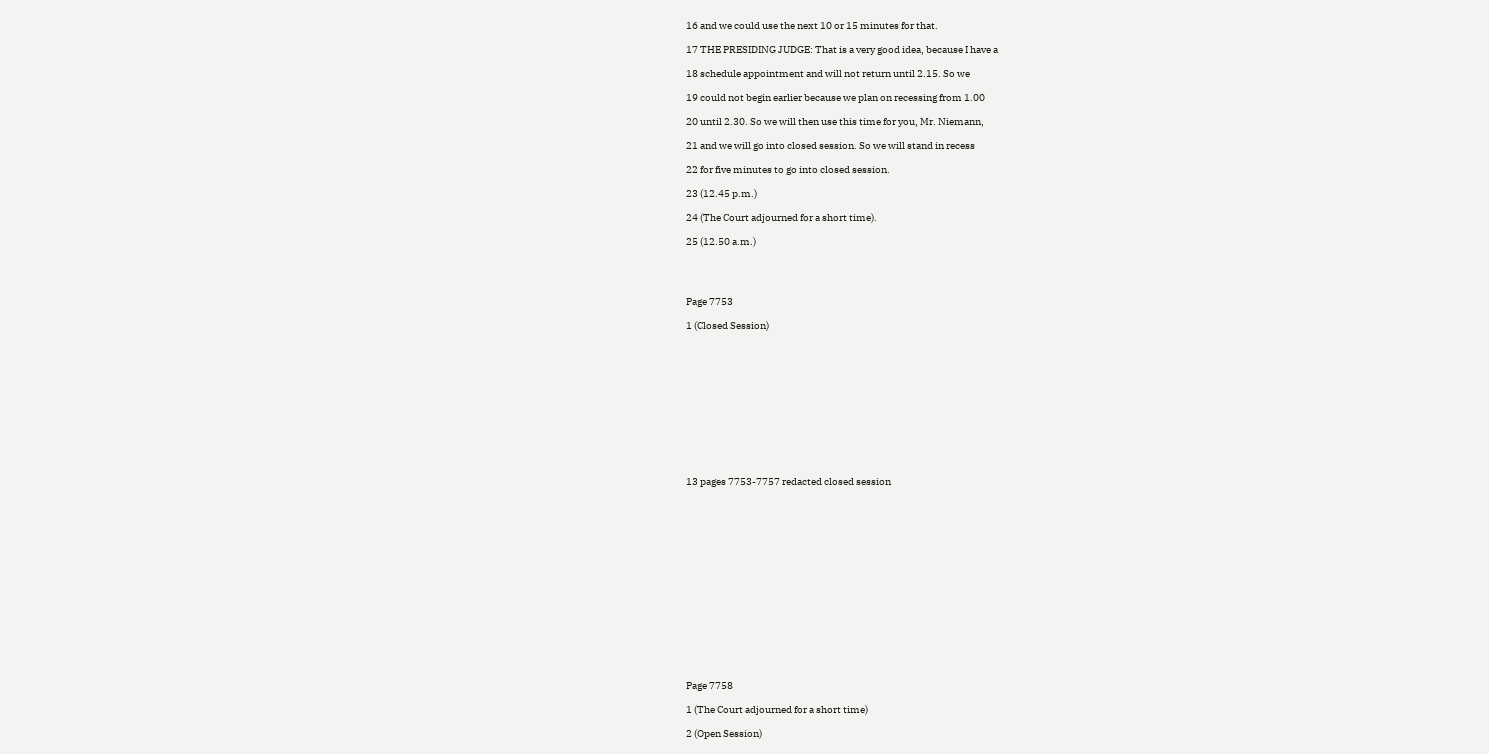16 and we could use the next 10 or 15 minutes for that.

17 THE PRESIDING JUDGE: That is a very good idea, because I have a

18 schedule appointment and will not return until 2.15. So we

19 could not begin earlier because we plan on recessing from 1.00

20 until 2.30. So we will then use this time for you, Mr. Niemann,

21 and we will go into closed session. So we will stand in recess

22 for five minutes to go into closed session.

23 (12.45 p.m.)

24 (The Court adjourned for a short time).

25 (12.50 a.m.)




Page 7753

1 (Closed Session)












13 pages 7753-7757 redacted closed session
















Page 7758

1 (The Court adjourned for a short time)

2 (Open Session)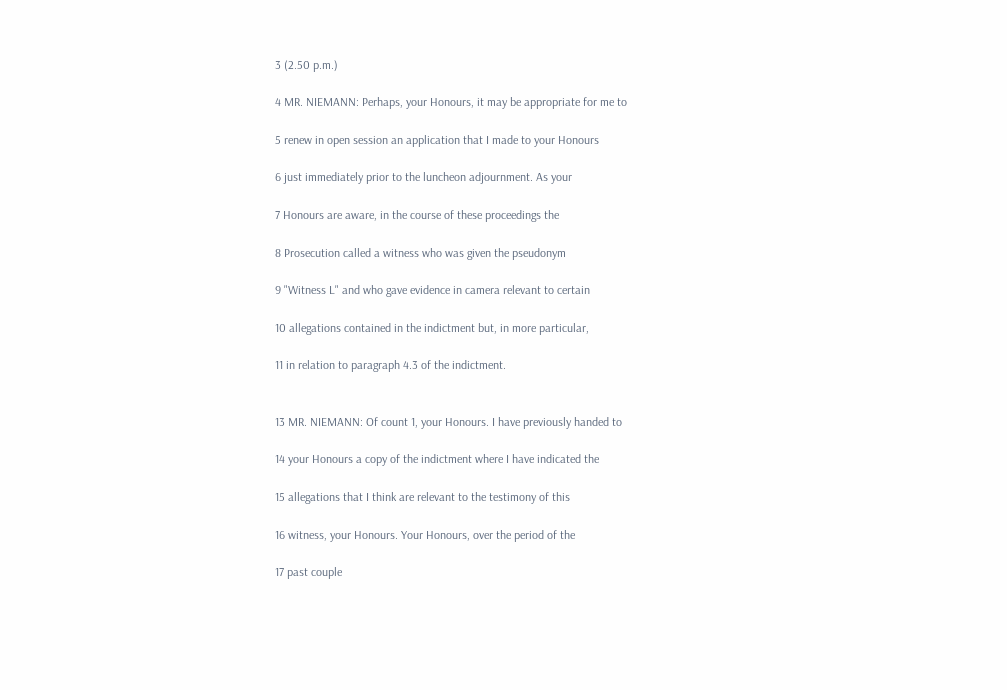3 (2.50 p.m.)

4 MR. NIEMANN: Perhaps, your Honours, it may be appropriate for me to

5 renew in open session an application that I made to your Honours

6 just immediately prior to the luncheon adjournment. As your

7 Honours are aware, in the course of these proceedings the

8 Prosecution called a witness who was given the pseudonym

9 "Witness L" and who gave evidence in camera relevant to certain

10 allegations contained in the indictment but, in more particular,

11 in relation to paragraph 4.3 of the indictment.


13 MR. NIEMANN: Of count 1, your Honours. I have previously handed to

14 your Honours a copy of the indictment where I have indicated the

15 allegations that I think are relevant to the testimony of this

16 witness, your Honours. Your Honours, over the period of the

17 past couple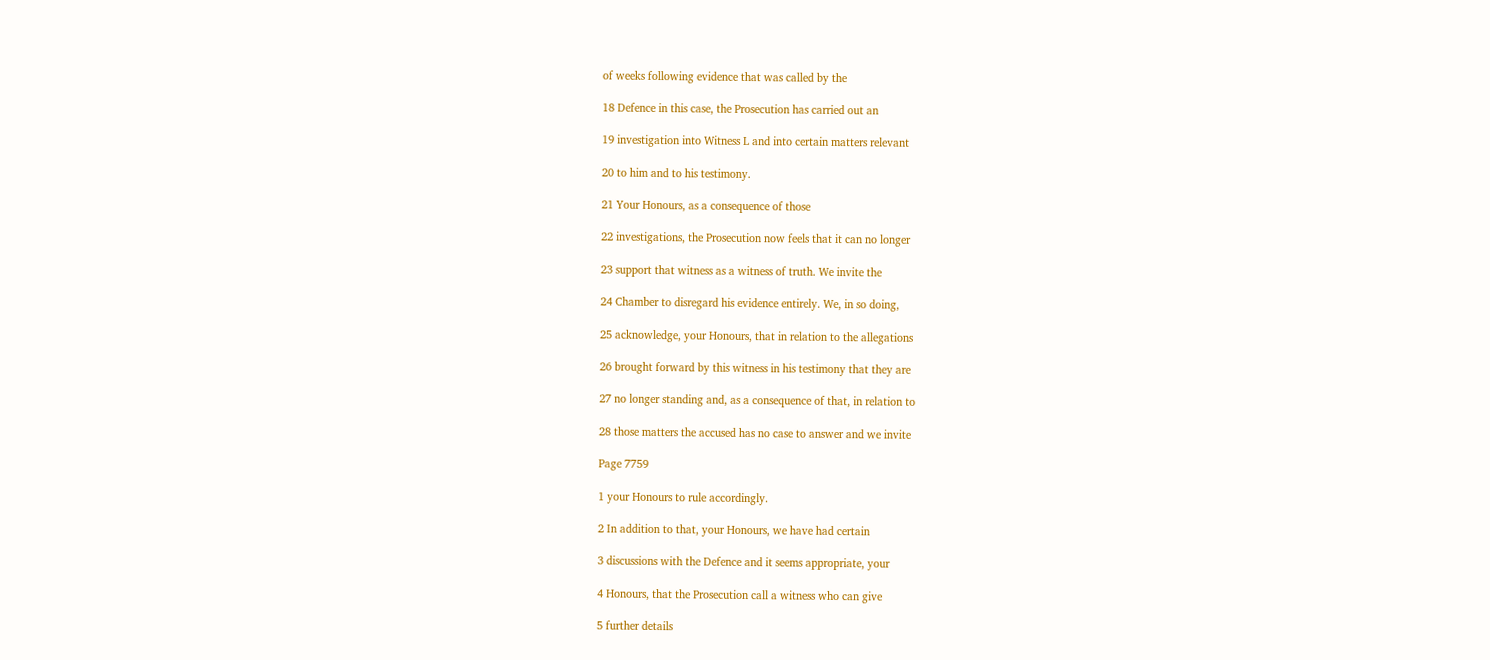of weeks following evidence that was called by the

18 Defence in this case, the Prosecution has carried out an

19 investigation into Witness L and into certain matters relevant

20 to him and to his testimony.

21 Your Honours, as a consequence of those

22 investigations, the Prosecution now feels that it can no longer

23 support that witness as a witness of truth. We invite the

24 Chamber to disregard his evidence entirely. We, in so doing,

25 acknowledge, your Honours, that in relation to the allegations

26 brought forward by this witness in his testimony that they are

27 no longer standing and, as a consequence of that, in relation to

28 those matters the accused has no case to answer and we invite

Page 7759

1 your Honours to rule accordingly.

2 In addition to that, your Honours, we have had certain

3 discussions with the Defence and it seems appropriate, your

4 Honours, that the Prosecution call a witness who can give

5 further details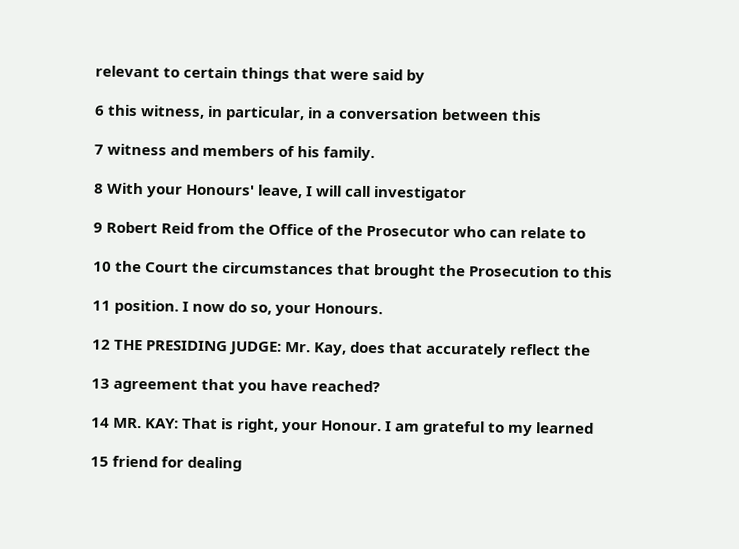relevant to certain things that were said by

6 this witness, in particular, in a conversation between this

7 witness and members of his family.

8 With your Honours' leave, I will call investigator

9 Robert Reid from the Office of the Prosecutor who can relate to

10 the Court the circumstances that brought the Prosecution to this

11 position. I now do so, your Honours.

12 THE PRESIDING JUDGE: Mr. Kay, does that accurately reflect the

13 agreement that you have reached?

14 MR. KAY: That is right, your Honour. I am grateful to my learned

15 friend for dealing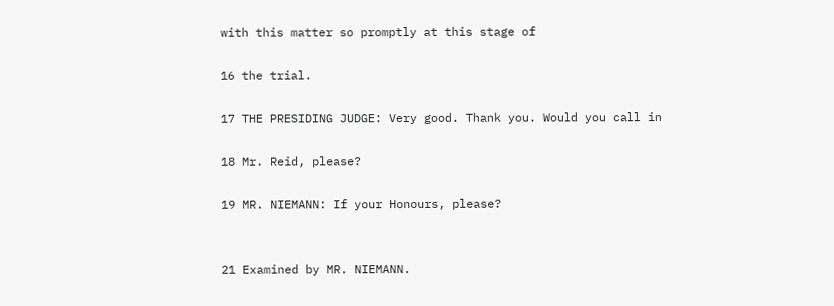with this matter so promptly at this stage of

16 the trial.

17 THE PRESIDING JUDGE: Very good. Thank you. Would you call in

18 Mr. Reid, please?

19 MR. NIEMANN: If your Honours, please?


21 Examined by MR. NIEMANN.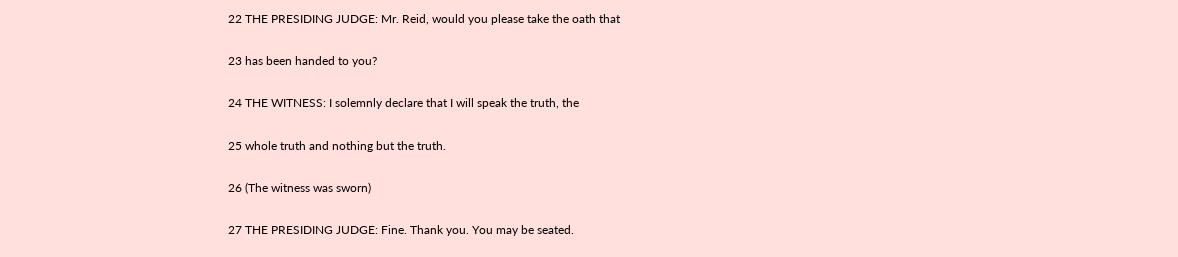22 THE PRESIDING JUDGE: Mr. Reid, would you please take the oath that

23 has been handed to you?

24 THE WITNESS: I solemnly declare that I will speak the truth, the

25 whole truth and nothing but the truth.

26 (The witness was sworn)

27 THE PRESIDING JUDGE: Fine. Thank you. You may be seated.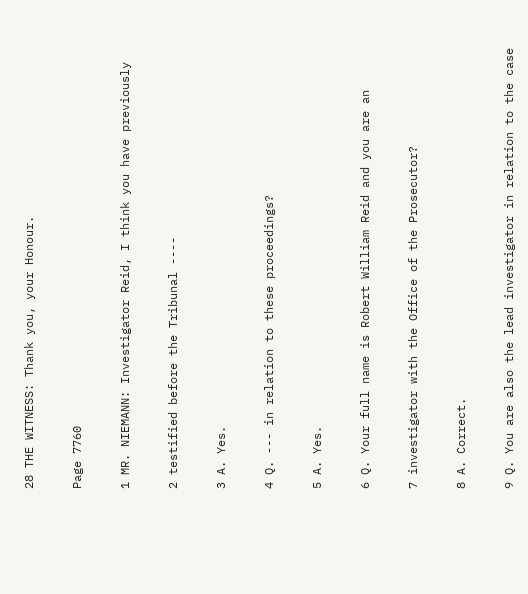28 THE WITNESS: Thank you, your Honour.

Page 7760

1 MR. NIEMANN: Investigator Reid, I think you have previously

2 testified before the Tribunal ----

3 A. Yes.

4 Q. --- in relation to these proceedings?

5 A. Yes.

6 Q. Your full name is Robert William Reid and you are an

7 investigator with the Office of the Prosecutor?

8 A. Correct.

9 Q. You are also the lead investigator in relation to the case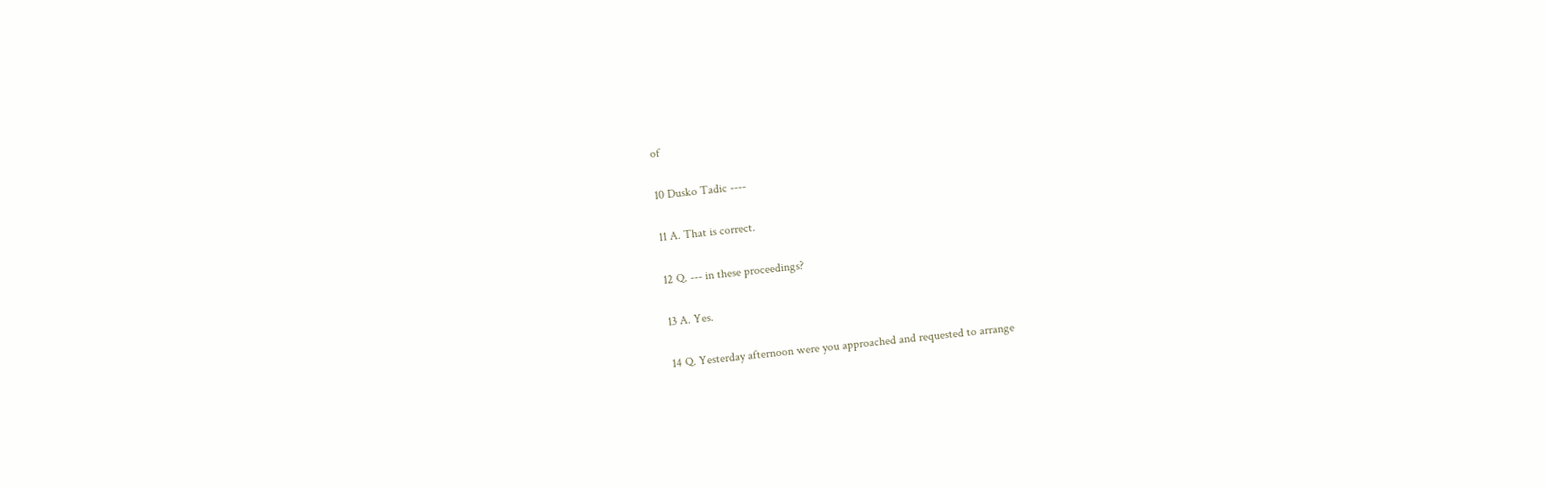of

10 Dusko Tadic ----

11 A. That is correct.

12 Q. --- in these proceedings?

13 A. Yes.

14 Q. Yesterday afternoon were you approached and requested to arrange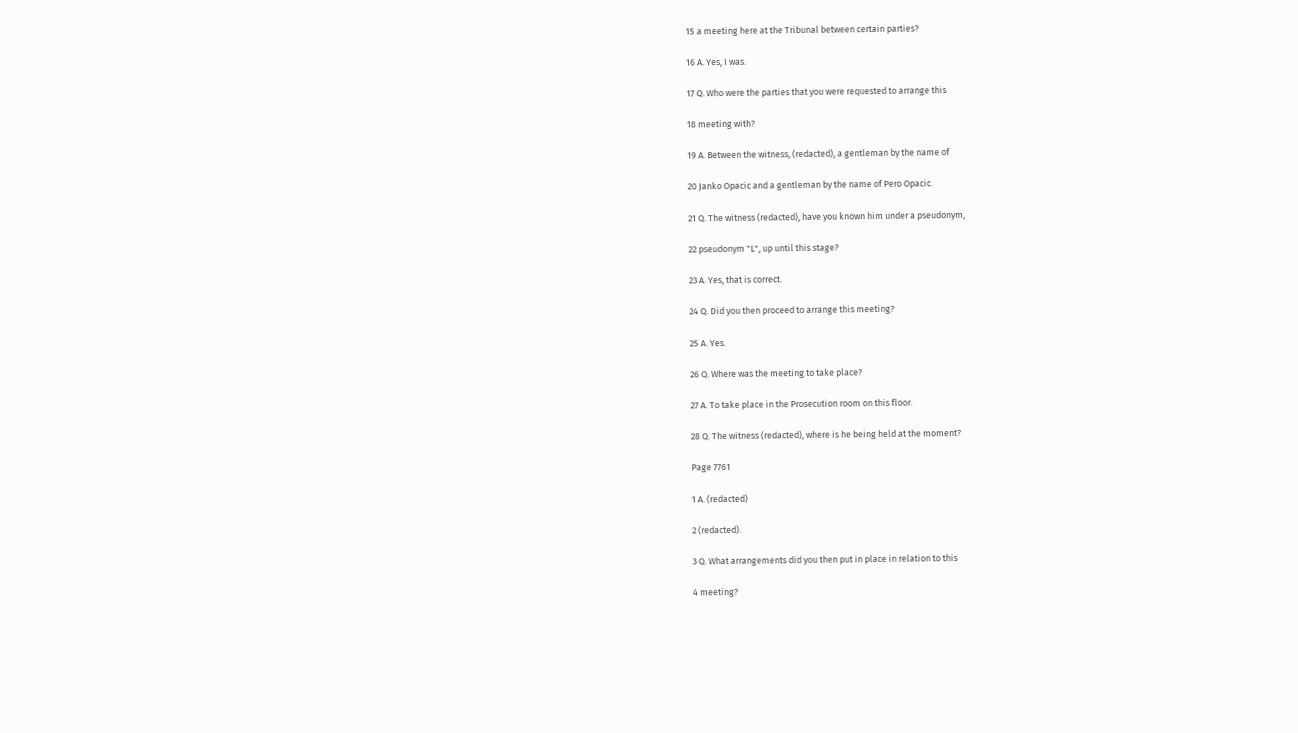15 a meeting here at the Tribunal between certain parties?

16 A. Yes, I was.

17 Q. Who were the parties that you were requested to arrange this

18 meeting with?

19 A. Between the witness, (redacted), a gentleman by the name of

20 Janko Opacic and a gentleman by the name of Pero Opacic.

21 Q. The witness (redacted), have you known him under a pseudonym,

22 pseudonym "L", up until this stage?

23 A. Yes, that is correct.

24 Q. Did you then proceed to arrange this meeting?

25 A. Yes.

26 Q. Where was the meeting to take place?

27 A. To take place in the Prosecution room on this floor.

28 Q. The witness (redacted), where is he being held at the moment?

Page 7761

1 A. (redacted)

2 (redacted).

3 Q. What arrangements did you then put in place in relation to this

4 meeting?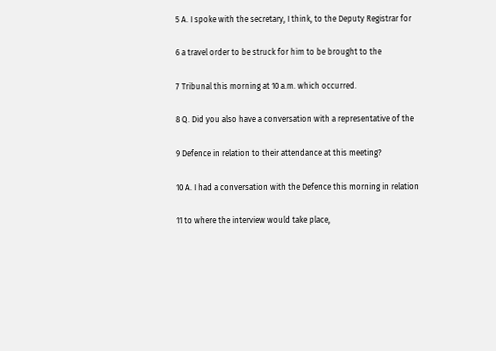5 A. I spoke with the secretary, I think, to the Deputy Registrar for

6 a travel order to be struck for him to be brought to the

7 Tribunal this morning at 10 a.m. which occurred.

8 Q. Did you also have a conversation with a representative of the

9 Defence in relation to their attendance at this meeting?

10 A. I had a conversation with the Defence this morning in relation

11 to where the interview would take place,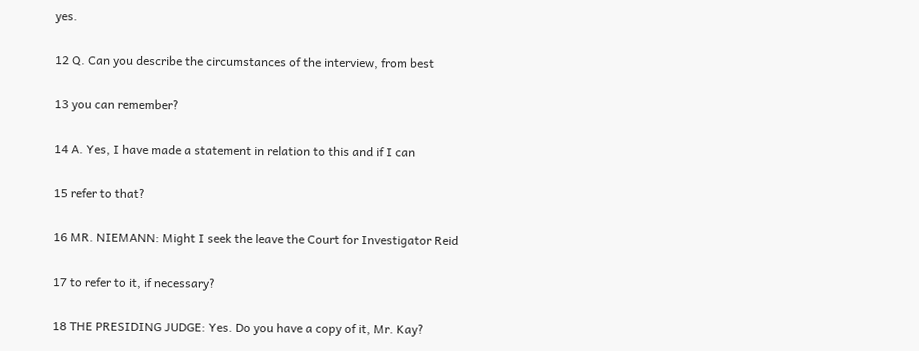yes.

12 Q. Can you describe the circumstances of the interview, from best

13 you can remember?

14 A. Yes, I have made a statement in relation to this and if I can

15 refer to that?

16 MR. NIEMANN: Might I seek the leave the Court for Investigator Reid

17 to refer to it, if necessary?

18 THE PRESIDING JUDGE: Yes. Do you have a copy of it, Mr. Kay?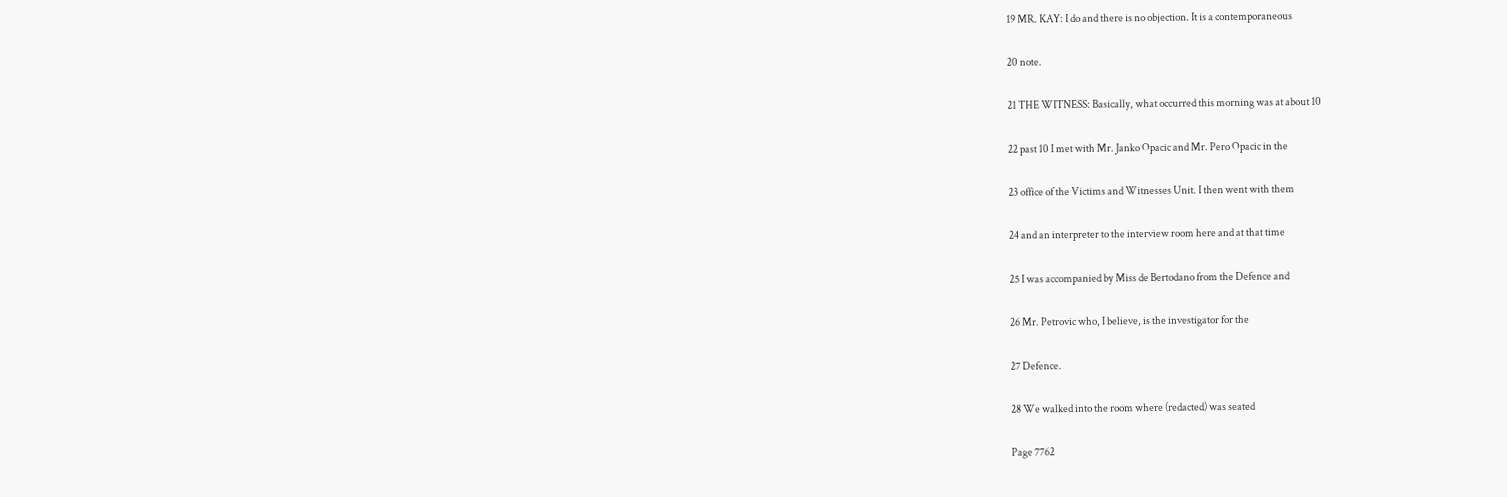19 MR. KAY: I do and there is no objection. It is a contemporaneous

20 note.

21 THE WITNESS: Basically, what occurred this morning was at about 10

22 past 10 I met with Mr. Janko Opacic and Mr. Pero Opacic in the

23 office of the Victims and Witnesses Unit. I then went with them

24 and an interpreter to the interview room here and at that time

25 I was accompanied by Miss de Bertodano from the Defence and

26 Mr. Petrovic who, I believe, is the investigator for the

27 Defence.

28 We walked into the room where (redacted) was seated

Page 7762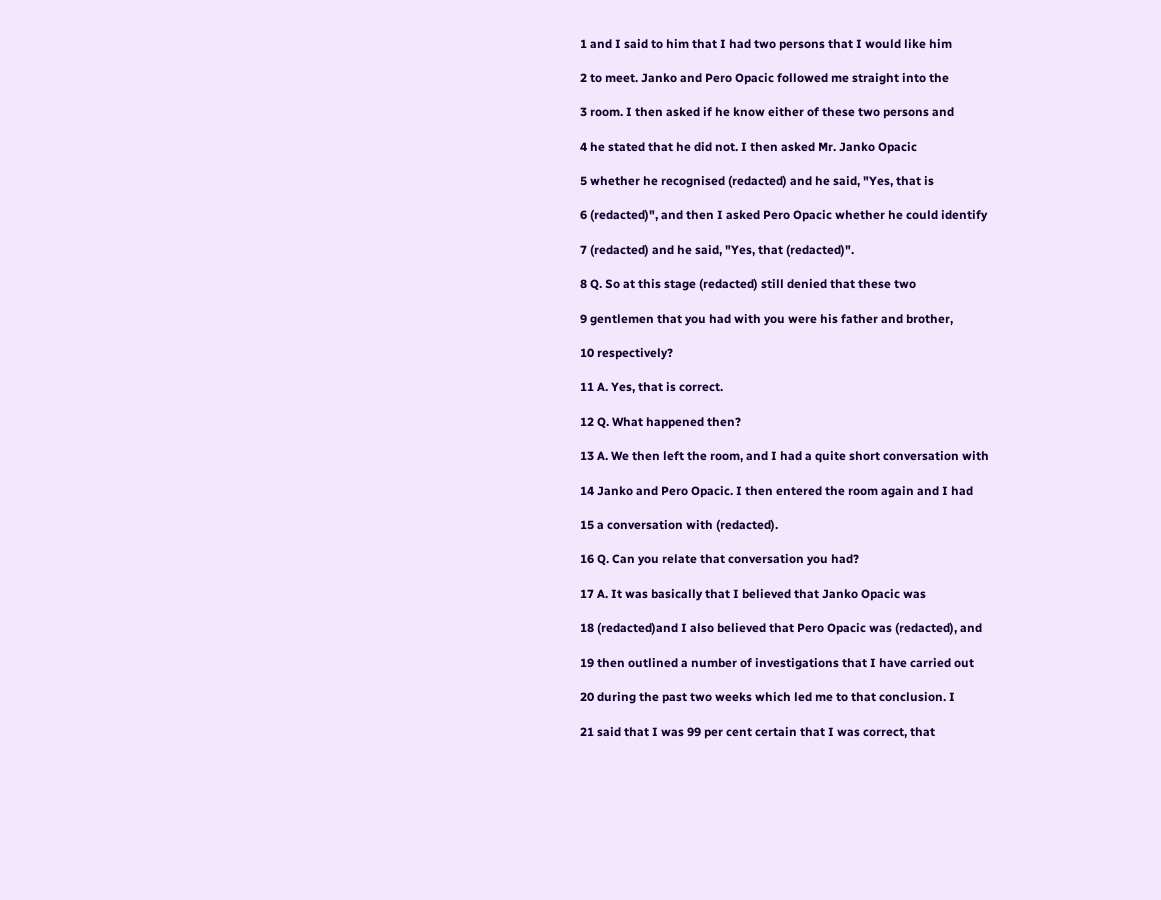1 and I said to him that I had two persons that I would like him

2 to meet. Janko and Pero Opacic followed me straight into the

3 room. I then asked if he know either of these two persons and

4 he stated that he did not. I then asked Mr. Janko Opacic

5 whether he recognised (redacted) and he said, "Yes, that is

6 (redacted)", and then I asked Pero Opacic whether he could identify

7 (redacted) and he said, "Yes, that (redacted)".

8 Q. So at this stage (redacted) still denied that these two

9 gentlemen that you had with you were his father and brother,

10 respectively?

11 A. Yes, that is correct.

12 Q. What happened then?

13 A. We then left the room, and I had a quite short conversation with

14 Janko and Pero Opacic. I then entered the room again and I had

15 a conversation with (redacted).

16 Q. Can you relate that conversation you had?

17 A. It was basically that I believed that Janko Opacic was

18 (redacted)and I also believed that Pero Opacic was (redacted), and

19 then outlined a number of investigations that I have carried out

20 during the past two weeks which led me to that conclusion. I

21 said that I was 99 per cent certain that I was correct, that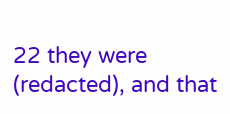22 they were (redacted), and that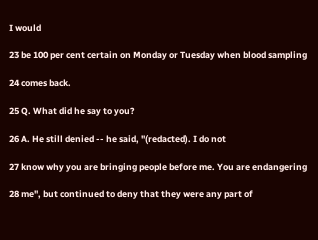I would

23 be 100 per cent certain on Monday or Tuesday when blood sampling

24 comes back.

25 Q. What did he say to you?

26 A. He still denied -- he said, "(redacted). I do not

27 know why you are bringing people before me. You are endangering

28 me", but continued to deny that they were any part of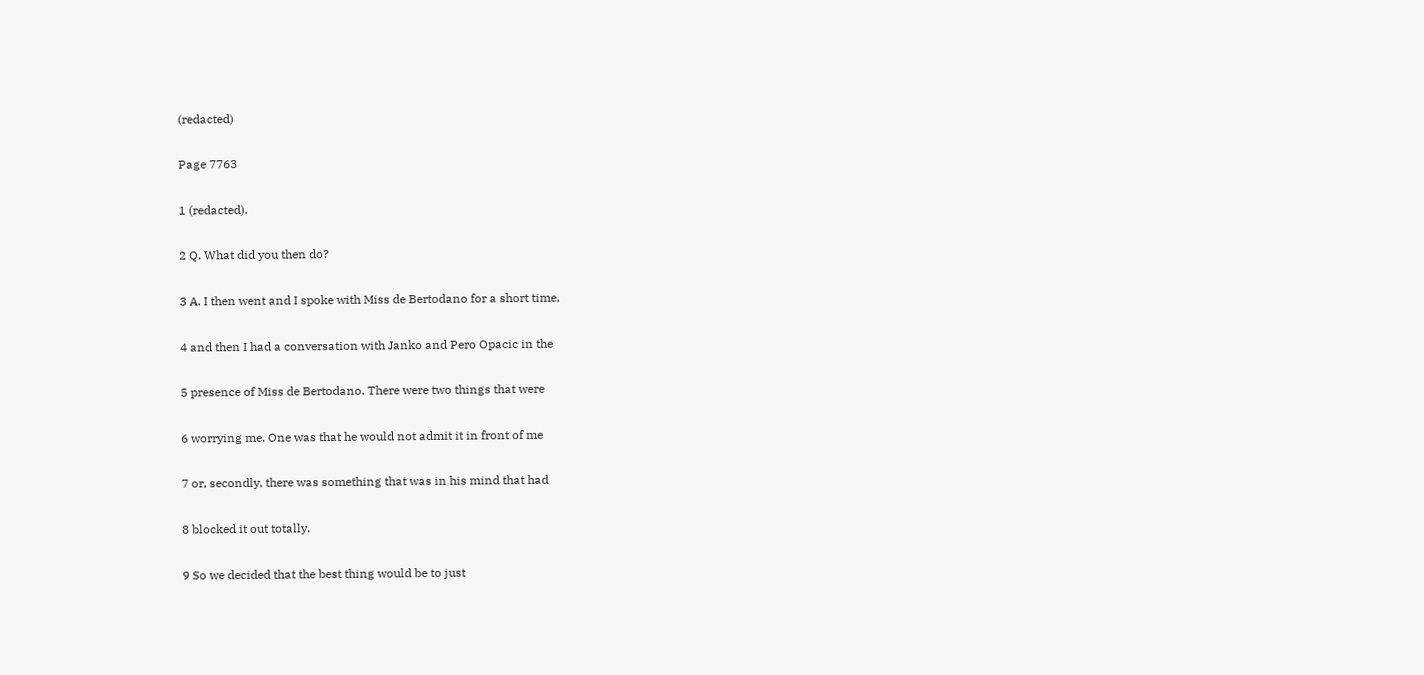(redacted)

Page 7763

1 (redacted).

2 Q. What did you then do?

3 A. I then went and I spoke with Miss de Bertodano for a short time,

4 and then I had a conversation with Janko and Pero Opacic in the

5 presence of Miss de Bertodano. There were two things that were

6 worrying me. One was that he would not admit it in front of me

7 or, secondly, there was something that was in his mind that had

8 blocked it out totally.

9 So we decided that the best thing would be to just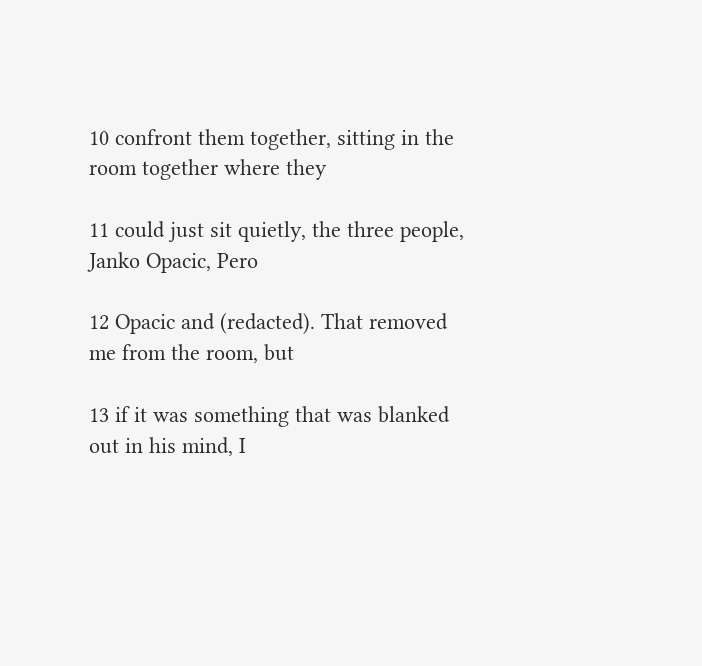10 confront them together, sitting in the room together where they

11 could just sit quietly, the three people, Janko Opacic, Pero

12 Opacic and (redacted). That removed me from the room, but

13 if it was something that was blanked out in his mind, I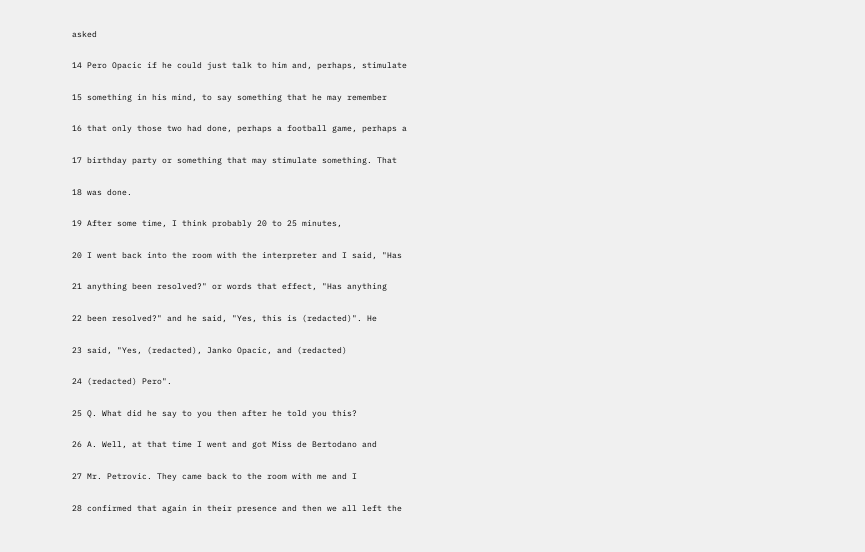asked

14 Pero Opacic if he could just talk to him and, perhaps, stimulate

15 something in his mind, to say something that he may remember

16 that only those two had done, perhaps a football game, perhaps a

17 birthday party or something that may stimulate something. That

18 was done.

19 After some time, I think probably 20 to 25 minutes,

20 I went back into the room with the interpreter and I said, "Has

21 anything been resolved?" or words that effect, "Has anything

22 been resolved?" and he said, "Yes, this is (redacted)". He

23 said, "Yes, (redacted), Janko Opacic, and (redacted)

24 (redacted) Pero".

25 Q. What did he say to you then after he told you this?

26 A. Well, at that time I went and got Miss de Bertodano and

27 Mr. Petrovic. They came back to the room with me and I

28 confirmed that again in their presence and then we all left the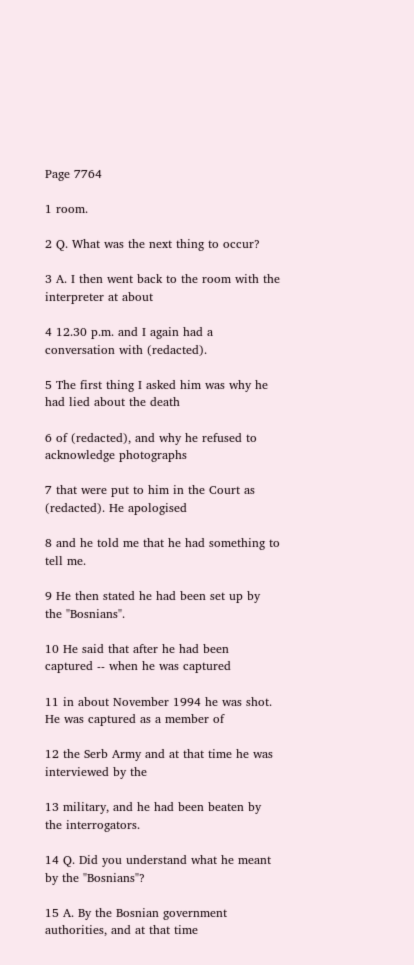Page 7764

1 room.

2 Q. What was the next thing to occur?

3 A. I then went back to the room with the interpreter at about

4 12.30 p.m. and I again had a conversation with (redacted).

5 The first thing I asked him was why he had lied about the death

6 of (redacted), and why he refused to acknowledge photographs

7 that were put to him in the Court as (redacted). He apologised

8 and he told me that he had something to tell me.

9 He then stated he had been set up by the "Bosnians".

10 He said that after he had been captured -- when he was captured

11 in about November 1994 he was shot. He was captured as a member of

12 the Serb Army and at that time he was interviewed by the

13 military, and he had been beaten by the interrogators.

14 Q. Did you understand what he meant by the "Bosnians"?

15 A. By the Bosnian government authorities, and at that time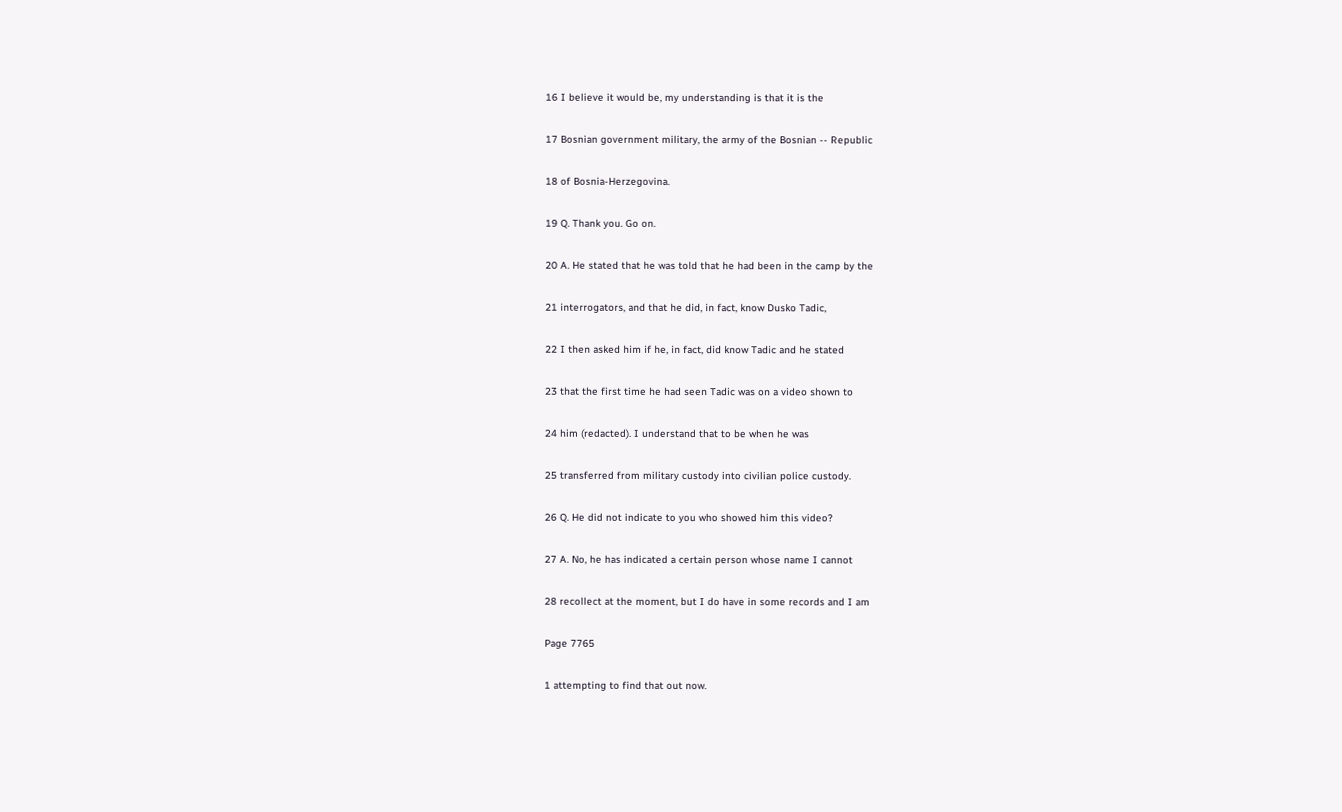16 I believe it would be, my understanding is that it is the

17 Bosnian government military, the army of the Bosnian -- Republic

18 of Bosnia-Herzegovina.

19 Q. Thank you. Go on.

20 A. He stated that he was told that he had been in the camp by the

21 interrogators, and that he did, in fact, know Dusko Tadic,

22 I then asked him if he, in fact, did know Tadic and he stated

23 that the first time he had seen Tadic was on a video shown to

24 him (redacted). I understand that to be when he was

25 transferred from military custody into civilian police custody.

26 Q. He did not indicate to you who showed him this video?

27 A. No, he has indicated a certain person whose name I cannot

28 recollect at the moment, but I do have in some records and I am

Page 7765

1 attempting to find that out now.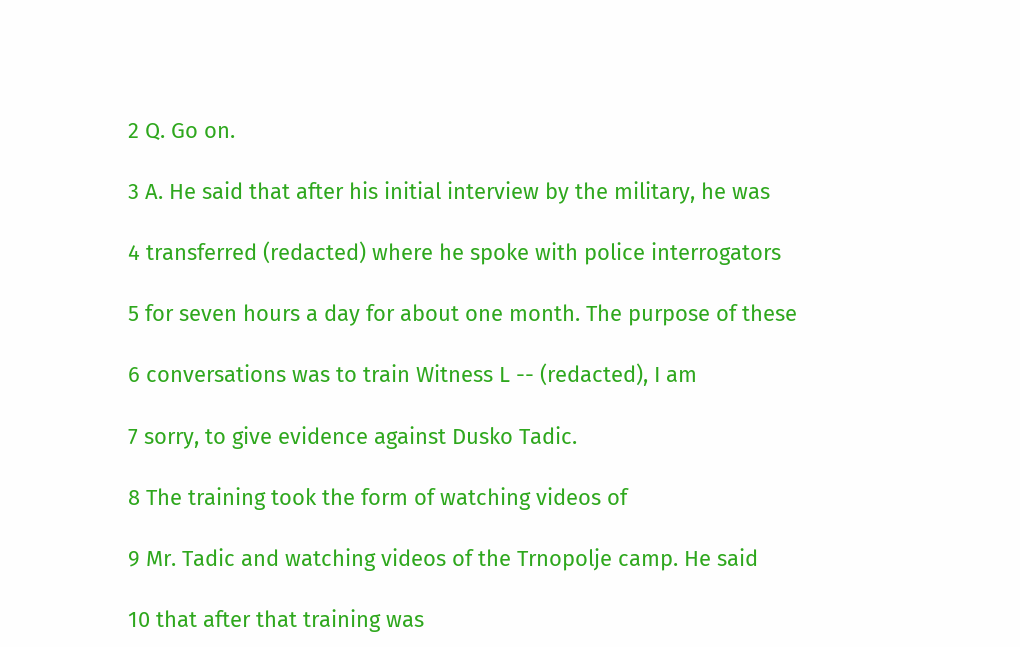2 Q. Go on.

3 A. He said that after his initial interview by the military, he was

4 transferred (redacted) where he spoke with police interrogators

5 for seven hours a day for about one month. The purpose of these

6 conversations was to train Witness L -- (redacted), I am

7 sorry, to give evidence against Dusko Tadic.

8 The training took the form of watching videos of

9 Mr. Tadic and watching videos of the Trnopolje camp. He said

10 that after that training was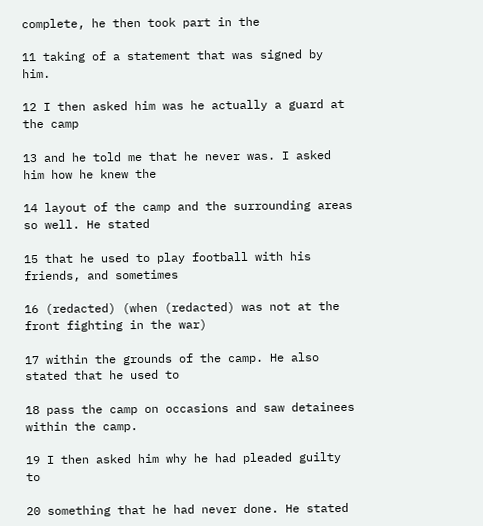complete, he then took part in the

11 taking of a statement that was signed by him.

12 I then asked him was he actually a guard at the camp

13 and he told me that he never was. I asked him how he knew the

14 layout of the camp and the surrounding areas so well. He stated

15 that he used to play football with his friends, and sometimes

16 (redacted) (when (redacted) was not at the front fighting in the war)

17 within the grounds of the camp. He also stated that he used to

18 pass the camp on occasions and saw detainees within the camp.

19 I then asked him why he had pleaded guilty to

20 something that he had never done. He stated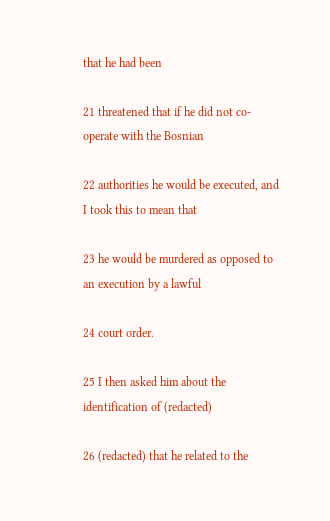that he had been

21 threatened that if he did not co-operate with the Bosnian

22 authorities he would be executed, and I took this to mean that

23 he would be murdered as opposed to an execution by a lawful

24 court order.

25 I then asked him about the identification of (redacted)

26 (redacted) that he related to the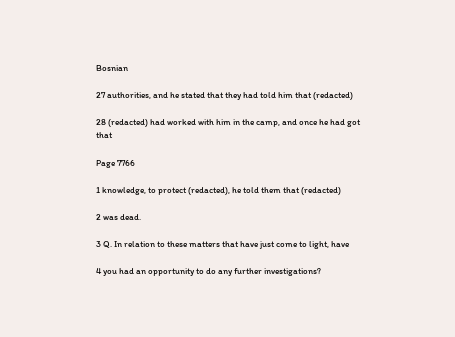Bosnian

27 authorities, and he stated that they had told him that (redacted)

28 (redacted) had worked with him in the camp, and once he had got that

Page 7766

1 knowledge, to protect (redacted), he told them that (redacted)

2 was dead.

3 Q. In relation to these matters that have just come to light, have

4 you had an opportunity to do any further investigations?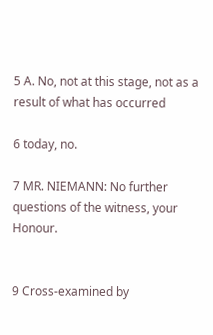5 A. No, not at this stage, not as a result of what has occurred

6 today, no.

7 MR. NIEMANN: No further questions of the witness, your Honour.


9 Cross-examined by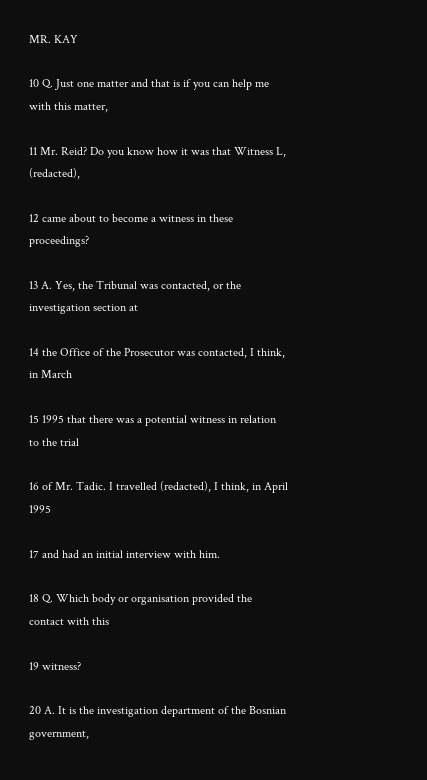MR. KAY

10 Q. Just one matter and that is if you can help me with this matter,

11 Mr. Reid? Do you know how it was that Witness L, (redacted),

12 came about to become a witness in these proceedings?

13 A. Yes, the Tribunal was contacted, or the investigation section at

14 the Office of the Prosecutor was contacted, I think, in March

15 1995 that there was a potential witness in relation to the trial

16 of Mr. Tadic. I travelled (redacted), I think, in April 1995

17 and had an initial interview with him.

18 Q. Which body or organisation provided the contact with this

19 witness?

20 A. It is the investigation department of the Bosnian government,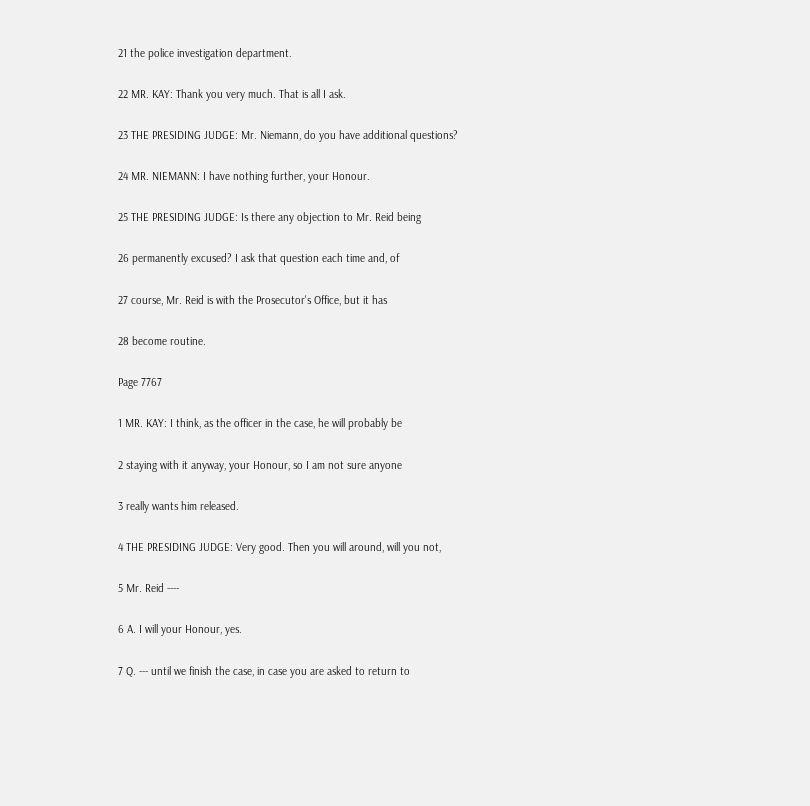21 the police investigation department.

22 MR. KAY: Thank you very much. That is all I ask.

23 THE PRESIDING JUDGE: Mr. Niemann, do you have additional questions?

24 MR. NIEMANN: I have nothing further, your Honour.

25 THE PRESIDING JUDGE: Is there any objection to Mr. Reid being

26 permanently excused? I ask that question each time and, of

27 course, Mr. Reid is with the Prosecutor's Office, but it has

28 become routine.

Page 7767

1 MR. KAY: I think, as the officer in the case, he will probably be

2 staying with it anyway, your Honour, so I am not sure anyone

3 really wants him released.

4 THE PRESIDING JUDGE: Very good. Then you will around, will you not,

5 Mr. Reid ----

6 A. I will your Honour, yes.

7 Q. --- until we finish the case, in case you are asked to return to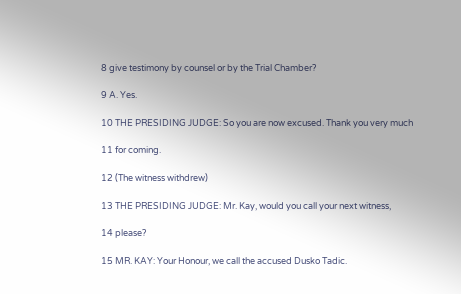8 give testimony by counsel or by the Trial Chamber?

9 A. Yes.

10 THE PRESIDING JUDGE: So you are now excused. Thank you very much

11 for coming.

12 (The witness withdrew)

13 THE PRESIDING JUDGE: Mr. Kay, would you call your next witness,

14 please?

15 MR. KAY: Your Honour, we call the accused Dusko Tadic.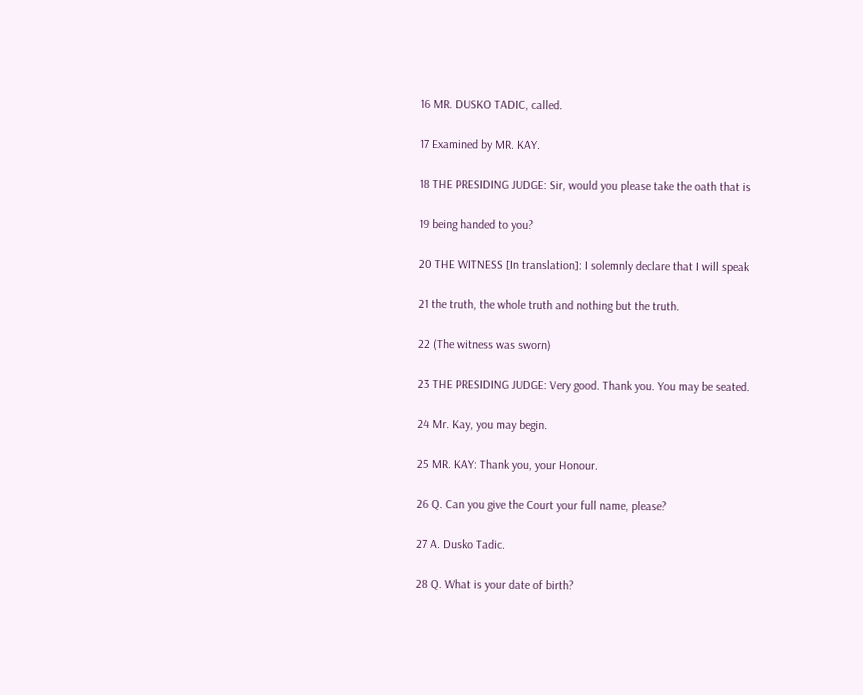16 MR. DUSKO TADIC, called.

17 Examined by MR. KAY.

18 THE PRESIDING JUDGE: Sir, would you please take the oath that is

19 being handed to you?

20 THE WITNESS [In translation]: I solemnly declare that I will speak

21 the truth, the whole truth and nothing but the truth.

22 (The witness was sworn)

23 THE PRESIDING JUDGE: Very good. Thank you. You may be seated.

24 Mr. Kay, you may begin.

25 MR. KAY: Thank you, your Honour.

26 Q. Can you give the Court your full name, please?

27 A. Dusko Tadic.

28 Q. What is your date of birth?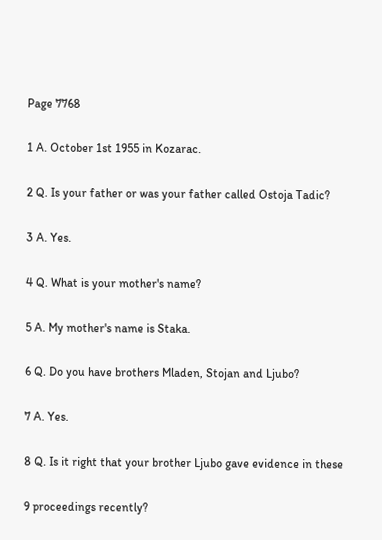Page 7768

1 A. October 1st 1955 in Kozarac.

2 Q. Is your father or was your father called Ostoja Tadic?

3 A. Yes.

4 Q. What is your mother's name?

5 A. My mother's name is Staka.

6 Q. Do you have brothers Mladen, Stojan and Ljubo?

7 A. Yes.

8 Q. Is it right that your brother Ljubo gave evidence in these

9 proceedings recently?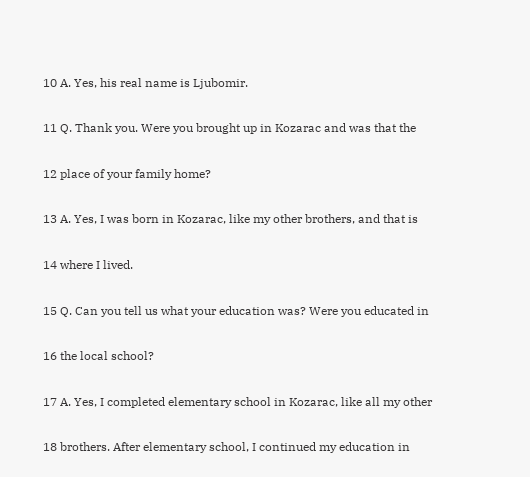10 A. Yes, his real name is Ljubomir.

11 Q. Thank you. Were you brought up in Kozarac and was that the

12 place of your family home?

13 A. Yes, I was born in Kozarac, like my other brothers, and that is

14 where I lived.

15 Q. Can you tell us what your education was? Were you educated in

16 the local school?

17 A. Yes, I completed elementary school in Kozarac, like all my other

18 brothers. After elementary school, I continued my education in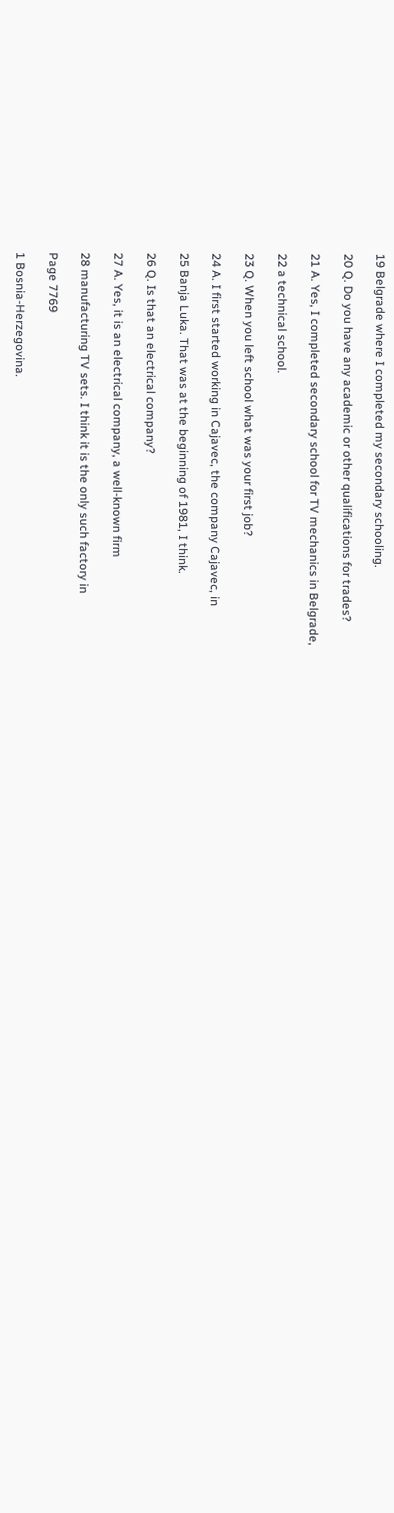19 Belgrade where I completed my secondary schooling.

20 Q. Do you have any academic or other qualifications for trades?

21 A. Yes, I completed secondary school for TV mechanics in Belgrade,

22 a technical school.

23 Q. When you left school what was your first job?

24 A. I first started working in Cajavec, the company Cajavec, in

25 Banja Luka. That was at the beginning of 1981, I think.

26 Q. Is that an electrical company?

27 A. Yes, it is an electrical company, a well-known firm

28 manufacturing TV sets. I think it is the only such factory in

Page 7769

1 Bosnia-Herzegovina.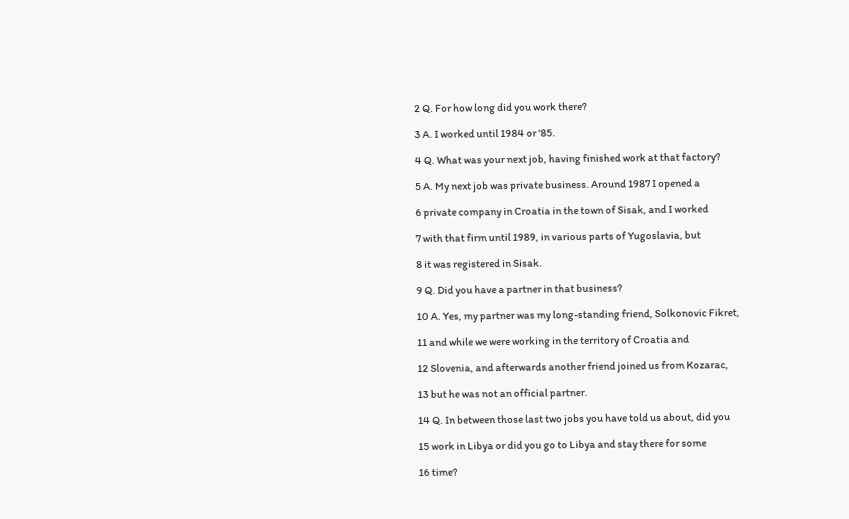2 Q. For how long did you work there?

3 A. I worked until 1984 or '85.

4 Q. What was your next job, having finished work at that factory?

5 A. My next job was private business. Around 1987 I opened a

6 private company in Croatia in the town of Sisak, and I worked

7 with that firm until 1989, in various parts of Yugoslavia, but

8 it was registered in Sisak.

9 Q. Did you have a partner in that business?

10 A. Yes, my partner was my long-standing friend, Solkonovic Fikret,

11 and while we were working in the territory of Croatia and

12 Slovenia, and afterwards another friend joined us from Kozarac,

13 but he was not an official partner.

14 Q. In between those last two jobs you have told us about, did you

15 work in Libya or did you go to Libya and stay there for some

16 time?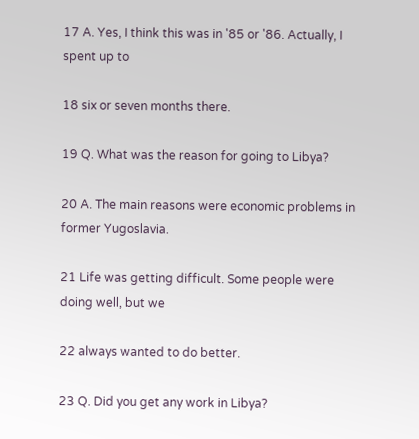17 A. Yes, I think this was in '85 or '86. Actually, I spent up to

18 six or seven months there.

19 Q. What was the reason for going to Libya?

20 A. The main reasons were economic problems in former Yugoslavia.

21 Life was getting difficult. Some people were doing well, but we

22 always wanted to do better.

23 Q. Did you get any work in Libya?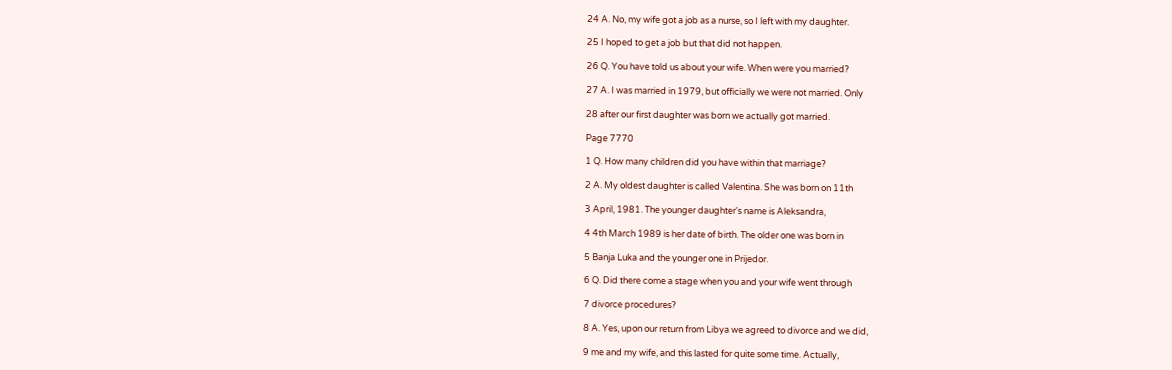24 A. No, my wife got a job as a nurse, so I left with my daughter.

25 I hoped to get a job but that did not happen.

26 Q. You have told us about your wife. When were you married?

27 A. I was married in 1979, but officially we were not married. Only

28 after our first daughter was born we actually got married.

Page 7770

1 Q. How many children did you have within that marriage?

2 A. My oldest daughter is called Valentina. She was born on 11th

3 April, 1981. The younger daughter's name is Aleksandra,

4 4th March 1989 is her date of birth. The older one was born in

5 Banja Luka and the younger one in Prijedor.

6 Q. Did there come a stage when you and your wife went through

7 divorce procedures?

8 A. Yes, upon our return from Libya we agreed to divorce and we did,

9 me and my wife, and this lasted for quite some time. Actually,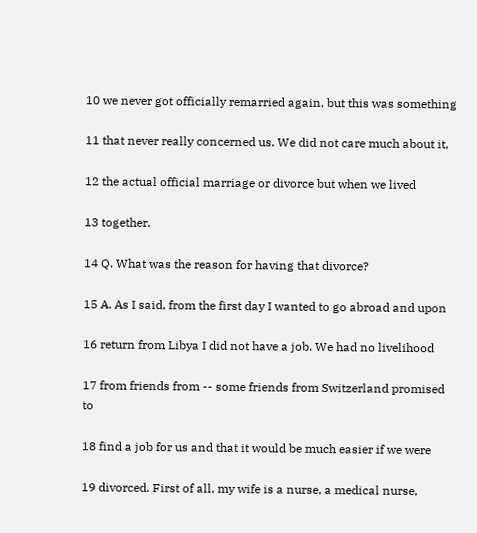10 we never got officially remarried again, but this was something

11 that never really concerned us. We did not care much about it,

12 the actual official marriage or divorce but when we lived

13 together.

14 Q. What was the reason for having that divorce?

15 A. As I said, from the first day I wanted to go abroad and upon

16 return from Libya I did not have a job. We had no livelihood

17 from friends from -- some friends from Switzerland promised to

18 find a job for us and that it would be much easier if we were

19 divorced. First of all, my wife is a nurse, a medical nurse,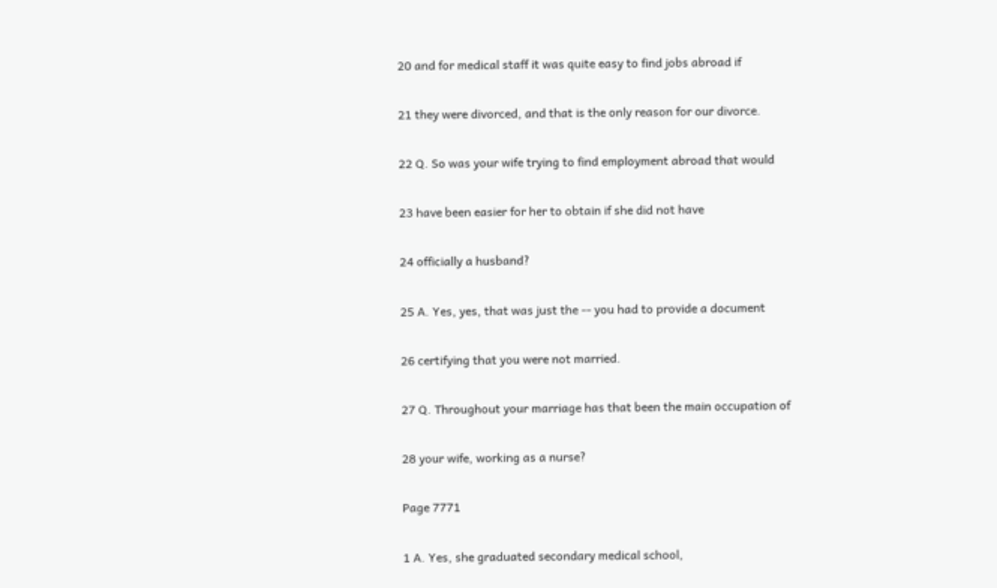20 and for medical staff it was quite easy to find jobs abroad if

21 they were divorced, and that is the only reason for our divorce.

22 Q. So was your wife trying to find employment abroad that would

23 have been easier for her to obtain if she did not have

24 officially a husband?

25 A. Yes, yes, that was just the -- you had to provide a document

26 certifying that you were not married.

27 Q. Throughout your marriage has that been the main occupation of

28 your wife, working as a nurse?

Page 7771

1 A. Yes, she graduated secondary medical school,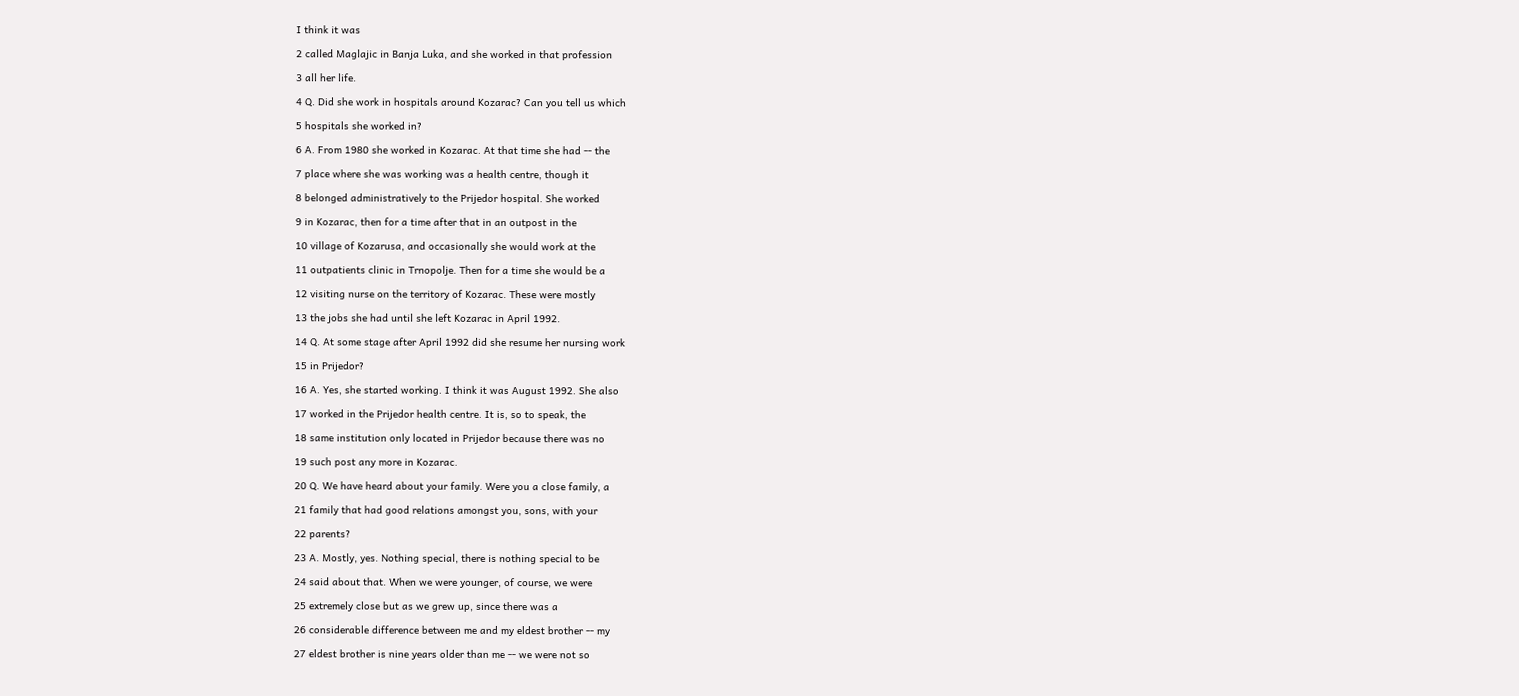I think it was

2 called Maglajic in Banja Luka, and she worked in that profession

3 all her life.

4 Q. Did she work in hospitals around Kozarac? Can you tell us which

5 hospitals she worked in?

6 A. From 1980 she worked in Kozarac. At that time she had -- the

7 place where she was working was a health centre, though it

8 belonged administratively to the Prijedor hospital. She worked

9 in Kozarac, then for a time after that in an outpost in the

10 village of Kozarusa, and occasionally she would work at the

11 outpatients clinic in Trnopolje. Then for a time she would be a

12 visiting nurse on the territory of Kozarac. These were mostly

13 the jobs she had until she left Kozarac in April 1992.

14 Q. At some stage after April 1992 did she resume her nursing work

15 in Prijedor?

16 A. Yes, she started working. I think it was August 1992. She also

17 worked in the Prijedor health centre. It is, so to speak, the

18 same institution only located in Prijedor because there was no

19 such post any more in Kozarac.

20 Q. We have heard about your family. Were you a close family, a

21 family that had good relations amongst you, sons, with your

22 parents?

23 A. Mostly, yes. Nothing special, there is nothing special to be

24 said about that. When we were younger, of course, we were

25 extremely close but as we grew up, since there was a

26 considerable difference between me and my eldest brother -- my

27 eldest brother is nine years older than me -- we were not so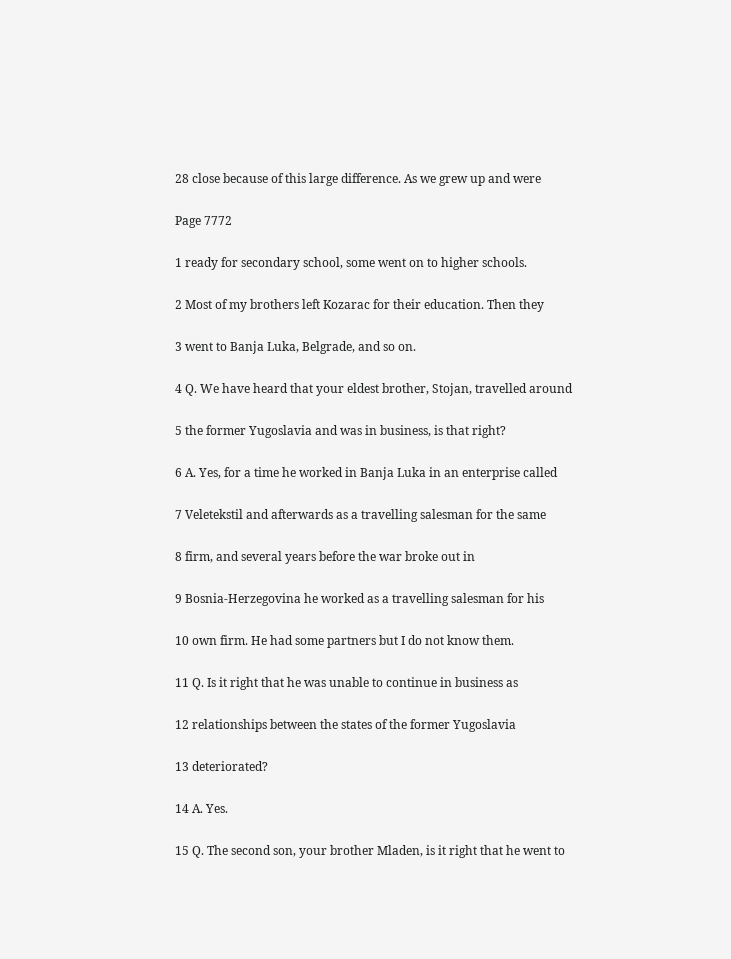28 close because of this large difference. As we grew up and were

Page 7772

1 ready for secondary school, some went on to higher schools.

2 Most of my brothers left Kozarac for their education. Then they

3 went to Banja Luka, Belgrade, and so on.

4 Q. We have heard that your eldest brother, Stojan, travelled around

5 the former Yugoslavia and was in business, is that right?

6 A. Yes, for a time he worked in Banja Luka in an enterprise called

7 Veletekstil and afterwards as a travelling salesman for the same

8 firm, and several years before the war broke out in

9 Bosnia-Herzegovina he worked as a travelling salesman for his

10 own firm. He had some partners but I do not know them.

11 Q. Is it right that he was unable to continue in business as

12 relationships between the states of the former Yugoslavia

13 deteriorated?

14 A. Yes.

15 Q. The second son, your brother Mladen, is it right that he went to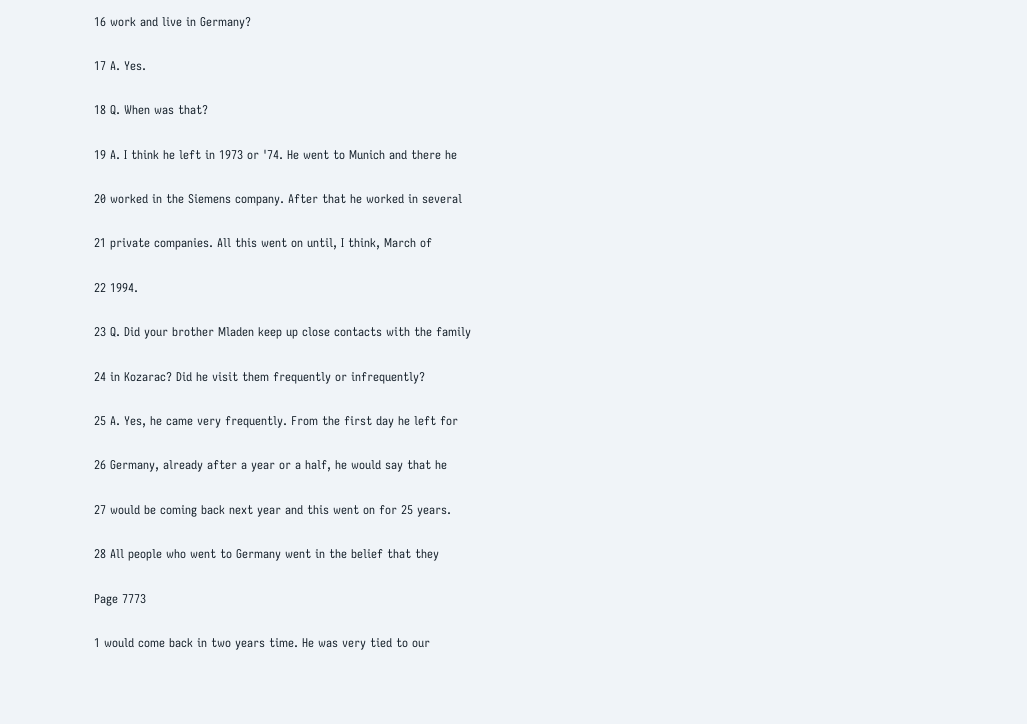16 work and live in Germany?

17 A. Yes.

18 Q. When was that?

19 A. I think he left in 1973 or '74. He went to Munich and there he

20 worked in the Siemens company. After that he worked in several

21 private companies. All this went on until, I think, March of

22 1994.

23 Q. Did your brother Mladen keep up close contacts with the family

24 in Kozarac? Did he visit them frequently or infrequently?

25 A. Yes, he came very frequently. From the first day he left for

26 Germany, already after a year or a half, he would say that he

27 would be coming back next year and this went on for 25 years.

28 All people who went to Germany went in the belief that they

Page 7773

1 would come back in two years time. He was very tied to our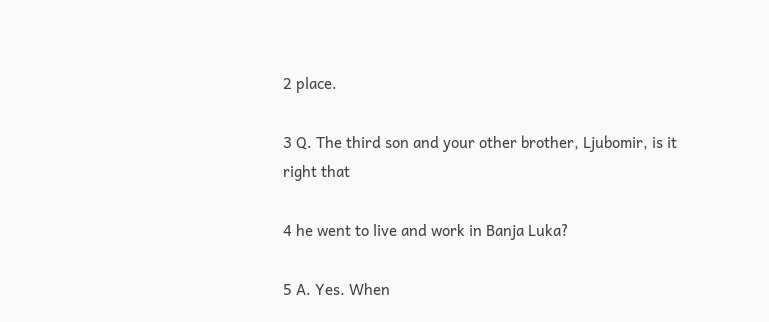2 place.

3 Q. The third son and your other brother, Ljubomir, is it right that

4 he went to live and work in Banja Luka?

5 A. Yes. When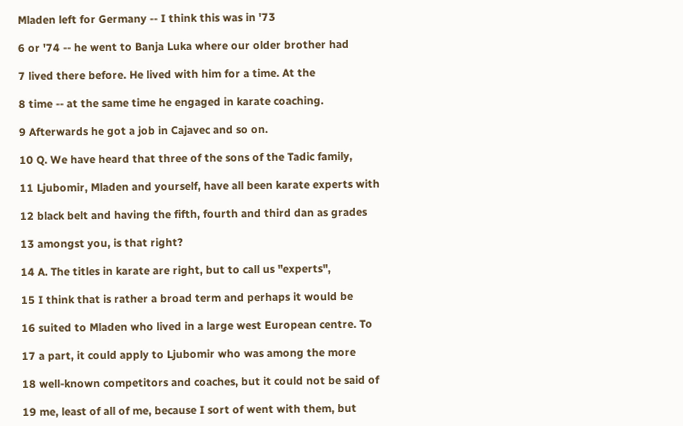Mladen left for Germany -- I think this was in '73

6 or '74 -- he went to Banja Luka where our older brother had

7 lived there before. He lived with him for a time. At the

8 time -- at the same time he engaged in karate coaching.

9 Afterwards he got a job in Cajavec and so on.

10 Q. We have heard that three of the sons of the Tadic family,

11 Ljubomir, Mladen and yourself, have all been karate experts with

12 black belt and having the fifth, fourth and third dan as grades

13 amongst you, is that right?

14 A. The titles in karate are right, but to call us "experts",

15 I think that is rather a broad term and perhaps it would be

16 suited to Mladen who lived in a large west European centre. To

17 a part, it could apply to Ljubomir who was among the more

18 well-known competitors and coaches, but it could not be said of

19 me, least of all of me, because I sort of went with them, but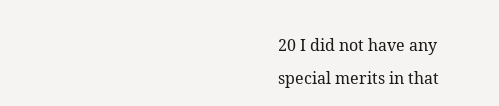20 I did not have any special merits in that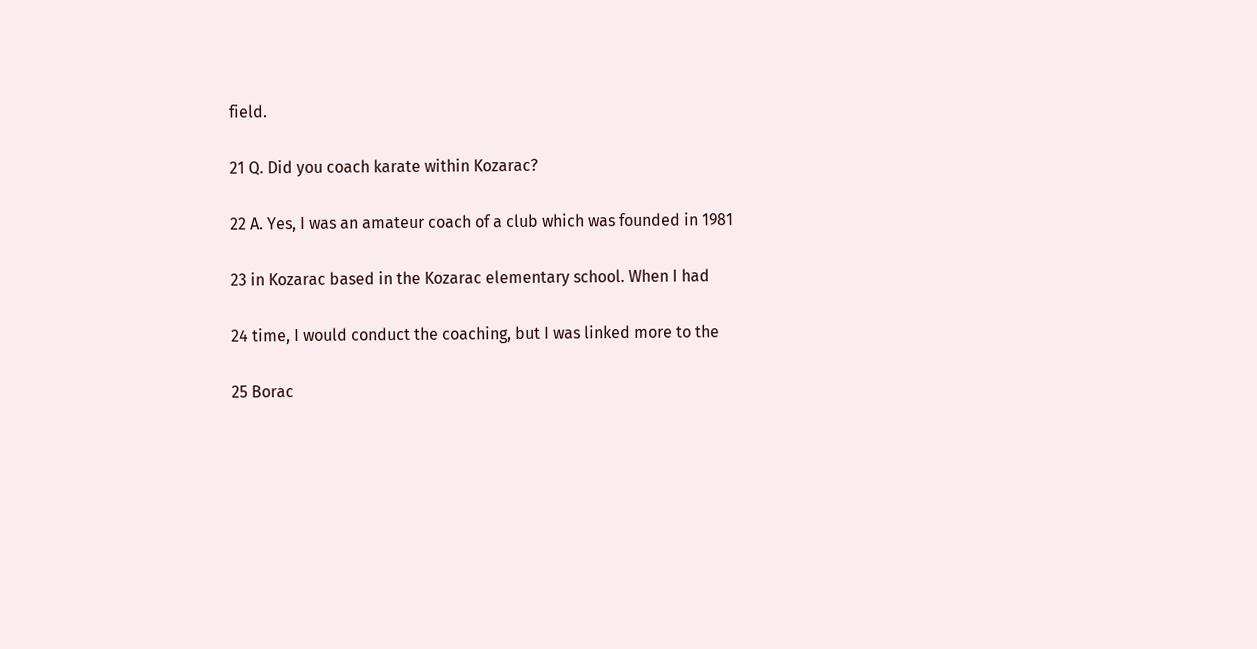field.

21 Q. Did you coach karate within Kozarac?

22 A. Yes, I was an amateur coach of a club which was founded in 1981

23 in Kozarac based in the Kozarac elementary school. When I had

24 time, I would conduct the coaching, but I was linked more to the

25 Borac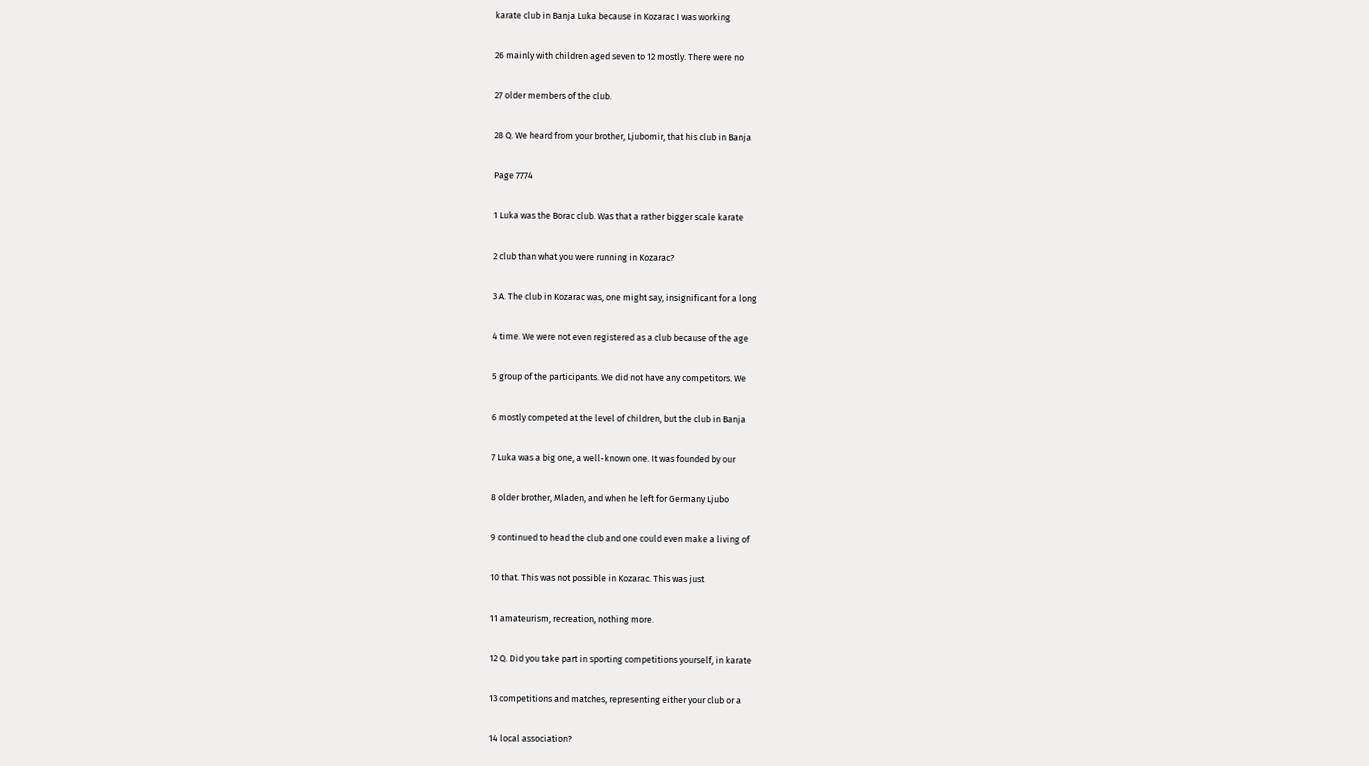karate club in Banja Luka because in Kozarac I was working

26 mainly with children aged seven to 12 mostly. There were no

27 older members of the club.

28 Q. We heard from your brother, Ljubomir, that his club in Banja

Page 7774

1 Luka was the Borac club. Was that a rather bigger scale karate

2 club than what you were running in Kozarac?

3 A. The club in Kozarac was, one might say, insignificant for a long

4 time. We were not even registered as a club because of the age

5 group of the participants. We did not have any competitors. We

6 mostly competed at the level of children, but the club in Banja

7 Luka was a big one, a well-known one. It was founded by our

8 older brother, Mladen, and when he left for Germany Ljubo

9 continued to head the club and one could even make a living of

10 that. This was not possible in Kozarac. This was just

11 amateurism, recreation, nothing more.

12 Q. Did you take part in sporting competitions yourself, in karate

13 competitions and matches, representing either your club or a

14 local association?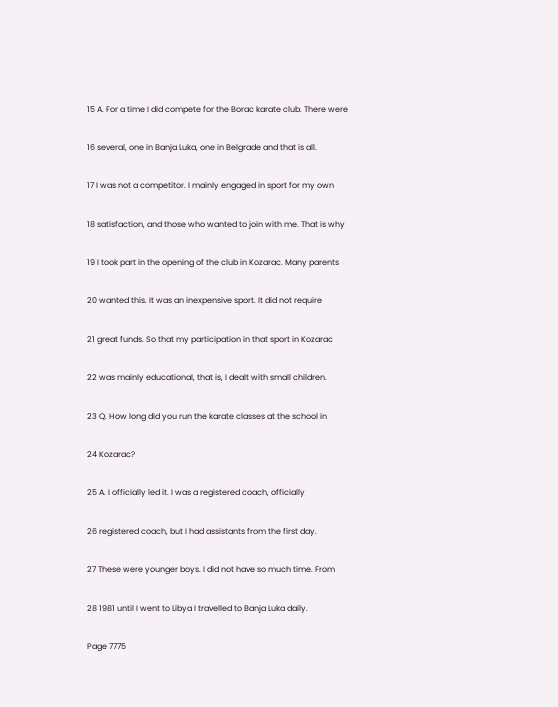15 A. For a time I did compete for the Borac karate club. There were

16 several, one in Banja Luka, one in Belgrade and that is all.

17 I was not a competitor. I mainly engaged in sport for my own

18 satisfaction, and those who wanted to join with me. That is why

19 I took part in the opening of the club in Kozarac. Many parents

20 wanted this. It was an inexpensive sport. It did not require

21 great funds. So that my participation in that sport in Kozarac

22 was mainly educational, that is, I dealt with small children.

23 Q. How long did you run the karate classes at the school in

24 Kozarac?

25 A. I officially led it. I was a registered coach, officially

26 registered coach, but I had assistants from the first day.

27 These were younger boys. I did not have so much time. From

28 1981 until I went to Libya I travelled to Banja Luka daily.

Page 7775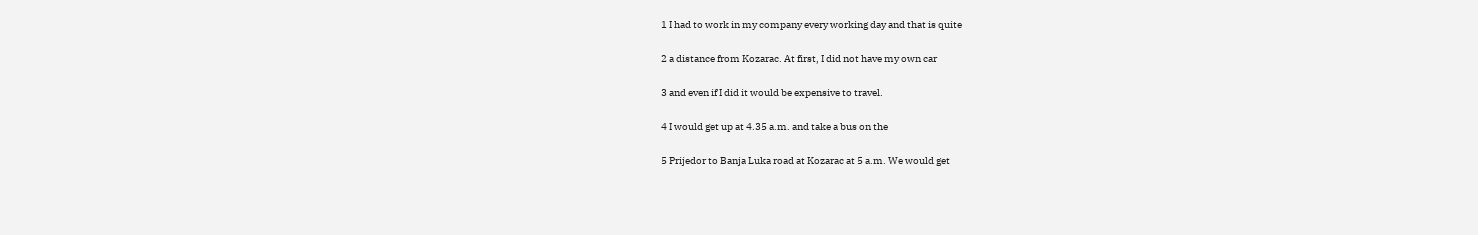1 I had to work in my company every working day and that is quite

2 a distance from Kozarac. At first, I did not have my own car

3 and even if I did it would be expensive to travel.

4 I would get up at 4.35 a.m. and take a bus on the

5 Prijedor to Banja Luka road at Kozarac at 5 a.m. We would get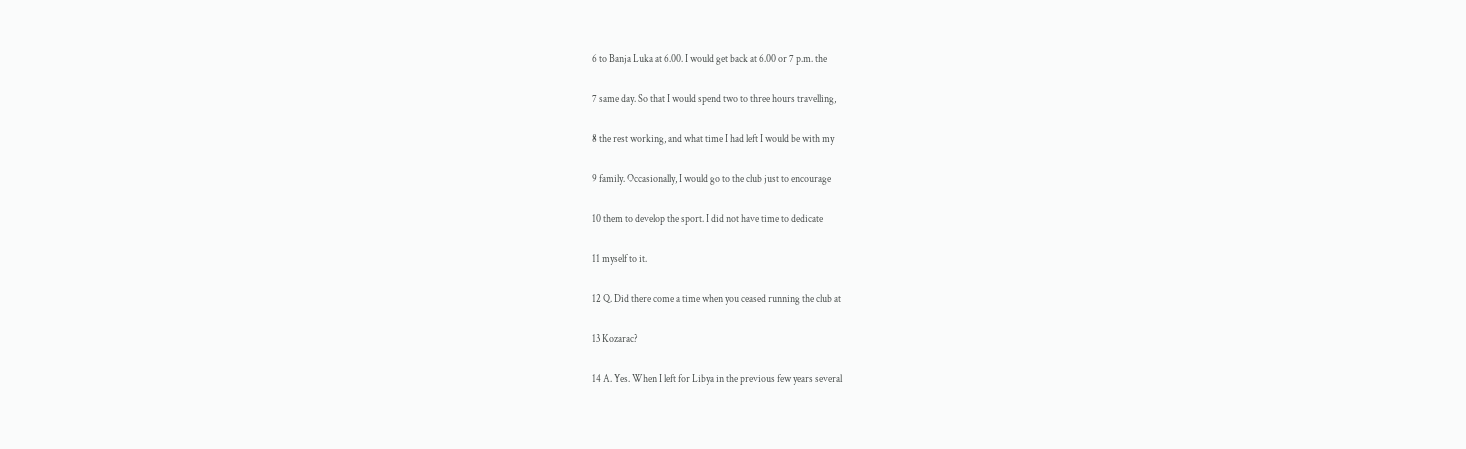6 to Banja Luka at 6.00. I would get back at 6.00 or 7 p.m. the

7 same day. So that I would spend two to three hours travelling,

8 the rest working, and what time I had left I would be with my

9 family. Occasionally, I would go to the club just to encourage

10 them to develop the sport. I did not have time to dedicate

11 myself to it.

12 Q. Did there come a time when you ceased running the club at

13 Kozarac?

14 A. Yes. When I left for Libya in the previous few years several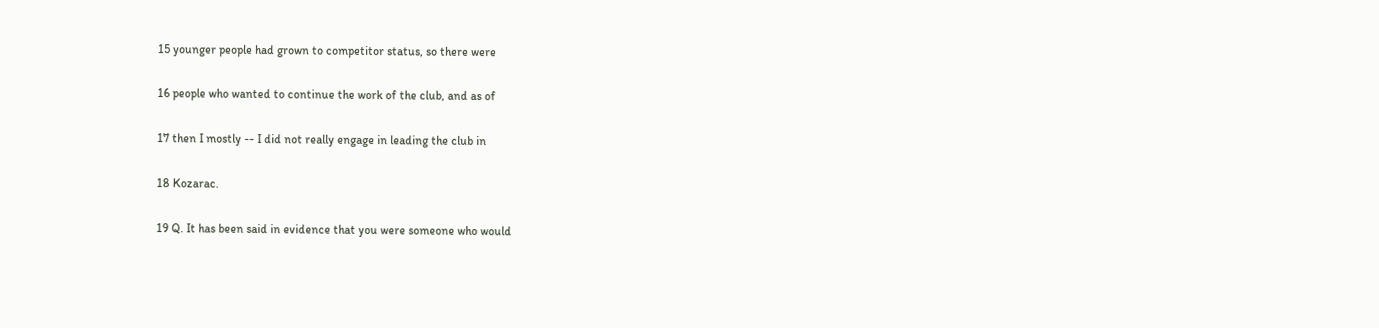15 younger people had grown to competitor status, so there were

16 people who wanted to continue the work of the club, and as of

17 then I mostly -- I did not really engage in leading the club in

18 Kozarac.

19 Q. It has been said in evidence that you were someone who would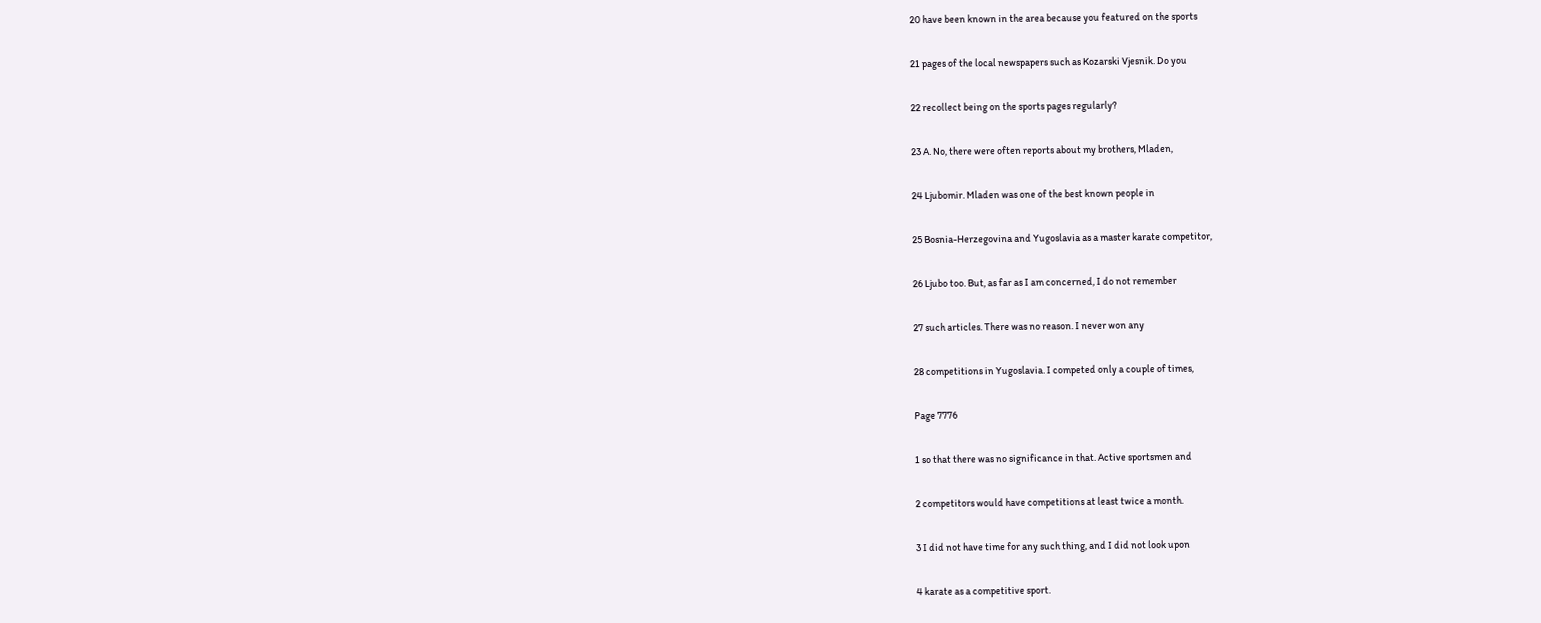20 have been known in the area because you featured on the sports

21 pages of the local newspapers such as Kozarski Vjesnik. Do you

22 recollect being on the sports pages regularly?

23 A. No, there were often reports about my brothers, Mladen,

24 Ljubomir. Mladen was one of the best known people in

25 Bosnia-Herzegovina and Yugoslavia as a master karate competitor,

26 Ljubo too. But, as far as I am concerned, I do not remember

27 such articles. There was no reason. I never won any

28 competitions in Yugoslavia. I competed only a couple of times,

Page 7776

1 so that there was no significance in that. Active sportsmen and

2 competitors would have competitions at least twice a month.

3 I did not have time for any such thing, and I did not look upon

4 karate as a competitive sport.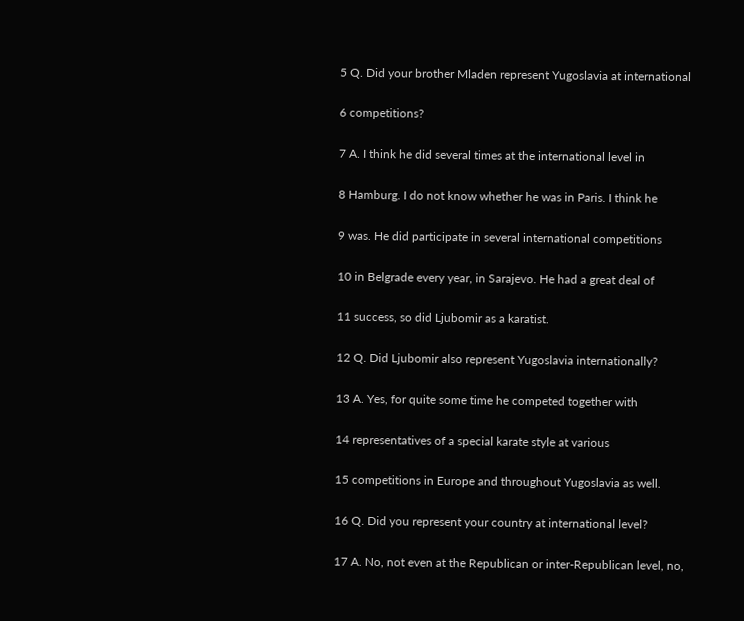5 Q. Did your brother Mladen represent Yugoslavia at international

6 competitions?

7 A. I think he did several times at the international level in

8 Hamburg. I do not know whether he was in Paris. I think he

9 was. He did participate in several international competitions

10 in Belgrade every year, in Sarajevo. He had a great deal of

11 success, so did Ljubomir as a karatist.

12 Q. Did Ljubomir also represent Yugoslavia internationally?

13 A. Yes, for quite some time he competed together with

14 representatives of a special karate style at various

15 competitions in Europe and throughout Yugoslavia as well.

16 Q. Did you represent your country at international level?

17 A. No, not even at the Republican or inter-Republican level, no,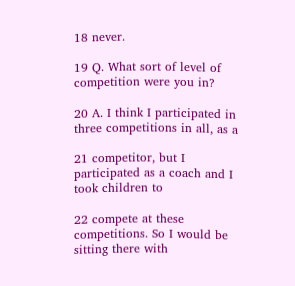18 never.

19 Q. What sort of level of competition were you in?

20 A. I think I participated in three competitions in all, as a

21 competitor, but I participated as a coach and I took children to

22 compete at these competitions. So I would be sitting there with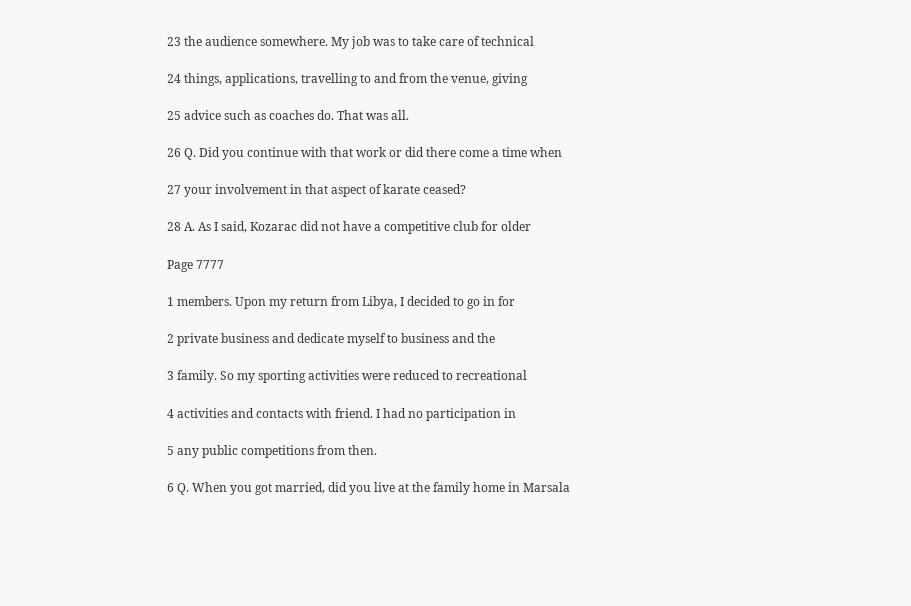23 the audience somewhere. My job was to take care of technical

24 things, applications, travelling to and from the venue, giving

25 advice such as coaches do. That was all.

26 Q. Did you continue with that work or did there come a time when

27 your involvement in that aspect of karate ceased?

28 A. As I said, Kozarac did not have a competitive club for older

Page 7777

1 members. Upon my return from Libya, I decided to go in for

2 private business and dedicate myself to business and the

3 family. So my sporting activities were reduced to recreational

4 activities and contacts with friend. I had no participation in

5 any public competitions from then.

6 Q. When you got married, did you live at the family home in Marsala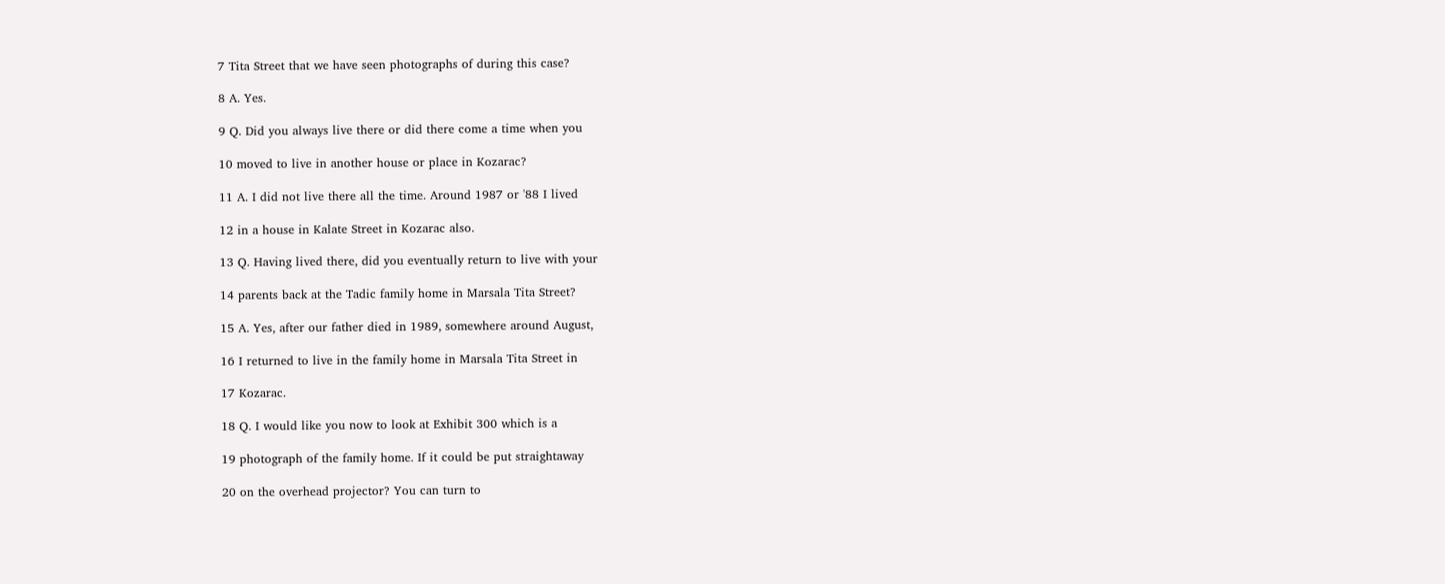7 Tita Street that we have seen photographs of during this case?

8 A. Yes.

9 Q. Did you always live there or did there come a time when you

10 moved to live in another house or place in Kozarac?

11 A. I did not live there all the time. Around 1987 or '88 I lived

12 in a house in Kalate Street in Kozarac also.

13 Q. Having lived there, did you eventually return to live with your

14 parents back at the Tadic family home in Marsala Tita Street?

15 A. Yes, after our father died in 1989, somewhere around August,

16 I returned to live in the family home in Marsala Tita Street in

17 Kozarac.

18 Q. I would like you now to look at Exhibit 300 which is a

19 photograph of the family home. If it could be put straightaway

20 on the overhead projector? You can turn to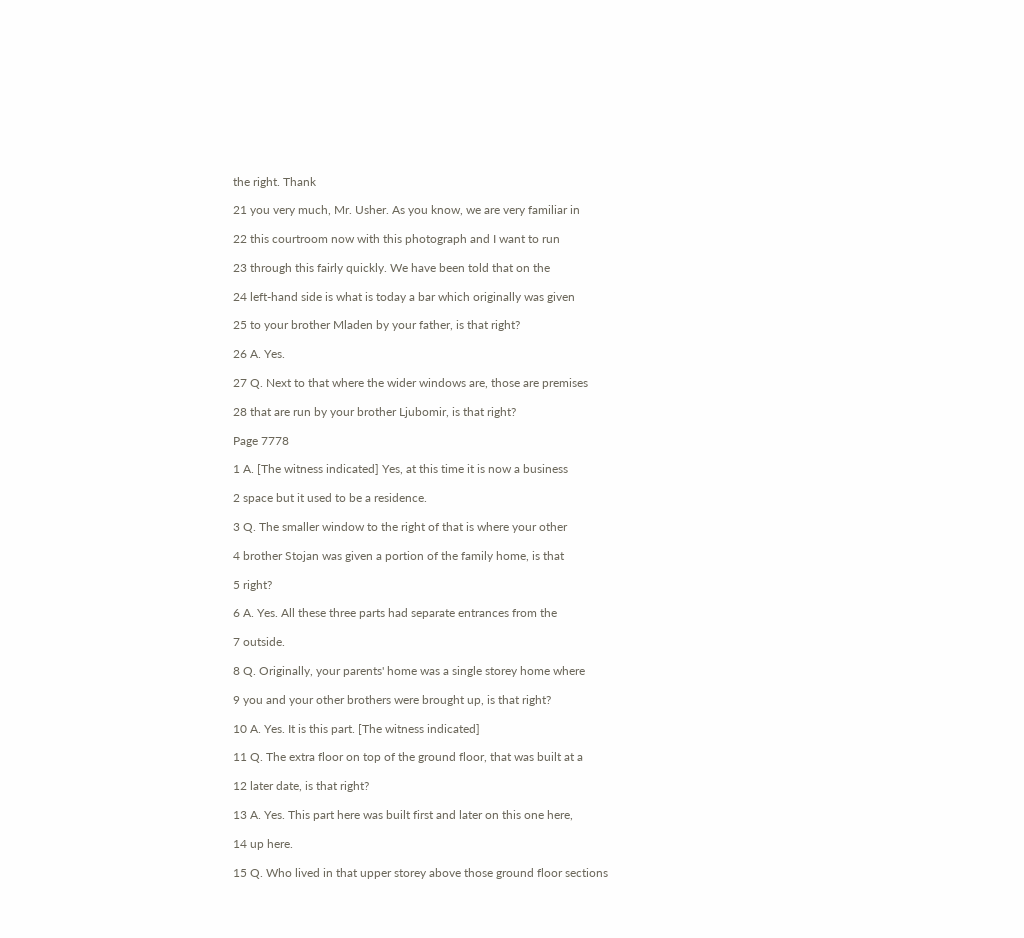the right. Thank

21 you very much, Mr. Usher. As you know, we are very familiar in

22 this courtroom now with this photograph and I want to run

23 through this fairly quickly. We have been told that on the

24 left-hand side is what is today a bar which originally was given

25 to your brother Mladen by your father, is that right?

26 A. Yes.

27 Q. Next to that where the wider windows are, those are premises

28 that are run by your brother Ljubomir, is that right?

Page 7778

1 A. [The witness indicated] Yes, at this time it is now a business

2 space but it used to be a residence.

3 Q. The smaller window to the right of that is where your other

4 brother Stojan was given a portion of the family home, is that

5 right?

6 A. Yes. All these three parts had separate entrances from the

7 outside.

8 Q. Originally, your parents' home was a single storey home where

9 you and your other brothers were brought up, is that right?

10 A. Yes. It is this part. [The witness indicated]

11 Q. The extra floor on top of the ground floor, that was built at a

12 later date, is that right?

13 A. Yes. This part here was built first and later on this one here,

14 up here.

15 Q. Who lived in that upper storey above those ground floor sections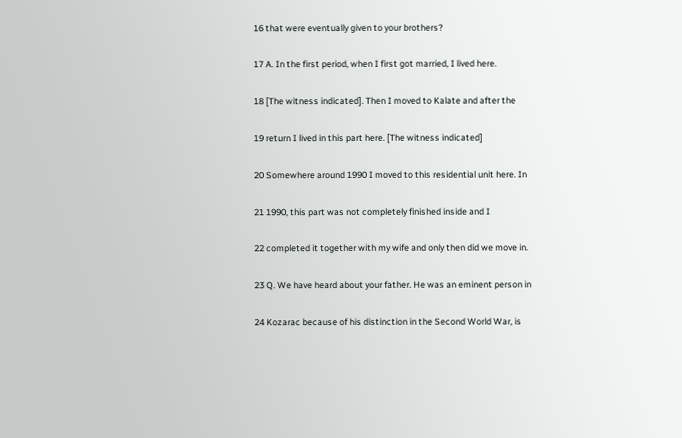16 that were eventually given to your brothers?

17 A. In the first period, when I first got married, I lived here.

18 [The witness indicated]. Then I moved to Kalate and after the

19 return I lived in this part here. [The witness indicated]

20 Somewhere around 1990 I moved to this residential unit here. In

21 1990, this part was not completely finished inside and I

22 completed it together with my wife and only then did we move in.

23 Q. We have heard about your father. He was an eminent person in

24 Kozarac because of his distinction in the Second World War, is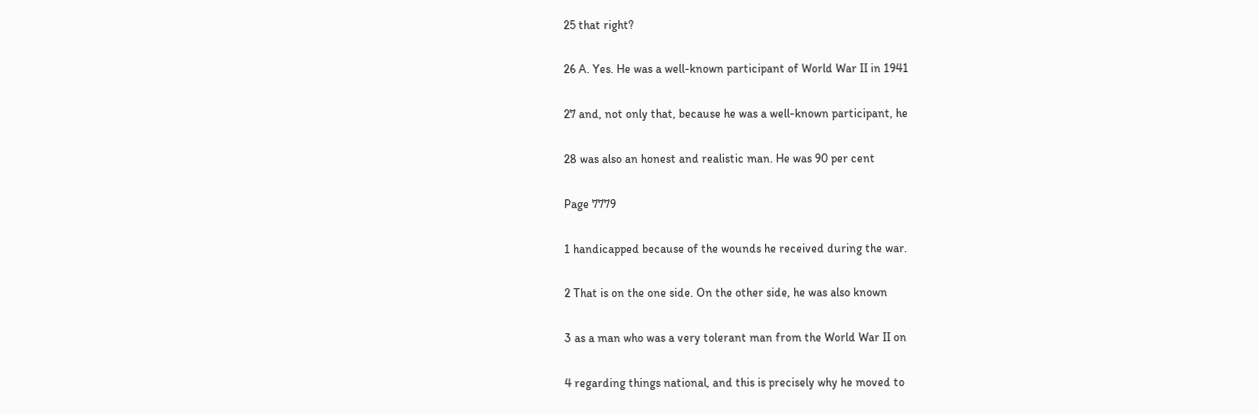25 that right?

26 A. Yes. He was a well-known participant of World War II in 1941

27 and, not only that, because he was a well-known participant, he

28 was also an honest and realistic man. He was 90 per cent

Page 7779

1 handicapped because of the wounds he received during the war.

2 That is on the one side. On the other side, he was also known

3 as a man who was a very tolerant man from the World War II on

4 regarding things national, and this is precisely why he moved to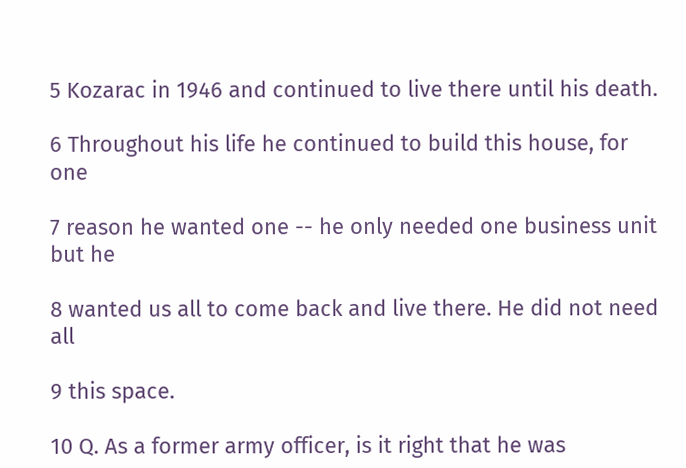5 Kozarac in 1946 and continued to live there until his death.

6 Throughout his life he continued to build this house, for one

7 reason he wanted one -- he only needed one business unit but he

8 wanted us all to come back and live there. He did not need all

9 this space.

10 Q. As a former army officer, is it right that he was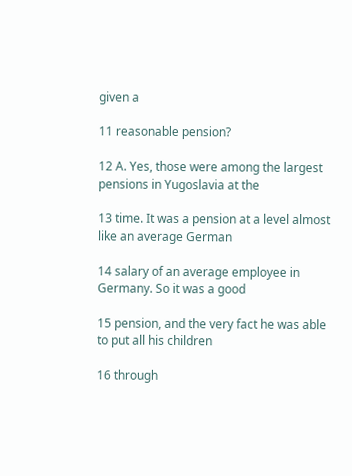given a

11 reasonable pension?

12 A. Yes, those were among the largest pensions in Yugoslavia at the

13 time. It was a pension at a level almost like an average German

14 salary of an average employee in Germany. So it was a good

15 pension, and the very fact he was able to put all his children

16 through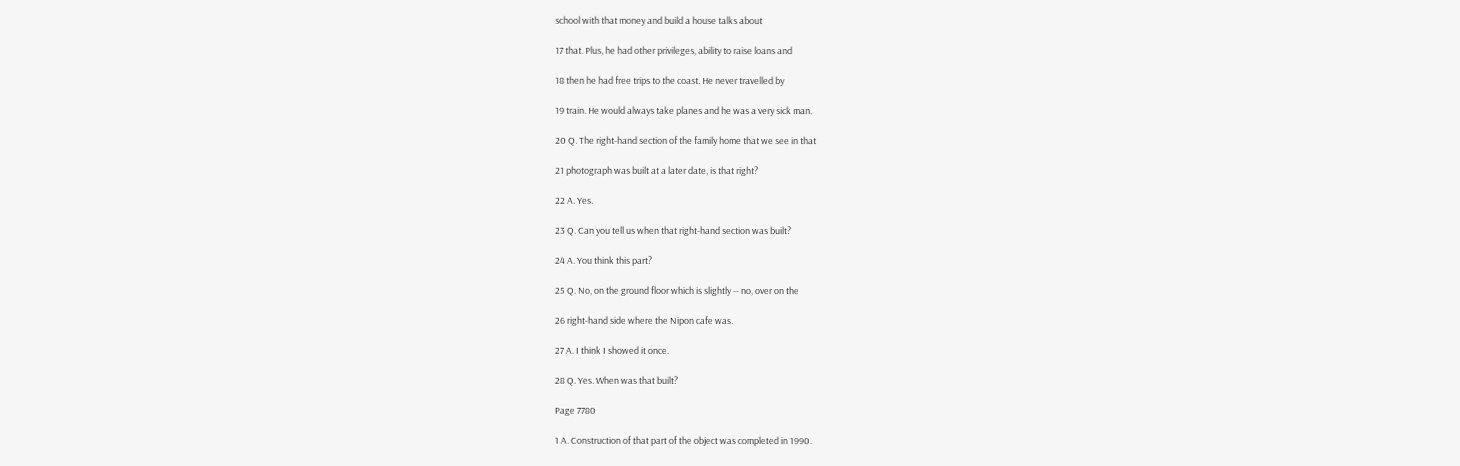school with that money and build a house talks about

17 that. Plus, he had other privileges, ability to raise loans and

18 then he had free trips to the coast. He never travelled by

19 train. He would always take planes and he was a very sick man.

20 Q. The right-hand section of the family home that we see in that

21 photograph was built at a later date, is that right?

22 A. Yes.

23 Q. Can you tell us when that right-hand section was built?

24 A. You think this part?

25 Q. No, on the ground floor which is slightly -- no, over on the

26 right-hand side where the Nipon cafe was.

27 A. I think I showed it once.

28 Q. Yes. When was that built?

Page 7780

1 A. Construction of that part of the object was completed in 1990.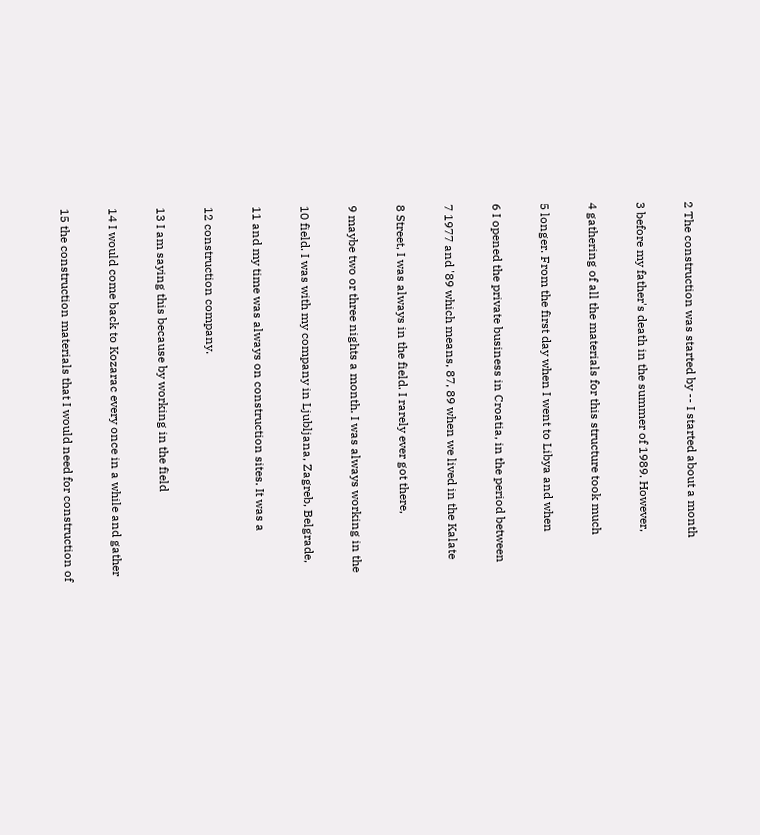2 The construction was started by -- I started about a month

3 before my father's death in the summer of 1989. However,

4 gathering of all the materials for this structure took much

5 longer. From the first day when I went to Libya and when

6 I opened the private business in Croatia, in the period between

7 1977 and '89 which means, 87, 89 when we lived in the Kalate

8 Street, I was always in the field. I rarely ever got there,

9 maybe two or three nights a month. I was always working in the

10 field. I was with my company in Ljubljana, Zagreb, Belgrade,

11 and my time was always on construction sites. It was a

12 construction company.

13 I am saying this because by working in the field

14 I would come back to Kozarac every once in a while and gather

15 the construction materials that I would need for construction of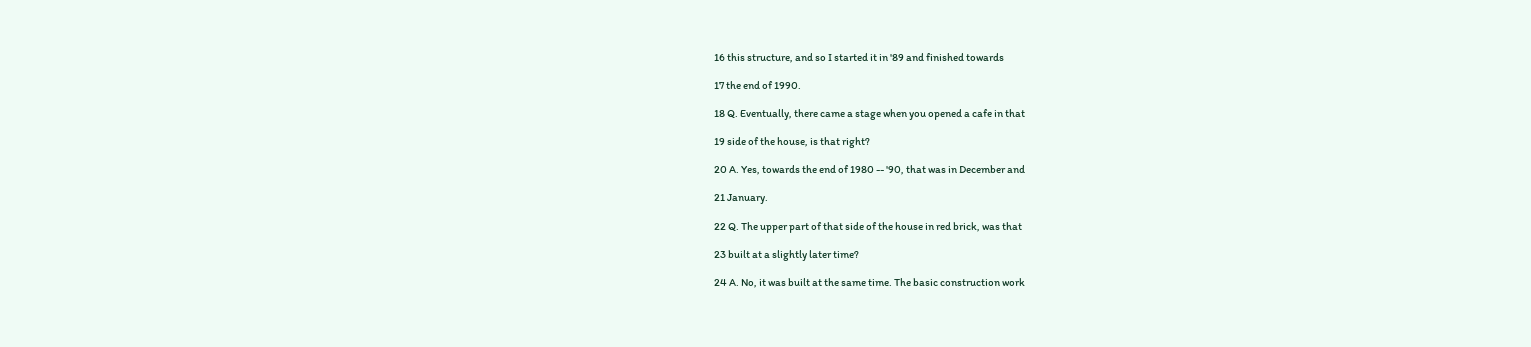16 this structure, and so I started it in '89 and finished towards

17 the end of 1990.

18 Q. Eventually, there came a stage when you opened a cafe in that

19 side of the house, is that right?

20 A. Yes, towards the end of 1980 -- '90, that was in December and

21 January.

22 Q. The upper part of that side of the house in red brick, was that

23 built at a slightly later time?

24 A. No, it was built at the same time. The basic construction work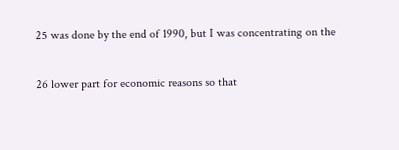25 was done by the end of 1990, but I was concentrating on the

26 lower part for economic reasons so that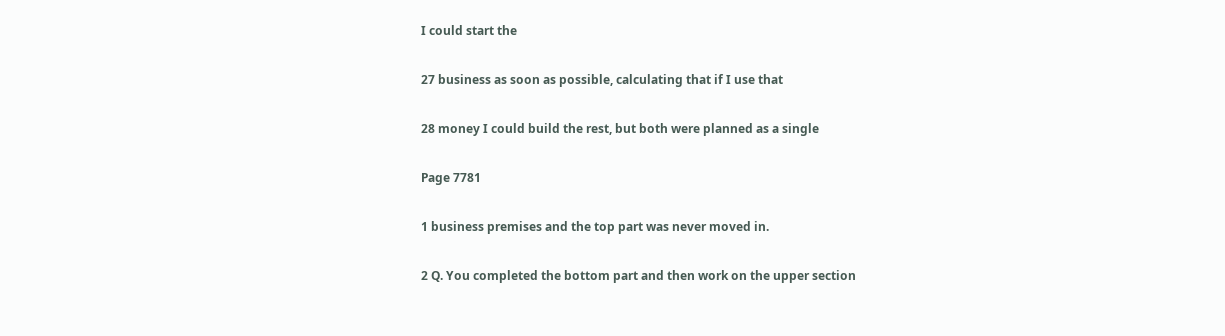I could start the

27 business as soon as possible, calculating that if I use that

28 money I could build the rest, but both were planned as a single

Page 7781

1 business premises and the top part was never moved in.

2 Q. You completed the bottom part and then work on the upper section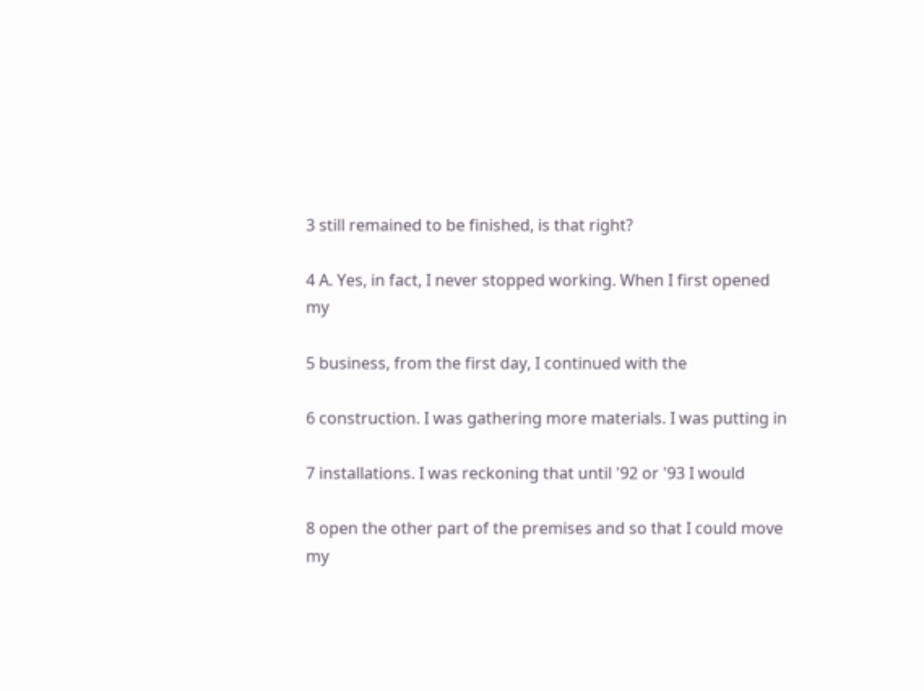3 still remained to be finished, is that right?

4 A. Yes, in fact, I never stopped working. When I first opened my

5 business, from the first day, I continued with the

6 construction. I was gathering more materials. I was putting in

7 installations. I was reckoning that until '92 or '93 I would

8 open the other part of the premises and so that I could move my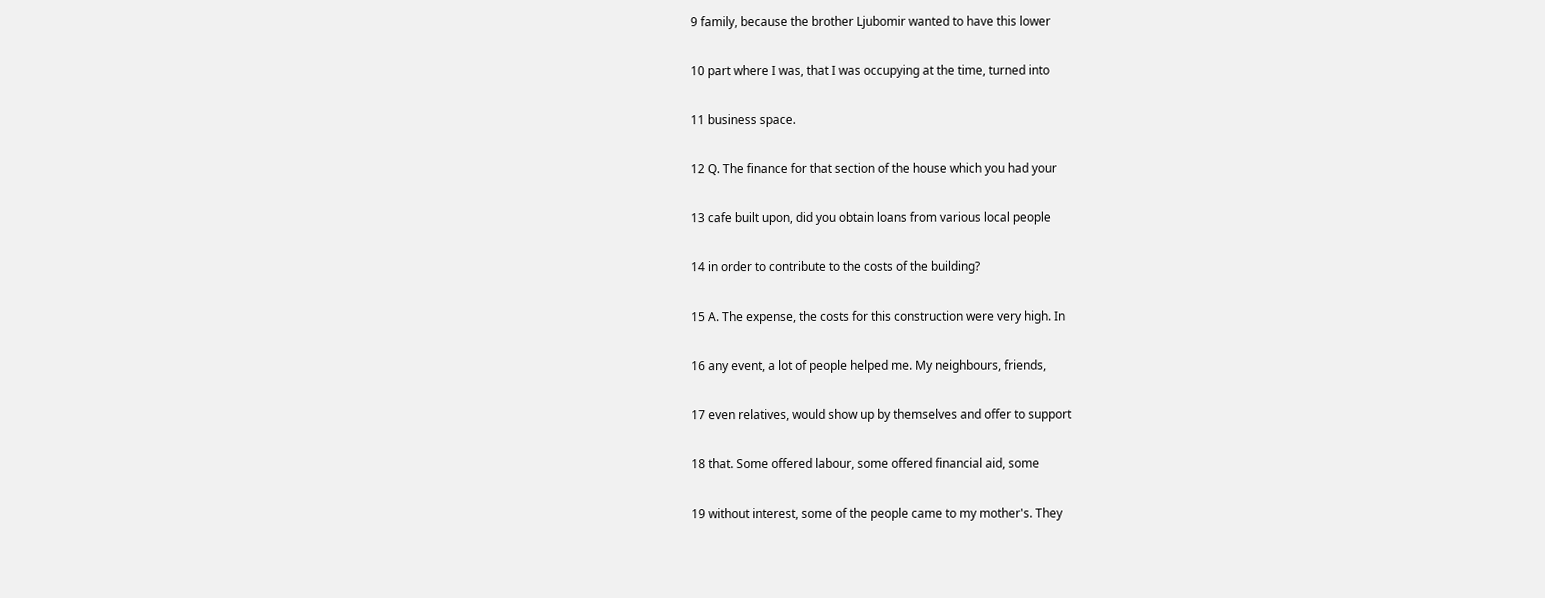9 family, because the brother Ljubomir wanted to have this lower

10 part where I was, that I was occupying at the time, turned into

11 business space.

12 Q. The finance for that section of the house which you had your

13 cafe built upon, did you obtain loans from various local people

14 in order to contribute to the costs of the building?

15 A. The expense, the costs for this construction were very high. In

16 any event, a lot of people helped me. My neighbours, friends,

17 even relatives, would show up by themselves and offer to support

18 that. Some offered labour, some offered financial aid, some

19 without interest, some of the people came to my mother's. They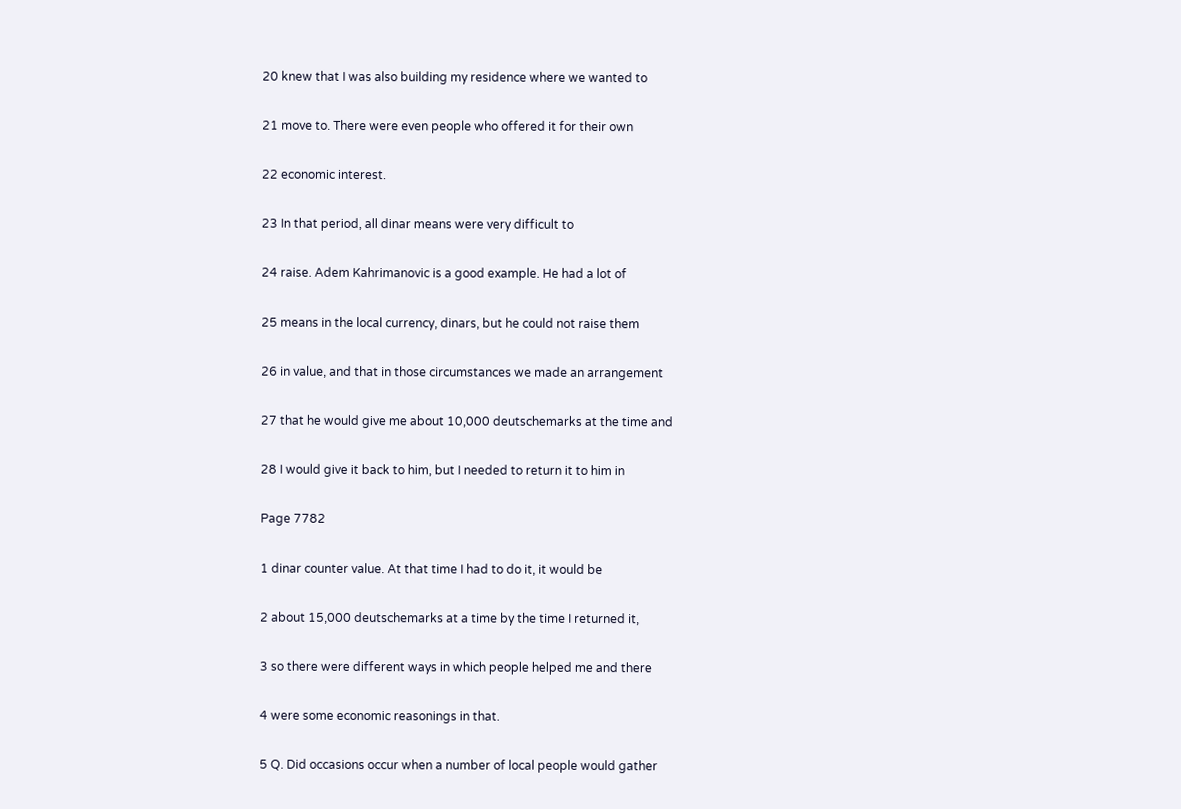20 knew that I was also building my residence where we wanted to

21 move to. There were even people who offered it for their own

22 economic interest.

23 In that period, all dinar means were very difficult to

24 raise. Adem Kahrimanovic is a good example. He had a lot of

25 means in the local currency, dinars, but he could not raise them

26 in value, and that in those circumstances we made an arrangement

27 that he would give me about 10,000 deutschemarks at the time and

28 I would give it back to him, but I needed to return it to him in

Page 7782

1 dinar counter value. At that time I had to do it, it would be

2 about 15,000 deutschemarks at a time by the time I returned it,

3 so there were different ways in which people helped me and there

4 were some economic reasonings in that.

5 Q. Did occasions occur when a number of local people would gather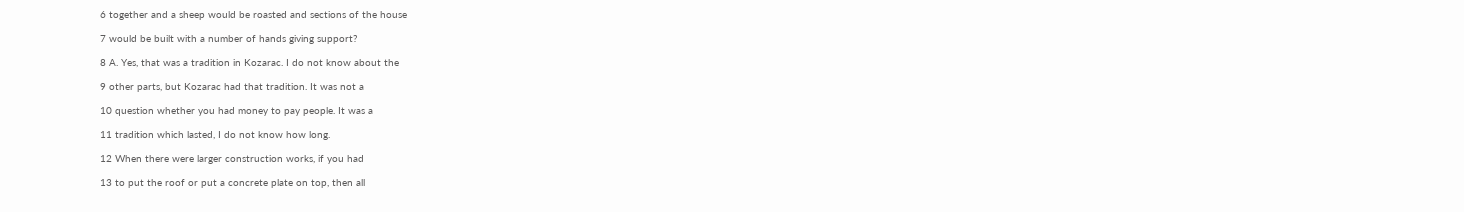6 together and a sheep would be roasted and sections of the house

7 would be built with a number of hands giving support?

8 A. Yes, that was a tradition in Kozarac. I do not know about the

9 other parts, but Kozarac had that tradition. It was not a

10 question whether you had money to pay people. It was a

11 tradition which lasted, I do not know how long.

12 When there were larger construction works, if you had

13 to put the roof or put a concrete plate on top, then all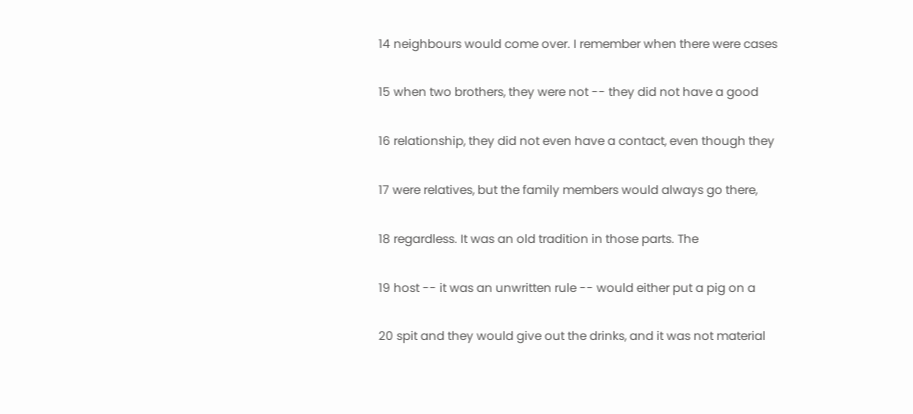14 neighbours would come over. I remember when there were cases

15 when two brothers, they were not -- they did not have a good

16 relationship, they did not even have a contact, even though they

17 were relatives, but the family members would always go there,

18 regardless. It was an old tradition in those parts. The

19 host -- it was an unwritten rule -- would either put a pig on a

20 spit and they would give out the drinks, and it was not material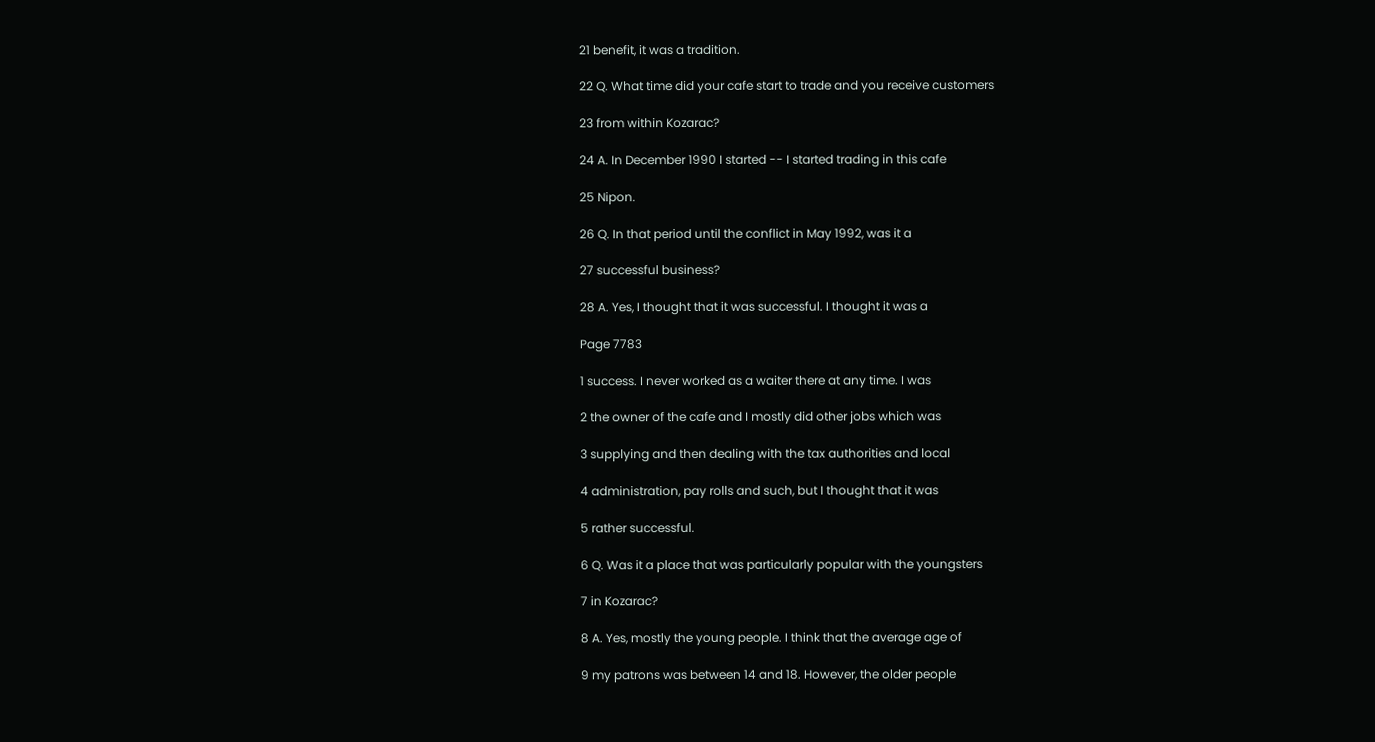21 benefit, it was a tradition.

22 Q. What time did your cafe start to trade and you receive customers

23 from within Kozarac?

24 A. In December 1990 I started -- I started trading in this cafe

25 Nipon.

26 Q. In that period until the conflict in May 1992, was it a

27 successful business?

28 A. Yes, I thought that it was successful. I thought it was a

Page 7783

1 success. I never worked as a waiter there at any time. I was

2 the owner of the cafe and I mostly did other jobs which was

3 supplying and then dealing with the tax authorities and local

4 administration, pay rolls and such, but I thought that it was

5 rather successful.

6 Q. Was it a place that was particularly popular with the youngsters

7 in Kozarac?

8 A. Yes, mostly the young people. I think that the average age of

9 my patrons was between 14 and 18. However, the older people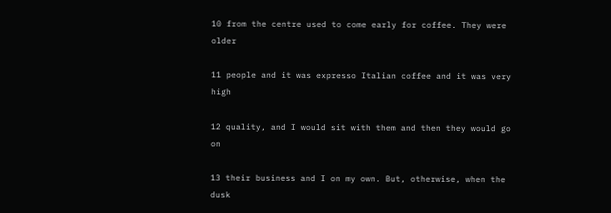10 from the centre used to come early for coffee. They were older

11 people and it was expresso Italian coffee and it was very high

12 quality, and I would sit with them and then they would go on

13 their business and I on my own. But, otherwise, when the dusk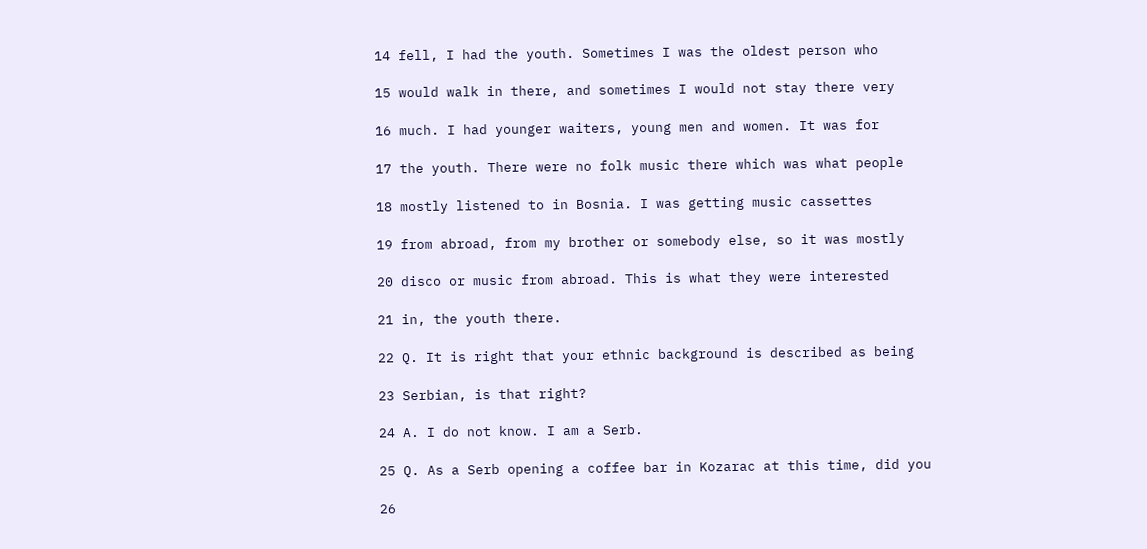14 fell, I had the youth. Sometimes I was the oldest person who

15 would walk in there, and sometimes I would not stay there very

16 much. I had younger waiters, young men and women. It was for

17 the youth. There were no folk music there which was what people

18 mostly listened to in Bosnia. I was getting music cassettes

19 from abroad, from my brother or somebody else, so it was mostly

20 disco or music from abroad. This is what they were interested

21 in, the youth there.

22 Q. It is right that your ethnic background is described as being

23 Serbian, is that right?

24 A. I do not know. I am a Serb.

25 Q. As a Serb opening a coffee bar in Kozarac at this time, did you

26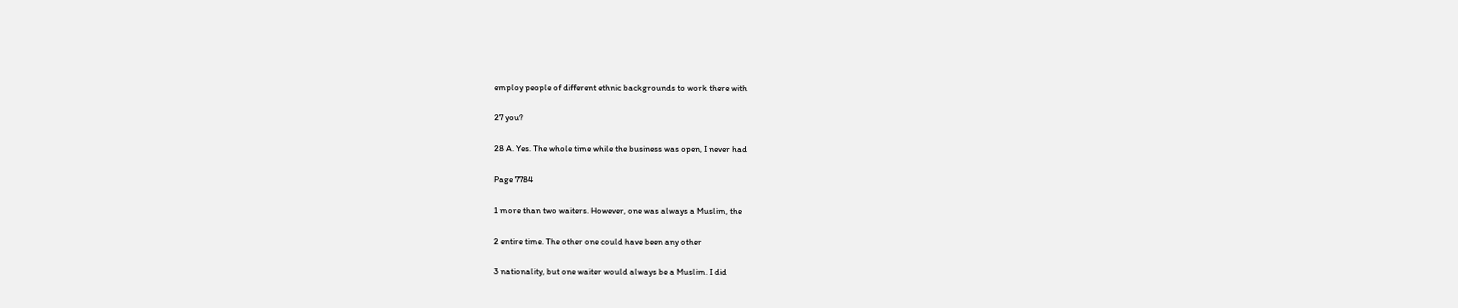employ people of different ethnic backgrounds to work there with

27 you?

28 A. Yes. The whole time while the business was open, I never had

Page 7784

1 more than two waiters. However, one was always a Muslim, the

2 entire time. The other one could have been any other

3 nationality, but one waiter would always be a Muslim. I did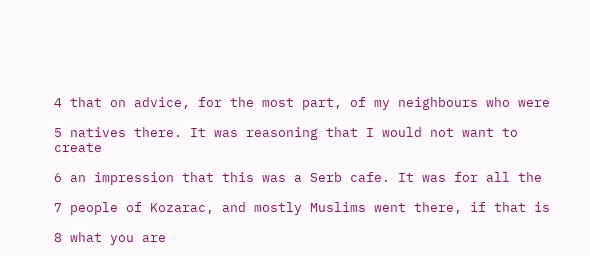4 that on advice, for the most part, of my neighbours who were

5 natives there. It was reasoning that I would not want to create

6 an impression that this was a Serb cafe. It was for all the

7 people of Kozarac, and mostly Muslims went there, if that is

8 what you are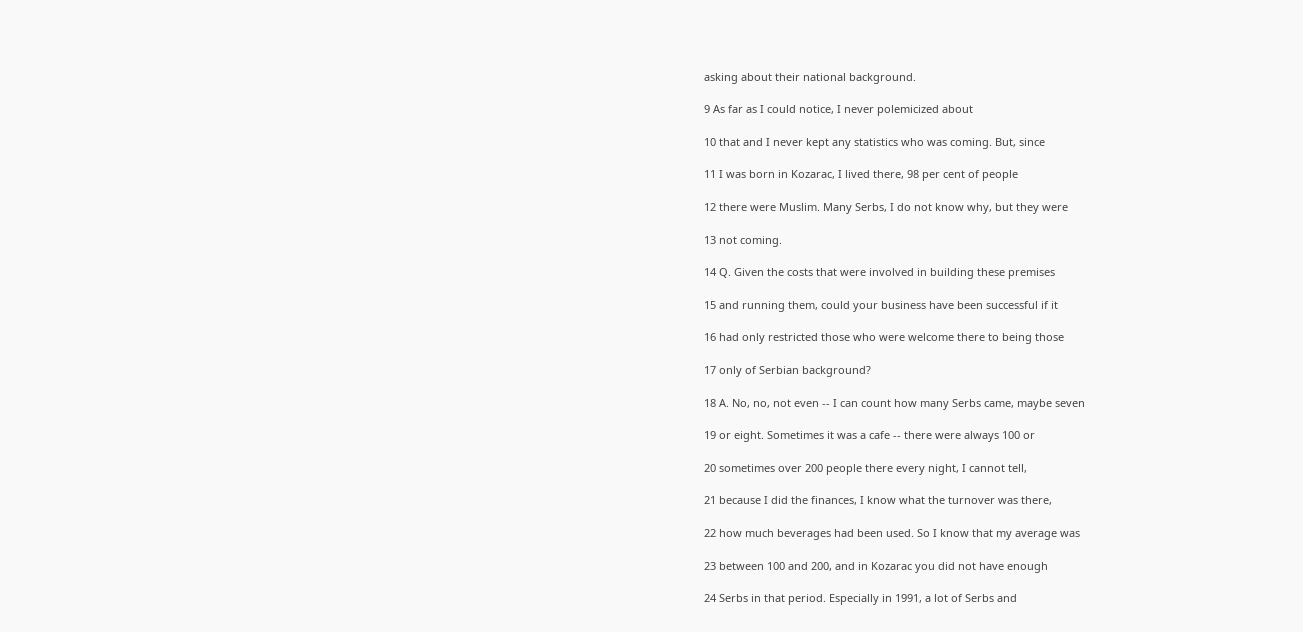asking about their national background.

9 As far as I could notice, I never polemicized about

10 that and I never kept any statistics who was coming. But, since

11 I was born in Kozarac, I lived there, 98 per cent of people

12 there were Muslim. Many Serbs, I do not know why, but they were

13 not coming.

14 Q. Given the costs that were involved in building these premises

15 and running them, could your business have been successful if it

16 had only restricted those who were welcome there to being those

17 only of Serbian background?

18 A. No, no, not even -- I can count how many Serbs came, maybe seven

19 or eight. Sometimes it was a cafe -- there were always 100 or

20 sometimes over 200 people there every night, I cannot tell,

21 because I did the finances, I know what the turnover was there,

22 how much beverages had been used. So I know that my average was

23 between 100 and 200, and in Kozarac you did not have enough

24 Serbs in that period. Especially in 1991, a lot of Serbs and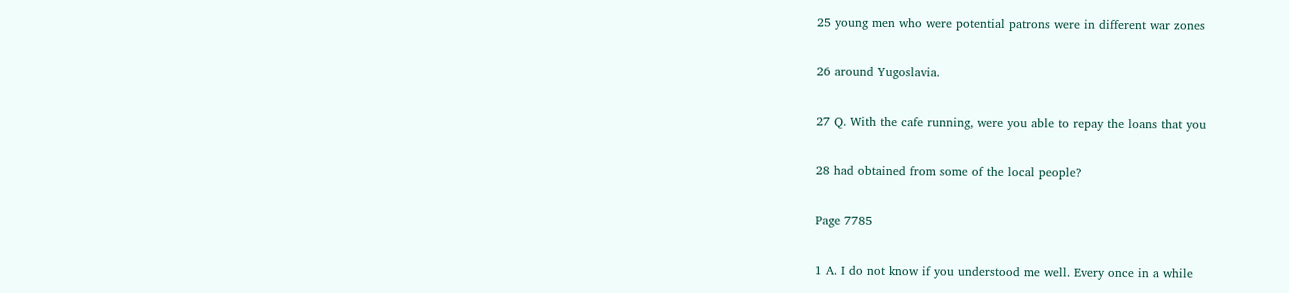25 young men who were potential patrons were in different war zones

26 around Yugoslavia.

27 Q. With the cafe running, were you able to repay the loans that you

28 had obtained from some of the local people?

Page 7785

1 A. I do not know if you understood me well. Every once in a while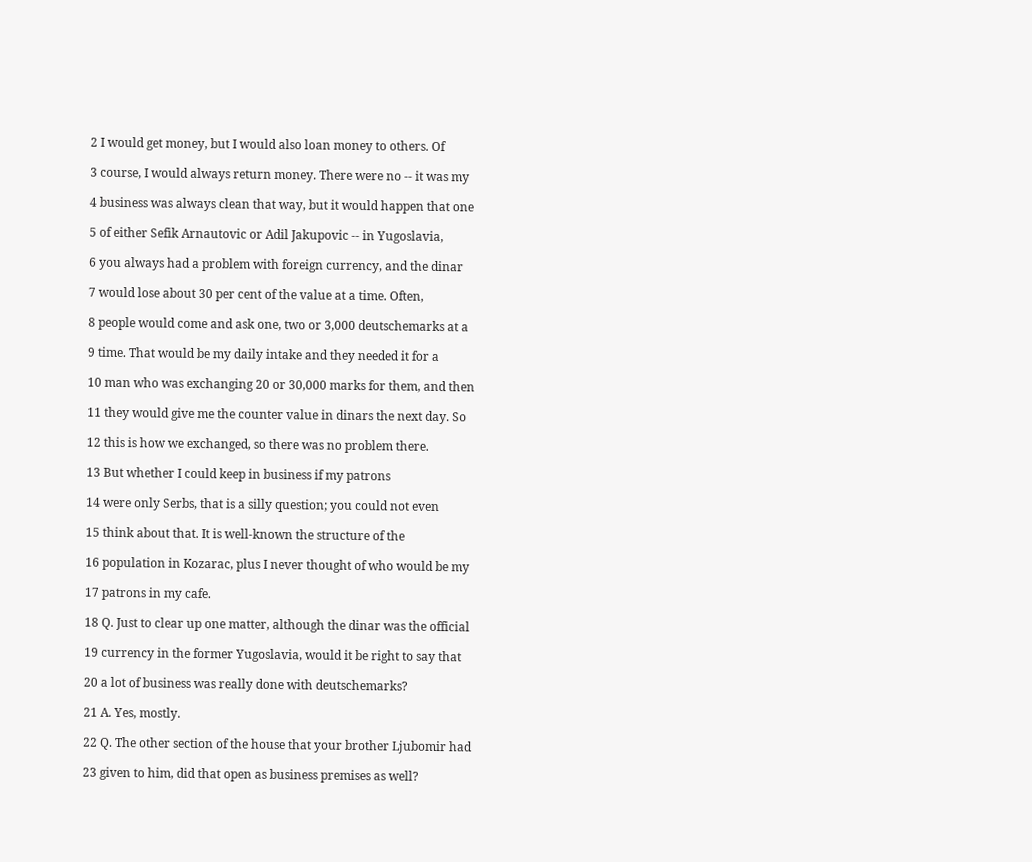2 I would get money, but I would also loan money to others. Of

3 course, I would always return money. There were no -- it was my

4 business was always clean that way, but it would happen that one

5 of either Sefik Arnautovic or Adil Jakupovic -- in Yugoslavia,

6 you always had a problem with foreign currency, and the dinar

7 would lose about 30 per cent of the value at a time. Often,

8 people would come and ask one, two or 3,000 deutschemarks at a

9 time. That would be my daily intake and they needed it for a

10 man who was exchanging 20 or 30,000 marks for them, and then

11 they would give me the counter value in dinars the next day. So

12 this is how we exchanged, so there was no problem there.

13 But whether I could keep in business if my patrons

14 were only Serbs, that is a silly question; you could not even

15 think about that. It is well-known the structure of the

16 population in Kozarac, plus I never thought of who would be my

17 patrons in my cafe.

18 Q. Just to clear up one matter, although the dinar was the official

19 currency in the former Yugoslavia, would it be right to say that

20 a lot of business was really done with deutschemarks?

21 A. Yes, mostly.

22 Q. The other section of the house that your brother Ljubomir had

23 given to him, did that open as business premises as well?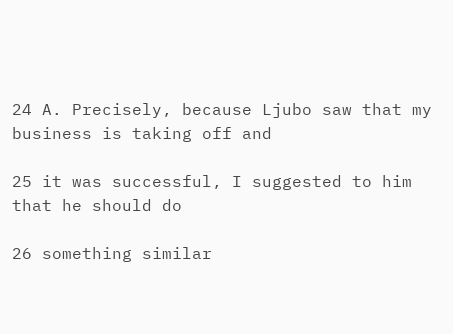24 A. Precisely, because Ljubo saw that my business is taking off and

25 it was successful, I suggested to him that he should do

26 something similar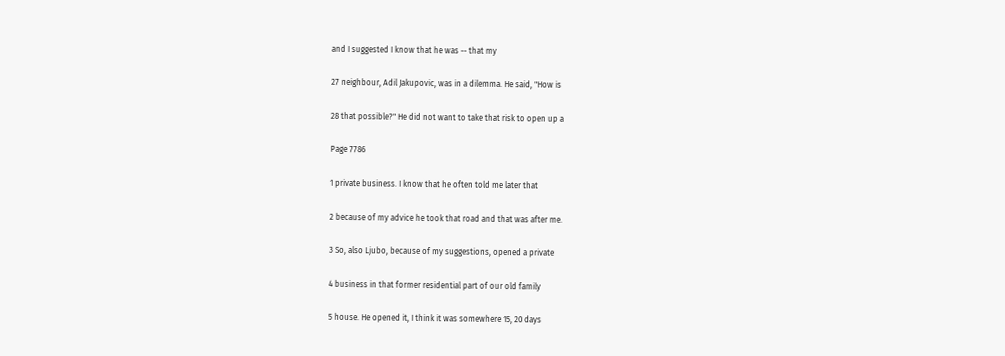and I suggested I know that he was -- that my

27 neighbour, Adil Jakupovic, was in a dilemma. He said, "How is

28 that possible?" He did not want to take that risk to open up a

Page 7786

1 private business. I know that he often told me later that

2 because of my advice he took that road and that was after me.

3 So, also Ljubo, because of my suggestions, opened a private

4 business in that former residential part of our old family

5 house. He opened it, I think it was somewhere 15, 20 days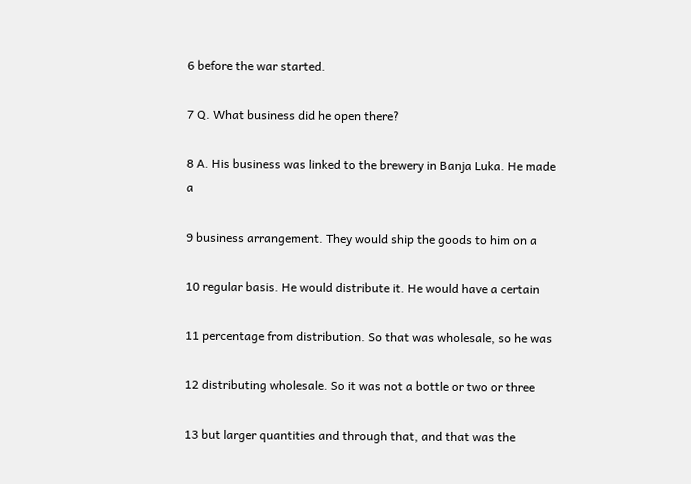6 before the war started.

7 Q. What business did he open there?

8 A. His business was linked to the brewery in Banja Luka. He made a

9 business arrangement. They would ship the goods to him on a

10 regular basis. He would distribute it. He would have a certain

11 percentage from distribution. So that was wholesale, so he was

12 distributing wholesale. So it was not a bottle or two or three

13 but larger quantities and through that, and that was the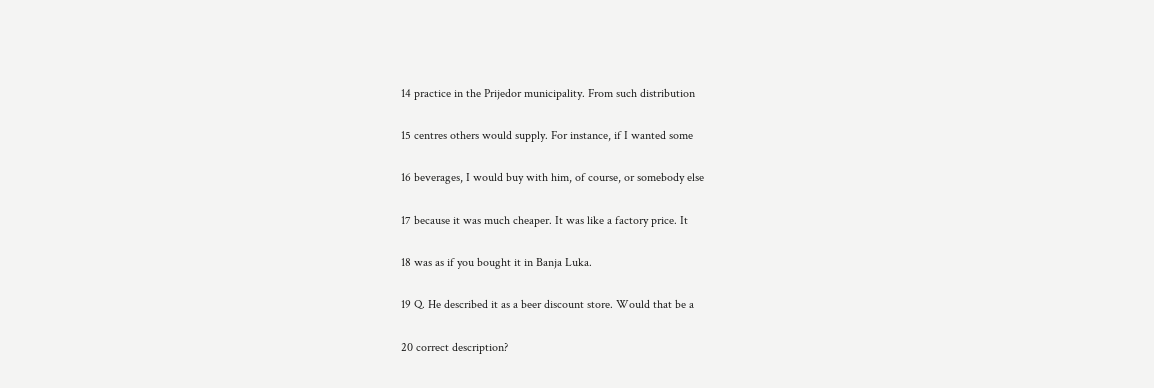14 practice in the Prijedor municipality. From such distribution

15 centres others would supply. For instance, if I wanted some

16 beverages, I would buy with him, of course, or somebody else

17 because it was much cheaper. It was like a factory price. It

18 was as if you bought it in Banja Luka.

19 Q. He described it as a beer discount store. Would that be a

20 correct description?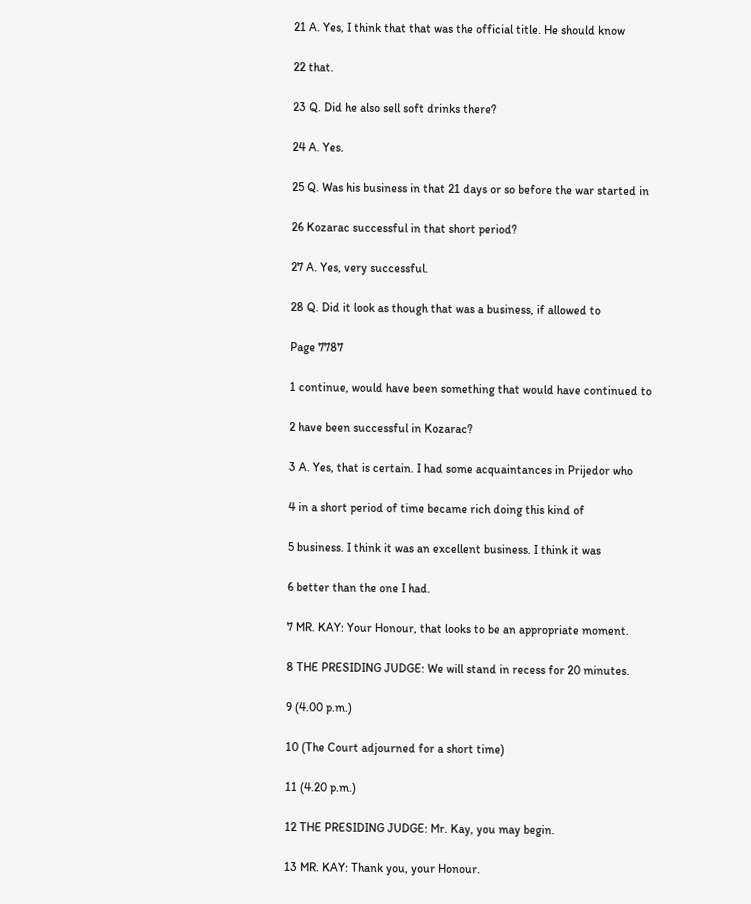21 A. Yes, I think that that was the official title. He should know

22 that.

23 Q. Did he also sell soft drinks there?

24 A. Yes.

25 Q. Was his business in that 21 days or so before the war started in

26 Kozarac successful in that short period?

27 A. Yes, very successful.

28 Q. Did it look as though that was a business, if allowed to

Page 7787

1 continue, would have been something that would have continued to

2 have been successful in Kozarac?

3 A. Yes, that is certain. I had some acquaintances in Prijedor who

4 in a short period of time became rich doing this kind of

5 business. I think it was an excellent business. I think it was

6 better than the one I had.

7 MR. KAY: Your Honour, that looks to be an appropriate moment.

8 THE PRESIDING JUDGE: We will stand in recess for 20 minutes.

9 (4.00 p.m.)

10 (The Court adjourned for a short time)

11 (4.20 p.m.)

12 THE PRESIDING JUDGE: Mr. Kay, you may begin.

13 MR. KAY: Thank you, your Honour.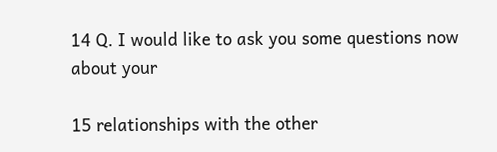14 Q. I would like to ask you some questions now about your

15 relationships with the other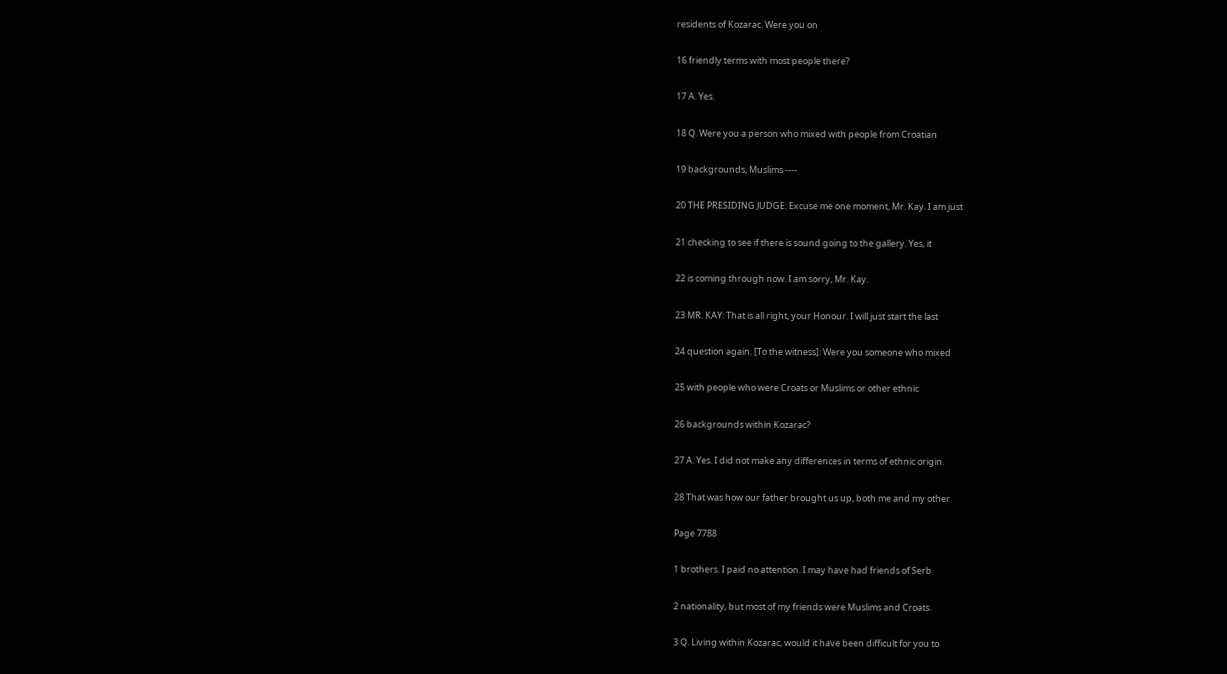residents of Kozarac. Were you on

16 friendly terms with most people there?

17 A. Yes.

18 Q. Were you a person who mixed with people from Croatian

19 backgrounds, Muslims ----

20 THE PRESIDING JUDGE: Excuse me one moment, Mr. Kay. I am just

21 checking to see if there is sound going to the gallery. Yes, it

22 is coming through now. I am sorry, Mr. Kay.

23 MR. KAY: That is all right, your Honour. I will just start the last

24 question again. [To the witness]: Were you someone who mixed

25 with people who were Croats or Muslims or other ethnic

26 backgrounds within Kozarac?

27 A. Yes. I did not make any differences in terms of ethnic origin.

28 That was how our father brought us up, both me and my other

Page 7788

1 brothers. I paid no attention. I may have had friends of Serb

2 nationality, but most of my friends were Muslims and Croats.

3 Q. Living within Kozarac, would it have been difficult for you to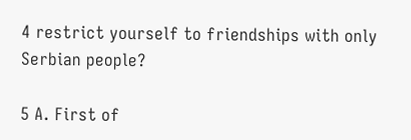4 restrict yourself to friendships with only Serbian people?

5 A. First of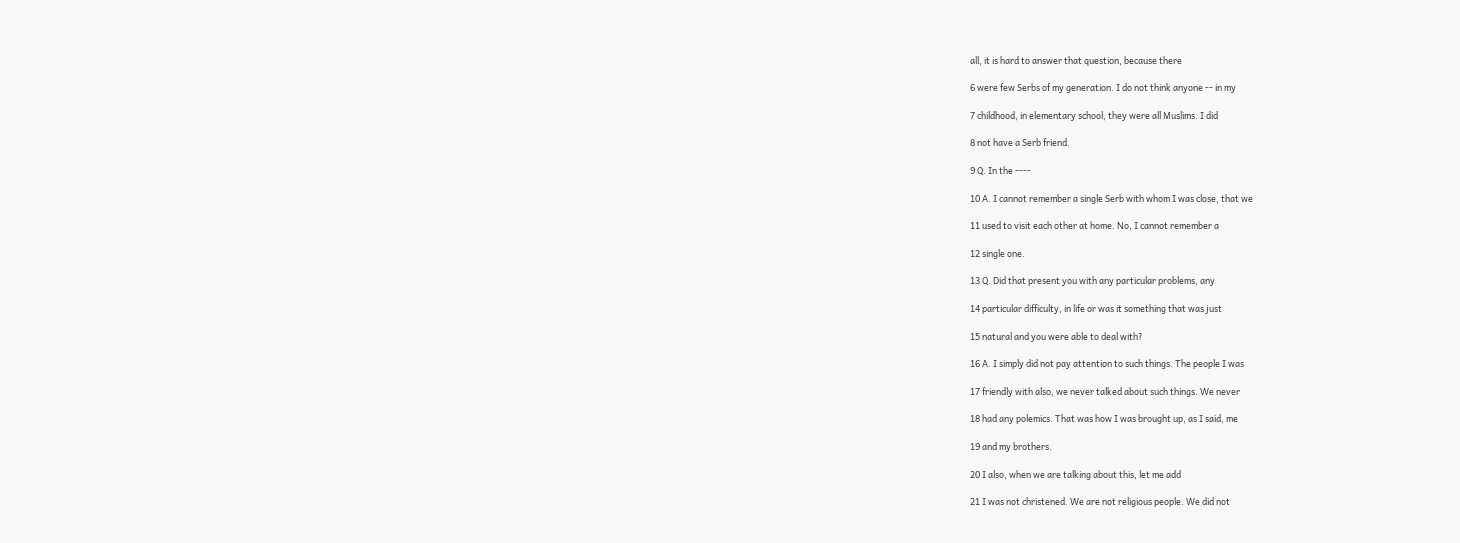all, it is hard to answer that question, because there

6 were few Serbs of my generation. I do not think anyone -- in my

7 childhood, in elementary school, they were all Muslims. I did

8 not have a Serb friend.

9 Q. In the ----

10 A. I cannot remember a single Serb with whom I was close, that we

11 used to visit each other at home. No, I cannot remember a

12 single one.

13 Q. Did that present you with any particular problems, any

14 particular difficulty, in life or was it something that was just

15 natural and you were able to deal with?

16 A. I simply did not pay attention to such things. The people I was

17 friendly with also, we never talked about such things. We never

18 had any polemics. That was how I was brought up, as I said, me

19 and my brothers.

20 I also, when we are talking about this, let me add

21 I was not christened. We are not religious people. We did not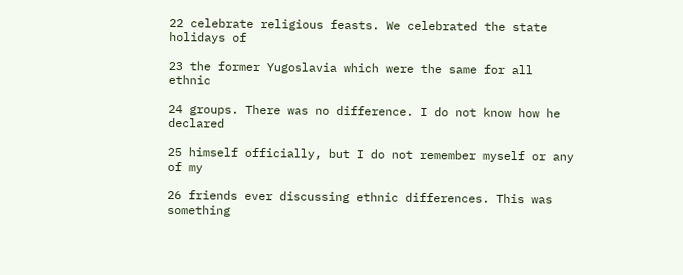22 celebrate religious feasts. We celebrated the state holidays of

23 the former Yugoslavia which were the same for all ethnic

24 groups. There was no difference. I do not know how he declared

25 himself officially, but I do not remember myself or any of my

26 friends ever discussing ethnic differences. This was something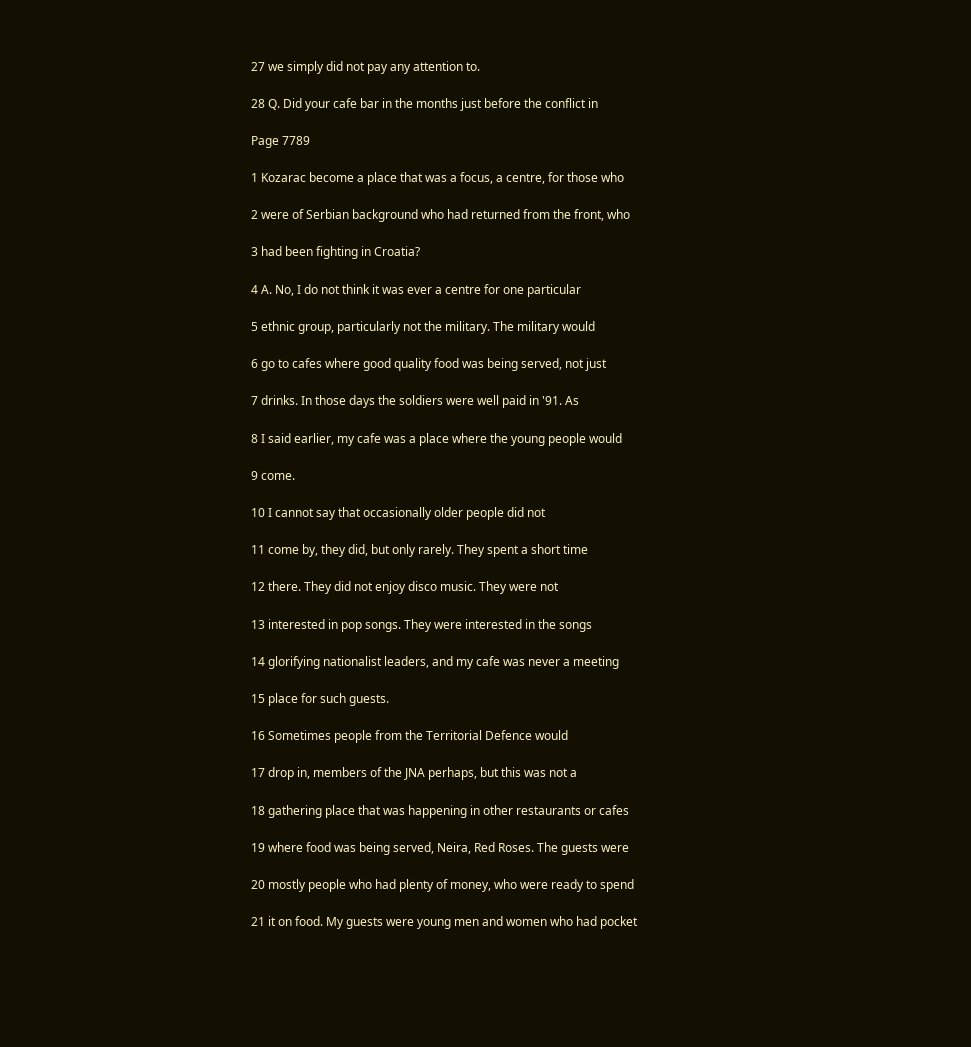27 we simply did not pay any attention to.

28 Q. Did your cafe bar in the months just before the conflict in

Page 7789

1 Kozarac become a place that was a focus, a centre, for those who

2 were of Serbian background who had returned from the front, who

3 had been fighting in Croatia?

4 A. No, I do not think it was ever a centre for one particular

5 ethnic group, particularly not the military. The military would

6 go to cafes where good quality food was being served, not just

7 drinks. In those days the soldiers were well paid in '91. As

8 I said earlier, my cafe was a place where the young people would

9 come.

10 I cannot say that occasionally older people did not

11 come by, they did, but only rarely. They spent a short time

12 there. They did not enjoy disco music. They were not

13 interested in pop songs. They were interested in the songs

14 glorifying nationalist leaders, and my cafe was never a meeting

15 place for such guests.

16 Sometimes people from the Territorial Defence would

17 drop in, members of the JNA perhaps, but this was not a

18 gathering place that was happening in other restaurants or cafes

19 where food was being served, Neira, Red Roses. The guests were

20 mostly people who had plenty of money, who were ready to spend

21 it on food. My guests were young men and women who had pocket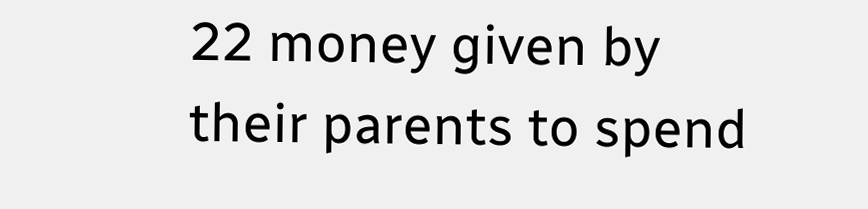22 money given by their parents to spend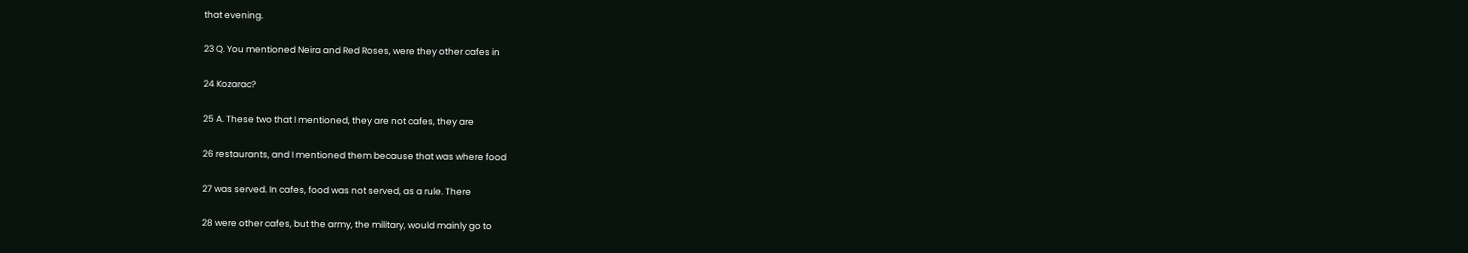that evening.

23 Q. You mentioned Neira and Red Roses, were they other cafes in

24 Kozarac?

25 A. These two that I mentioned, they are not cafes, they are

26 restaurants, and I mentioned them because that was where food

27 was served. In cafes, food was not served, as a rule. There

28 were other cafes, but the army, the military, would mainly go to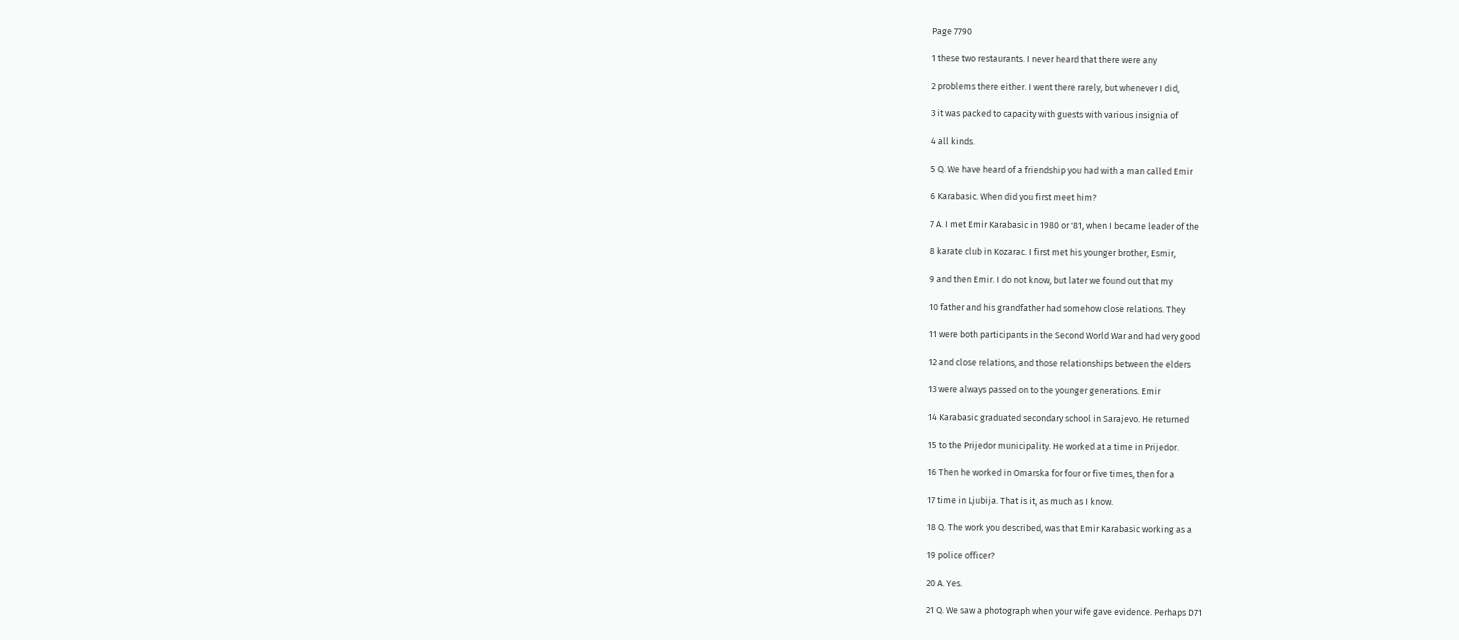Page 7790

1 these two restaurants. I never heard that there were any

2 problems there either. I went there rarely, but whenever I did,

3 it was packed to capacity with guests with various insignia of

4 all kinds.

5 Q. We have heard of a friendship you had with a man called Emir

6 Karabasic. When did you first meet him?

7 A. I met Emir Karabasic in 1980 or '81, when I became leader of the

8 karate club in Kozarac. I first met his younger brother, Esmir,

9 and then Emir. I do not know, but later we found out that my

10 father and his grandfather had somehow close relations. They

11 were both participants in the Second World War and had very good

12 and close relations, and those relationships between the elders

13 were always passed on to the younger generations. Emir

14 Karabasic graduated secondary school in Sarajevo. He returned

15 to the Prijedor municipality. He worked at a time in Prijedor.

16 Then he worked in Omarska for four or five times, then for a

17 time in Ljubija. That is it, as much as I know.

18 Q. The work you described, was that Emir Karabasic working as a

19 police officer?

20 A. Yes.

21 Q. We saw a photograph when your wife gave evidence. Perhaps D71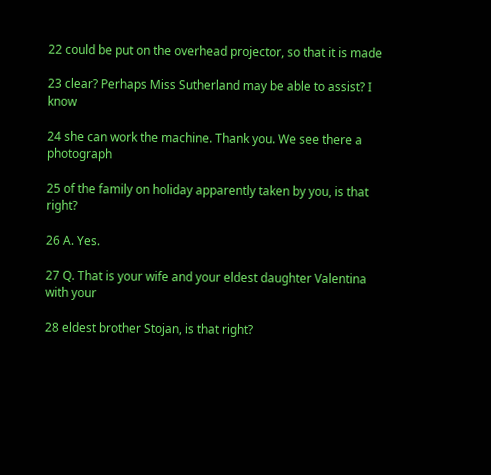22 could be put on the overhead projector, so that it is made

23 clear? Perhaps Miss Sutherland may be able to assist? I know

24 she can work the machine. Thank you. We see there a photograph

25 of the family on holiday apparently taken by you, is that right?

26 A. Yes.

27 Q. That is your wife and your eldest daughter Valentina with your

28 eldest brother Stojan, is that right?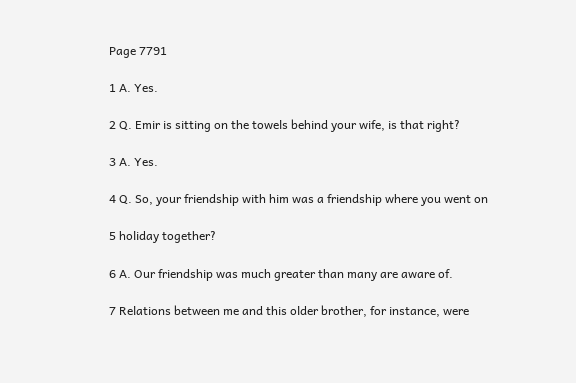Page 7791

1 A. Yes.

2 Q. Emir is sitting on the towels behind your wife, is that right?

3 A. Yes.

4 Q. So, your friendship with him was a friendship where you went on

5 holiday together?

6 A. Our friendship was much greater than many are aware of.

7 Relations between me and this older brother, for instance, were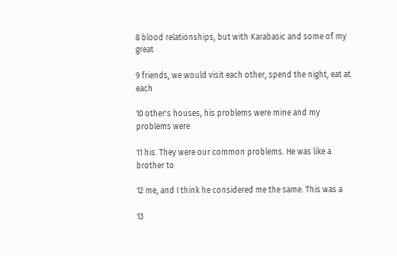8 blood relationships, but with Karabasic and some of my great

9 friends, we would visit each other, spend the night, eat at each

10 other's houses, his problems were mine and my problems were

11 his. They were our common problems. He was like a brother to

12 me, and I think he considered me the same. This was a

13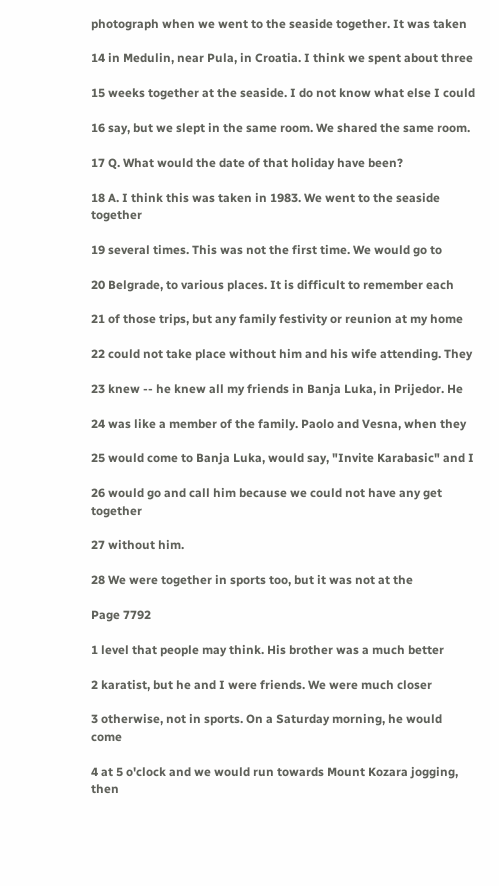photograph when we went to the seaside together. It was taken

14 in Medulin, near Pula, in Croatia. I think we spent about three

15 weeks together at the seaside. I do not know what else I could

16 say, but we slept in the same room. We shared the same room.

17 Q. What would the date of that holiday have been?

18 A. I think this was taken in 1983. We went to the seaside together

19 several times. This was not the first time. We would go to

20 Belgrade, to various places. It is difficult to remember each

21 of those trips, but any family festivity or reunion at my home

22 could not take place without him and his wife attending. They

23 knew -- he knew all my friends in Banja Luka, in Prijedor. He

24 was like a member of the family. Paolo and Vesna, when they

25 would come to Banja Luka, would say, "Invite Karabasic" and I

26 would go and call him because we could not have any get together

27 without him.

28 We were together in sports too, but it was not at the

Page 7792

1 level that people may think. His brother was a much better

2 karatist, but he and I were friends. We were much closer

3 otherwise, not in sports. On a Saturday morning, he would come

4 at 5 o'clock and we would run towards Mount Kozara jogging, then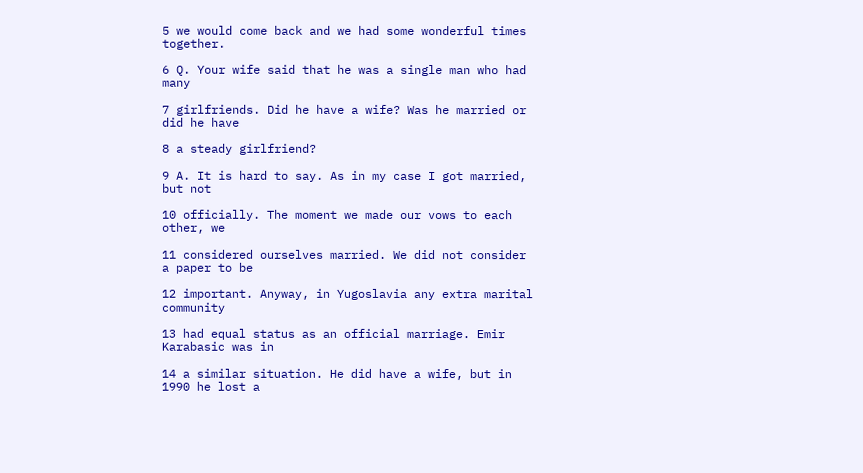5 we would come back and we had some wonderful times together.

6 Q. Your wife said that he was a single man who had many

7 girlfriends. Did he have a wife? Was he married or did he have

8 a steady girlfriend?

9 A. It is hard to say. As in my case I got married, but not

10 officially. The moment we made our vows to each other, we

11 considered ourselves married. We did not consider a paper to be

12 important. Anyway, in Yugoslavia any extra marital community

13 had equal status as an official marriage. Emir Karabasic was in

14 a similar situation. He did have a wife, but in 1990 he lost a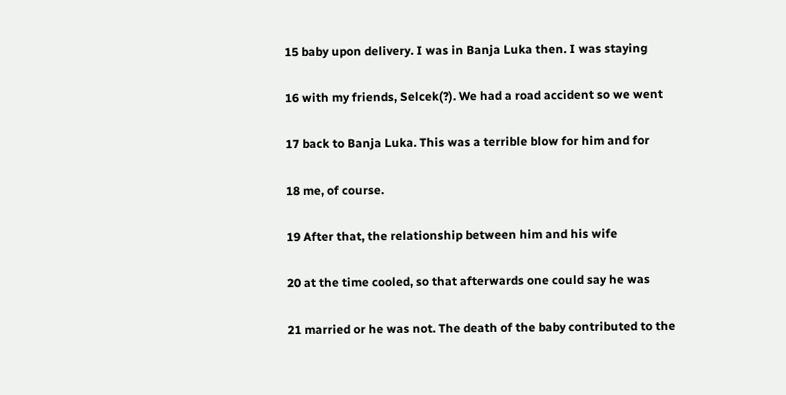15 baby upon delivery. I was in Banja Luka then. I was staying

16 with my friends, Selcek(?). We had a road accident so we went

17 back to Banja Luka. This was a terrible blow for him and for

18 me, of course.

19 After that, the relationship between him and his wife

20 at the time cooled, so that afterwards one could say he was

21 married or he was not. The death of the baby contributed to the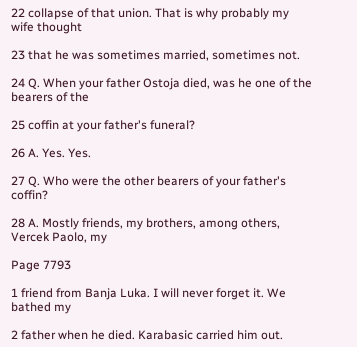22 collapse of that union. That is why probably my wife thought

23 that he was sometimes married, sometimes not.

24 Q. When your father Ostoja died, was he one of the bearers of the

25 coffin at your father's funeral?

26 A. Yes. Yes.

27 Q. Who were the other bearers of your father's coffin?

28 A. Mostly friends, my brothers, among others, Vercek Paolo, my

Page 7793

1 friend from Banja Luka. I will never forget it. We bathed my

2 father when he died. Karabasic carried him out.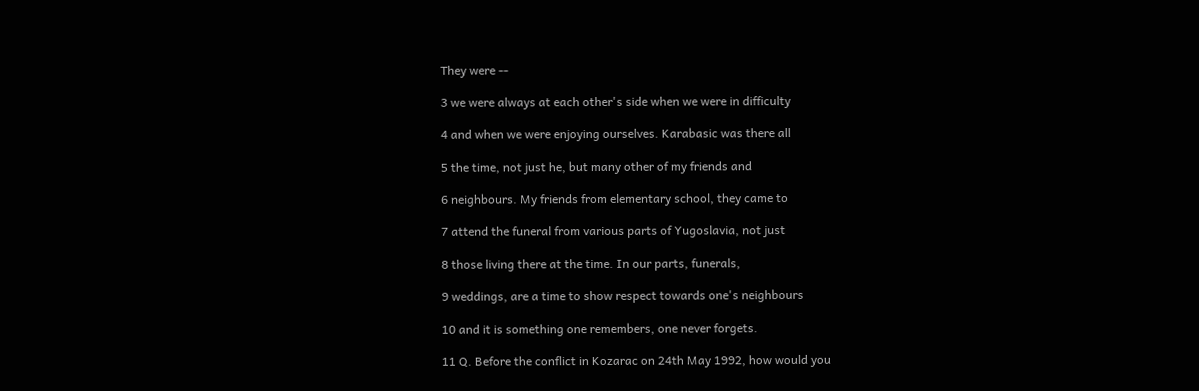They were --

3 we were always at each other's side when we were in difficulty

4 and when we were enjoying ourselves. Karabasic was there all

5 the time, not just he, but many other of my friends and

6 neighbours. My friends from elementary school, they came to

7 attend the funeral from various parts of Yugoslavia, not just

8 those living there at the time. In our parts, funerals,

9 weddings, are a time to show respect towards one's neighbours

10 and it is something one remembers, one never forgets.

11 Q. Before the conflict in Kozarac on 24th May 1992, how would you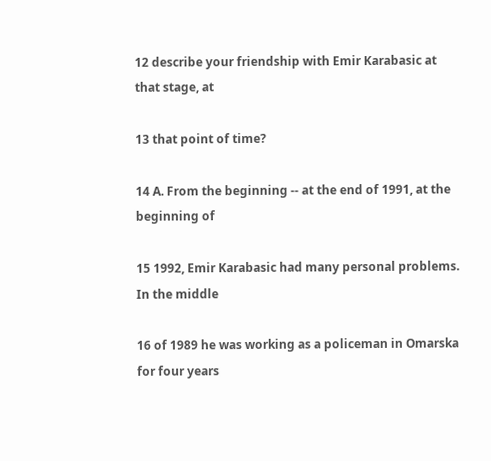12 describe your friendship with Emir Karabasic at that stage, at

13 that point of time?

14 A. From the beginning -- at the end of 1991, at the beginning of

15 1992, Emir Karabasic had many personal problems. In the middle

16 of 1989 he was working as a policeman in Omarska for four years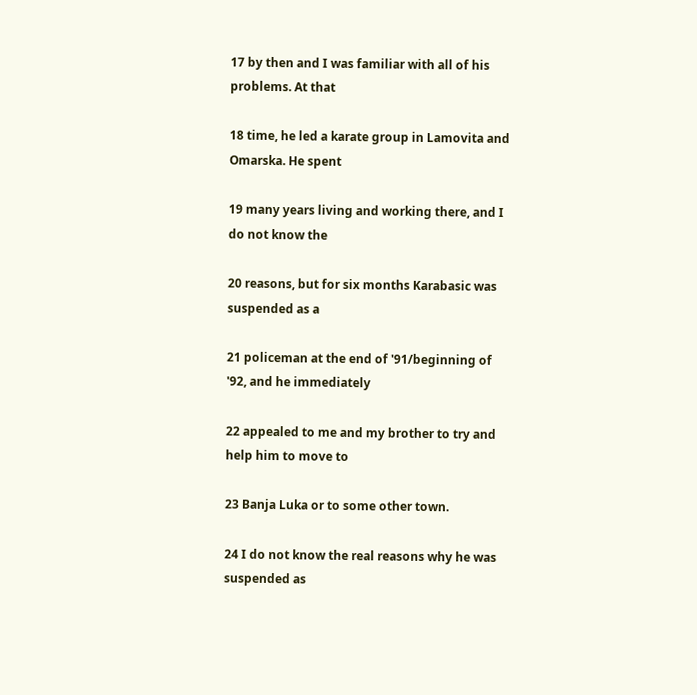17 by then and I was familiar with all of his problems. At that

18 time, he led a karate group in Lamovita and Omarska. He spent

19 many years living and working there, and I do not know the

20 reasons, but for six months Karabasic was suspended as a

21 policeman at the end of '91/beginning of '92, and he immediately

22 appealed to me and my brother to try and help him to move to

23 Banja Luka or to some other town.

24 I do not know the real reasons why he was suspended as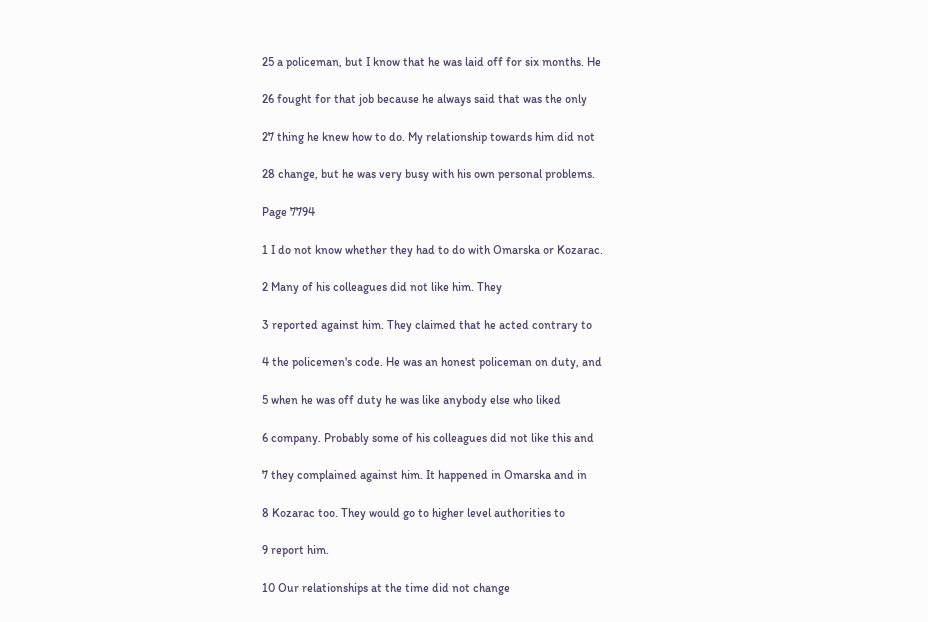25 a policeman, but I know that he was laid off for six months. He

26 fought for that job because he always said that was the only

27 thing he knew how to do. My relationship towards him did not

28 change, but he was very busy with his own personal problems.

Page 7794

1 I do not know whether they had to do with Omarska or Kozarac.

2 Many of his colleagues did not like him. They

3 reported against him. They claimed that he acted contrary to

4 the policemen's code. He was an honest policeman on duty, and

5 when he was off duty he was like anybody else who liked

6 company. Probably some of his colleagues did not like this and

7 they complained against him. It happened in Omarska and in

8 Kozarac too. They would go to higher level authorities to

9 report him.

10 Our relationships at the time did not change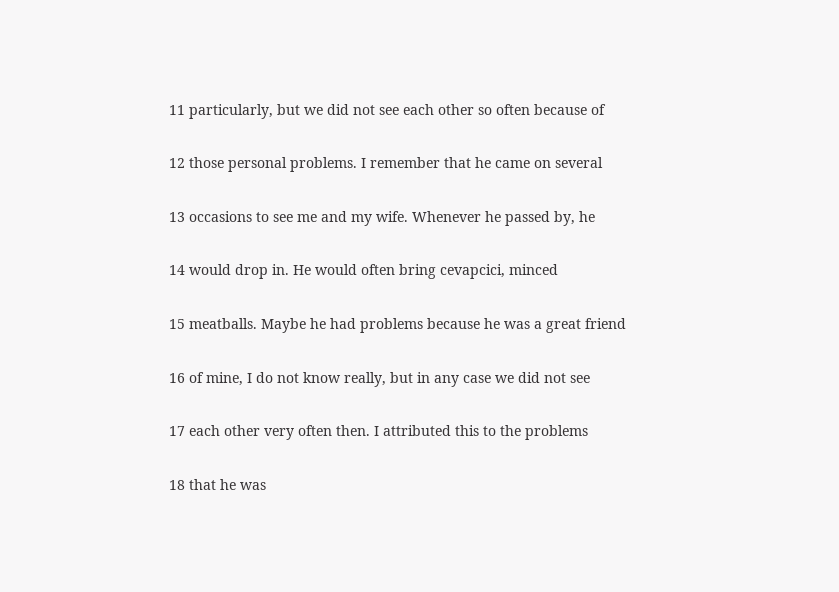11 particularly, but we did not see each other so often because of

12 those personal problems. I remember that he came on several

13 occasions to see me and my wife. Whenever he passed by, he

14 would drop in. He would often bring cevapcici, minced

15 meatballs. Maybe he had problems because he was a great friend

16 of mine, I do not know really, but in any case we did not see

17 each other very often then. I attributed this to the problems

18 that he was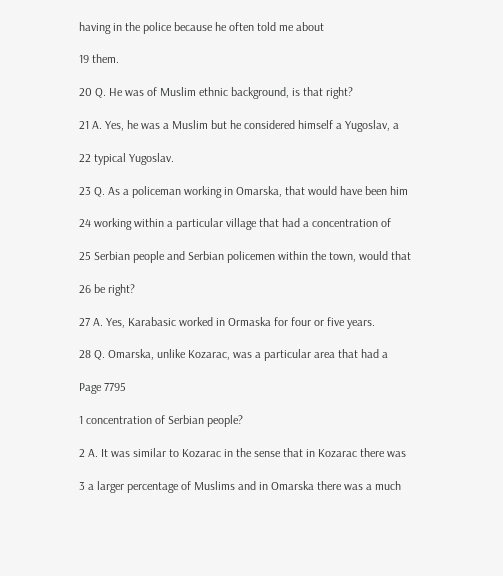having in the police because he often told me about

19 them.

20 Q. He was of Muslim ethnic background, is that right?

21 A. Yes, he was a Muslim but he considered himself a Yugoslav, a

22 typical Yugoslav.

23 Q. As a policeman working in Omarska, that would have been him

24 working within a particular village that had a concentration of

25 Serbian people and Serbian policemen within the town, would that

26 be right?

27 A. Yes, Karabasic worked in Ormaska for four or five years.

28 Q. Omarska, unlike Kozarac, was a particular area that had a

Page 7795

1 concentration of Serbian people?

2 A. It was similar to Kozarac in the sense that in Kozarac there was

3 a larger percentage of Muslims and in Omarska there was a much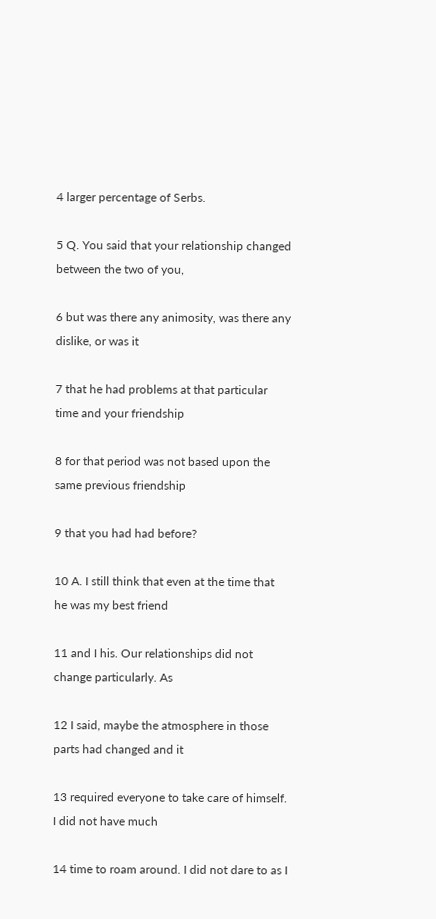4 larger percentage of Serbs.

5 Q. You said that your relationship changed between the two of you,

6 but was there any animosity, was there any dislike, or was it

7 that he had problems at that particular time and your friendship

8 for that period was not based upon the same previous friendship

9 that you had had before?

10 A. I still think that even at the time that he was my best friend

11 and I his. Our relationships did not change particularly. As

12 I said, maybe the atmosphere in those parts had changed and it

13 required everyone to take care of himself. I did not have much

14 time to roam around. I did not dare to as I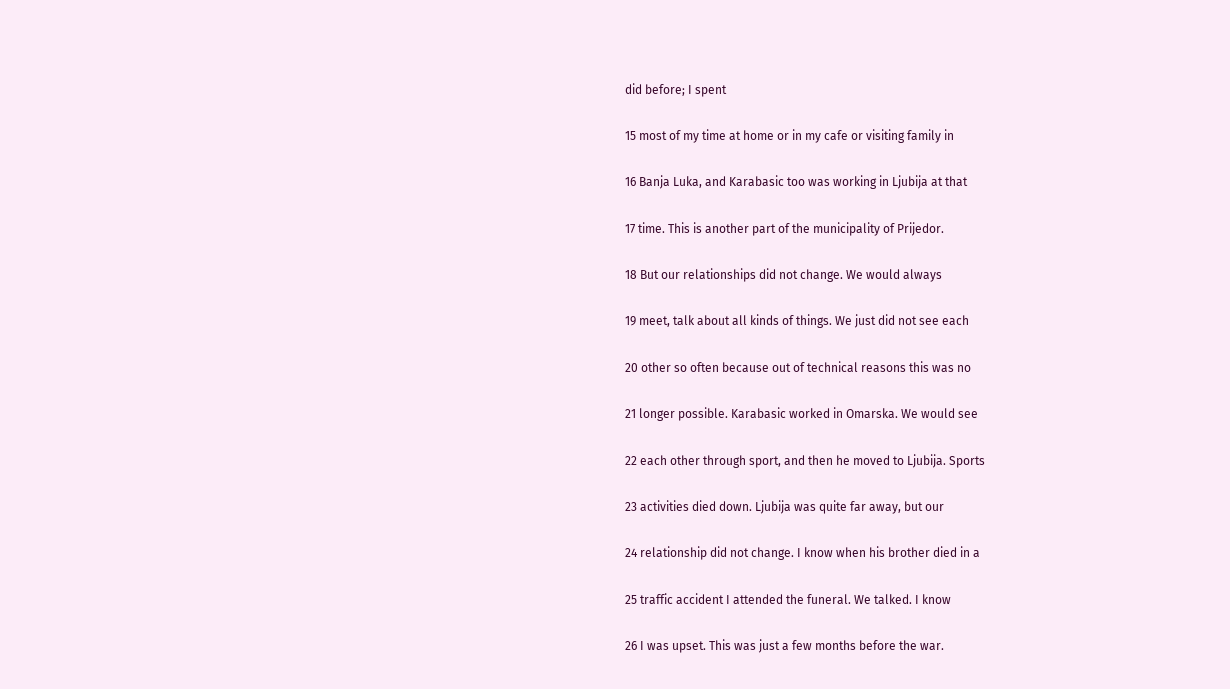did before; I spent

15 most of my time at home or in my cafe or visiting family in

16 Banja Luka, and Karabasic too was working in Ljubija at that

17 time. This is another part of the municipality of Prijedor.

18 But our relationships did not change. We would always

19 meet, talk about all kinds of things. We just did not see each

20 other so often because out of technical reasons this was no

21 longer possible. Karabasic worked in Omarska. We would see

22 each other through sport, and then he moved to Ljubija. Sports

23 activities died down. Ljubija was quite far away, but our

24 relationship did not change. I know when his brother died in a

25 traffic accident I attended the funeral. We talked. I know

26 I was upset. This was just a few months before the war.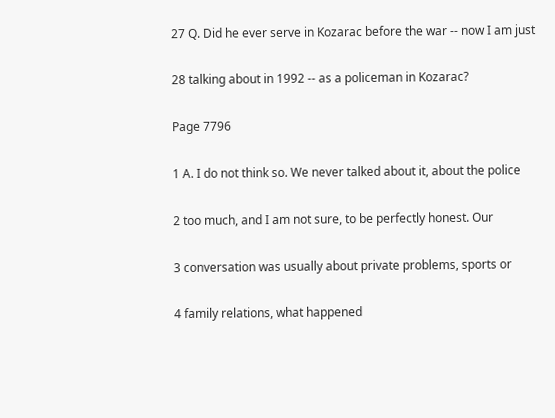27 Q. Did he ever serve in Kozarac before the war -- now I am just

28 talking about in 1992 -- as a policeman in Kozarac?

Page 7796

1 A. I do not think so. We never talked about it, about the police

2 too much, and I am not sure, to be perfectly honest. Our

3 conversation was usually about private problems, sports or

4 family relations, what happened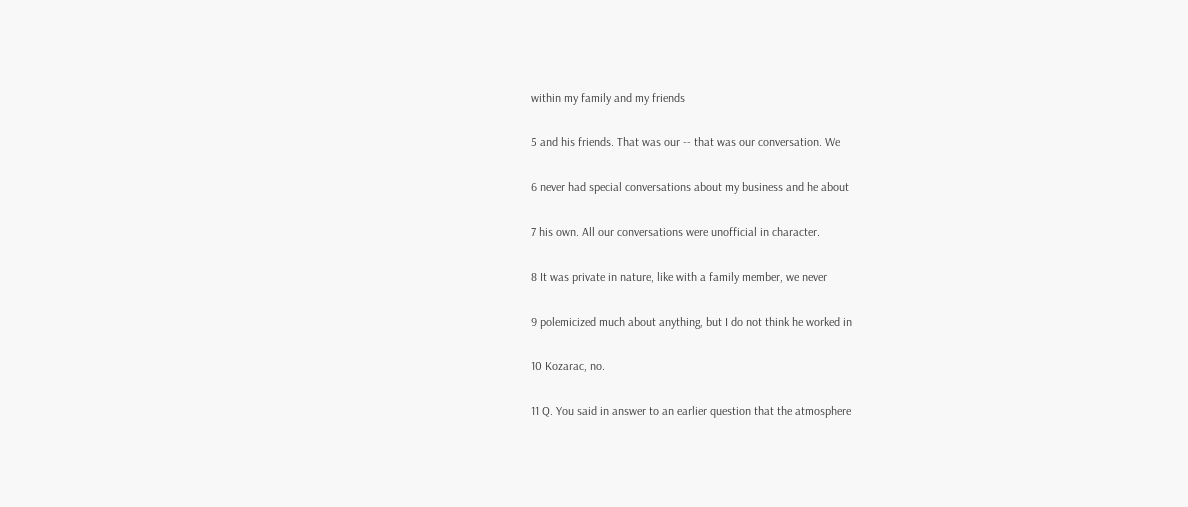within my family and my friends

5 and his friends. That was our -- that was our conversation. We

6 never had special conversations about my business and he about

7 his own. All our conversations were unofficial in character.

8 It was private in nature, like with a family member, we never

9 polemicized much about anything, but I do not think he worked in

10 Kozarac, no.

11 Q. You said in answer to an earlier question that the atmosphere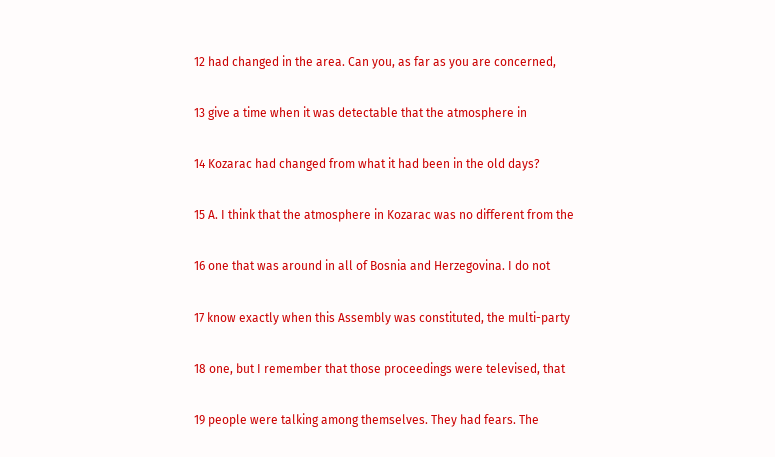12 had changed in the area. Can you, as far as you are concerned,

13 give a time when it was detectable that the atmosphere in

14 Kozarac had changed from what it had been in the old days?

15 A. I think that the atmosphere in Kozarac was no different from the

16 one that was around in all of Bosnia and Herzegovina. I do not

17 know exactly when this Assembly was constituted, the multi-party

18 one, but I remember that those proceedings were televised, that

19 people were talking among themselves. They had fears. The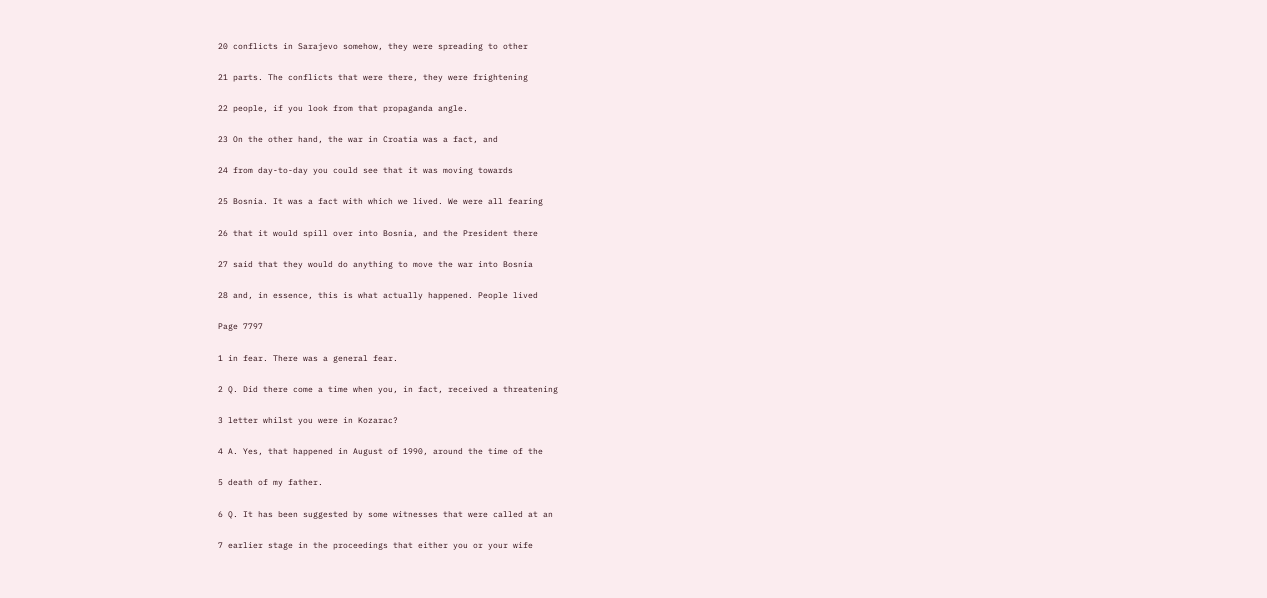20 conflicts in Sarajevo somehow, they were spreading to other

21 parts. The conflicts that were there, they were frightening

22 people, if you look from that propaganda angle.

23 On the other hand, the war in Croatia was a fact, and

24 from day-to-day you could see that it was moving towards

25 Bosnia. It was a fact with which we lived. We were all fearing

26 that it would spill over into Bosnia, and the President there

27 said that they would do anything to move the war into Bosnia

28 and, in essence, this is what actually happened. People lived

Page 7797

1 in fear. There was a general fear.

2 Q. Did there come a time when you, in fact, received a threatening

3 letter whilst you were in Kozarac?

4 A. Yes, that happened in August of 1990, around the time of the

5 death of my father.

6 Q. It has been suggested by some witnesses that were called at an

7 earlier stage in the proceedings that either you or your wife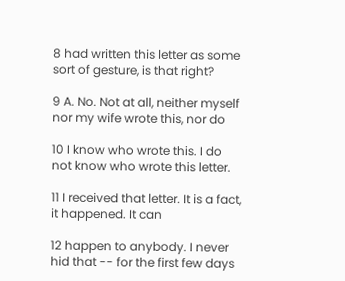8 had written this letter as some sort of gesture, is that right?

9 A. No. Not at all, neither myself nor my wife wrote this, nor do

10 I know who wrote this. I do not know who wrote this letter.

11 I received that letter. It is a fact, it happened. It can

12 happen to anybody. I never hid that -- for the first few days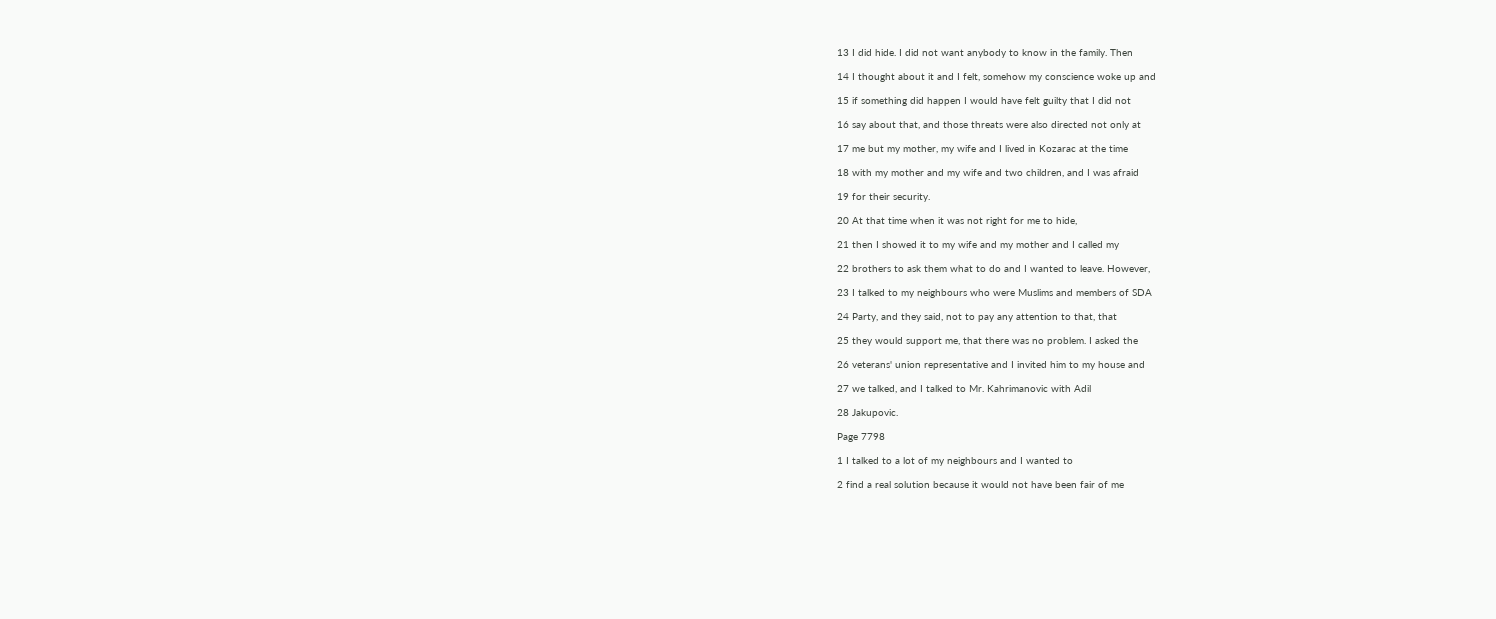13 I did hide. I did not want anybody to know in the family. Then

14 I thought about it and I felt, somehow my conscience woke up and

15 if something did happen I would have felt guilty that I did not

16 say about that, and those threats were also directed not only at

17 me but my mother, my wife and I lived in Kozarac at the time

18 with my mother and my wife and two children, and I was afraid

19 for their security.

20 At that time when it was not right for me to hide,

21 then I showed it to my wife and my mother and I called my

22 brothers to ask them what to do and I wanted to leave. However,

23 I talked to my neighbours who were Muslims and members of SDA

24 Party, and they said, not to pay any attention to that, that

25 they would support me, that there was no problem. I asked the

26 veterans' union representative and I invited him to my house and

27 we talked, and I talked to Mr. Kahrimanovic with Adil

28 Jakupovic.

Page 7798

1 I talked to a lot of my neighbours and I wanted to

2 find a real solution because it would not have been fair of me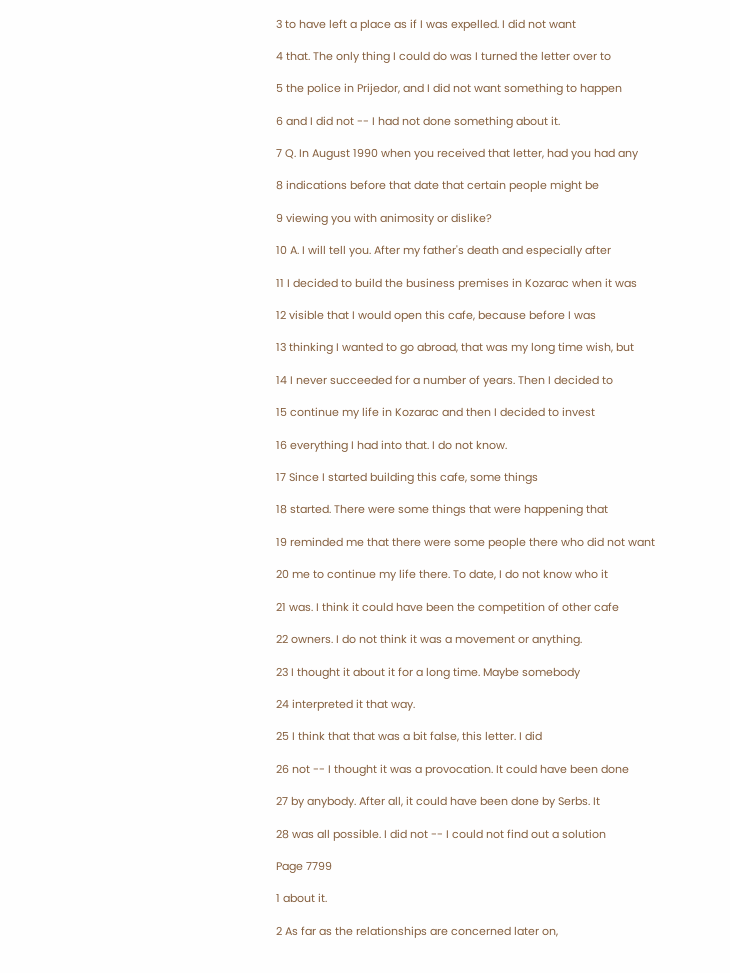3 to have left a place as if I was expelled. I did not want

4 that. The only thing I could do was I turned the letter over to

5 the police in Prijedor, and I did not want something to happen

6 and I did not -- I had not done something about it.

7 Q. In August 1990 when you received that letter, had you had any

8 indications before that date that certain people might be

9 viewing you with animosity or dislike?

10 A. I will tell you. After my father's death and especially after

11 I decided to build the business premises in Kozarac when it was

12 visible that I would open this cafe, because before I was

13 thinking I wanted to go abroad, that was my long time wish, but

14 I never succeeded for a number of years. Then I decided to

15 continue my life in Kozarac and then I decided to invest

16 everything I had into that. I do not know.

17 Since I started building this cafe, some things

18 started. There were some things that were happening that

19 reminded me that there were some people there who did not want

20 me to continue my life there. To date, I do not know who it

21 was. I think it could have been the competition of other cafe

22 owners. I do not think it was a movement or anything.

23 I thought it about it for a long time. Maybe somebody

24 interpreted it that way.

25 I think that that was a bit false, this letter. I did

26 not -- I thought it was a provocation. It could have been done

27 by anybody. After all, it could have been done by Serbs. It

28 was all possible. I did not -- I could not find out a solution

Page 7799

1 about it.

2 As far as the relationships are concerned later on,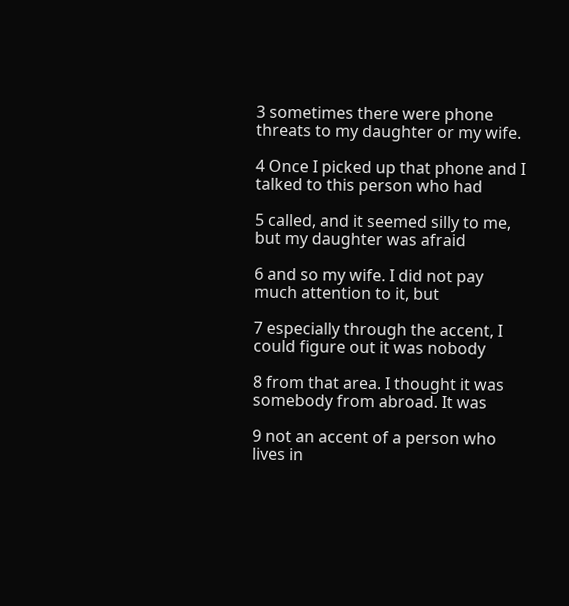3 sometimes there were phone threats to my daughter or my wife.

4 Once I picked up that phone and I talked to this person who had

5 called, and it seemed silly to me, but my daughter was afraid

6 and so my wife. I did not pay much attention to it, but

7 especially through the accent, I could figure out it was nobody

8 from that area. I thought it was somebody from abroad. It was

9 not an accent of a person who lives in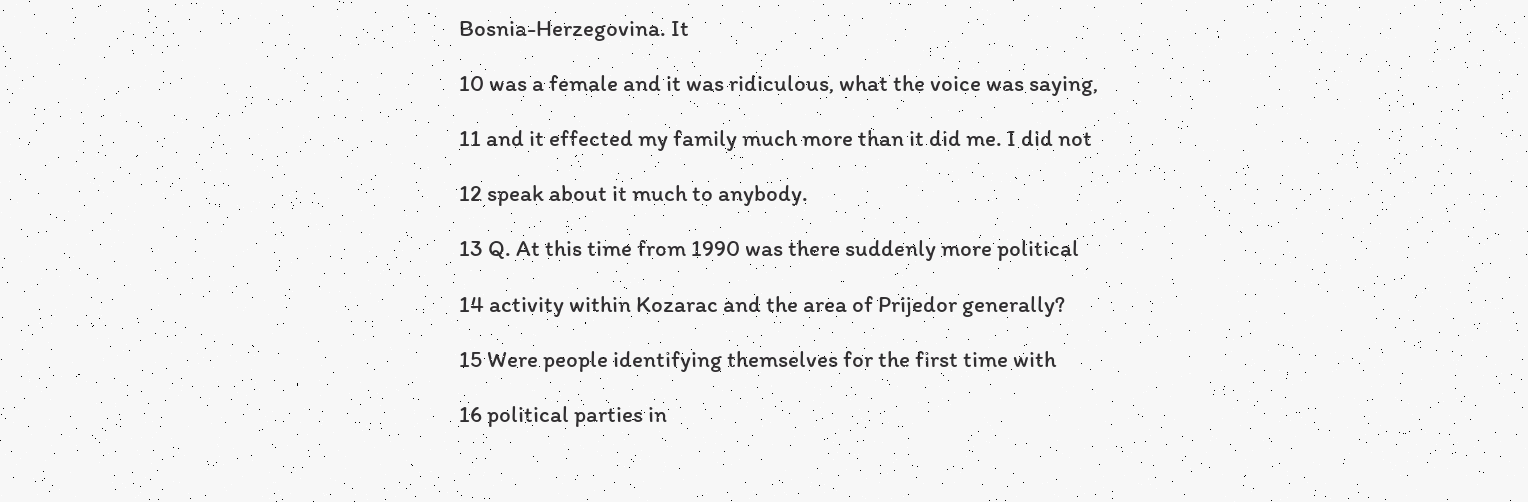Bosnia-Herzegovina. It

10 was a female and it was ridiculous, what the voice was saying,

11 and it effected my family much more than it did me. I did not

12 speak about it much to anybody.

13 Q. At this time from 1990 was there suddenly more political

14 activity within Kozarac and the area of Prijedor generally?

15 Were people identifying themselves for the first time with

16 political parties in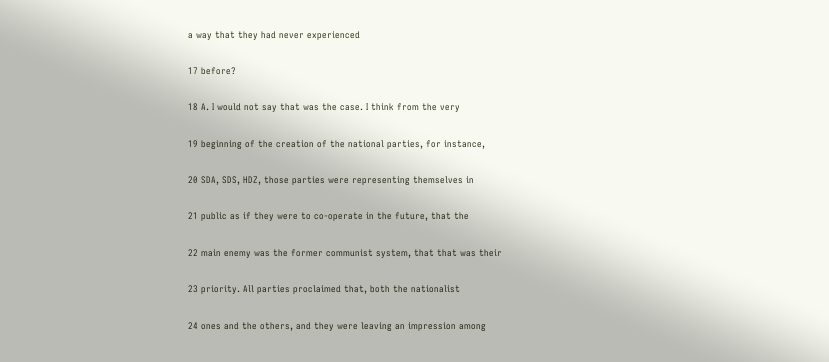a way that they had never experienced

17 before?

18 A. I would not say that was the case. I think from the very

19 beginning of the creation of the national parties, for instance,

20 SDA, SDS, HDZ, those parties were representing themselves in

21 public as if they were to co-operate in the future, that the

22 main enemy was the former communist system, that that was their

23 priority. All parties proclaimed that, both the nationalist

24 ones and the others, and they were leaving an impression among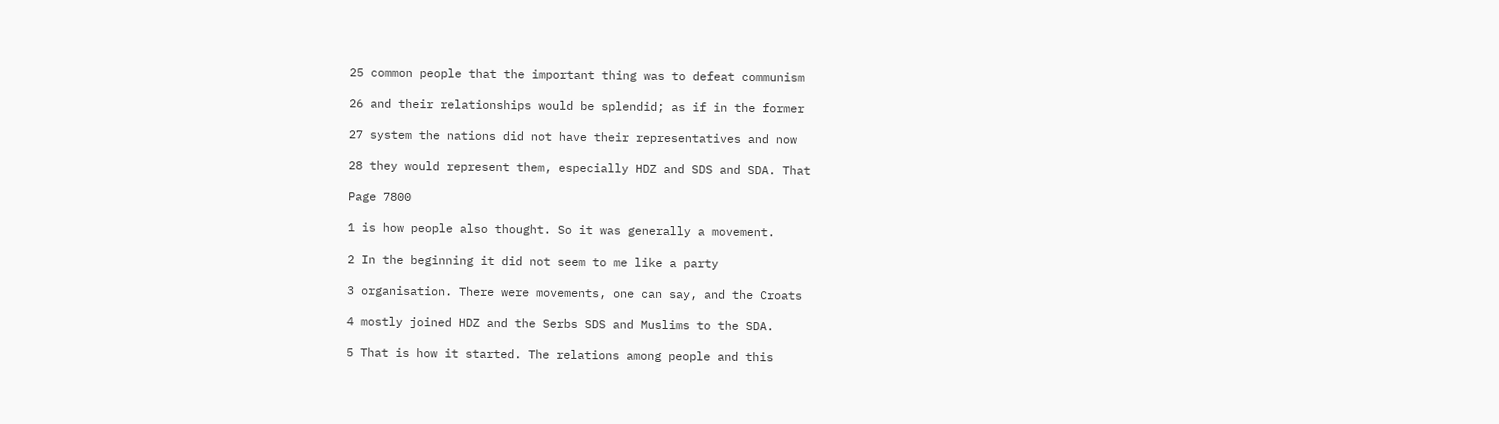25 common people that the important thing was to defeat communism

26 and their relationships would be splendid; as if in the former

27 system the nations did not have their representatives and now

28 they would represent them, especially HDZ and SDS and SDA. That

Page 7800

1 is how people also thought. So it was generally a movement.

2 In the beginning it did not seem to me like a party

3 organisation. There were movements, one can say, and the Croats

4 mostly joined HDZ and the Serbs SDS and Muslims to the SDA.

5 That is how it started. The relations among people and this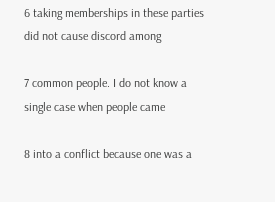6 taking memberships in these parties did not cause discord among

7 common people. I do not know a single case when people came

8 into a conflict because one was a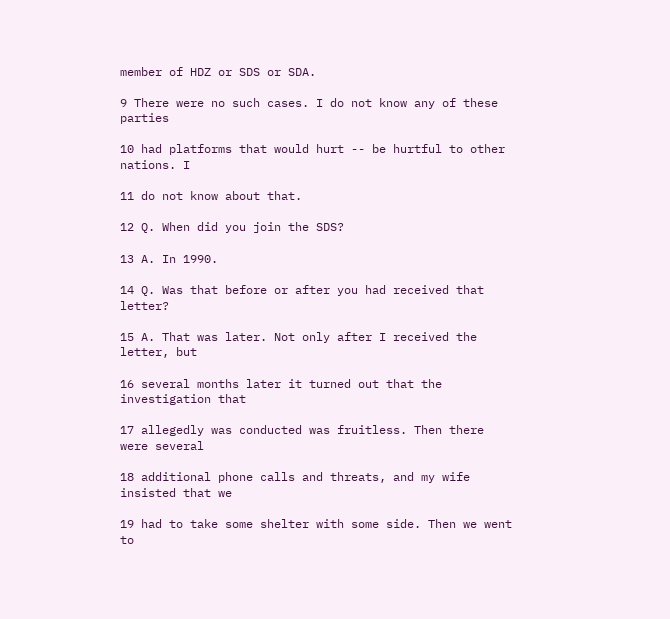member of HDZ or SDS or SDA.

9 There were no such cases. I do not know any of these parties

10 had platforms that would hurt -- be hurtful to other nations. I

11 do not know about that.

12 Q. When did you join the SDS?

13 A. In 1990.

14 Q. Was that before or after you had received that letter?

15 A. That was later. Not only after I received the letter, but

16 several months later it turned out that the investigation that

17 allegedly was conducted was fruitless. Then there were several

18 additional phone calls and threats, and my wife insisted that we

19 had to take some shelter with some side. Then we went to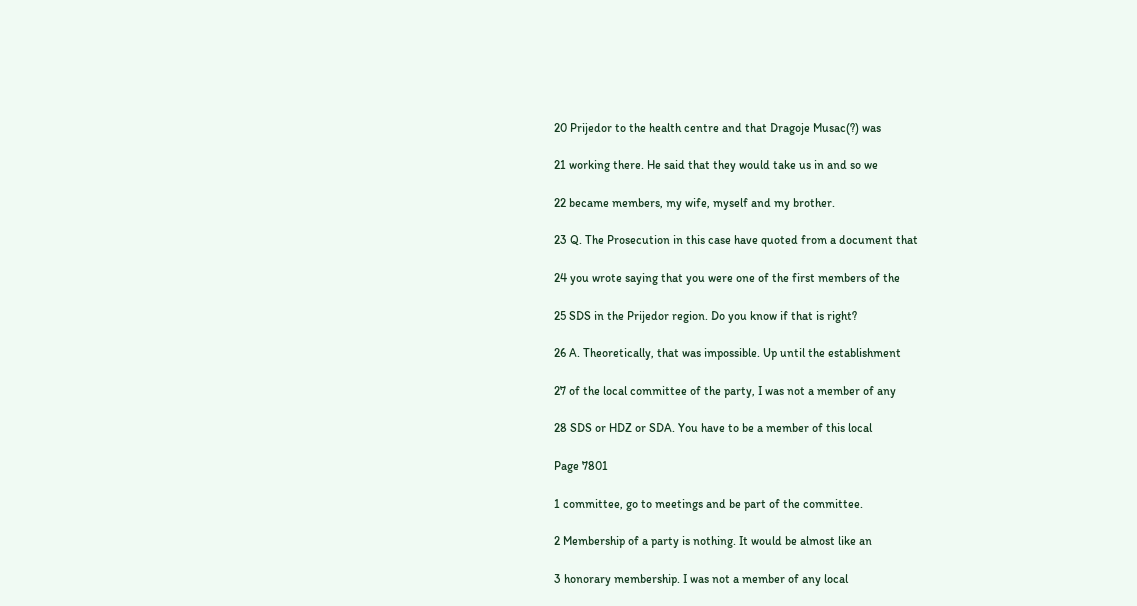20 Prijedor to the health centre and that Dragoje Musac(?) was

21 working there. He said that they would take us in and so we

22 became members, my wife, myself and my brother.

23 Q. The Prosecution in this case have quoted from a document that

24 you wrote saying that you were one of the first members of the

25 SDS in the Prijedor region. Do you know if that is right?

26 A. Theoretically, that was impossible. Up until the establishment

27 of the local committee of the party, I was not a member of any

28 SDS or HDZ or SDA. You have to be a member of this local

Page 7801

1 committee, go to meetings and be part of the committee.

2 Membership of a party is nothing. It would be almost like an

3 honorary membership. I was not a member of any local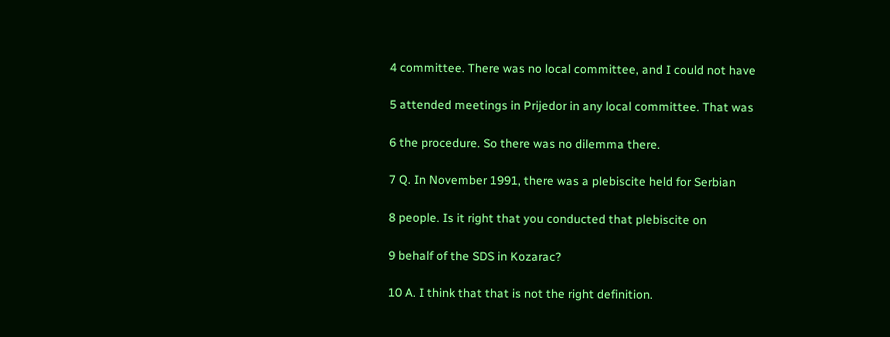4 committee. There was no local committee, and I could not have

5 attended meetings in Prijedor in any local committee. That was

6 the procedure. So there was no dilemma there.

7 Q. In November 1991, there was a plebiscite held for Serbian

8 people. Is it right that you conducted that plebiscite on

9 behalf of the SDS in Kozarac?

10 A. I think that that is not the right definition.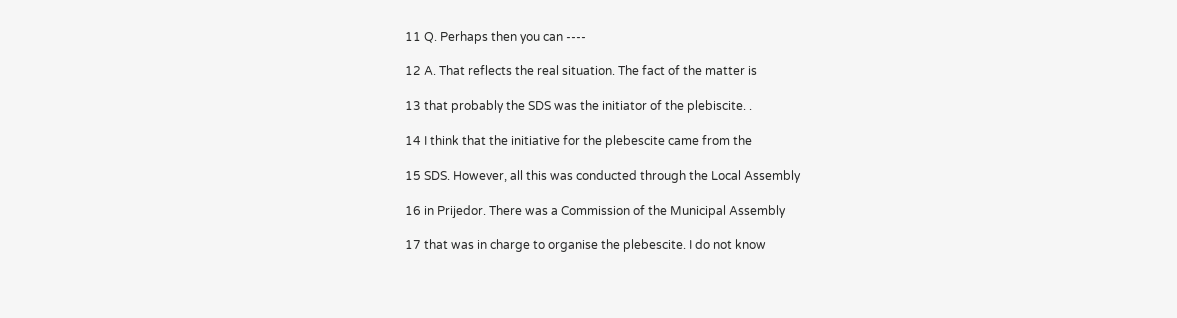11 Q. Perhaps then you can ----

12 A. That reflects the real situation. The fact of the matter is

13 that probably the SDS was the initiator of the plebiscite. .

14 I think that the initiative for the plebescite came from the

15 SDS. However, all this was conducted through the Local Assembly

16 in Prijedor. There was a Commission of the Municipal Assembly

17 that was in charge to organise the plebescite. I do not know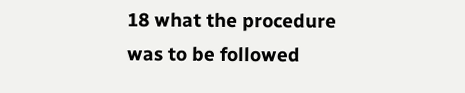18 what the procedure was to be followed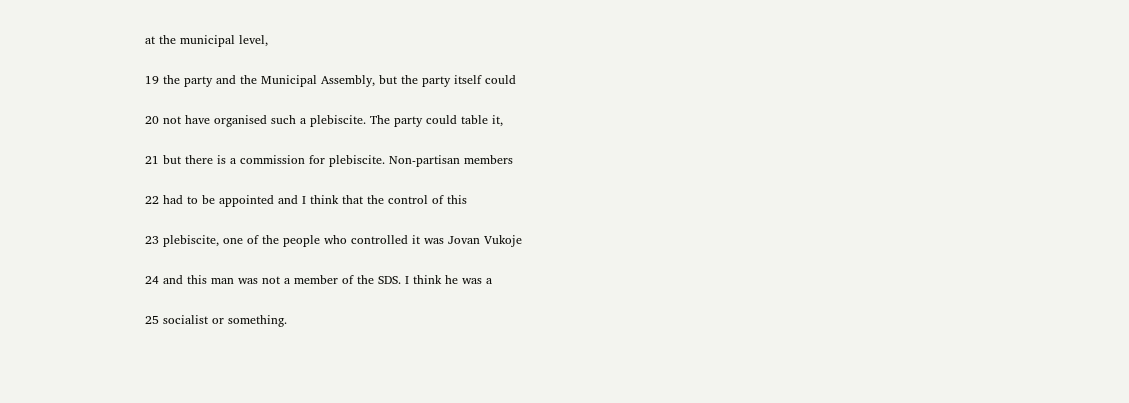at the municipal level,

19 the party and the Municipal Assembly, but the party itself could

20 not have organised such a plebiscite. The party could table it,

21 but there is a commission for plebiscite. Non-partisan members

22 had to be appointed and I think that the control of this

23 plebiscite, one of the people who controlled it was Jovan Vukoje

24 and this man was not a member of the SDS. I think he was a

25 socialist or something.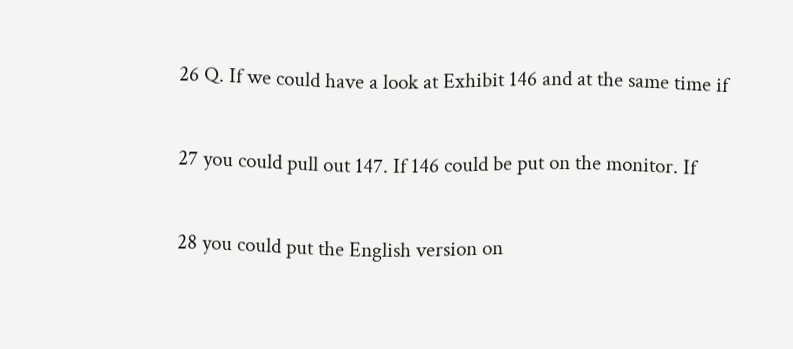26 Q. If we could have a look at Exhibit 146 and at the same time if

27 you could pull out 147. If 146 could be put on the monitor. If

28 you could put the English version on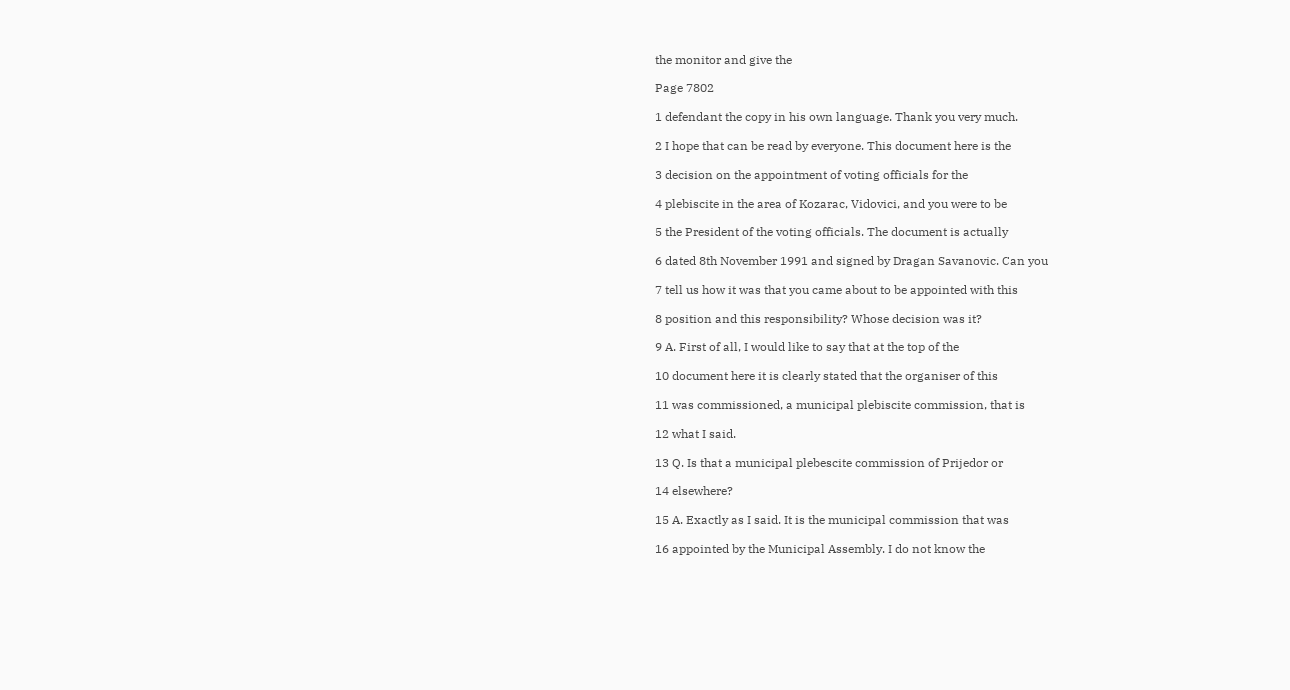the monitor and give the

Page 7802

1 defendant the copy in his own language. Thank you very much.

2 I hope that can be read by everyone. This document here is the

3 decision on the appointment of voting officials for the

4 plebiscite in the area of Kozarac, Vidovici, and you were to be

5 the President of the voting officials. The document is actually

6 dated 8th November 1991 and signed by Dragan Savanovic. Can you

7 tell us how it was that you came about to be appointed with this

8 position and this responsibility? Whose decision was it?

9 A. First of all, I would like to say that at the top of the

10 document here it is clearly stated that the organiser of this

11 was commissioned, a municipal plebiscite commission, that is

12 what I said.

13 Q. Is that a municipal plebescite commission of Prijedor or

14 elsewhere?

15 A. Exactly as I said. It is the municipal commission that was

16 appointed by the Municipal Assembly. I do not know the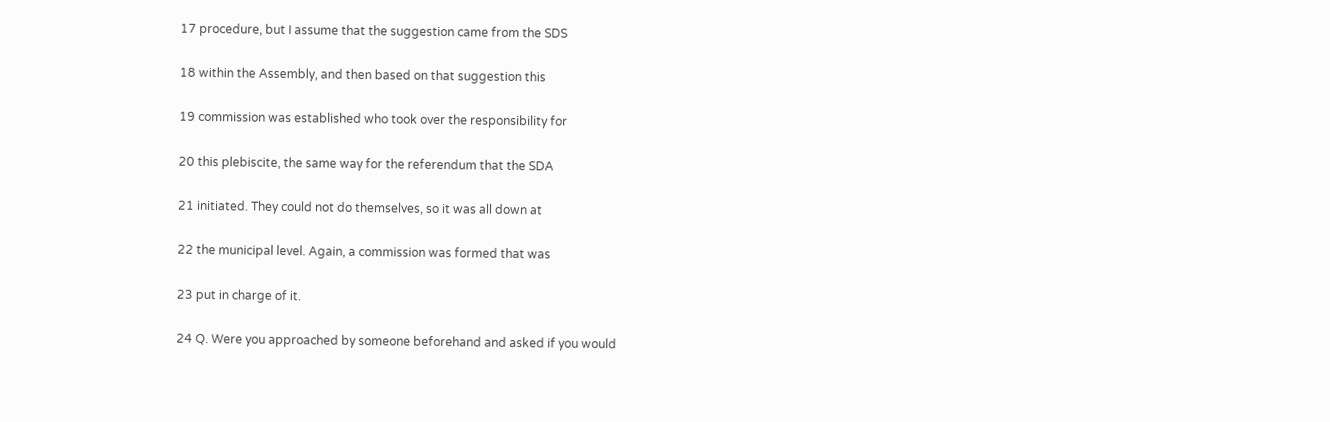17 procedure, but I assume that the suggestion came from the SDS

18 within the Assembly, and then based on that suggestion this

19 commission was established who took over the responsibility for

20 this plebiscite, the same way for the referendum that the SDA

21 initiated. They could not do themselves, so it was all down at

22 the municipal level. Again, a commission was formed that was

23 put in charge of it.

24 Q. Were you approached by someone beforehand and asked if you would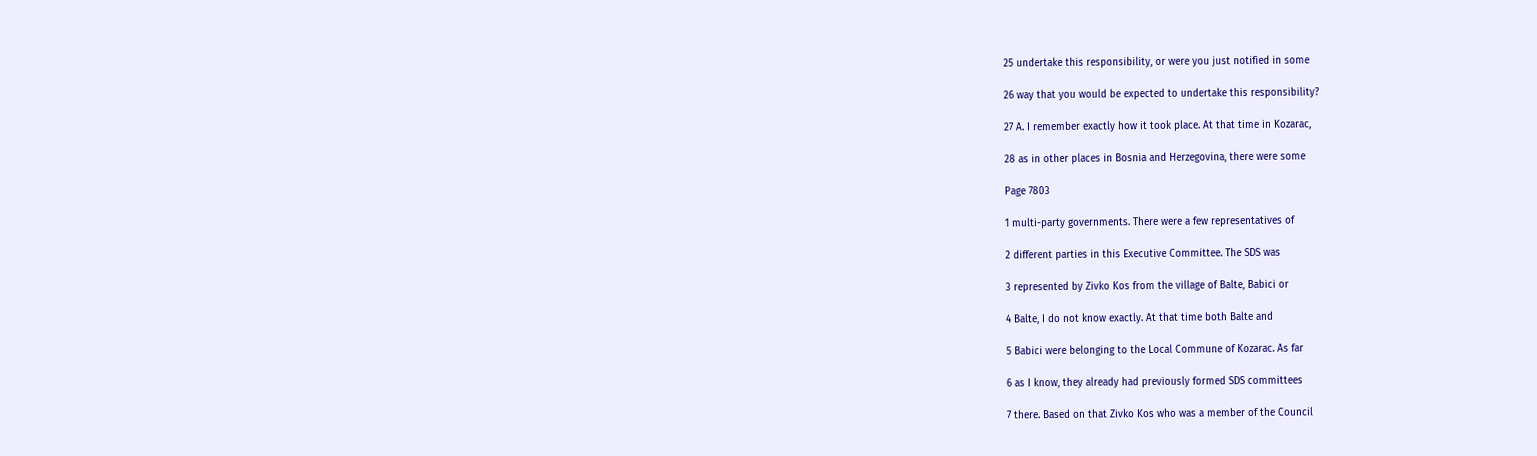25 undertake this responsibility, or were you just notified in some

26 way that you would be expected to undertake this responsibility?

27 A. I remember exactly how it took place. At that time in Kozarac,

28 as in other places in Bosnia and Herzegovina, there were some

Page 7803

1 multi-party governments. There were a few representatives of

2 different parties in this Executive Committee. The SDS was

3 represented by Zivko Kos from the village of Balte, Babici or

4 Balte, I do not know exactly. At that time both Balte and

5 Babici were belonging to the Local Commune of Kozarac. As far

6 as I know, they already had previously formed SDS committees

7 there. Based on that Zivko Kos who was a member of the Council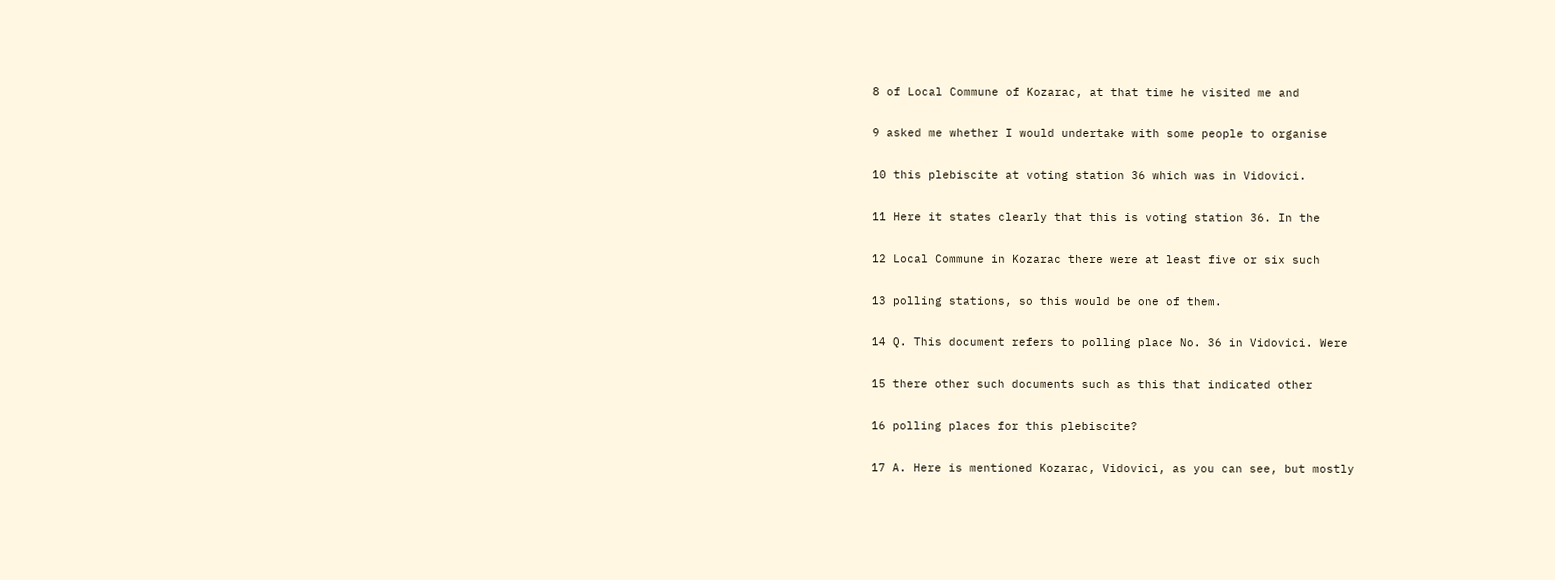8 of Local Commune of Kozarac, at that time he visited me and

9 asked me whether I would undertake with some people to organise

10 this plebiscite at voting station 36 which was in Vidovici.

11 Here it states clearly that this is voting station 36. In the

12 Local Commune in Kozarac there were at least five or six such

13 polling stations, so this would be one of them.

14 Q. This document refers to polling place No. 36 in Vidovici. Were

15 there other such documents such as this that indicated other

16 polling places for this plebiscite?

17 A. Here is mentioned Kozarac, Vidovici, as you can see, but mostly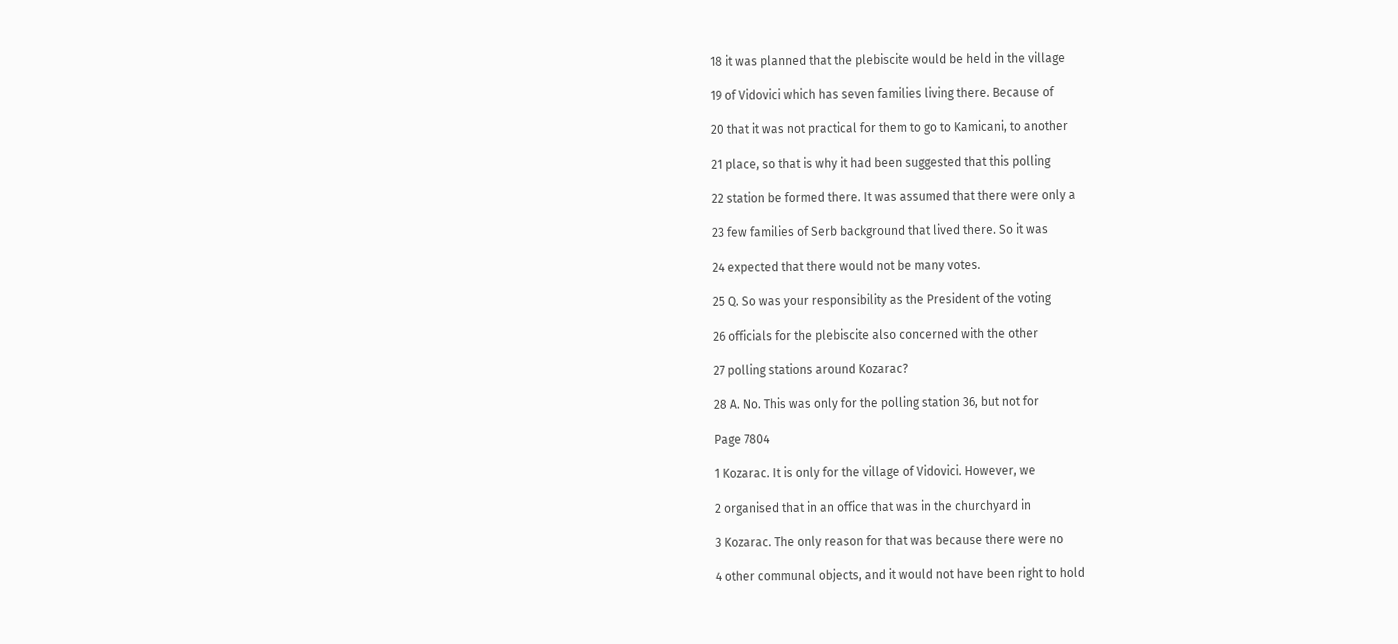18 it was planned that the plebiscite would be held in the village

19 of Vidovici which has seven families living there. Because of

20 that it was not practical for them to go to Kamicani, to another

21 place, so that is why it had been suggested that this polling

22 station be formed there. It was assumed that there were only a

23 few families of Serb background that lived there. So it was

24 expected that there would not be many votes.

25 Q. So was your responsibility as the President of the voting

26 officials for the plebiscite also concerned with the other

27 polling stations around Kozarac?

28 A. No. This was only for the polling station 36, but not for

Page 7804

1 Kozarac. It is only for the village of Vidovici. However, we

2 organised that in an office that was in the churchyard in

3 Kozarac. The only reason for that was because there were no

4 other communal objects, and it would not have been right to hold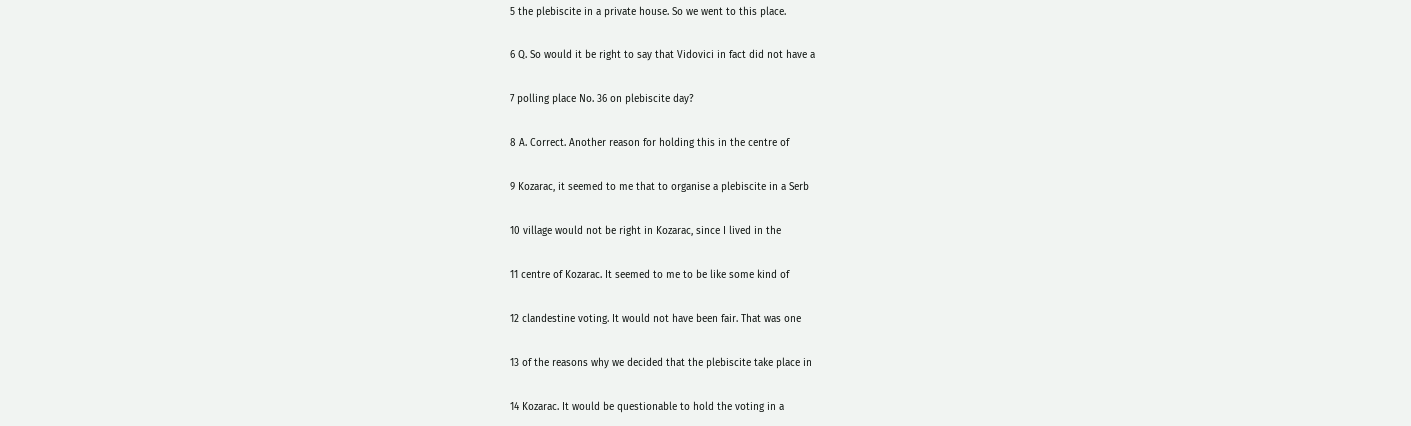5 the plebiscite in a private house. So we went to this place.

6 Q. So would it be right to say that Vidovici in fact did not have a

7 polling place No. 36 on plebiscite day?

8 A. Correct. Another reason for holding this in the centre of

9 Kozarac, it seemed to me that to organise a plebiscite in a Serb

10 village would not be right in Kozarac, since I lived in the

11 centre of Kozarac. It seemed to me to be like some kind of

12 clandestine voting. It would not have been fair. That was one

13 of the reasons why we decided that the plebiscite take place in

14 Kozarac. It would be questionable to hold the voting in a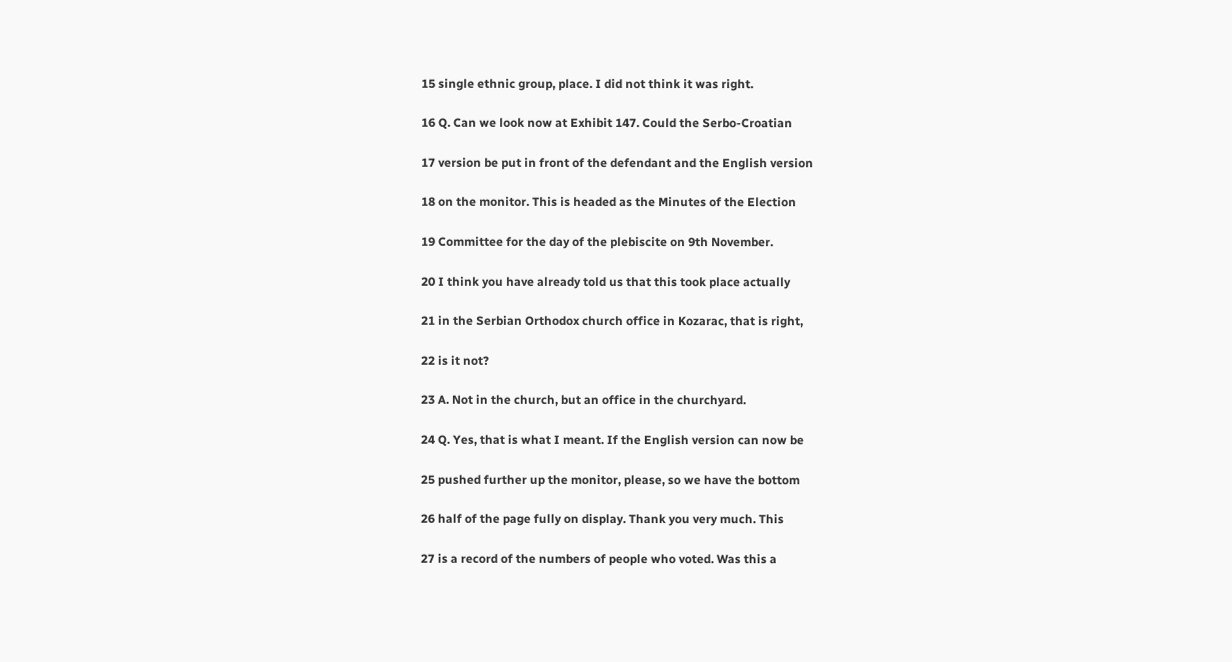15 single ethnic group, place. I did not think it was right.

16 Q. Can we look now at Exhibit 147. Could the Serbo-Croatian

17 version be put in front of the defendant and the English version

18 on the monitor. This is headed as the Minutes of the Election

19 Committee for the day of the plebiscite on 9th November.

20 I think you have already told us that this took place actually

21 in the Serbian Orthodox church office in Kozarac, that is right,

22 is it not?

23 A. Not in the church, but an office in the churchyard.

24 Q. Yes, that is what I meant. If the English version can now be

25 pushed further up the monitor, please, so we have the bottom

26 half of the page fully on display. Thank you very much. This

27 is a record of the numbers of people who voted. Was this a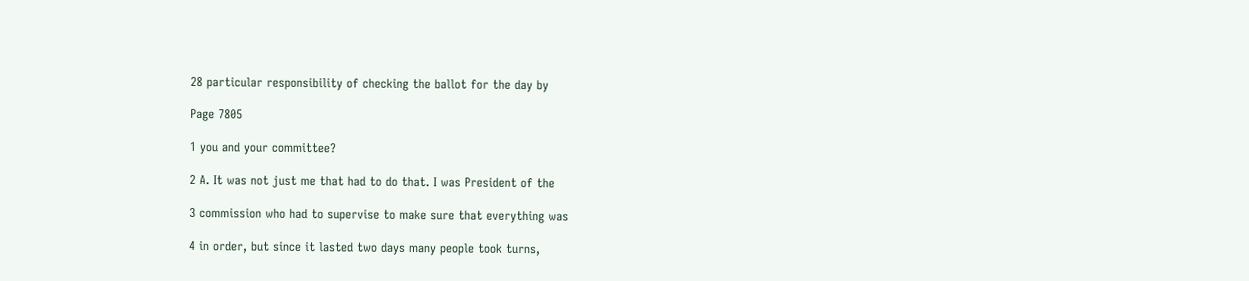28 particular responsibility of checking the ballot for the day by

Page 7805

1 you and your committee?

2 A. It was not just me that had to do that. I was President of the

3 commission who had to supervise to make sure that everything was

4 in order, but since it lasted two days many people took turns,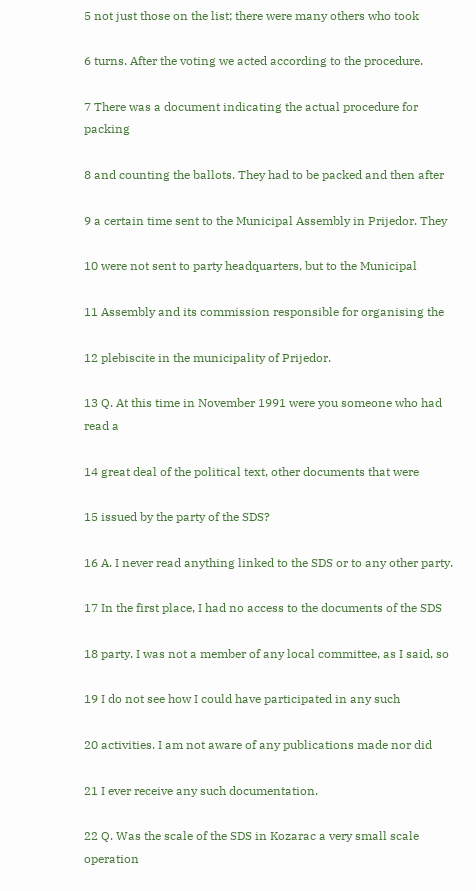5 not just those on the list; there were many others who took

6 turns. After the voting we acted according to the procedure.

7 There was a document indicating the actual procedure for packing

8 and counting the ballots. They had to be packed and then after

9 a certain time sent to the Municipal Assembly in Prijedor. They

10 were not sent to party headquarters, but to the Municipal

11 Assembly and its commission responsible for organising the

12 plebiscite in the municipality of Prijedor.

13 Q. At this time in November 1991 were you someone who had read a

14 great deal of the political text, other documents that were

15 issued by the party of the SDS?

16 A. I never read anything linked to the SDS or to any other party.

17 In the first place, I had no access to the documents of the SDS

18 party. I was not a member of any local committee, as I said, so

19 I do not see how I could have participated in any such

20 activities. I am not aware of any publications made nor did

21 I ever receive any such documentation.

22 Q. Was the scale of the SDS in Kozarac a very small scale operation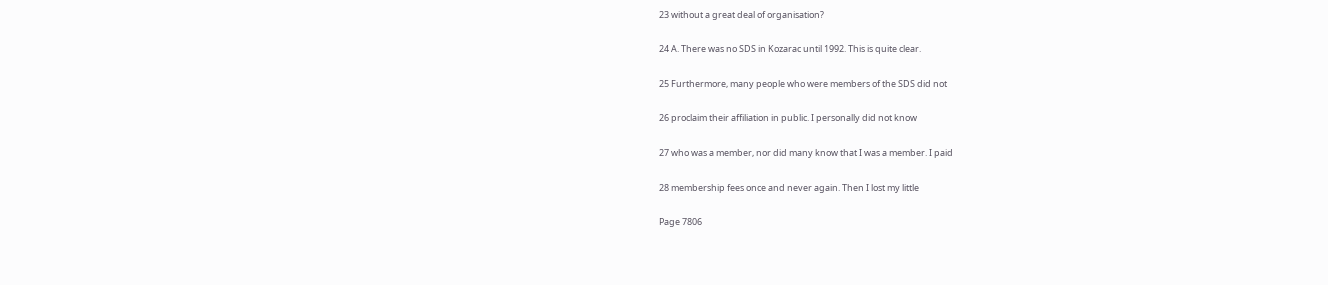23 without a great deal of organisation?

24 A. There was no SDS in Kozarac until 1992. This is quite clear.

25 Furthermore, many people who were members of the SDS did not

26 proclaim their affiliation in public. I personally did not know

27 who was a member, nor did many know that I was a member. I paid

28 membership fees once and never again. Then I lost my little

Page 7806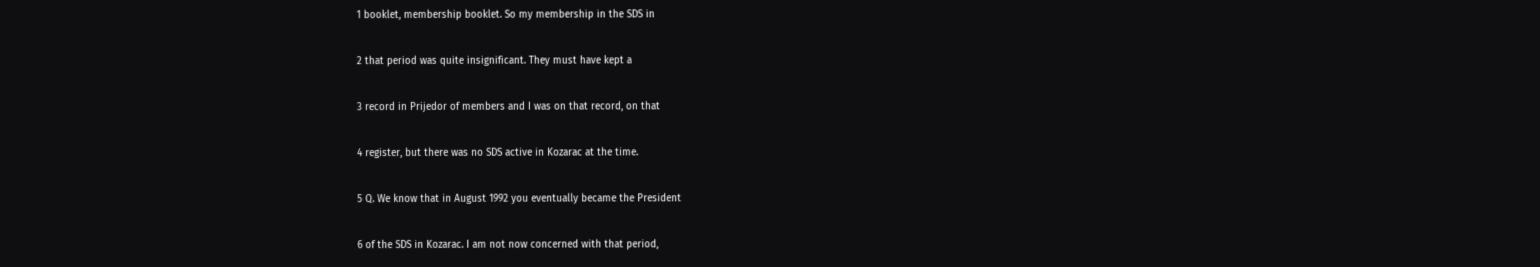1 booklet, membership booklet. So my membership in the SDS in

2 that period was quite insignificant. They must have kept a

3 record in Prijedor of members and I was on that record, on that

4 register, but there was no SDS active in Kozarac at the time.

5 Q. We know that in August 1992 you eventually became the President

6 of the SDS in Kozarac. I am not now concerned with that period,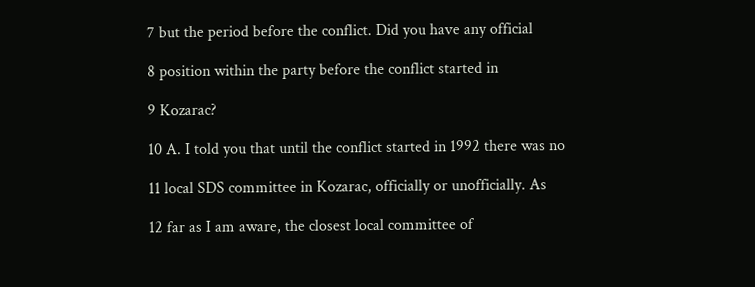7 but the period before the conflict. Did you have any official

8 position within the party before the conflict started in

9 Kozarac?

10 A. I told you that until the conflict started in 1992 there was no

11 local SDS committee in Kozarac, officially or unofficially. As

12 far as I am aware, the closest local committee of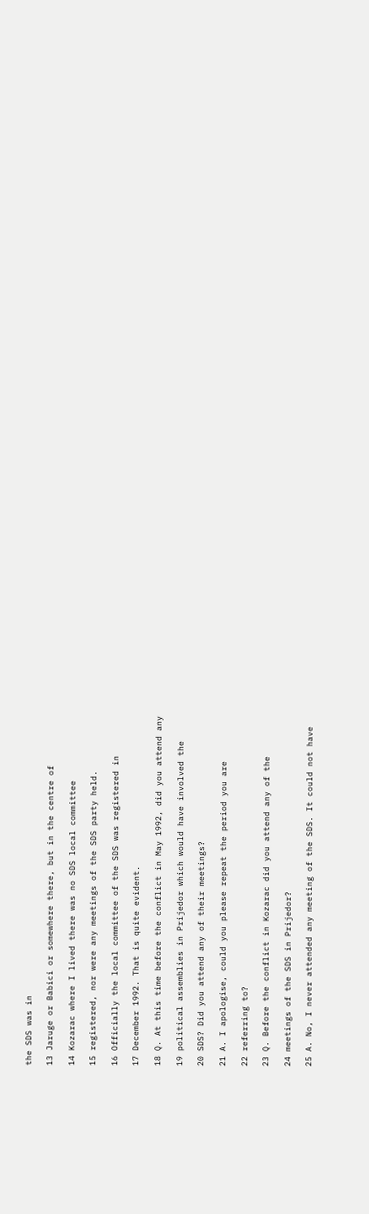the SDS was in

13 Jaruge or Babici or somewhere there, but in the centre of

14 Kozarac where I lived there was no SDS local committee

15 registered, nor were any meetings of the SDS party held.

16 Officially the local committee of the SDS was registered in

17 December 1992. That is quite evident.

18 Q. At this time before the conflict in May 1992, did you attend any

19 political assemblies in Prijedor which would have involved the

20 SDS? Did you attend any of their meetings?

21 A. I apologise, could you please repeat the period you are

22 referring to?

23 Q. Before the conflict in Kozarac did you attend any of the

24 meetings of the SDS in Prijedor?

25 A. No, I never attended any meeting of the SDS. It could not have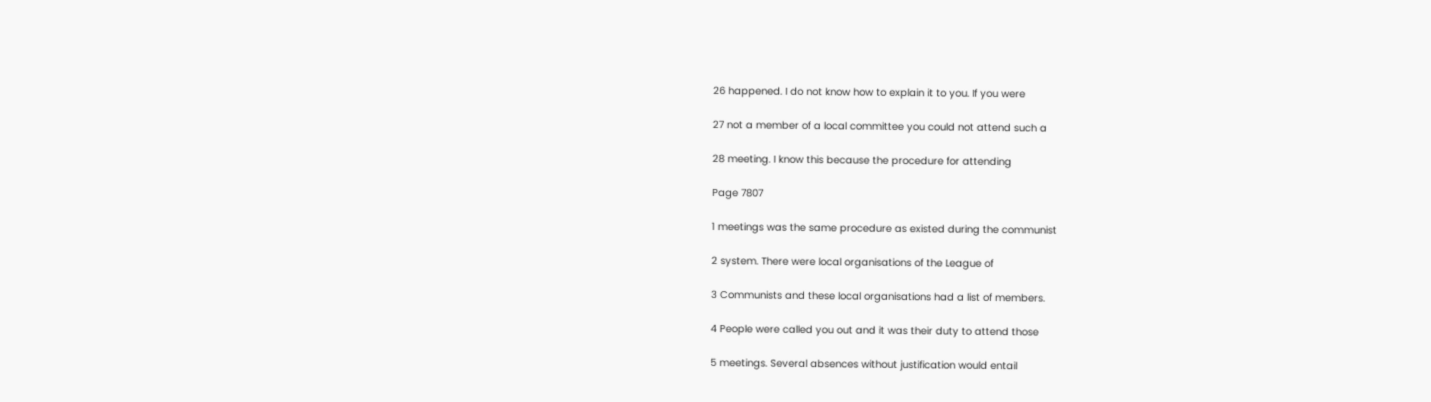26 happened. I do not know how to explain it to you. If you were

27 not a member of a local committee you could not attend such a

28 meeting. I know this because the procedure for attending

Page 7807

1 meetings was the same procedure as existed during the communist

2 system. There were local organisations of the League of

3 Communists and these local organisations had a list of members.

4 People were called you out and it was their duty to attend those

5 meetings. Several absences without justification would entail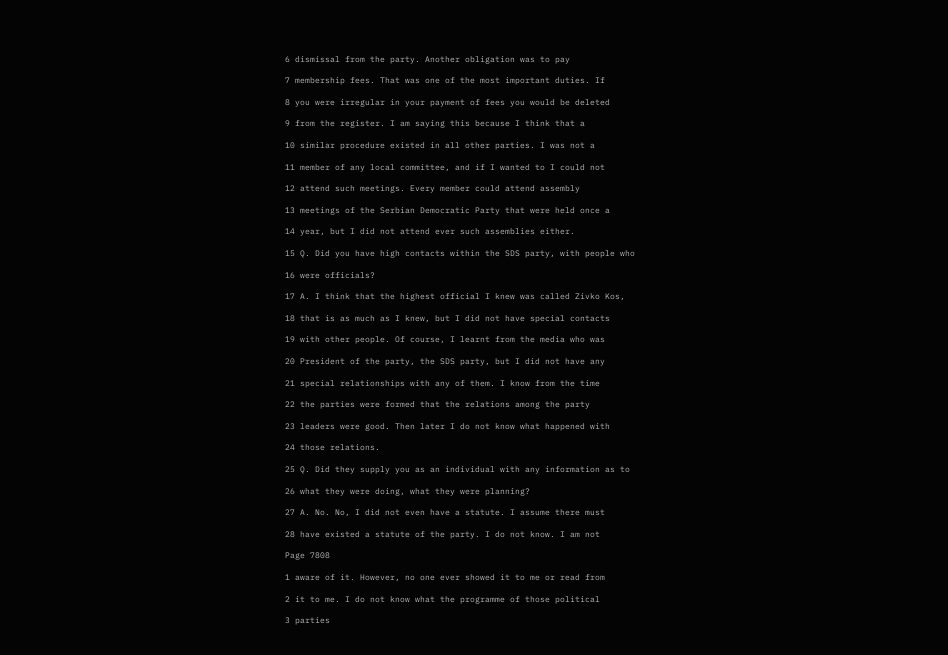6 dismissal from the party. Another obligation was to pay

7 membership fees. That was one of the most important duties. If

8 you were irregular in your payment of fees you would be deleted

9 from the register. I am saying this because I think that a

10 similar procedure existed in all other parties. I was not a

11 member of any local committee, and if I wanted to I could not

12 attend such meetings. Every member could attend assembly

13 meetings of the Serbian Democratic Party that were held once a

14 year, but I did not attend ever such assemblies either.

15 Q. Did you have high contacts within the SDS party, with people who

16 were officials?

17 A. I think that the highest official I knew was called Zivko Kos,

18 that is as much as I knew, but I did not have special contacts

19 with other people. Of course, I learnt from the media who was

20 President of the party, the SDS party, but I did not have any

21 special relationships with any of them. I know from the time

22 the parties were formed that the relations among the party

23 leaders were good. Then later I do not know what happened with

24 those relations.

25 Q. Did they supply you as an individual with any information as to

26 what they were doing, what they were planning?

27 A. No. No, I did not even have a statute. I assume there must

28 have existed a statute of the party. I do not know. I am not

Page 7808

1 aware of it. However, no one ever showed it to me or read from

2 it to me. I do not know what the programme of those political

3 parties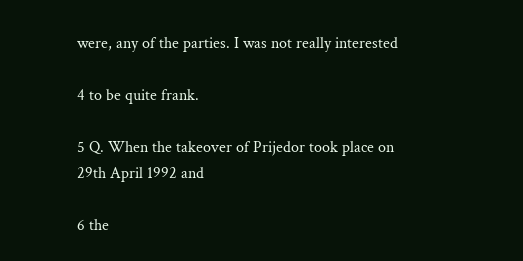were, any of the parties. I was not really interested

4 to be quite frank.

5 Q. When the takeover of Prijedor took place on 29th April 1992 and

6 the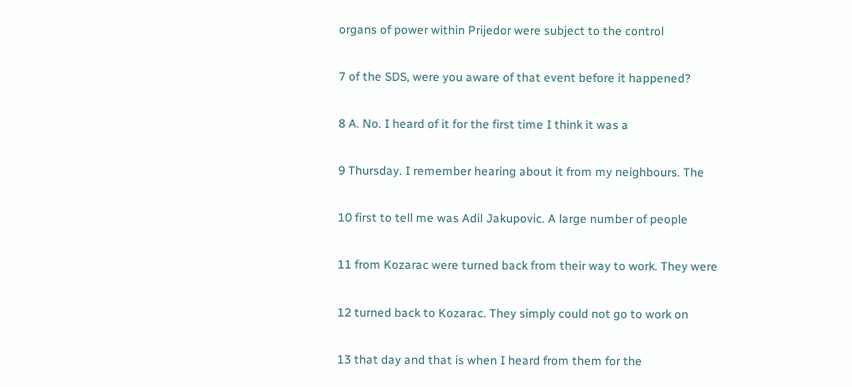organs of power within Prijedor were subject to the control

7 of the SDS, were you aware of that event before it happened?

8 A. No. I heard of it for the first time I think it was a

9 Thursday. I remember hearing about it from my neighbours. The

10 first to tell me was Adil Jakupovic. A large number of people

11 from Kozarac were turned back from their way to work. They were

12 turned back to Kozarac. They simply could not go to work on

13 that day and that is when I heard from them for the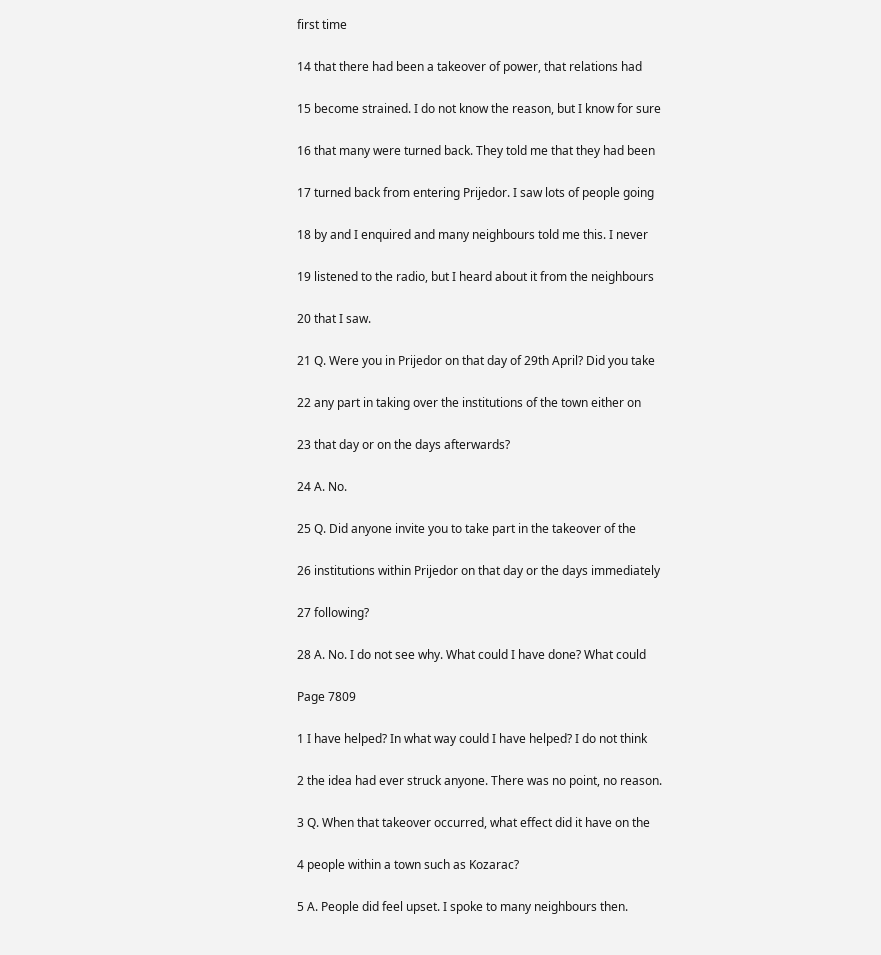first time

14 that there had been a takeover of power, that relations had

15 become strained. I do not know the reason, but I know for sure

16 that many were turned back. They told me that they had been

17 turned back from entering Prijedor. I saw lots of people going

18 by and I enquired and many neighbours told me this. I never

19 listened to the radio, but I heard about it from the neighbours

20 that I saw.

21 Q. Were you in Prijedor on that day of 29th April? Did you take

22 any part in taking over the institutions of the town either on

23 that day or on the days afterwards?

24 A. No.

25 Q. Did anyone invite you to take part in the takeover of the

26 institutions within Prijedor on that day or the days immediately

27 following?

28 A. No. I do not see why. What could I have done? What could

Page 7809

1 I have helped? In what way could I have helped? I do not think

2 the idea had ever struck anyone. There was no point, no reason.

3 Q. When that takeover occurred, what effect did it have on the

4 people within a town such as Kozarac?

5 A. People did feel upset. I spoke to many neighbours then.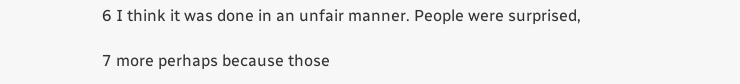6 I think it was done in an unfair manner. People were surprised,

7 more perhaps because those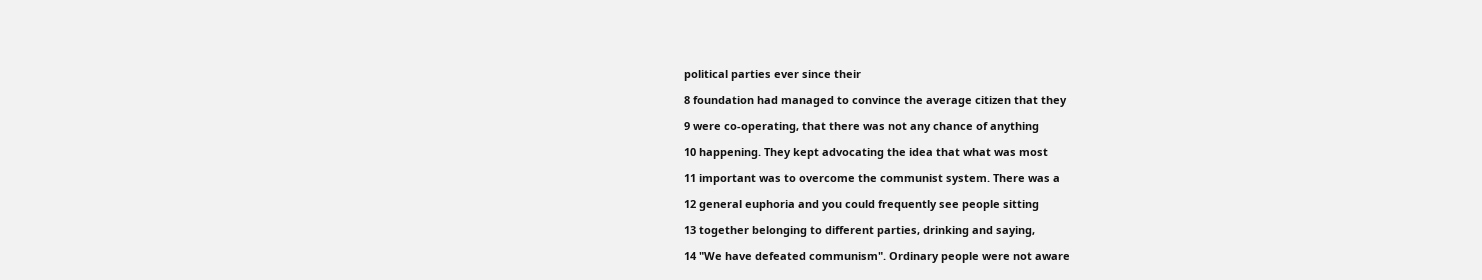political parties ever since their

8 foundation had managed to convince the average citizen that they

9 were co-operating, that there was not any chance of anything

10 happening. They kept advocating the idea that what was most

11 important was to overcome the communist system. There was a

12 general euphoria and you could frequently see people sitting

13 together belonging to different parties, drinking and saying,

14 "We have defeated communism". Ordinary people were not aware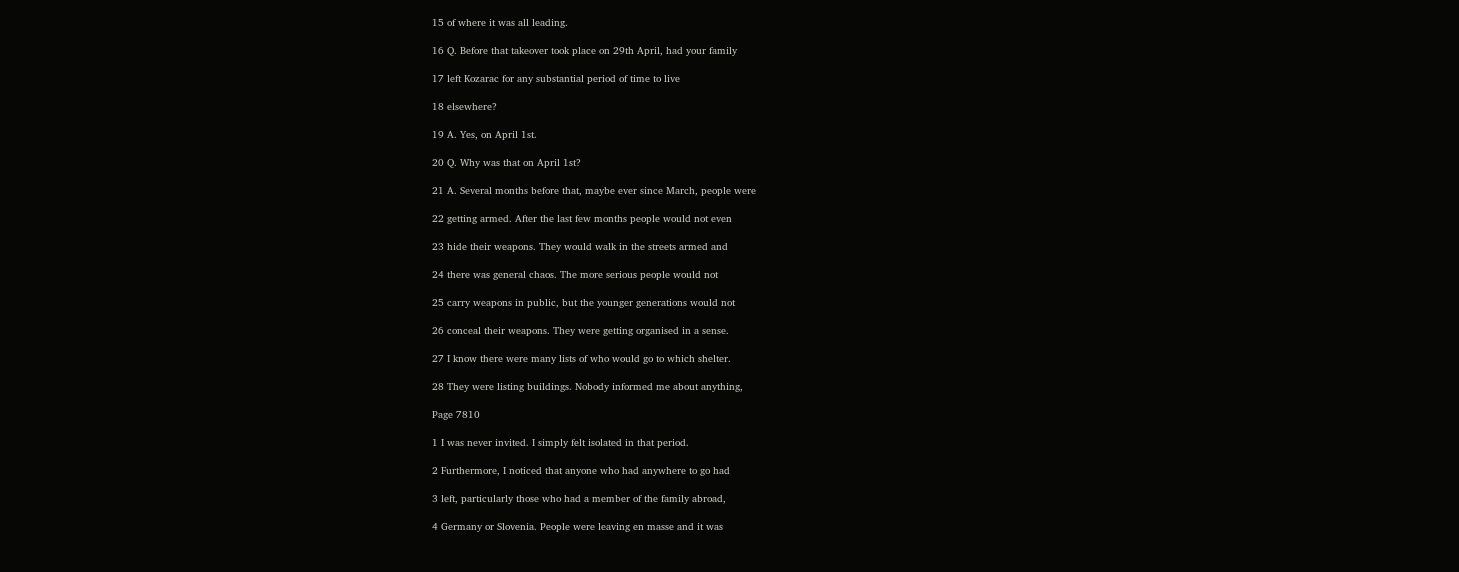15 of where it was all leading.

16 Q. Before that takeover took place on 29th April, had your family

17 left Kozarac for any substantial period of time to live

18 elsewhere?

19 A. Yes, on April 1st.

20 Q. Why was that on April 1st?

21 A. Several months before that, maybe ever since March, people were

22 getting armed. After the last few months people would not even

23 hide their weapons. They would walk in the streets armed and

24 there was general chaos. The more serious people would not

25 carry weapons in public, but the younger generations would not

26 conceal their weapons. They were getting organised in a sense.

27 I know there were many lists of who would go to which shelter.

28 They were listing buildings. Nobody informed me about anything,

Page 7810

1 I was never invited. I simply felt isolated in that period.

2 Furthermore, I noticed that anyone who had anywhere to go had

3 left, particularly those who had a member of the family abroad,

4 Germany or Slovenia. People were leaving en masse and it was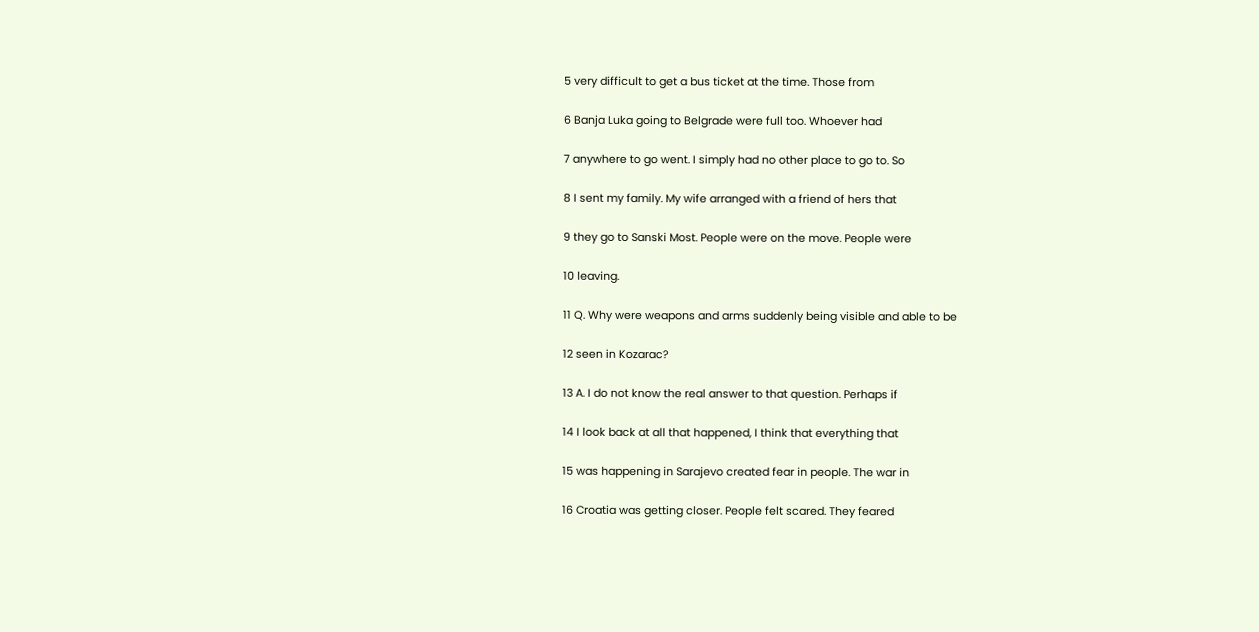5 very difficult to get a bus ticket at the time. Those from

6 Banja Luka going to Belgrade were full too. Whoever had

7 anywhere to go went. I simply had no other place to go to. So

8 I sent my family. My wife arranged with a friend of hers that

9 they go to Sanski Most. People were on the move. People were

10 leaving.

11 Q. Why were weapons and arms suddenly being visible and able to be

12 seen in Kozarac?

13 A. I do not know the real answer to that question. Perhaps if

14 I look back at all that happened, I think that everything that

15 was happening in Sarajevo created fear in people. The war in

16 Croatia was getting closer. People felt scared. They feared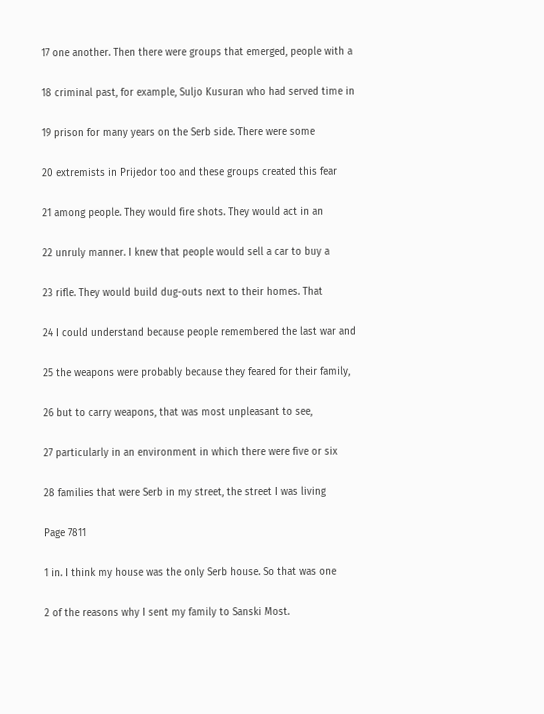17 one another. Then there were groups that emerged, people with a

18 criminal past, for example, Suljo Kusuran who had served time in

19 prison for many years on the Serb side. There were some

20 extremists in Prijedor too and these groups created this fear

21 among people. They would fire shots. They would act in an

22 unruly manner. I knew that people would sell a car to buy a

23 rifle. They would build dug-outs next to their homes. That

24 I could understand because people remembered the last war and

25 the weapons were probably because they feared for their family,

26 but to carry weapons, that was most unpleasant to see,

27 particularly in an environment in which there were five or six

28 families that were Serb in my street, the street I was living

Page 7811

1 in. I think my house was the only Serb house. So that was one

2 of the reasons why I sent my family to Sanski Most.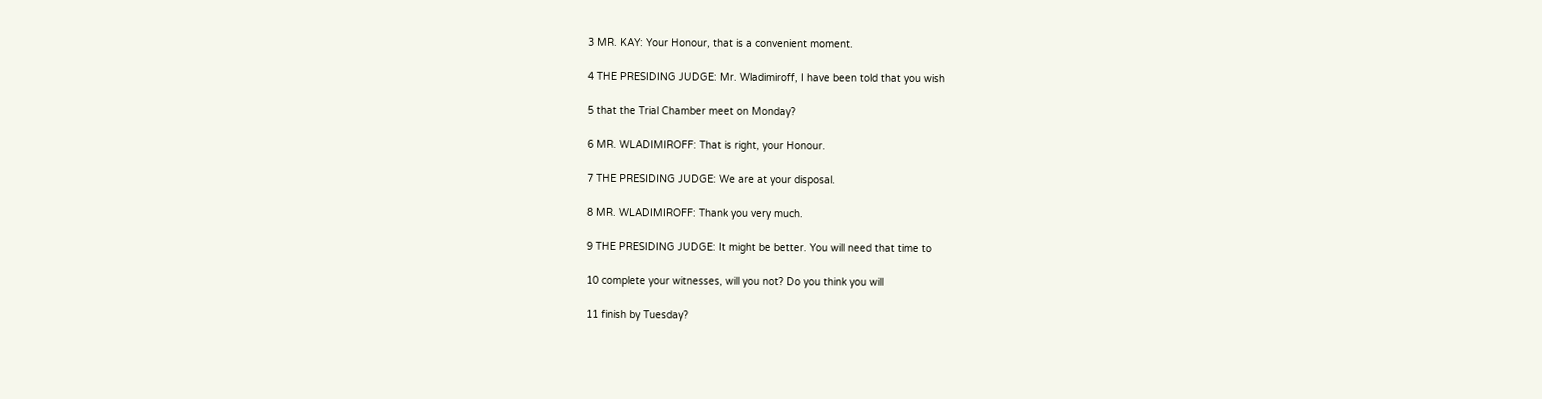3 MR. KAY: Your Honour, that is a convenient moment.

4 THE PRESIDING JUDGE: Mr. Wladimiroff, I have been told that you wish

5 that the Trial Chamber meet on Monday?

6 MR. WLADIMIROFF: That is right, your Honour.

7 THE PRESIDING JUDGE: We are at your disposal.

8 MR. WLADIMIROFF: Thank you very much.

9 THE PRESIDING JUDGE: It might be better. You will need that time to

10 complete your witnesses, will you not? Do you think you will

11 finish by Tuesday?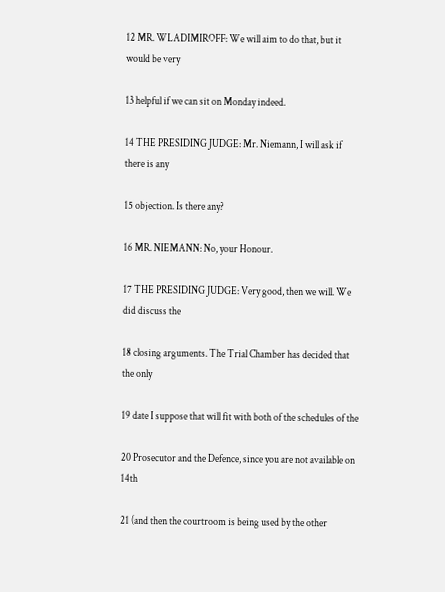12 MR. WLADIMIROFF: We will aim to do that, but it would be very

13 helpful if we can sit on Monday indeed.

14 THE PRESIDING JUDGE: Mr. Niemann, I will ask if there is any

15 objection. Is there any?

16 MR. NIEMANN: No, your Honour.

17 THE PRESIDING JUDGE: Very good, then we will. We did discuss the

18 closing arguments. The Trial Chamber has decided that the only

19 date I suppose that will fit with both of the schedules of the

20 Prosecutor and the Defence, since you are not available on 14th

21 (and then the courtroom is being used by the other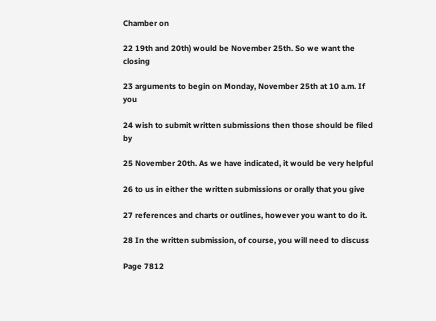Chamber on

22 19th and 20th) would be November 25th. So we want the closing

23 arguments to begin on Monday, November 25th at 10 a.m. If you

24 wish to submit written submissions then those should be filed by

25 November 20th. As we have indicated, it would be very helpful

26 to us in either the written submissions or orally that you give

27 references and charts or outlines, however you want to do it.

28 In the written submission, of course, you will need to discuss

Page 7812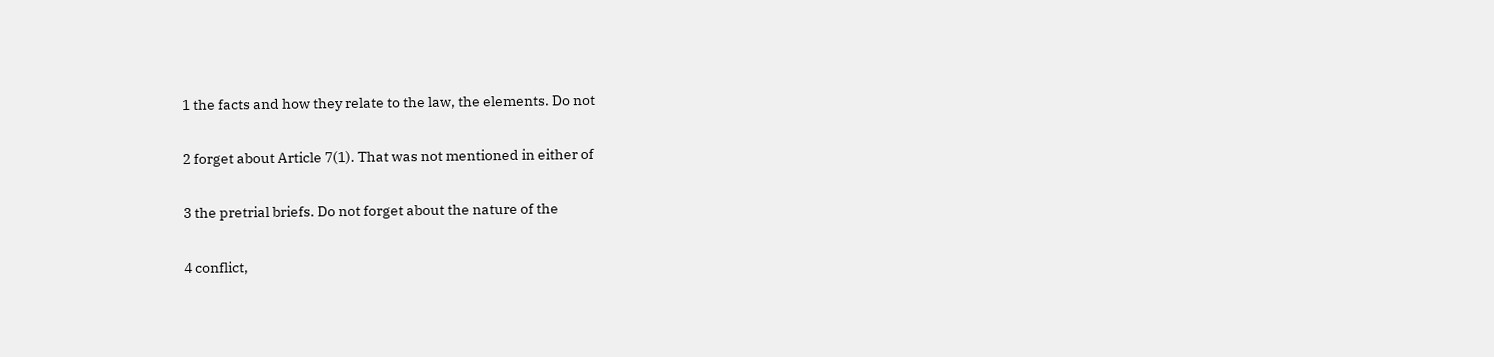1 the facts and how they relate to the law, the elements. Do not

2 forget about Article 7(1). That was not mentioned in either of

3 the pretrial briefs. Do not forget about the nature of the

4 conflict,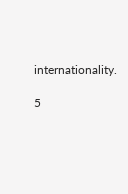internationality.

5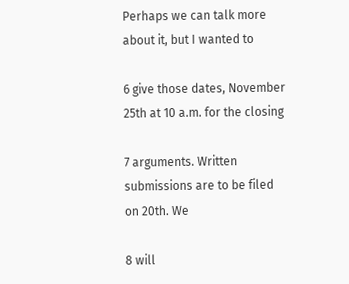Perhaps we can talk more about it, but I wanted to

6 give those dates, November 25th at 10 a.m. for the closing

7 arguments. Written submissions are to be filed on 20th. We

8 will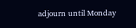adjourn until Monday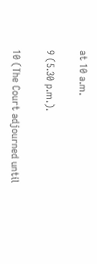at 10 a.m.

9 (5.30 p.m.).

10 (The Court adjourned until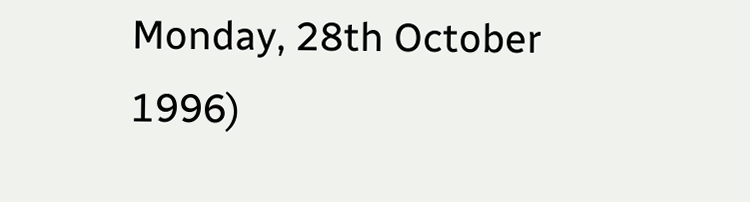Monday, 28th October 1996)